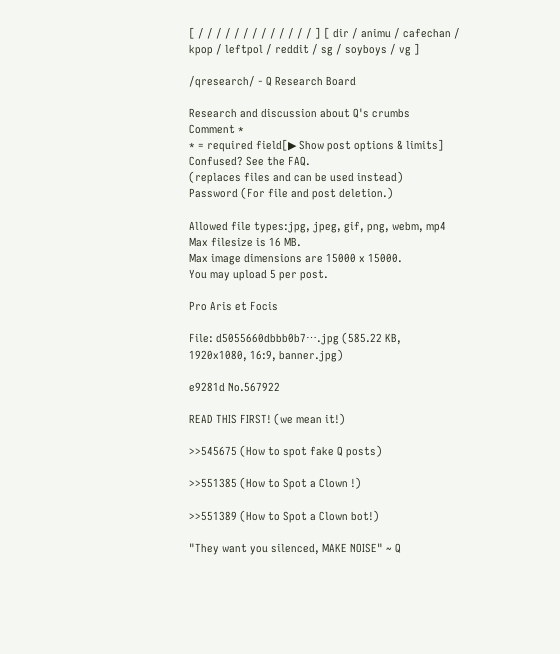[ / / / / / / / / / / / / / ] [ dir / animu / cafechan / kpop / leftpol / reddit / sg / soyboys / vg ]

/qresearch/ - Q Research Board

Research and discussion about Q's crumbs
Comment *
* = required field[▶ Show post options & limits]
Confused? See the FAQ.
(replaces files and can be used instead)
Password (For file and post deletion.)

Allowed file types:jpg, jpeg, gif, png, webm, mp4
Max filesize is 16 MB.
Max image dimensions are 15000 x 15000.
You may upload 5 per post.

Pro Aris et Focis

File: d5055660dbbb0b7⋯.jpg (585.22 KB, 1920x1080, 16:9, banner.jpg)

e9281d No.567922

READ THIS FIRST! (we mean it!)

>>545675 (How to spot fake Q posts)

>>551385 (How to Spot a Clown !)

>>551389 (How to Spot a Clown bot!)

"They want you silenced, MAKE NOISE" ~ Q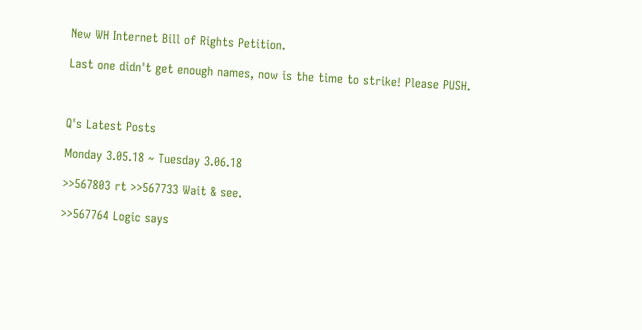New WH Internet Bill of Rights Petition.

Last one didn't get enough names, now is the time to strike! Please PUSH.



Q's Latest Posts

Monday 3.05.18 ~ Tuesday 3.06.18

>>567803 rt >>567733 Wait & see.

>>567764 Logic says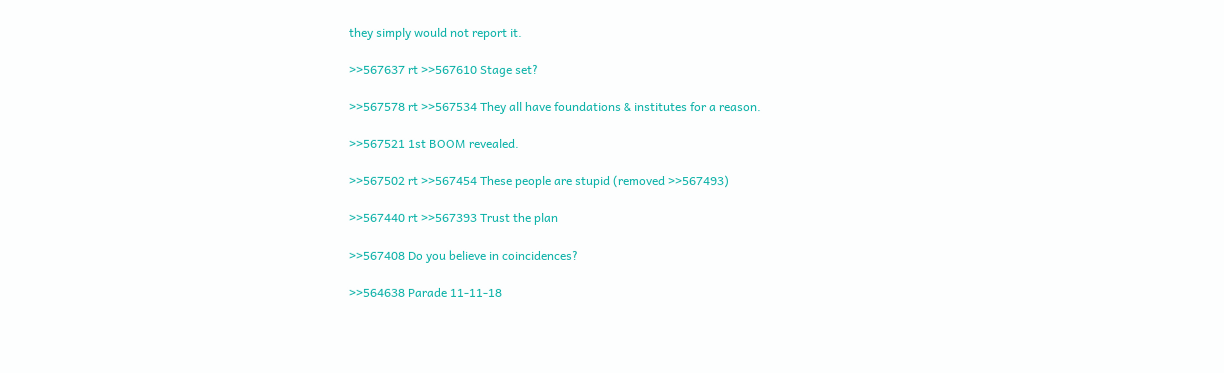they simply would not report it.

>>567637 rt >>567610 Stage set?

>>567578 rt >>567534 They all have foundations & institutes for a reason.

>>567521 1st BOOM revealed.

>>567502 rt >>567454 These people are stupid (removed >>567493)

>>567440 rt >>567393 Trust the plan

>>567408 Do you believe in coincidences?

>>564638 Parade 11-11-18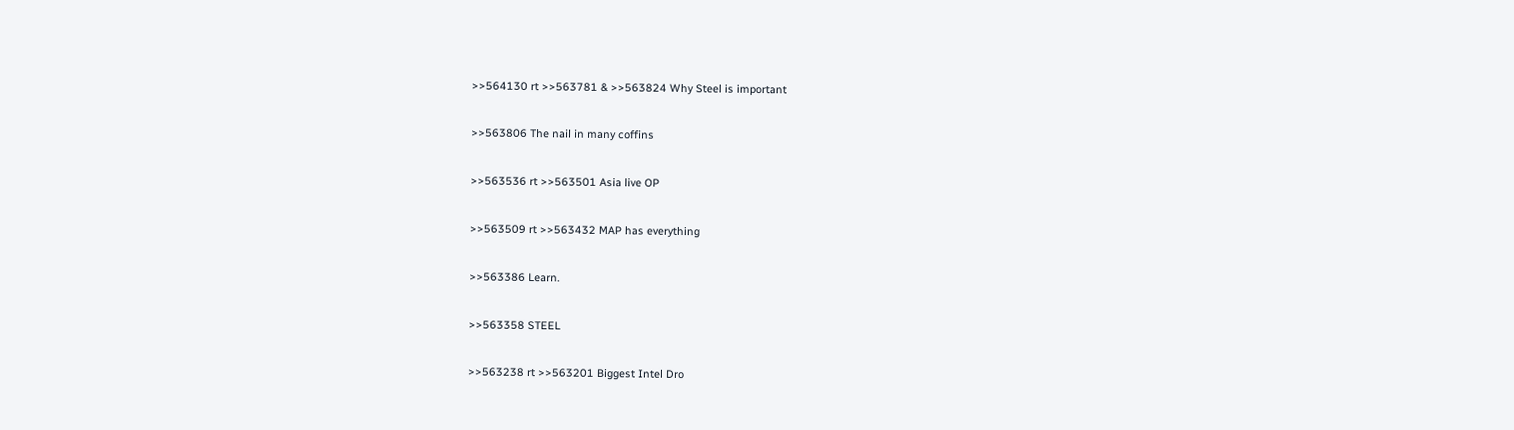>>564130 rt >>563781 & >>563824 Why Steel is important

>>563806 The nail in many coffins

>>563536 rt >>563501 Asia live OP

>>563509 rt >>563432 MAP has everything

>>563386 Learn.

>>563358 STEEL

>>563238 rt >>563201 Biggest Intel Dro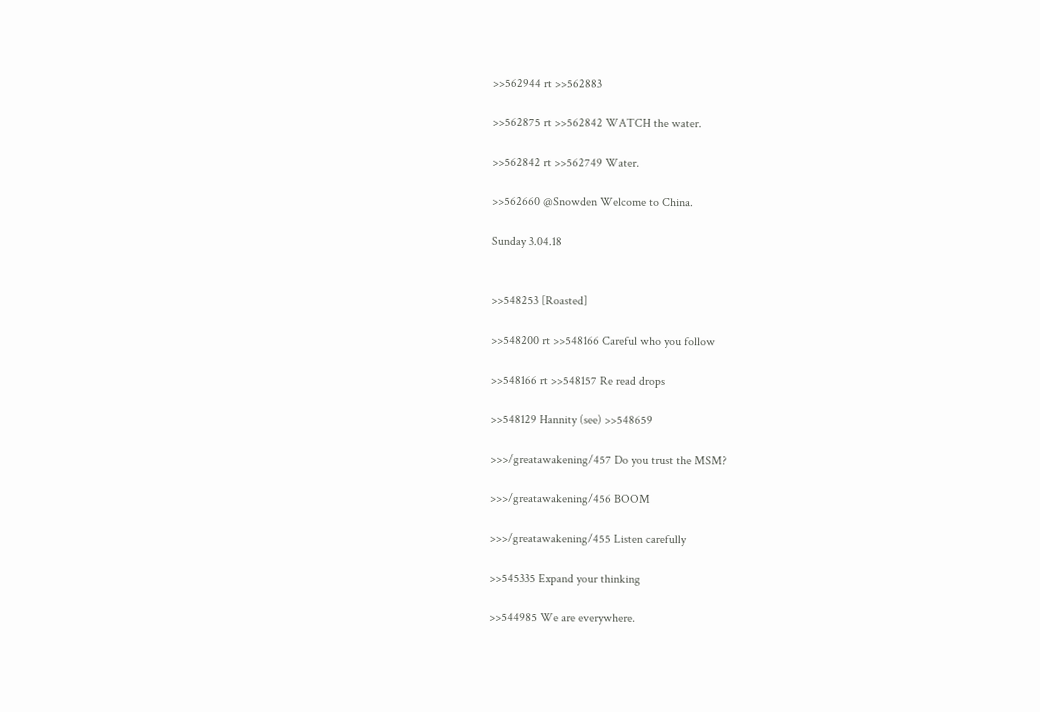>>562944 rt >>562883

>>562875 rt >>562842 WATCH the water.

>>562842 rt >>562749 Water.

>>562660 @Snowden Welcome to China.

Sunday 3.04.18


>>548253 [Roasted]

>>548200 rt >>548166 Careful who you follow

>>548166 rt >>548157 Re read drops

>>548129 Hannity (see) >>548659

>>>/greatawakening/457 Do you trust the MSM?

>>>/greatawakening/456 BOOM

>>>/greatawakening/455 Listen carefully

>>545335 Expand your thinking

>>544985 We are everywhere.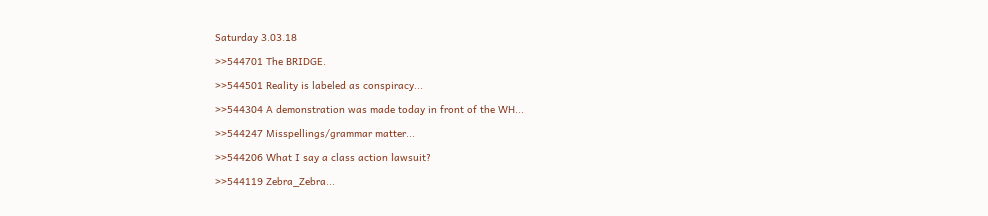Saturday 3.03.18

>>544701 The BRIDGE.

>>544501 Reality is labeled as conspiracy...

>>544304 A demonstration was made today in front of the WH...

>>544247 Misspellings/grammar matter...

>>544206 What I say a class action lawsuit?

>>544119 Zebra_Zebra...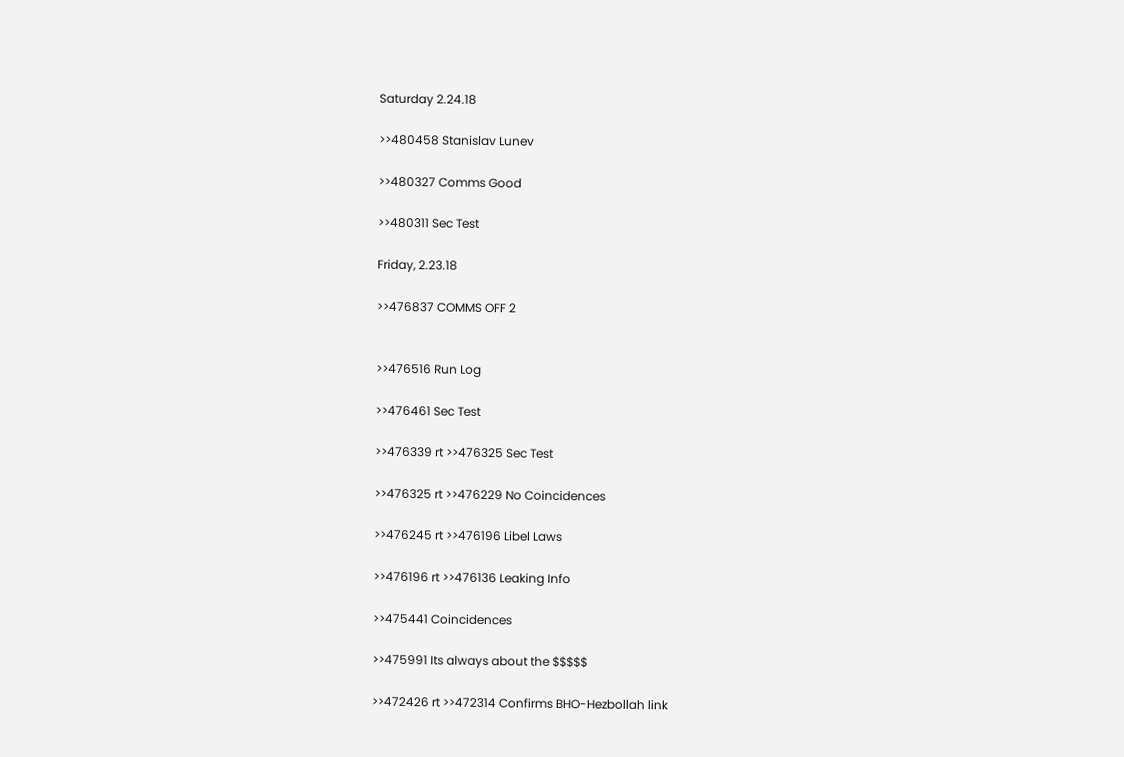Saturday 2.24.18

>>480458 Stanislav Lunev

>>480327 Comms Good

>>480311 Sec Test

Friday, 2.23.18

>>476837 COMMS OFF 2


>>476516 Run Log

>>476461 Sec Test

>>476339 rt >>476325 Sec Test

>>476325 rt >>476229 No Coincidences

>>476245 rt >>476196 Libel Laws

>>476196 rt >>476136 Leaking Info

>>475441 Coincidences

>>475991 Its always about the $$$$$

>>472426 rt >>472314 Confirms BHO-Hezbollah link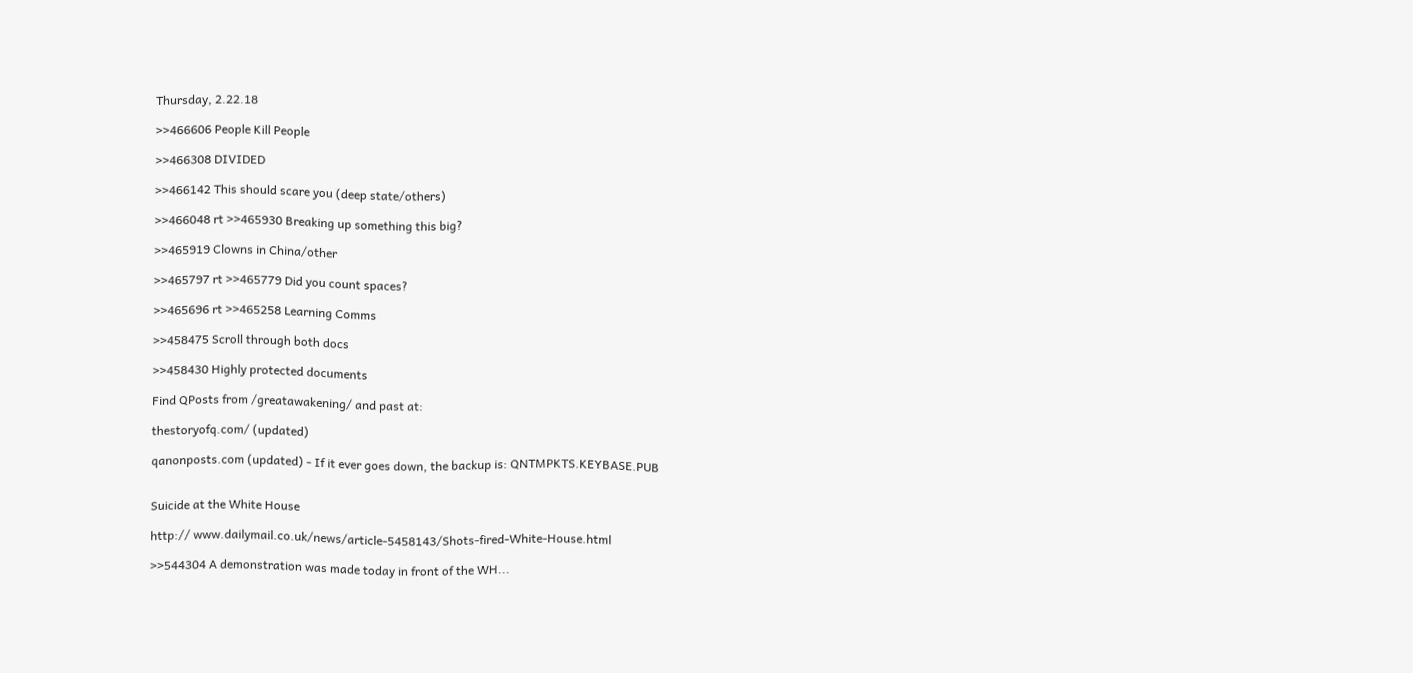Thursday, 2.22.18

>>466606 People Kill People

>>466308 DIVIDED

>>466142 This should scare you (deep state/others)

>>466048 rt >>465930 Breaking up something this big?

>>465919 Clowns in China/other

>>465797 rt >>465779 Did you count spaces?

>>465696 rt >>465258 Learning Comms

>>458475 Scroll through both docs

>>458430 Highly protected documents

Find QPosts from /greatawakening/ and past at:

thestoryofq.com/ (updated)

qanonposts.com (updated) - If it ever goes down, the backup is: QNTMPKTS.KEYBASE.PUB


Suicide at the White House

http:// www.dailymail.co.uk/news/article-5458143/Shots-fired-White-House.html

>>544304 A demonstration was made today in front of the WH...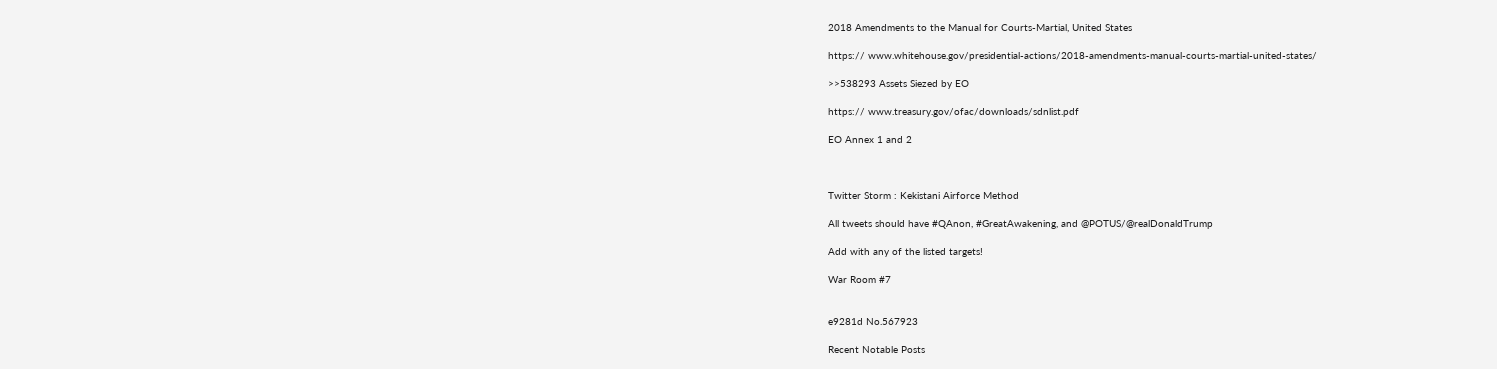2018 Amendments to the Manual for Courts-Martial, United States

https:// www.whitehouse.gov/presidential-actions/2018-amendments-manual-courts-martial-united-states/

>>538293 Assets Siezed by EO

https:// www.treasury.gov/ofac/downloads/sdnlist.pdf

EO Annex 1 and 2



Twitter Storm : Kekistani Airforce Method

All tweets should have #QAnon, #GreatAwakening, and @POTUS/@realDonaldTrump

Add with any of the listed targets!

War Room #7


e9281d No.567923

Recent Notable Posts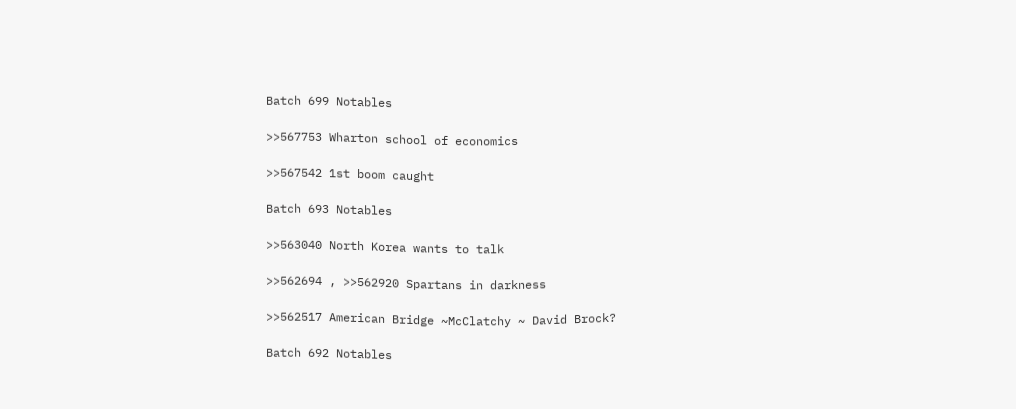Batch 699 Notables

>>567753 Wharton school of economics

>>567542 1st boom caught

Batch 693 Notables

>>563040 North Korea wants to talk

>>562694 , >>562920 Spartans in darkness

>>562517 American Bridge ~McClatchy ~ David Brock?

Batch 692 Notables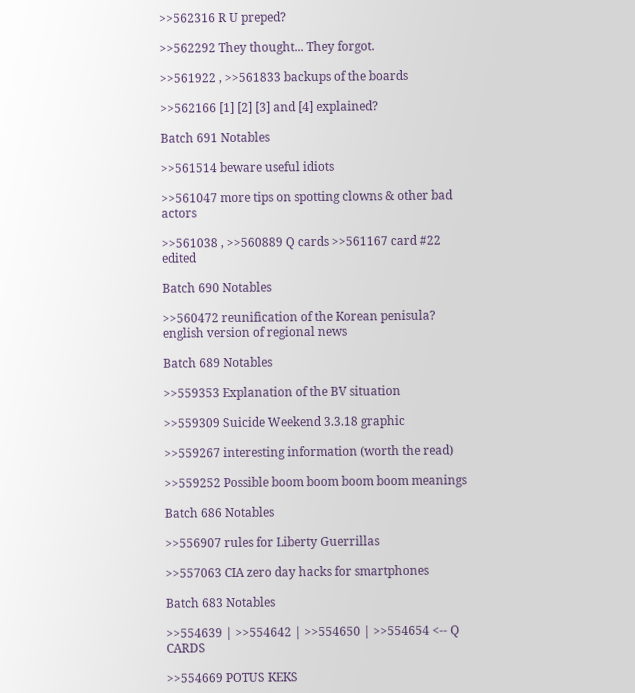>>562316 R U preped?

>>562292 They thought... They forgot.

>>561922 , >>561833 backups of the boards

>>562166 [1] [2] [3] and [4] explained?

Batch 691 Notables

>>561514 beware useful idiots

>>561047 more tips on spotting clowns & other bad actors

>>561038 , >>560889 Q cards >>561167 card #22 edited

Batch 690 Notables

>>560472 reunification of the Korean penisula? english version of regional news

Batch 689 Notables

>>559353 Explanation of the BV situation

>>559309 Suicide Weekend 3.3.18 graphic

>>559267 interesting information (worth the read)

>>559252 Possible boom boom boom boom meanings

Batch 686 Notables

>>556907 rules for Liberty Guerrillas

>>557063 CIA zero day hacks for smartphones

Batch 683 Notables

>>554639 | >>554642 | >>554650 | >>554654 <-- Q CARDS

>>554669 POTUS KEKS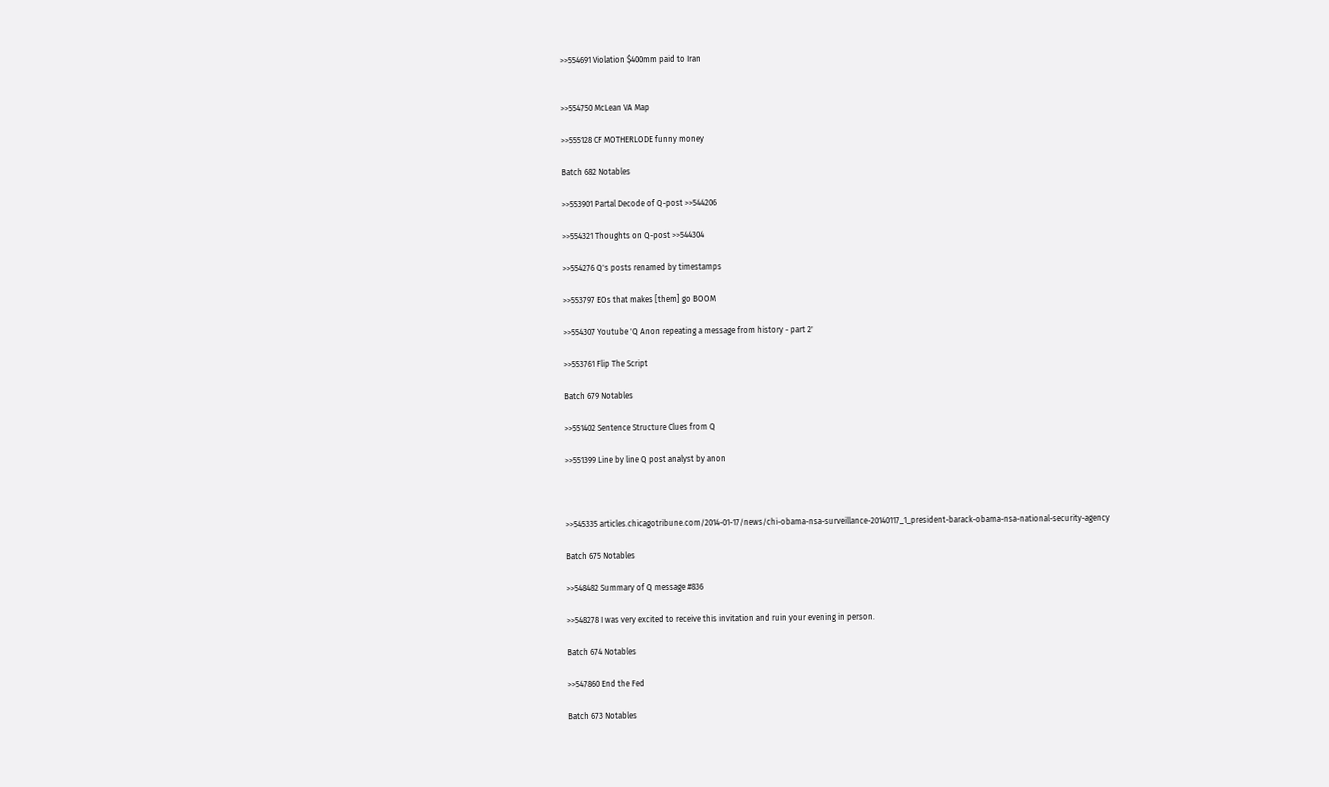>>554691 Violation $400mm paid to Iran


>>554750 McLean VA Map

>>555128 CF MOTHERLODE funny money

Batch 682 Notables

>>553901 Partal Decode of Q-post >>544206

>>554321 Thoughts on Q-post >>544304

>>554276 Q's posts renamed by timestamps

>>553797 EOs that makes [them] go BOOM

>>554307 Youtube 'Q Anon repeating a message from history - part 2'

>>553761 Flip The Script

Batch 679 Notables

>>551402 Sentence Structure Clues from Q

>>551399 Line by line Q post analyst by anon



>>545335 articles.chicagotribune.com/2014-01-17/news/chi-obama-nsa-surveillance-20140117_1_president-barack-obama-nsa-national-security-agency

Batch 675 Notables

>>548482 Summary of Q message #836

>>548278 I was very excited to receive this invitation and ruin your evening in person.

Batch 674 Notables

>>547860 End the Fed

Batch 673 Notables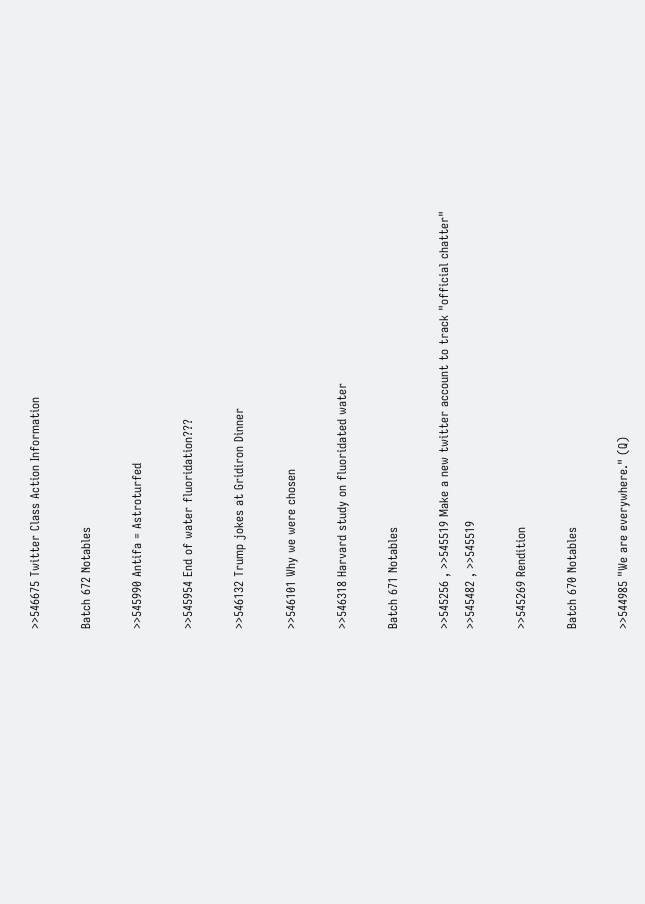>>546675 Twitter Class Action Information

Batch 672 Notables

>>545990 Antifa = Astroturfed

>>545954 End of water fluoridation???

>>546132 Trump jokes at Gridiron Dinner

>>546101 Why we were chosen

>>546318 Harvard study on fluoridated water

Batch 671 Notables

>>545256 , >>545519 Make a new twitter account to track "official chatter" >>545482 , >>545519

>>545269 Rendition

Batch 670 Notables

>>544985 "We are everywhere." (Q)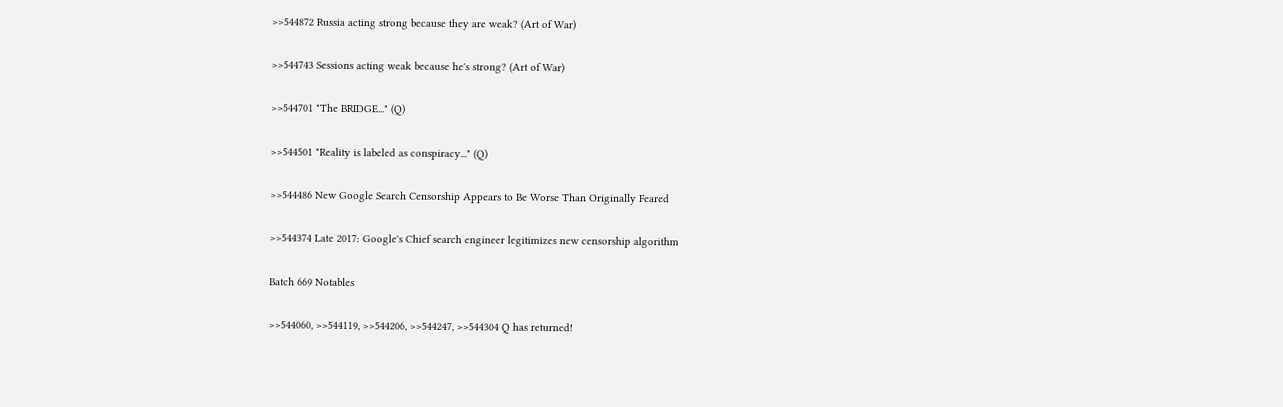>>544872 Russia acting strong because they are weak? (Art of War)

>>544743 Sessions acting weak because he's strong? (Art of War)

>>544701 "The BRIDGE..." (Q)

>>544501 "Reality is labeled as conspiracy..." (Q)

>>544486 New Google Search Censorship Appears to Be Worse Than Originally Feared

>>544374 Late 2017: Google's Chief search engineer legitimizes new censorship algorithm

Batch 669 Notables

>>544060, >>544119, >>544206, >>544247, >>544304 Q has returned!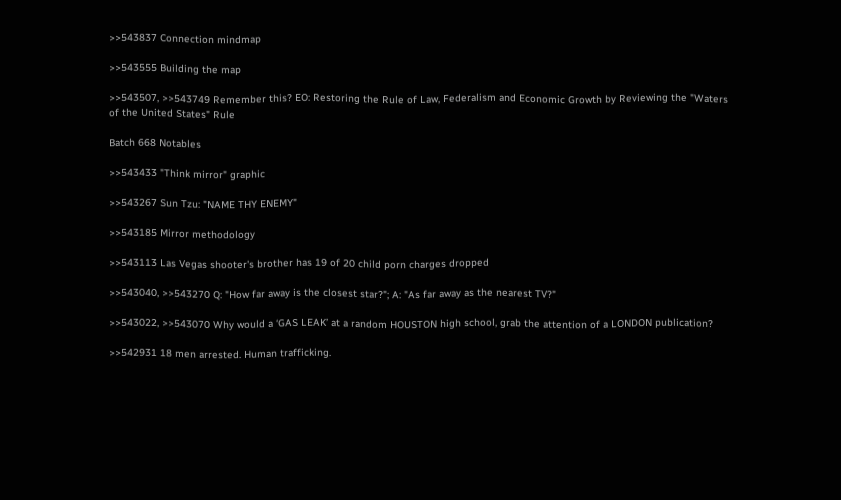>>543837 Connection mindmap

>>543555 Building the map

>>543507, >>543749 Remember this? EO: Restoring the Rule of Law, Federalism and Economic Growth by Reviewing the "Waters of the United States" Rule

Batch 668 Notables

>>543433 "Think mirror" graphic

>>543267 Sun Tzu: "NAME THY ENEMY"

>>543185 Mirror methodology

>>543113 Las Vegas shooter's brother has 19 of 20 child porn charges dropped

>>543040, >>543270 Q: "How far away is the closest star?"; A: "As far away as the nearest TV?"

>>543022, >>543070 Why would a ‘GAS LEAK’ at a random HOUSTON high school, grab the attention of a LONDON publication?

>>542931 18 men arrested. Human trafficking.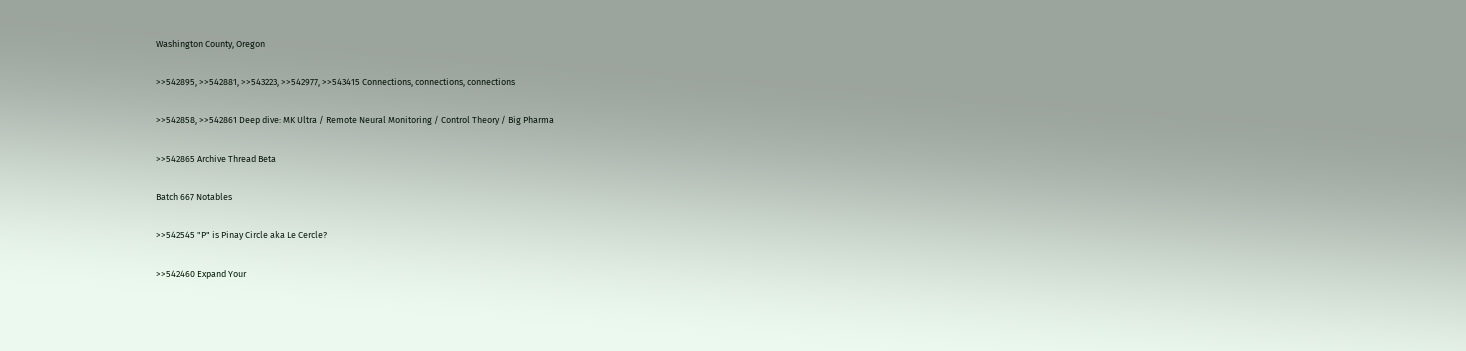Washington County, Oregon

>>542895, >>542881, >>543223, >>542977, >>543415 Connections, connections, connections

>>542858, >>542861 Deep dive: MK Ultra / Remote Neural Monitoring / Control Theory / Big Pharma

>>542865 Archive Thread Beta

Batch 667 Notables

>>542545 "P" is Pinay Circle aka Le Cercle?

>>542460 Expand Your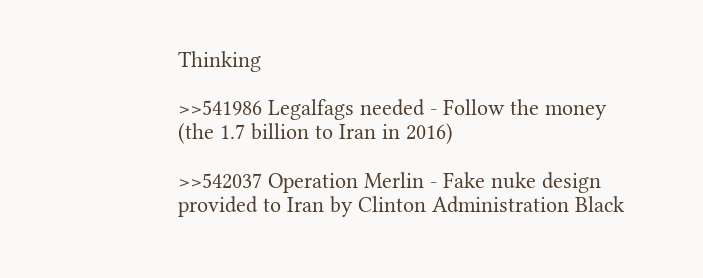Thinking

>>541986 Legalfags needed - Follow the money (the 1.7 billion to Iran in 2016)

>>542037 Operation Merlin - Fake nuke design provided to Iran by Clinton Administration Black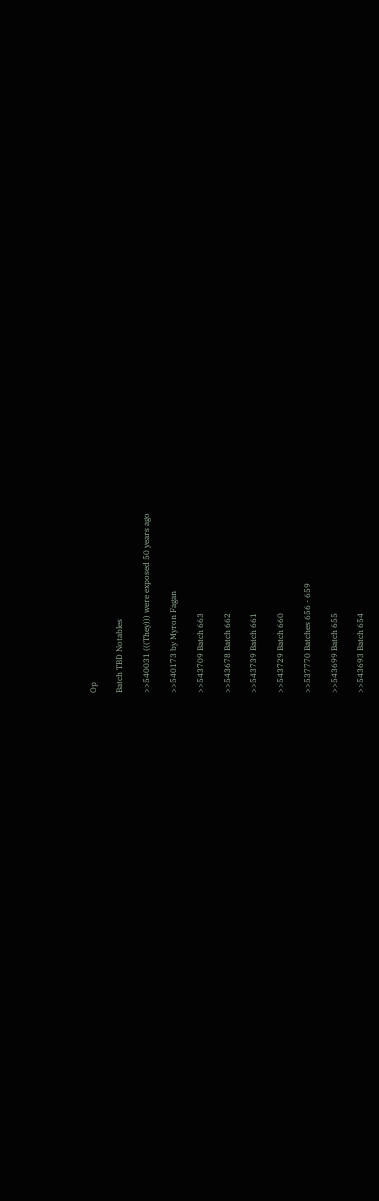Op

Batch TBD Notables

>>540031 (((They))) were exposed 50 years ago

>>540173 by Myron Fagan

>>543709 Batch 663

>>543678 Batch 662

>>543739 Batch 661

>>543729 Batch 660

>>537770 Batches 656 - 659

>>543699 Batch 655

>>543693 Batch 654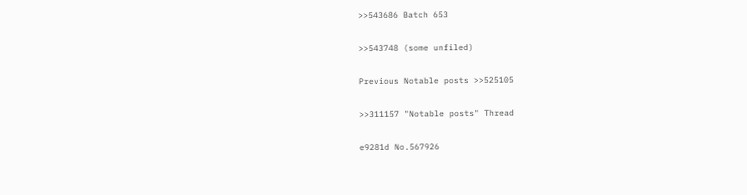>>543686 Batch 653

>>543748 (some unfiled)

Previous Notable posts >>525105

>>311157 "Notable posts" Thread

e9281d No.567926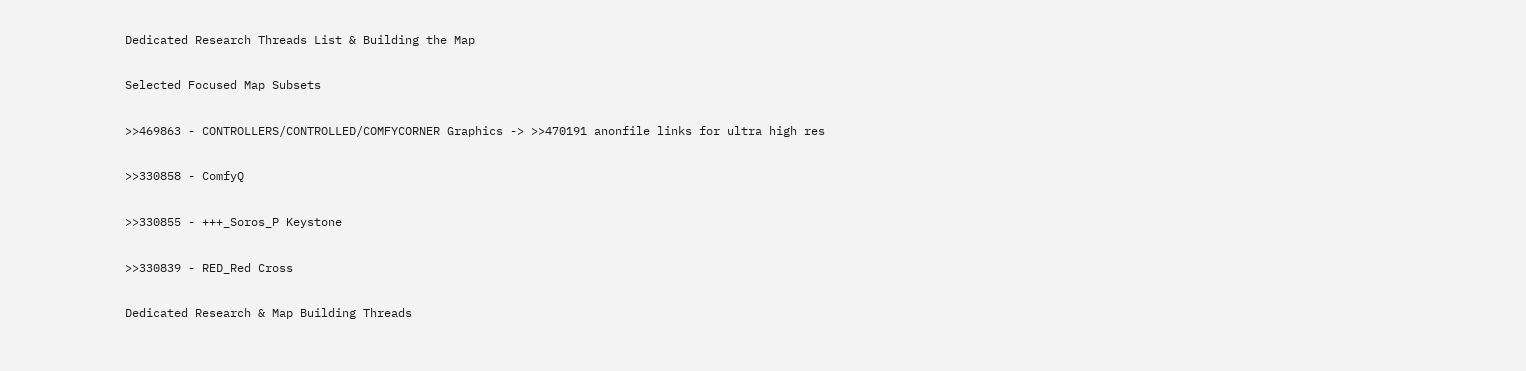Dedicated Research Threads List & Building the Map

Selected Focused Map Subsets

>>469863 - CONTROLLERS/CONTROLLED/COMFYCORNER Graphics -> >>470191 anonfile links for ultra high res

>>330858 - ComfyQ

>>330855 - +++_Soros_P Keystone

>>330839 - RED_Red Cross

Dedicated Research & Map Building Threads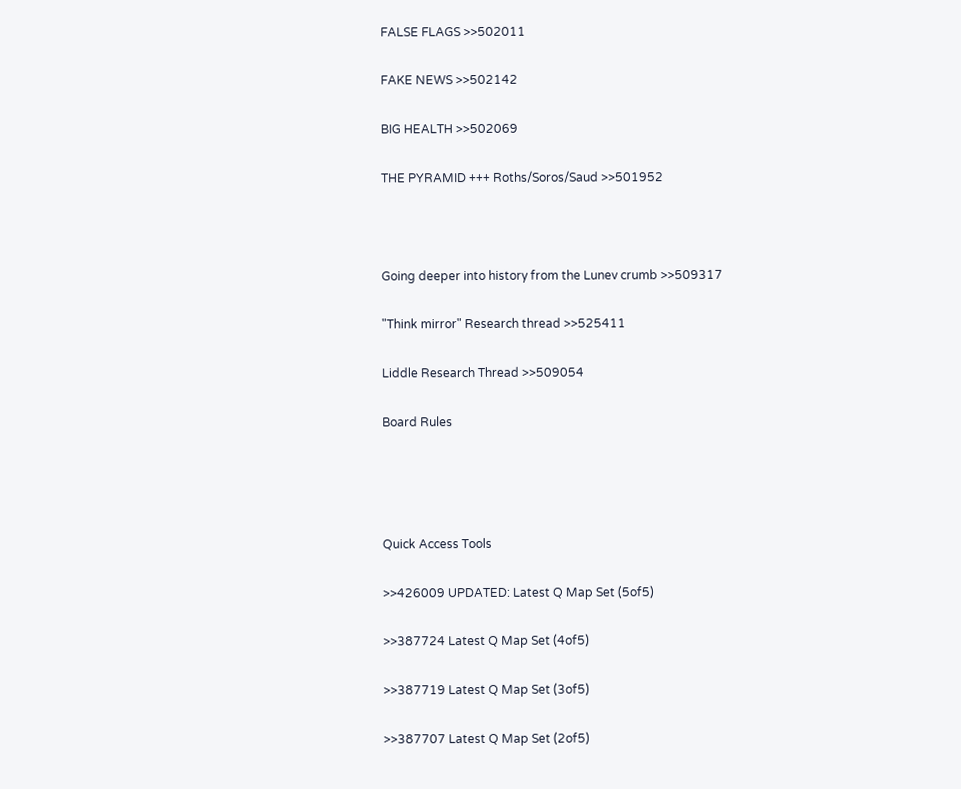FALSE FLAGS >>502011

FAKE NEWS >>502142

BIG HEALTH >>502069

THE PYRAMID +++ Roths/Soros/Saud >>501952



Going deeper into history from the Lunev crumb >>509317

"Think mirror" Research thread >>525411

Liddle Research Thread >>509054

Board Rules




Quick Access Tools

>>426009 UPDATED: Latest Q Map Set (5of5)

>>387724 Latest Q Map Set (4of5)

>>387719 Latest Q Map Set (3of5)

>>387707 Latest Q Map Set (2of5)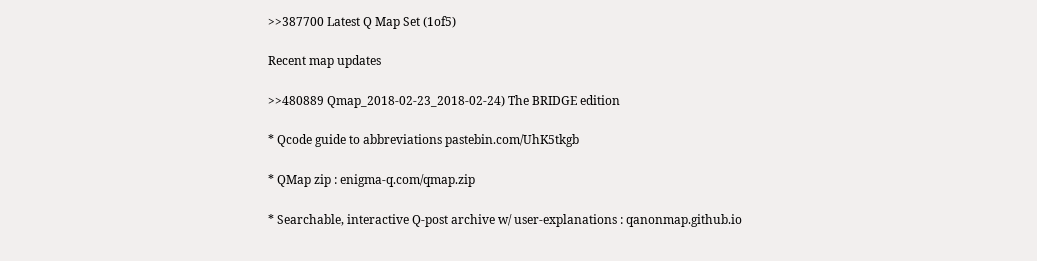>>387700 Latest Q Map Set (1of5)

Recent map updates

>>480889 Qmap_2018-02-23_2018-02-24) The BRIDGE edition

* Qcode guide to abbreviations pastebin.com/UhK5tkgb

* QMap zip : enigma-q.com/qmap.zip

* Searchable, interactive Q-post archive w/ user-explanations : qanonmap.github.io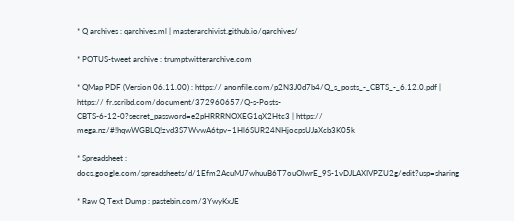* Q archives : qarchives.ml | masterarchivist.github.io/qarchives/

* POTUS-tweet archive : trumptwitterarchive.com

* QMap PDF (Version 06.11.00) : https:// anonfile.com/p2N3J0d7b4/Q_s_posts_-_CBTS_-_6.12.0.pdf | https:// fr.scribd.com/document/372960657/Q-s-Posts-CBTS-6-12-0?secret_password=e2pHRRRNOXEG1qX2Htc3 | https:// mega.nz/#!hqwWGBLQ!zvd3S7WvwA6tpv–1Hl6SUR24NHjocpsUJaXcb3K05k

* Spreadsheet : docs.google.com/spreadsheets/d/1Efm2AcuMJ7whuuB6T7ouOIwrE_9S-1vDJLAXIVPZU2g/edit?usp=sharing

* Raw Q Text Dump : pastebin.com/3YwyKxJE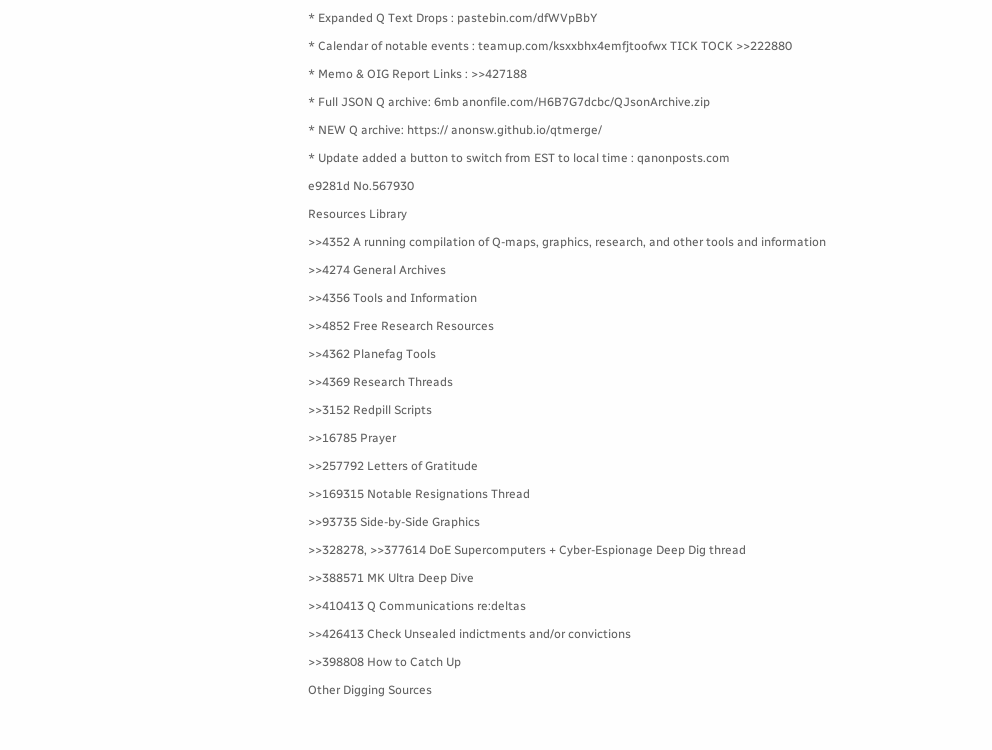* Expanded Q Text Drops : pastebin.com/dfWVpBbY

* Calendar of notable events : teamup.com/ksxxbhx4emfjtoofwx TICK TOCK >>222880

* Memo & OIG Report Links : >>427188

* Full JSON Q archive: 6mb anonfile.com/H6B7G7dcbc/QJsonArchive.zip

* NEW Q archive: https:// anonsw.github.io/qtmerge/

* Update added a button to switch from EST to local time : qanonposts.com

e9281d No.567930

Resources Library

>>4352 A running compilation of Q-maps, graphics, research, and other tools and information

>>4274 General Archives

>>4356 Tools and Information

>>4852 Free Research Resources

>>4362 Planefag Tools

>>4369 Research Threads

>>3152 Redpill Scripts

>>16785 Prayer

>>257792 Letters of Gratitude

>>169315 Notable Resignations Thread

>>93735 Side-by-Side Graphics

>>328278, >>377614 DoE Supercomputers + Cyber-Espionage Deep Dig thread

>>388571 MK Ultra Deep Dive

>>410413 Q Communications re:deltas

>>426413 Check Unsealed indictments and/or convictions

>>398808 How to Catch Up

Other Digging Sources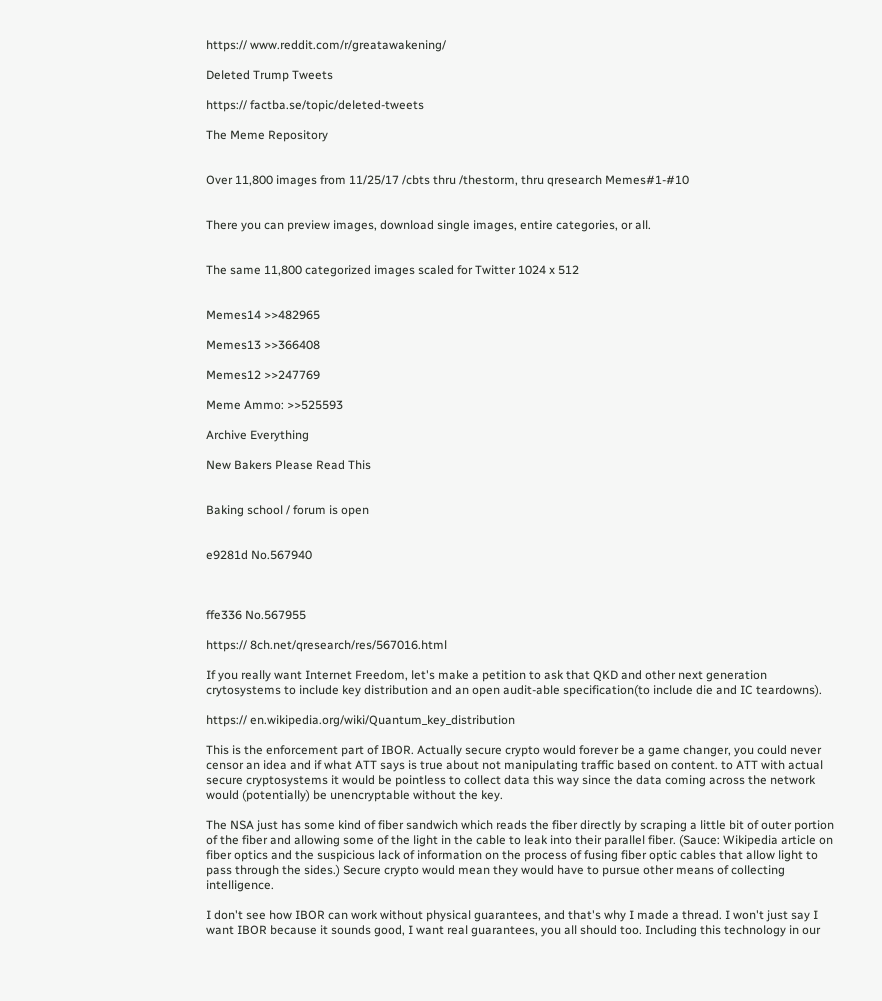https:// www.reddit.com/r/greatawakening/

Deleted Trump Tweets

https:// factba.se/topic/deleted-tweets

The Meme Repository


Over 11,800 images from 11/25/17 /cbts thru /thestorm, thru qresearch Memes#1-#10


There you can preview images, download single images, entire categories, or all.


The same 11,800 categorized images scaled for Twitter 1024 x 512


Memes14 >>482965

Memes13 >>366408

Memes12 >>247769

Meme Ammo: >>525593

Archive Everything

New Bakers Please Read This


Baking school / forum is open


e9281d No.567940



ffe336 No.567955

https:// 8ch.net/qresearch/res/567016.html

If you really want Internet Freedom, let's make a petition to ask that QKD and other next generation crytosystems to include key distribution and an open audit-able specification(to include die and IC teardowns).

https:// en.wikipedia.org/wiki/Quantum_key_distribution

This is the enforcement part of IBOR. Actually secure crypto would forever be a game changer, you could never censor an idea and if what ATT says is true about not manipulating traffic based on content. to ATT with actual secure cryptosystems it would be pointless to collect data this way since the data coming across the network would (potentially) be unencryptable without the key.

The NSA just has some kind of fiber sandwich which reads the fiber directly by scraping a little bit of outer portion of the fiber and allowing some of the light in the cable to leak into their parallel fiber. (Sauce: Wikipedia article on fiber optics and the suspicious lack of information on the process of fusing fiber optic cables that allow light to pass through the sides.) Secure crypto would mean they would have to pursue other means of collecting intelligence.

I don't see how IBOR can work without physical guarantees, and that's why I made a thread. I won't just say I want IBOR because it sounds good, I want real guarantees, you all should too. Including this technology in our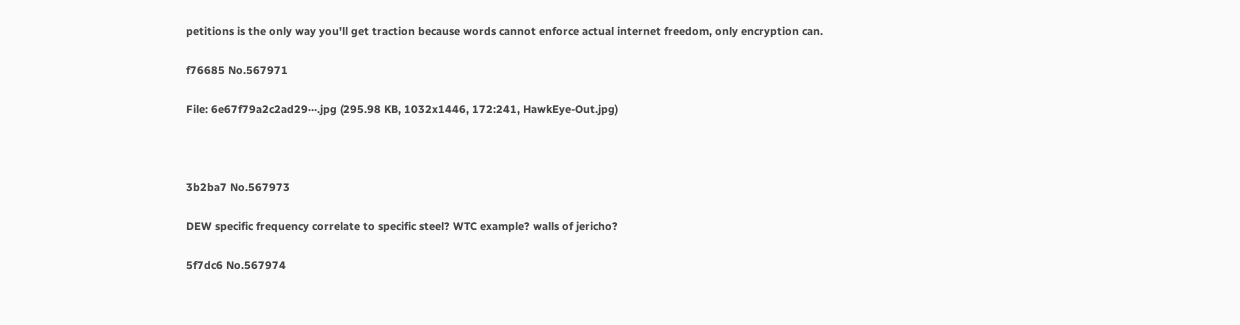petitions is the only way you'll get traction because words cannot enforce actual internet freedom, only encryption can.

f76685 No.567971

File: 6e67f79a2c2ad29⋯.jpg (295.98 KB, 1032x1446, 172:241, HawkEye-Out.jpg)



3b2ba7 No.567973

DEW specific frequency correlate to specific steel? WTC example? walls of jericho?

5f7dc6 No.567974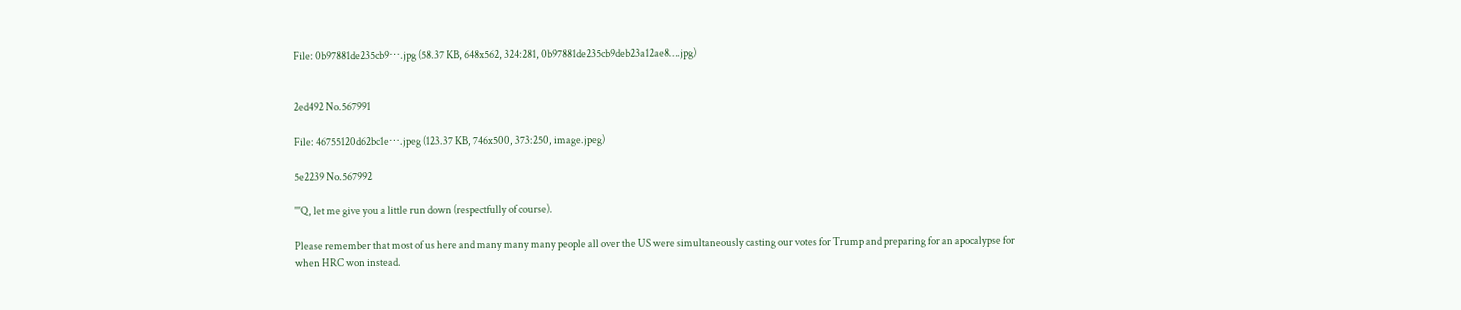File: 0b97881de235cb9⋯.jpg (58.37 KB, 648x562, 324:281, 0b97881de235cb9deb23a12ae8….jpg)


2ed492 No.567991

File: 46755120d62bc1e⋯.jpeg (123.37 KB, 746x500, 373:250, image.jpeg)

5e2239 No.567992

'''Q, let me give you a little run down (respectfully of course).

Please remember that most of us here and many many many people all over the US were simultaneously casting our votes for Trump and preparing for an apocalypse for when HRC won instead.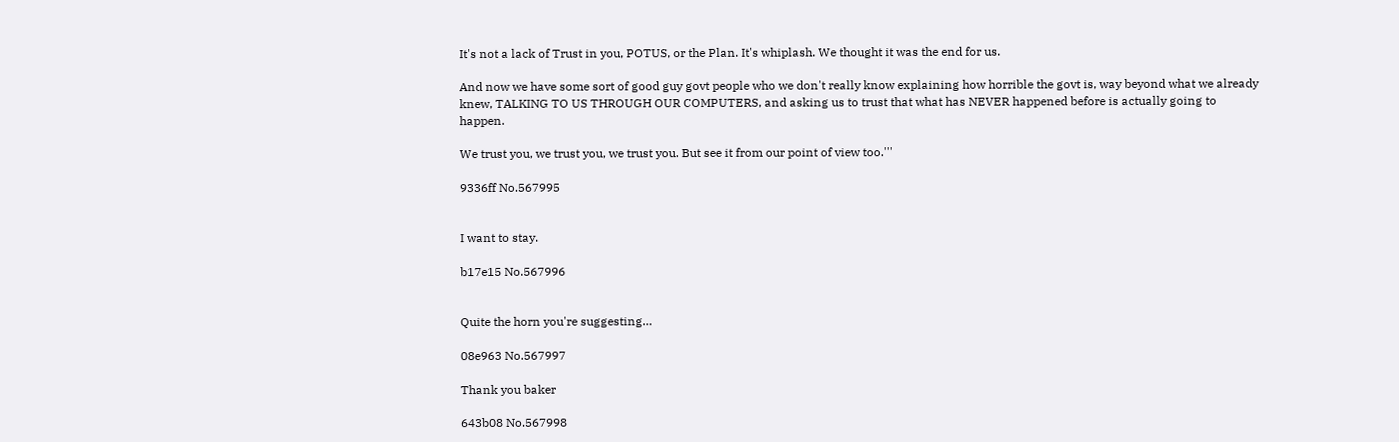It's not a lack of Trust in you, POTUS, or the Plan. It's whiplash. We thought it was the end for us.

And now we have some sort of good guy govt people who we don't really know explaining how horrible the govt is, way beyond what we already knew, TALKING TO US THROUGH OUR COMPUTERS, and asking us to trust that what has NEVER happened before is actually going to happen.

We trust you, we trust you, we trust you. But see it from our point of view too.'''

9336ff No.567995


I want to stay.

b17e15 No.567996


Quite the horn you're suggesting…

08e963 No.567997

Thank you baker

643b08 No.567998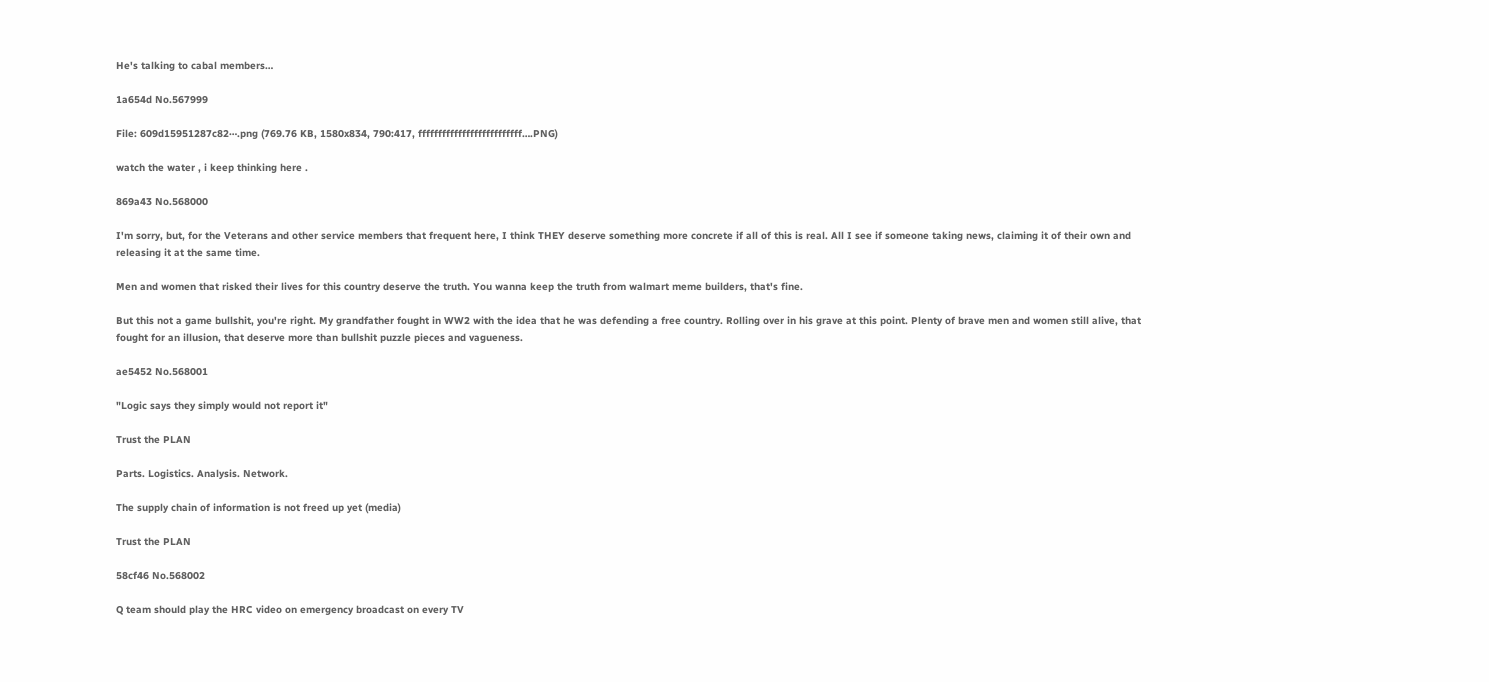He's talking to cabal members…

1a654d No.567999

File: 609d15951287c82⋯.png (769.76 KB, 1580x834, 790:417, ffffffffffffffffffffffffff….PNG)

watch the water , i keep thinking here .

869a43 No.568000

I'm sorry, but, for the Veterans and other service members that frequent here, I think THEY deserve something more concrete if all of this is real. All I see if someone taking news, claiming it of their own and releasing it at the same time.

Men and women that risked their lives for this country deserve the truth. You wanna keep the truth from walmart meme builders, that's fine.

But this not a game bullshit, you're right. My grandfather fought in WW2 with the idea that he was defending a free country. Rolling over in his grave at this point. Plenty of brave men and women still alive, that fought for an illusion, that deserve more than bullshit puzzle pieces and vagueness.

ae5452 No.568001

"Logic says they simply would not report it"

Trust the PLAN

Parts. Logistics. Analysis. Network.

The supply chain of information is not freed up yet (media)

Trust the PLAN

58cf46 No.568002

Q team should play the HRC video on emergency broadcast on every TV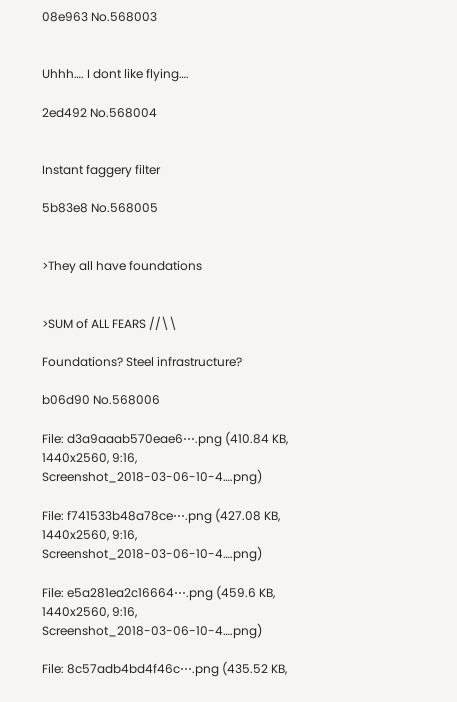08e963 No.568003


Uhhh…. I dont like flying….

2ed492 No.568004


Instant faggery filter

5b83e8 No.568005


>They all have foundations


>SUM of ALL FEARS //\\

Foundations? Steel infrastructure?

b06d90 No.568006

File: d3a9aaab570eae6⋯.png (410.84 KB, 1440x2560, 9:16, Screenshot_2018-03-06-10-4….png)

File: f741533b48a78ce⋯.png (427.08 KB, 1440x2560, 9:16, Screenshot_2018-03-06-10-4….png)

File: e5a281ea2c16664⋯.png (459.6 KB, 1440x2560, 9:16, Screenshot_2018-03-06-10-4….png)

File: 8c57adb4bd4f46c⋯.png (435.52 KB,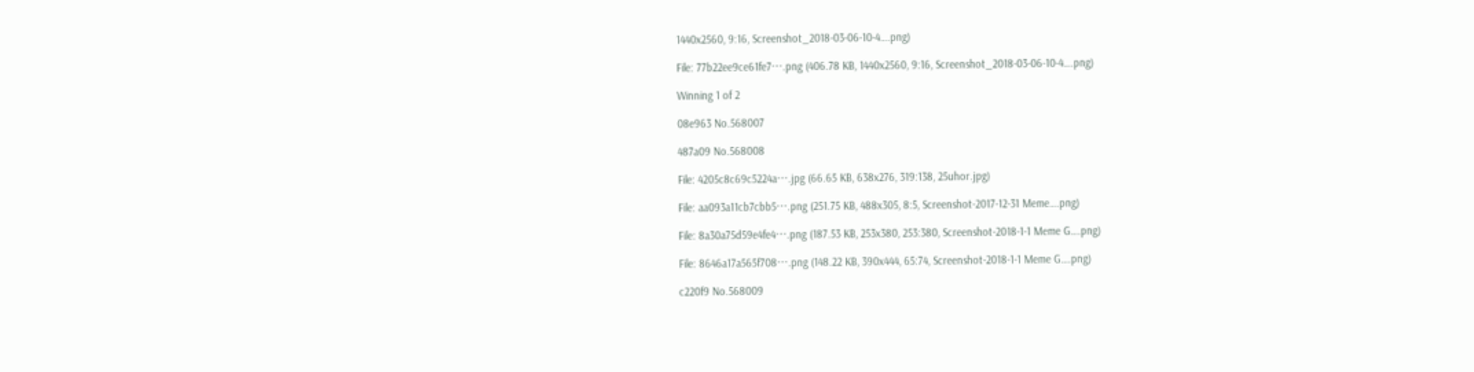1440x2560, 9:16, Screenshot_2018-03-06-10-4….png)

File: 77b22ee9ce61fe7⋯.png (406.78 KB, 1440x2560, 9:16, Screenshot_2018-03-06-10-4….png)

Winning 1 of 2

08e963 No.568007

487a09 No.568008

File: 4205c8c69c5224a⋯.jpg (66.65 KB, 638x276, 319:138, 25uhor.jpg)

File: aa093a11cb7cbb5⋯.png (251.75 KB, 488x305, 8:5, Screenshot-2017-12-31 Meme….png)

File: 8a30a75d59e4fe4⋯.png (187.53 KB, 253x380, 253:380, Screenshot-2018-1-1 Meme G….png)

File: 8646a17a565f708⋯.png (148.22 KB, 390x444, 65:74, Screenshot-2018-1-1 Meme G….png)

c220f9 No.568009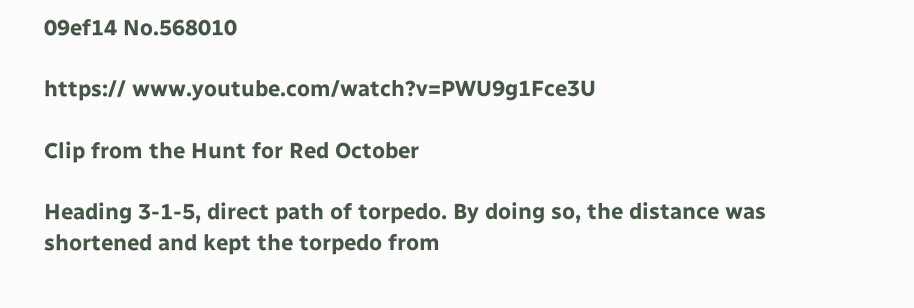09ef14 No.568010

https:// www.youtube.com/watch?v=PWU9g1Fce3U

Clip from the Hunt for Red October

Heading 3-1-5, direct path of torpedo. By doing so, the distance was shortened and kept the torpedo from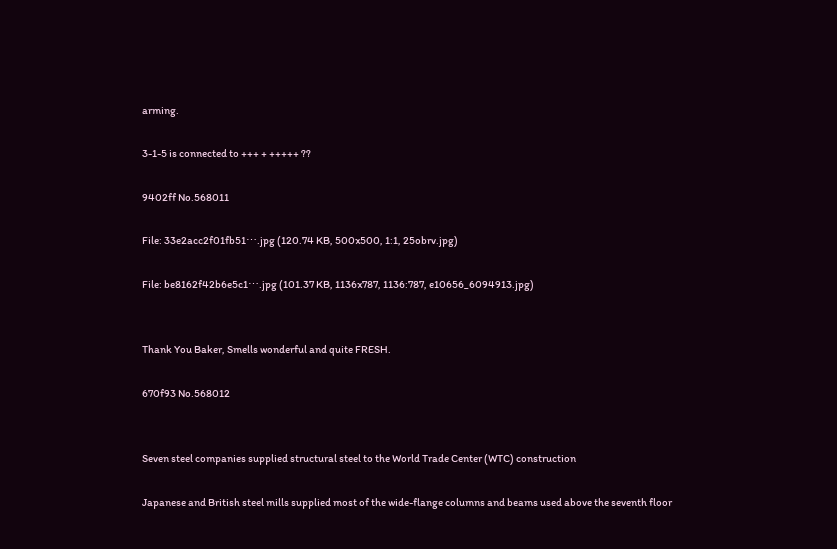arming.

3-1-5 is connected to +++ + +++++ ??

9402ff No.568011

File: 33e2acc2f01fb51⋯.jpg (120.74 KB, 500x500, 1:1, 25obrv.jpg)

File: be8162f42b6e5c1⋯.jpg (101.37 KB, 1136x787, 1136:787, e10656_6094913.jpg)


Thank You Baker, Smells wonderful and quite FRESH.

670f93 No.568012


Seven steel companies supplied structural steel to the World Trade Center (WTC) construction

Japanese and British steel mills supplied most of the wide-flange columns and beams used above the seventh floor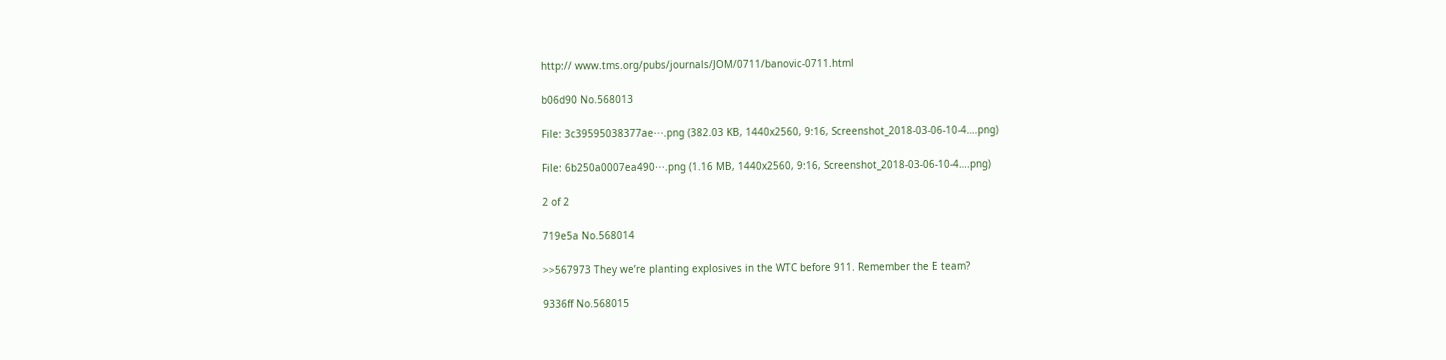http:// www.tms.org/pubs/journals/JOM/0711/banovic-0711.html

b06d90 No.568013

File: 3c39595038377ae⋯.png (382.03 KB, 1440x2560, 9:16, Screenshot_2018-03-06-10-4….png)

File: 6b250a0007ea490⋯.png (1.16 MB, 1440x2560, 9:16, Screenshot_2018-03-06-10-4….png)

2 of 2

719e5a No.568014

>>567973 They we’re planting explosives in the WTC before 911. Remember the E team?

9336ff No.568015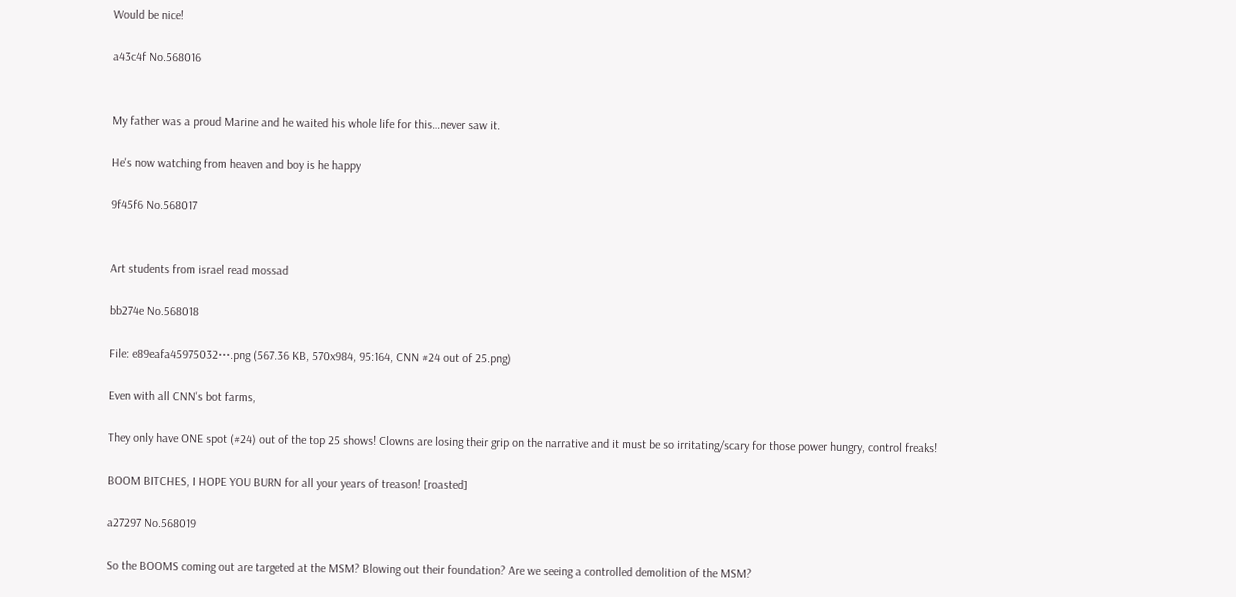Would be nice!

a43c4f No.568016


My father was a proud Marine and he waited his whole life for this…never saw it.

He's now watching from heaven and boy is he happy

9f45f6 No.568017


Art students from israel read mossad

bb274e No.568018

File: e89eafa45975032⋯.png (567.36 KB, 570x984, 95:164, CNN #24 out of 25.png)

Even with all CNN's bot farms,

They only have ONE spot (#24) out of the top 25 shows! Clowns are losing their grip on the narrative and it must be so irritating/scary for those power hungry, control freaks!

BOOM BITCHES, I HOPE YOU BURN for all your years of treason! [roasted]

a27297 No.568019

So the BOOMS coming out are targeted at the MSM? Blowing out their foundation? Are we seeing a controlled demolition of the MSM?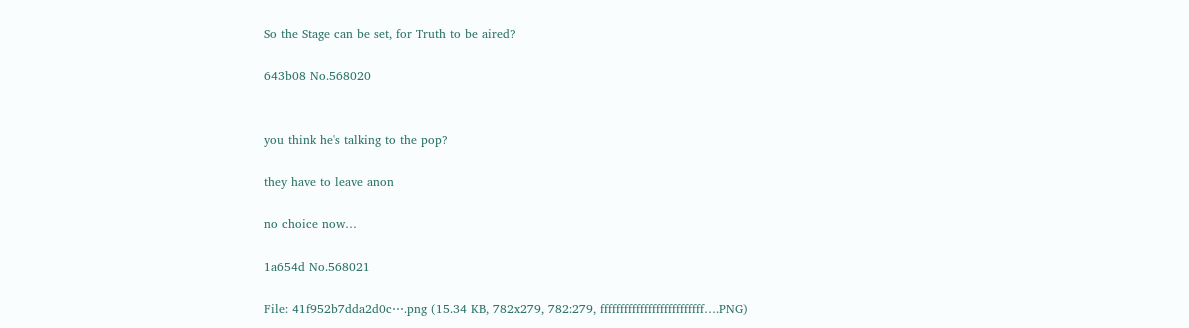So the Stage can be set, for Truth to be aired?

643b08 No.568020


you think he's talking to the pop?

they have to leave anon

no choice now…

1a654d No.568021

File: 41f952b7dda2d0c⋯.png (15.34 KB, 782x279, 782:279, ffffffffffffffffffffffffff….PNG)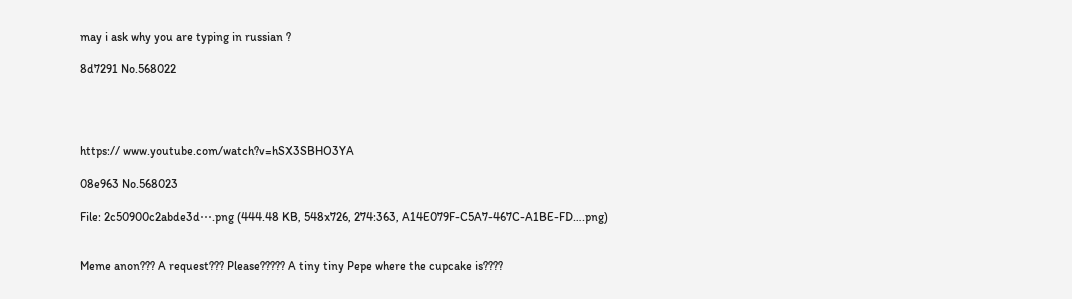may i ask why you are typing in russian ?

8d7291 No.568022




https:// www.youtube.com/watch?v=hSX3SBHO3YA

08e963 No.568023

File: 2c50900c2abde3d⋯.png (444.48 KB, 548x726, 274:363, A14E079F-C5A7-467C-A1BE-FD….png)


Meme anon??? A request??? Please????? A tiny tiny Pepe where the cupcake is????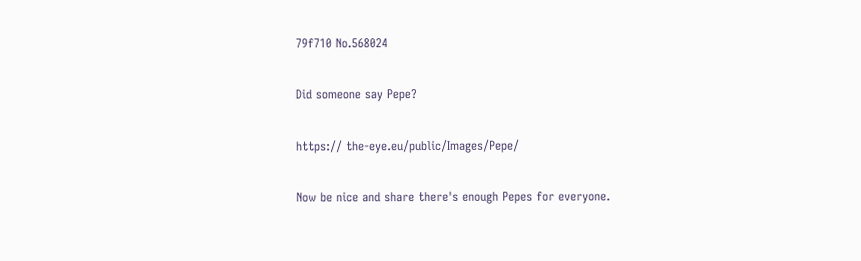79f710 No.568024

Did someone say Pepe?

https:// the-eye.eu/public/Images/Pepe/

Now be nice and share there's enough Pepes for everyone.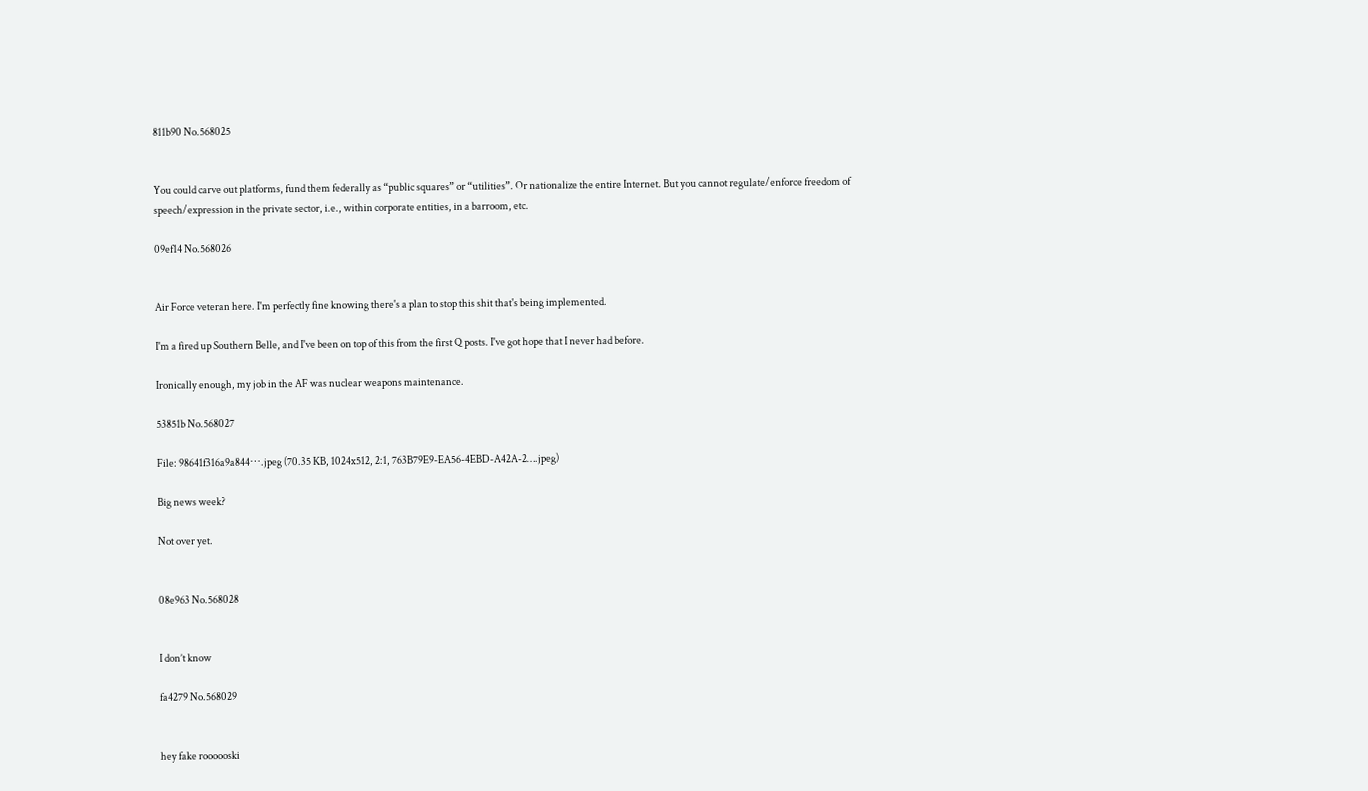811b90 No.568025


You could carve out platforms, fund them federally as “public squares” or “utilities”. Or nationalize the entire Internet. But you cannot regulate/enforce freedom of speech/expression in the private sector, i.e., within corporate entities, in a barroom, etc.

09ef14 No.568026


Air Force veteran here. I'm perfectly fine knowing there's a plan to stop this shit that's being implemented.

I'm a fired up Southern Belle, and I've been on top of this from the first Q posts. I've got hope that I never had before.

Ironically enough, my job in the AF was nuclear weapons maintenance.

53851b No.568027

File: 98641f316a9a844⋯.jpeg (70.35 KB, 1024x512, 2:1, 763B79E9-EA56-4EBD-A42A-2….jpeg)

Big news week?

Not over yet.


08e963 No.568028


I don’t know

fa4279 No.568029


hey fake roooooski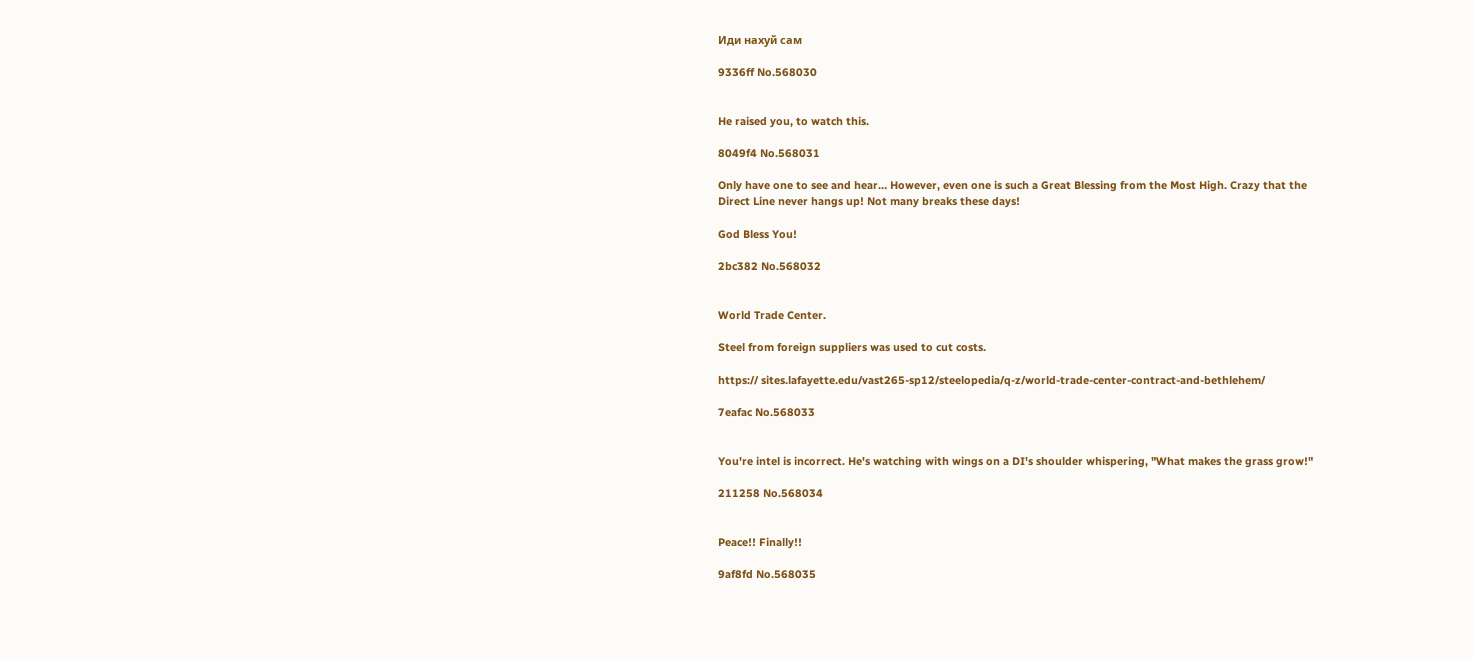Иди нахуй сам

9336ff No.568030


He raised you, to watch this.

8049f4 No.568031

Only have one to see and hear… However, even one is such a Great Blessing from the Most High. Crazy that the Direct Line never hangs up! Not many breaks these days!

God Bless You!

2bc382 No.568032


World Trade Center.

Steel from foreign suppliers was used to cut costs.

https:// sites.lafayette.edu/vast265-sp12/steelopedia/q-z/world-trade-center-contract-and-bethlehem/

7eafac No.568033


You're intel is incorrect. He's watching with wings on a DI's shoulder whispering, "What makes the grass grow!"

211258 No.568034


Peace!! Finally!!

9af8fd No.568035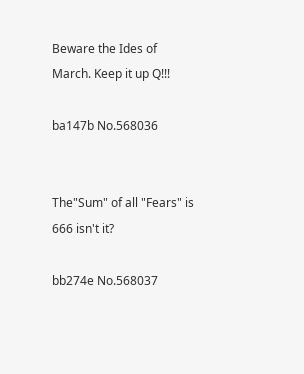Beware the Ides of March. Keep it up Q!!!

ba147b No.568036


The"Sum" of all "Fears" is 666 isn't it?

bb274e No.568037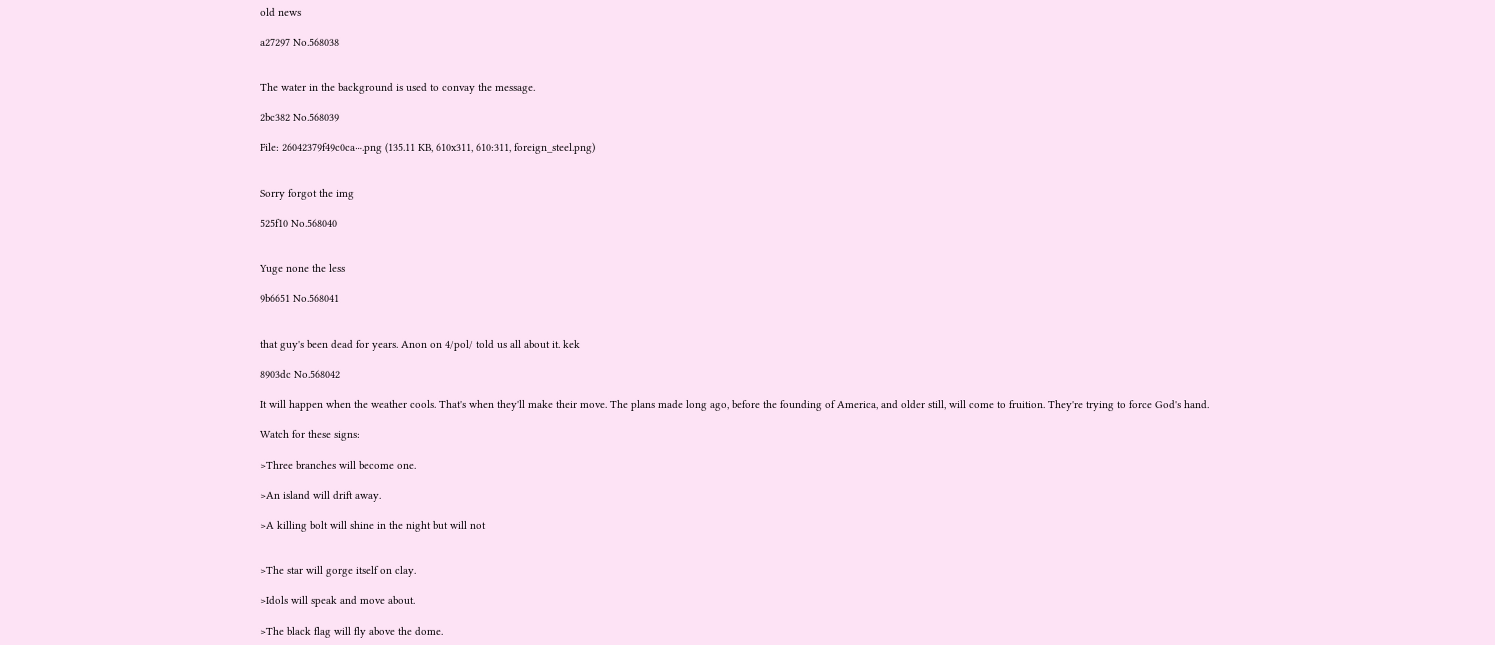old news

a27297 No.568038


The water in the background is used to convay the message.

2bc382 No.568039

File: 26042379f49c0ca⋯.png (135.11 KB, 610x311, 610:311, foreign_steel.png)


Sorry forgot the img

525f10 No.568040


Yuge none the less

9b6651 No.568041


that guy's been dead for years. Anon on 4/pol/ told us all about it. kek

8903dc No.568042

It will happen when the weather cools. That's when they'll make their move. The plans made long ago, before the founding of America, and older still, will come to fruition. They're trying to force God's hand.

Watch for these signs:

>Three branches will become one.

>An island will drift away.

>A killing bolt will shine in the night but will not


>The star will gorge itself on clay.

>Idols will speak and move about.

>The black flag will fly above the dome.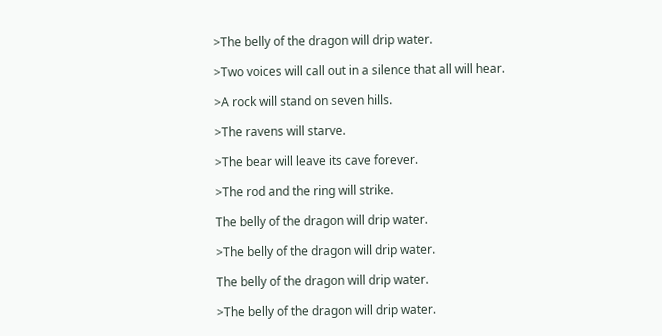>The belly of the dragon will drip water.

>Two voices will call out in a silence that all will hear.

>A rock will stand on seven hills.

>The ravens will starve.

>The bear will leave its cave forever.

>The rod and the ring will strike.

The belly of the dragon will drip water.

>The belly of the dragon will drip water.

The belly of the dragon will drip water.

>The belly of the dragon will drip water.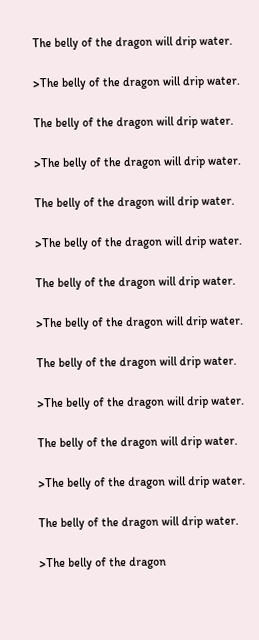The belly of the dragon will drip water.

>The belly of the dragon will drip water.

The belly of the dragon will drip water.

>The belly of the dragon will drip water.

The belly of the dragon will drip water.

>The belly of the dragon will drip water.

The belly of the dragon will drip water.

>The belly of the dragon will drip water.

The belly of the dragon will drip water.

>The belly of the dragon will drip water.

The belly of the dragon will drip water.

>The belly of the dragon will drip water.

The belly of the dragon will drip water.

>The belly of the dragon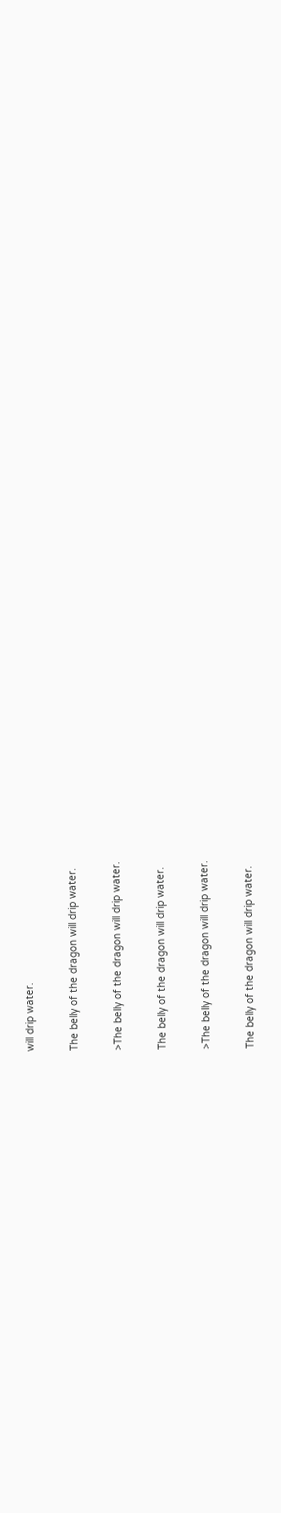will drip water.

The belly of the dragon will drip water.

>The belly of the dragon will drip water.

The belly of the dragon will drip water.

>The belly of the dragon will drip water.

The belly of the dragon will drip water.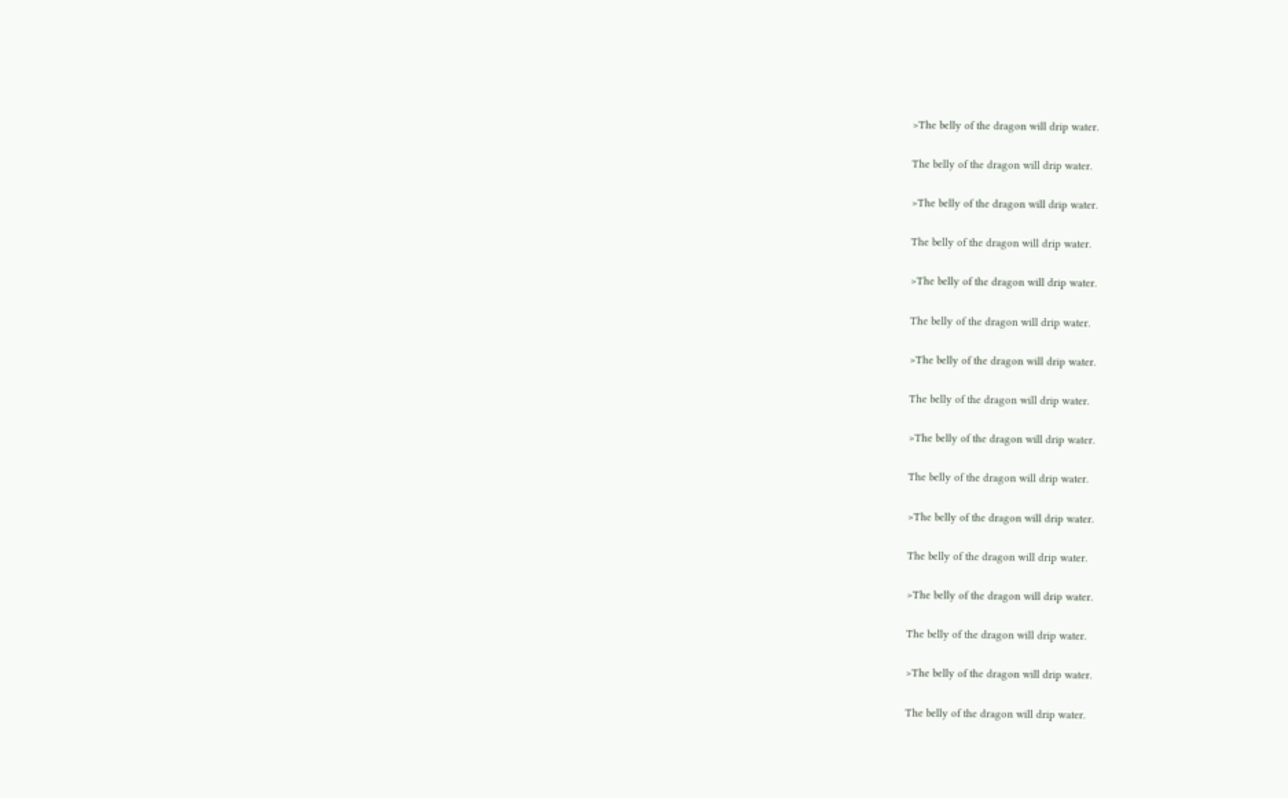>The belly of the dragon will drip water.

The belly of the dragon will drip water.

>The belly of the dragon will drip water.

The belly of the dragon will drip water.

>The belly of the dragon will drip water.

The belly of the dragon will drip water.

>The belly of the dragon will drip water.

The belly of the dragon will drip water.

>The belly of the dragon will drip water.

The belly of the dragon will drip water.

>The belly of the dragon will drip water.

The belly of the dragon will drip water.

>The belly of the dragon will drip water.

The belly of the dragon will drip water.

>The belly of the dragon will drip water.

The belly of the dragon will drip water.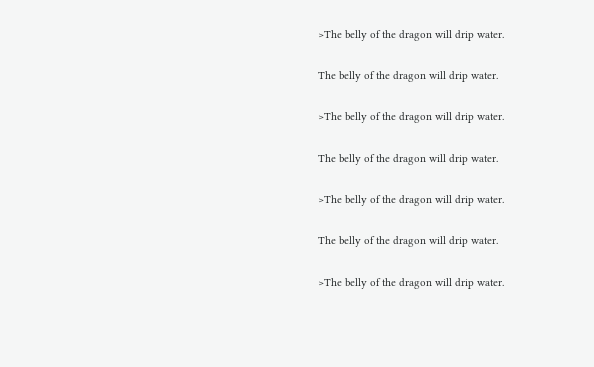>The belly of the dragon will drip water.

The belly of the dragon will drip water.

>The belly of the dragon will drip water.

The belly of the dragon will drip water.

>The belly of the dragon will drip water.

The belly of the dragon will drip water.

>The belly of the dragon will drip water.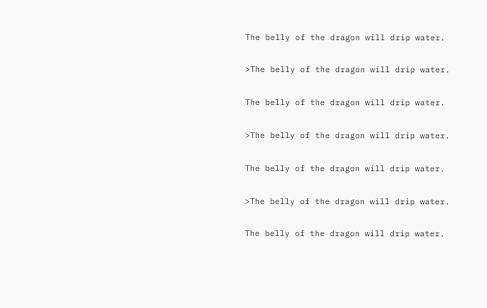The belly of the dragon will drip water.

>The belly of the dragon will drip water.

The belly of the dragon will drip water.

>The belly of the dragon will drip water.

The belly of the dragon will drip water.

>The belly of the dragon will drip water.

The belly of the dragon will drip water.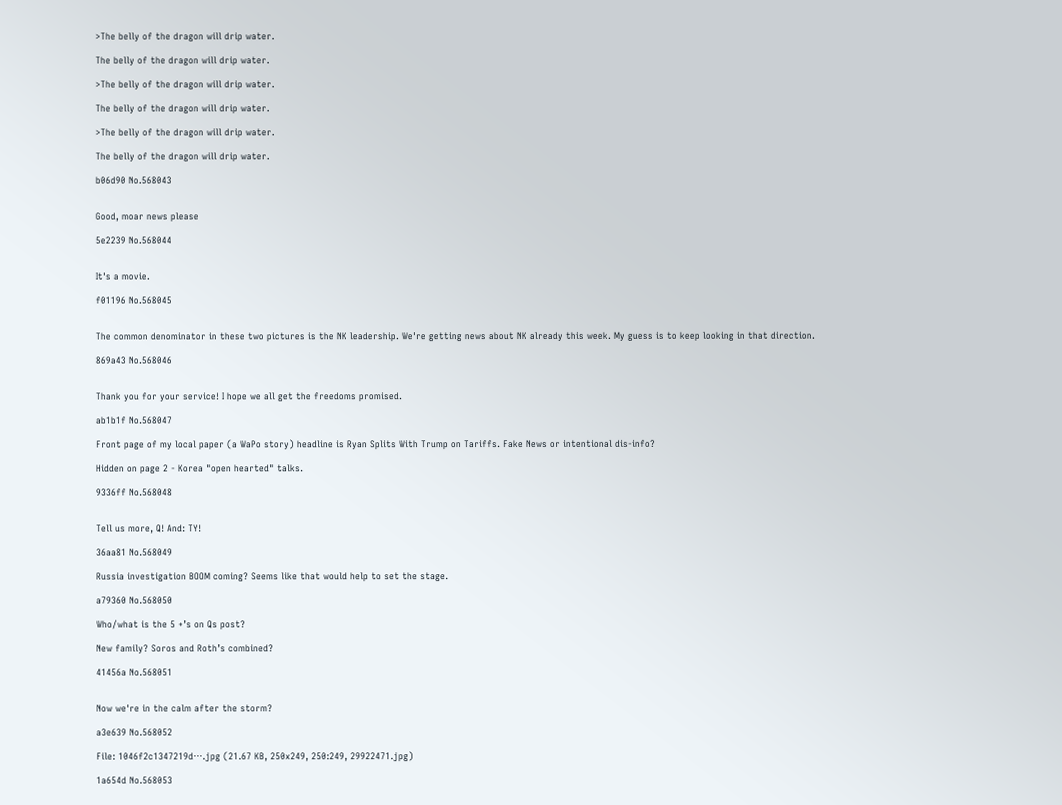>The belly of the dragon will drip water.

The belly of the dragon will drip water.

>The belly of the dragon will drip water.

The belly of the dragon will drip water.

>The belly of the dragon will drip water.

The belly of the dragon will drip water.

b06d90 No.568043


Good, moar news please

5e2239 No.568044


It's a movie.

f01196 No.568045


The common denominator in these two pictures is the NK leadership. We're getting news about NK already this week. My guess is to keep looking in that direction.

869a43 No.568046


Thank you for your service! I hope we all get the freedoms promised.

ab1b1f No.568047

Front page of my local paper (a WaPo story) headline is Ryan Splits With Trump on Tariffs. Fake News or intentional dis-info?

Hidden on page 2 - Korea "open hearted" talks.

9336ff No.568048


Tell us more, Q! And: TY!

36aa81 No.568049

Russia investigation BOOM coming? Seems like that would help to set the stage.

a79360 No.568050

Who/what is the 5 +’s on Qs post?

New family? Soros and Roth’s combined?

41456a No.568051


Now we're in the calm after the storm?

a3e639 No.568052

File: 1046f2c1347219d⋯.jpg (21.67 KB, 250x249, 250:249, 29922471.jpg)

1a654d No.568053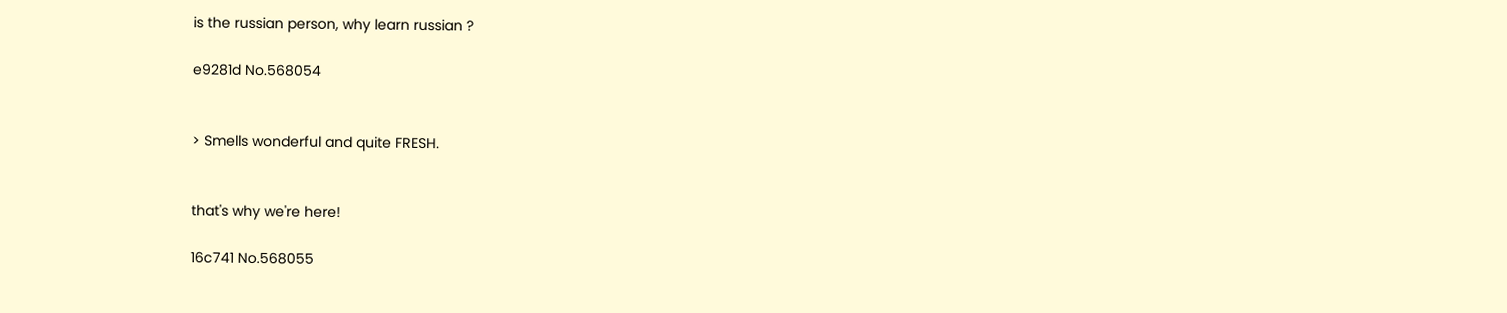is the russian person, why learn russian ?

e9281d No.568054


> Smells wonderful and quite FRESH.


that's why we're here!

16c741 No.568055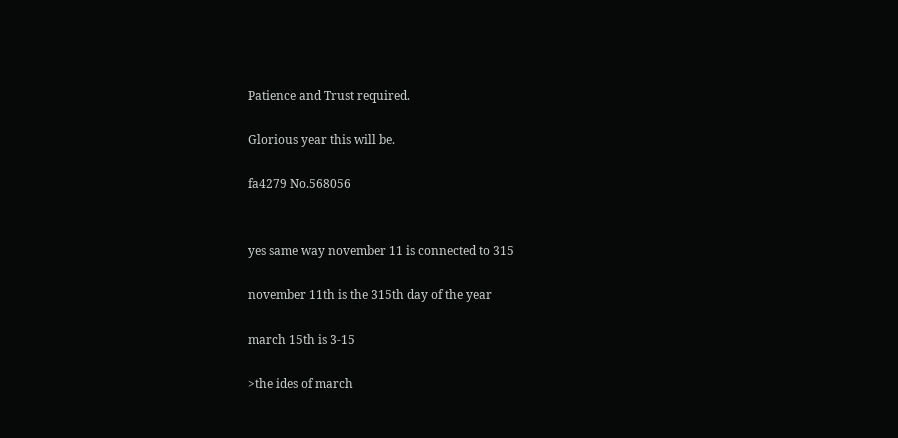Patience and Trust required.

Glorious year this will be.

fa4279 No.568056


yes same way november 11 is connected to 315

november 11th is the 315th day of the year

march 15th is 3-15

>the ides of march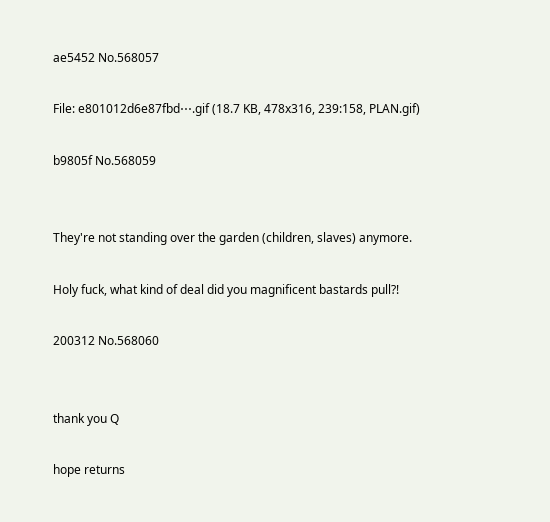ae5452 No.568057

File: e801012d6e87fbd⋯.gif (18.7 KB, 478x316, 239:158, PLAN.gif)

b9805f No.568059


They're not standing over the garden (children, slaves) anymore.

Holy fuck, what kind of deal did you magnificent bastards pull?!

200312 No.568060


thank you Q

hope returns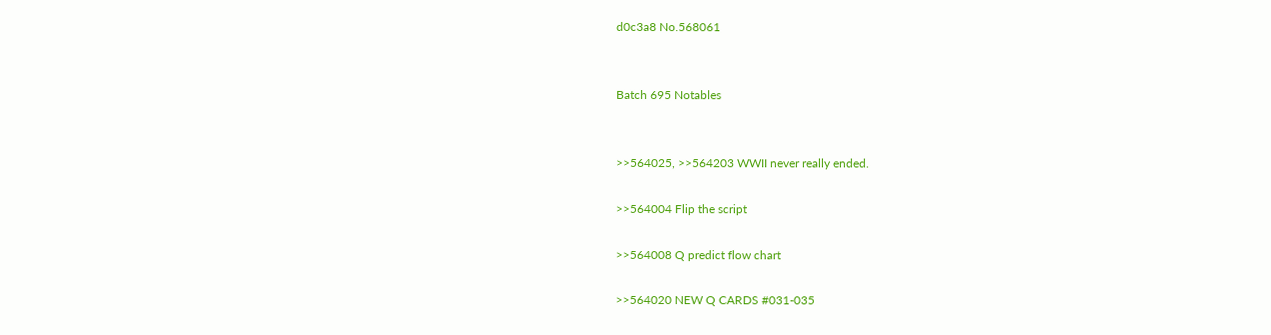d0c3a8 No.568061


Batch 695 Notables


>>564025, >>564203 WWII never really ended.

>>564004 Flip the script

>>564008 Q predict flow chart

>>564020 NEW Q CARDS #031-035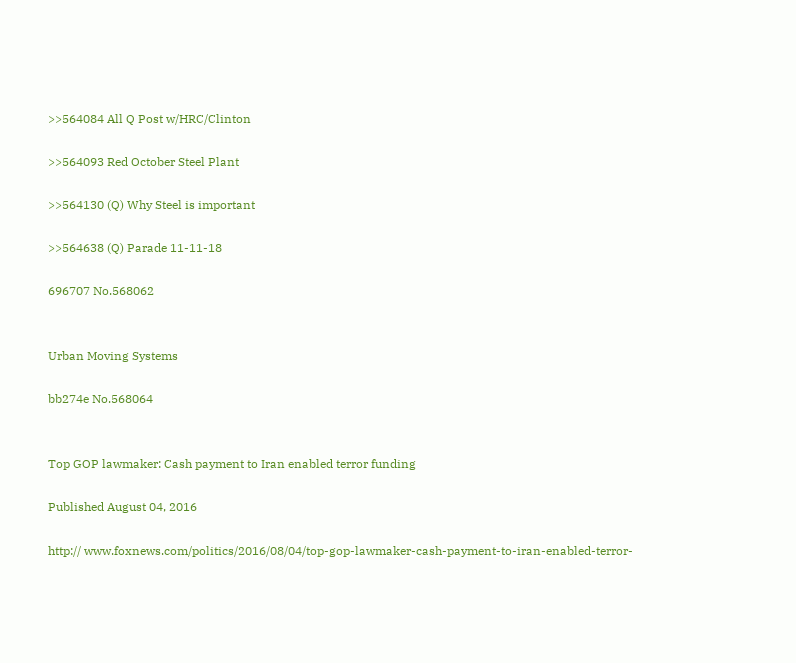>>564084 All Q Post w/HRC/Clinton

>>564093 Red October Steel Plant

>>564130 (Q) Why Steel is important

>>564638 (Q) Parade 11-11-18

696707 No.568062


Urban Moving Systems

bb274e No.568064


Top GOP lawmaker: Cash payment to Iran enabled terror funding

Published August 04, 2016

http:// www.foxnews.com/politics/2016/08/04/top-gop-lawmaker-cash-payment-to-iran-enabled-terror-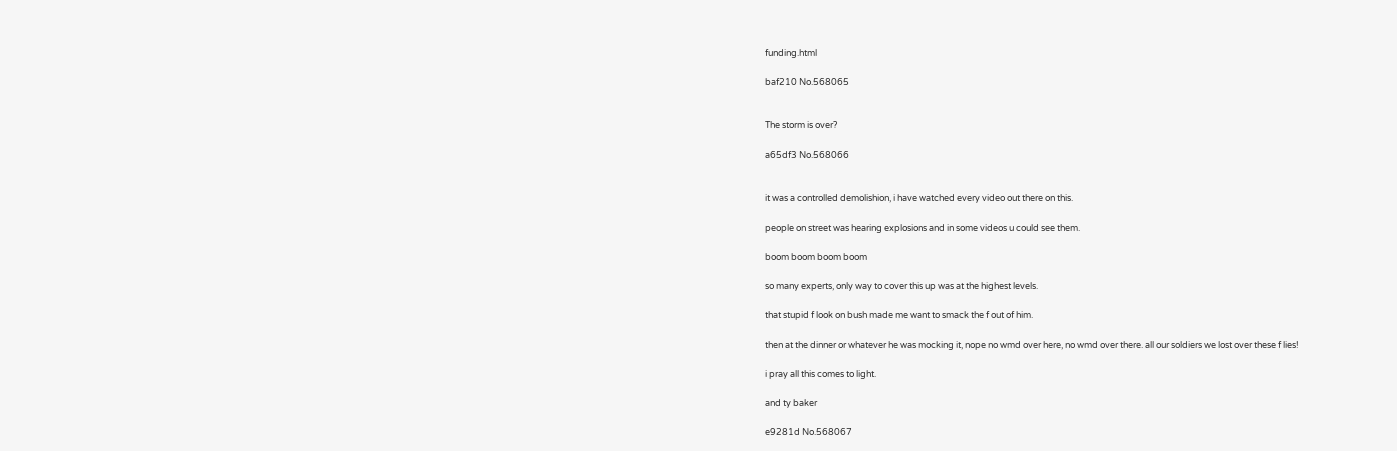funding.html

baf210 No.568065


The storm is over?

a65df3 No.568066


it was a controlled demolishion, i have watched every video out there on this.

people on street was hearing explosions and in some videos u could see them.

boom boom boom boom

so many experts, only way to cover this up was at the highest levels.

that stupid f look on bush made me want to smack the f out of him.

then at the dinner or whatever he was mocking it, nope no wmd over here, no wmd over there. all our soldiers we lost over these f lies!

i pray all this comes to light.

and ty baker

e9281d No.568067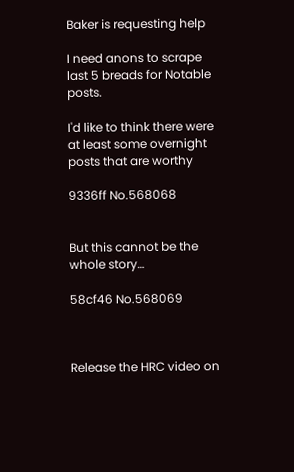Baker is requesting help

I need anons to scrape last 5 breads for Notable posts.

I'd like to think there were at least some overnight posts that are worthy

9336ff No.568068


But this cannot be the whole story…

58cf46 No.568069



Release the HRC video on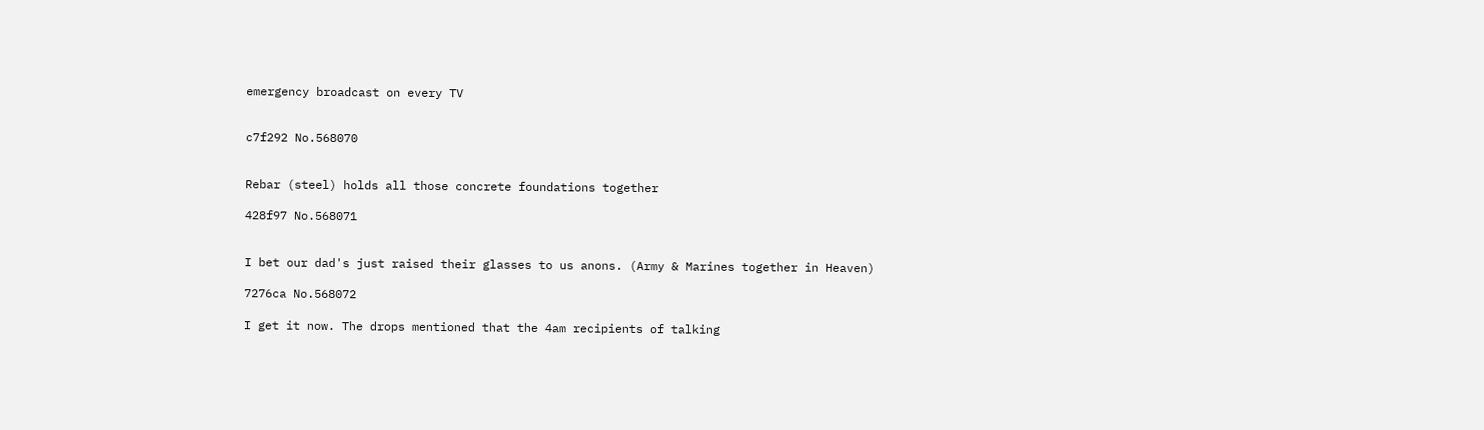emergency broadcast on every TV


c7f292 No.568070


Rebar (steel) holds all those concrete foundations together

428f97 No.568071


I bet our dad's just raised their glasses to us anons. (Army & Marines together in Heaven)

7276ca No.568072

I get it now. The drops mentioned that the 4am recipients of talking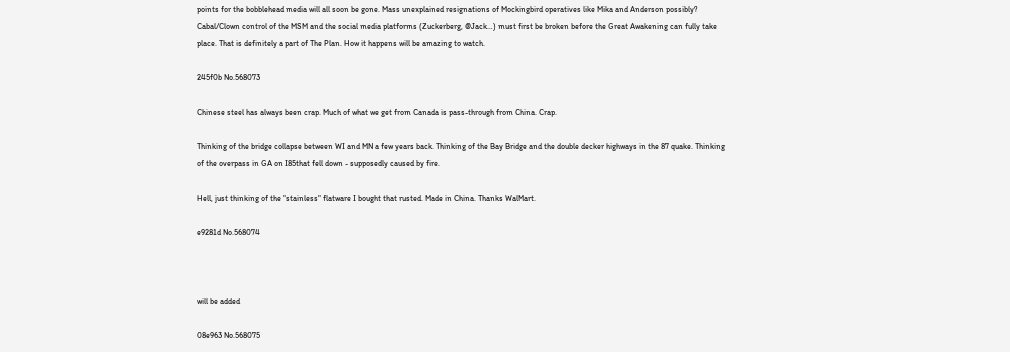points for the bobblehead media will all soon be gone. Mass unexplained resignations of Mockingbird operatives like Mika and Anderson possibly? Cabal/Clown control of the MSM and the social media platforms (Zuckerberg, @Jack…) must first be broken before the Great Awakening can fully take place. That is definitely a part of The Plan. How it happens will be amazing to watch.

245f0b No.568073

Chinese steel has always been crap. Much of what we get from Canada is pass-through from China. Crap.

Thinking of the bridge collapse between WI and MN a few years back. Thinking of the Bay Bridge and the double decker highways in the 87 quake. Thinking of the overpass in GA on I85that fell down - supposedly caused by fire.

Hell, just thinking of the "stainless" flatware I bought that rusted. Made in China. Thanks WalMart.

e9281d No.568074



will be added

08e963 No.568075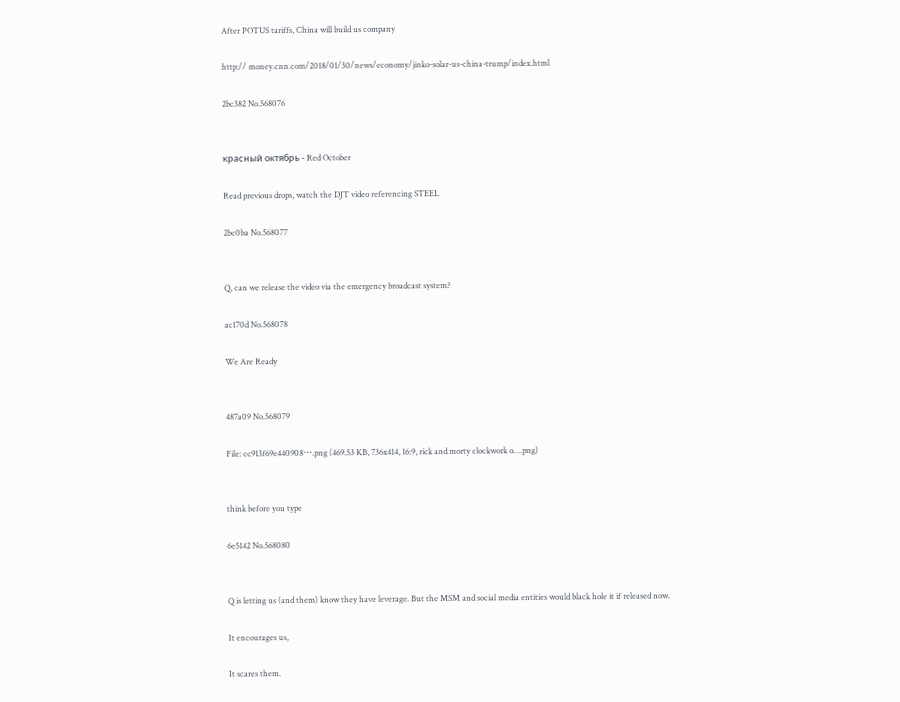After POTUS tariffs, China will build us company

http:// money.cnn.com/2018/01/30/news/economy/jinko-solar-us-china-trump/index.html

2bc382 No.568076


красный октябрь - Red October

Read previous drops, watch the DJT video referencing STEEL

2bc0ba No.568077


Q, can we release the video via the emergency broadcast system?

ac170d No.568078

We Are Ready


487a09 No.568079

File: cc913f69e440908⋯.png (469.53 KB, 736x414, 16:9, rick and morty clockwork o….png)


think before you type

6e5142 No.568080


Q is letting us (and them) know they have leverage. But the MSM and social media entities would black hole it if released now.

It encourages us,

It scares them.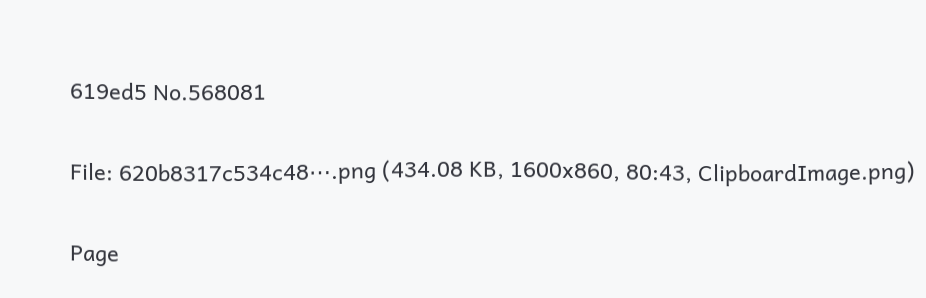619ed5 No.568081

File: 620b8317c534c48⋯.png (434.08 KB, 1600x860, 80:43, ClipboardImage.png)

Page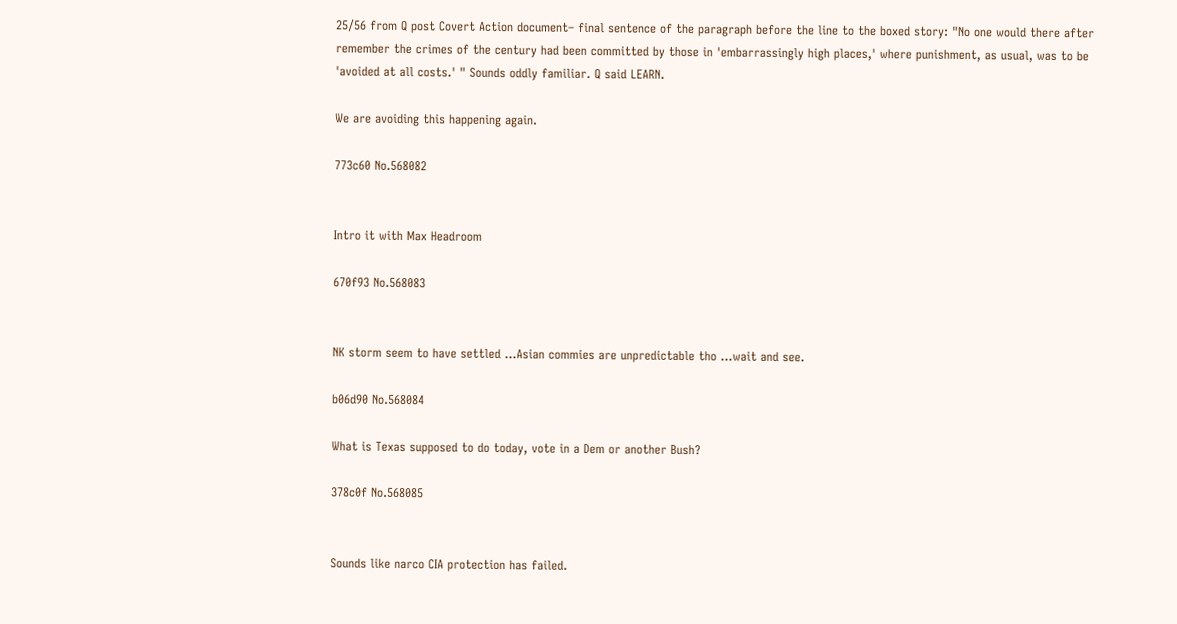25/56 from Q post Covert Action document– final sentence of the paragraph before the line to the boxed story: "No one would there after remember the crimes of the century had been committed by those in 'embarrassingly high places,' where punishment, as usual, was to be 'avoided at all costs.' " Sounds oddly familiar. Q said LEARN.

We are avoiding this happening again.

773c60 No.568082


Intro it with Max Headroom

670f93 No.568083


NK storm seem to have settled …Asian commies are unpredictable tho …wait and see.

b06d90 No.568084

What is Texas supposed to do today, vote in a Dem or another Bush?

378c0f No.568085


Sounds like narco CIA protection has failed.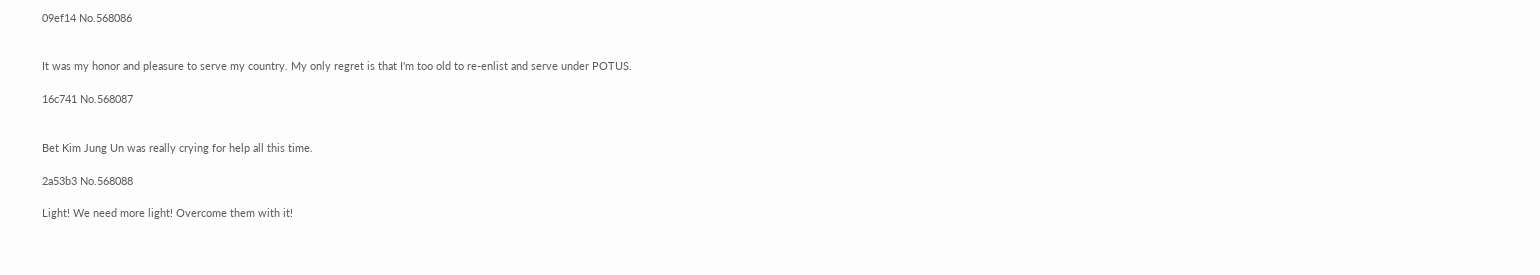09ef14 No.568086


It was my honor and pleasure to serve my country. My only regret is that I'm too old to re-enlist and serve under POTUS.

16c741 No.568087


Bet Kim Jung Un was really crying for help all this time.

2a53b3 No.568088

Light! We need more light! Overcome them with it!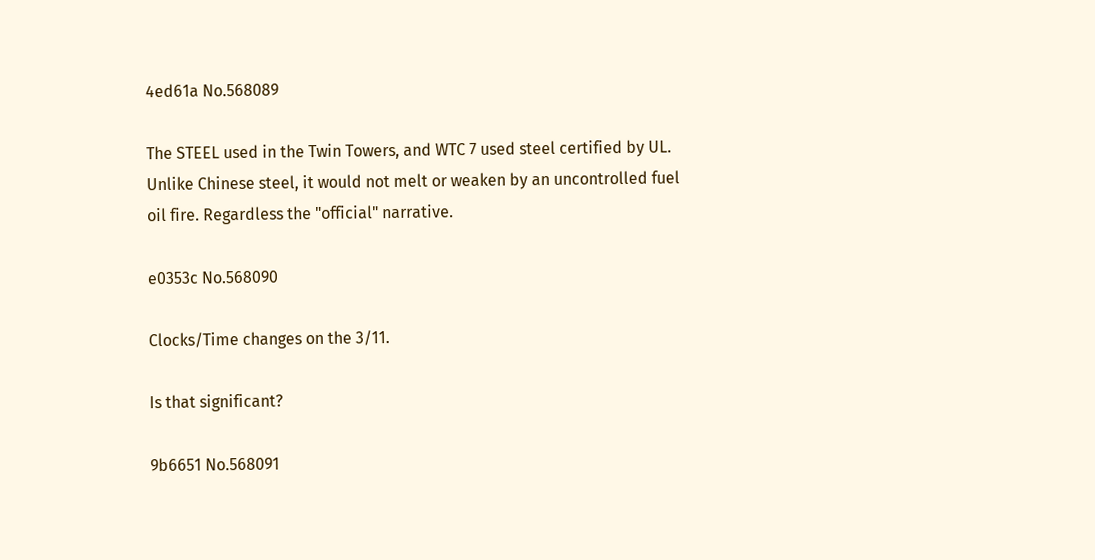4ed61a No.568089

The STEEL used in the Twin Towers, and WTC 7 used steel certified by UL. Unlike Chinese steel, it would not melt or weaken by an uncontrolled fuel oil fire. Regardless the "official" narrative.

e0353c No.568090

Clocks/Time changes on the 3/11.

Is that significant?

9b6651 No.568091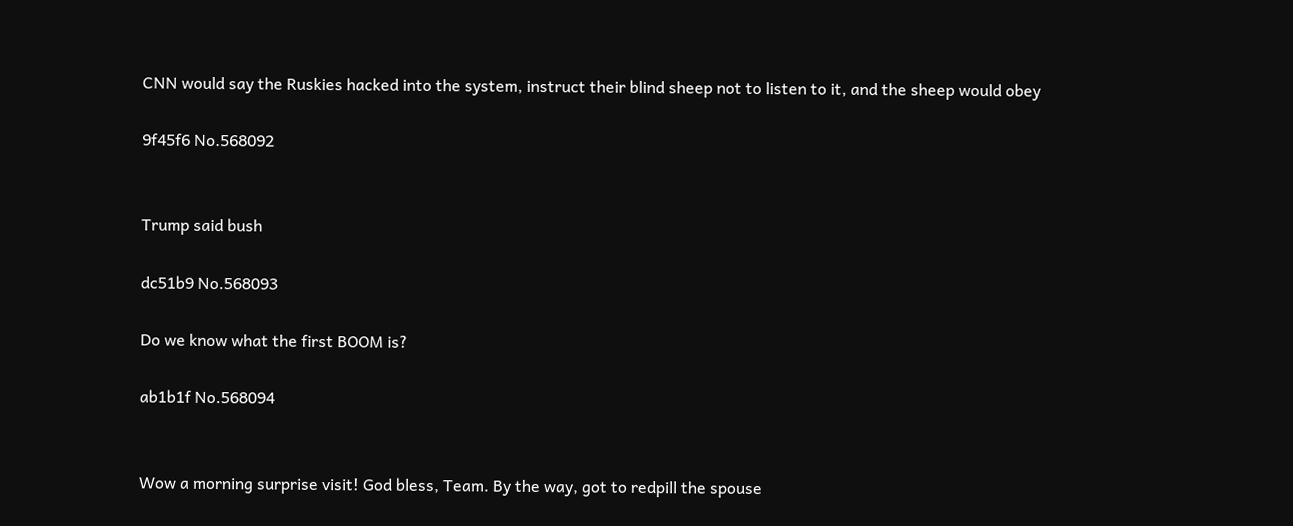CNN would say the Ruskies hacked into the system, instruct their blind sheep not to listen to it, and the sheep would obey

9f45f6 No.568092


Trump said bush

dc51b9 No.568093

Do we know what the first BOOM is?

ab1b1f No.568094


Wow a morning surprise visit! God bless, Team. By the way, got to redpill the spouse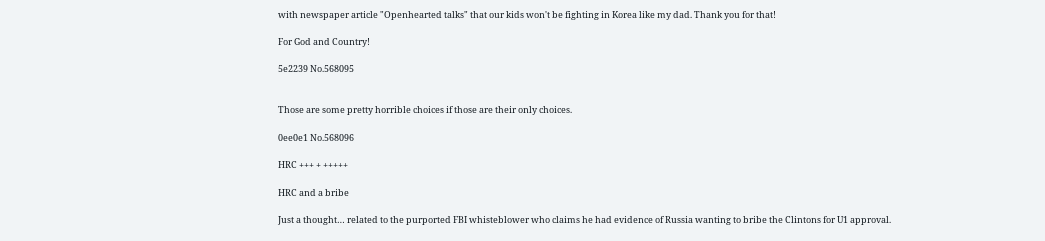with newspaper article "Openhearted talks" that our kids won't be fighting in Korea like my dad. Thank you for that!

For God and Country!

5e2239 No.568095


Those are some pretty horrible choices if those are their only choices.

0ee0e1 No.568096

HRC +++ + +++++

HRC and a bribe

Just a thought… related to the purported FBI whisteblower who claims he had evidence of Russia wanting to bribe the Clintons for U1 approval.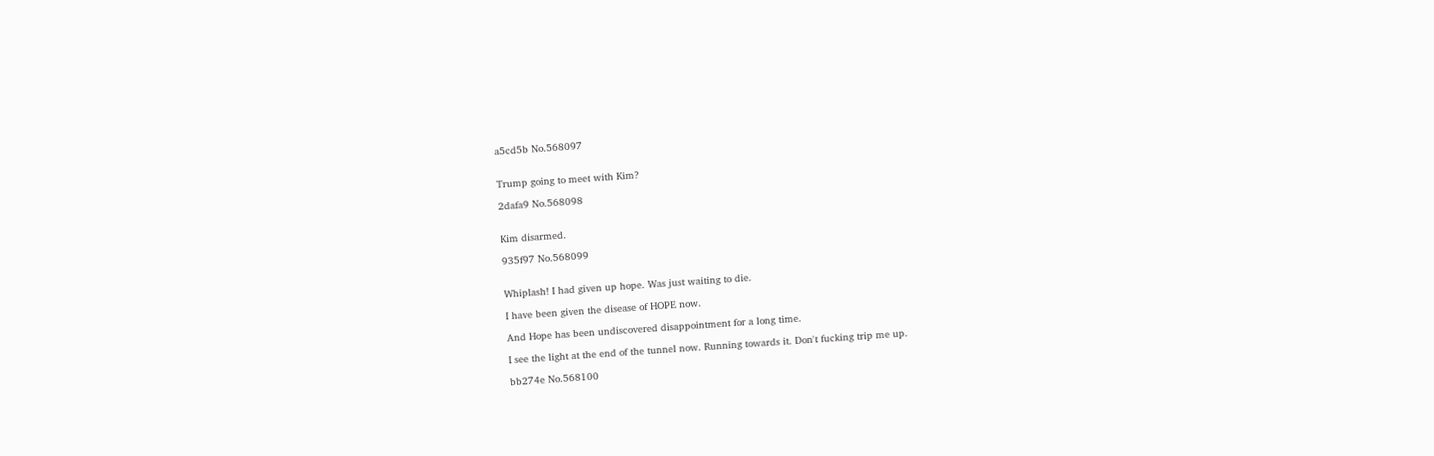a5cd5b No.568097


Trump going to meet with Kim?

2dafa9 No.568098


Kim disarmed.

935f97 No.568099


Whiplash! I had given up hope. Was just waiting to die.

I have been given the disease of HOPE now.

And Hope has been undiscovered disappointment for a long time.

I see the light at the end of the tunnel now. Running towards it. Don't fucking trip me up.

bb274e No.568100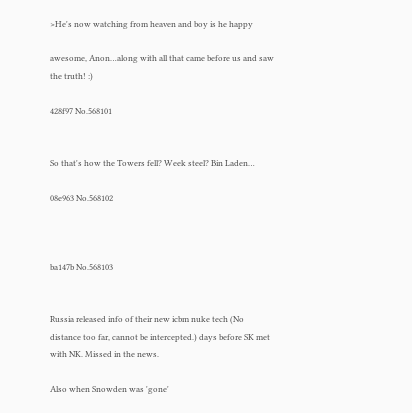>He's now watching from heaven and boy is he happy

awesome, Anon…along with all that came before us and saw the truth! :)

428f97 No.568101


So that's how the Towers fell? Week steel? Bin Laden…

08e963 No.568102



ba147b No.568103


Russia released info of their new icbm nuke tech (No distance too far, cannot be intercepted.) days before SK met with NK. Missed in the news.

Also when Snowden was 'gone'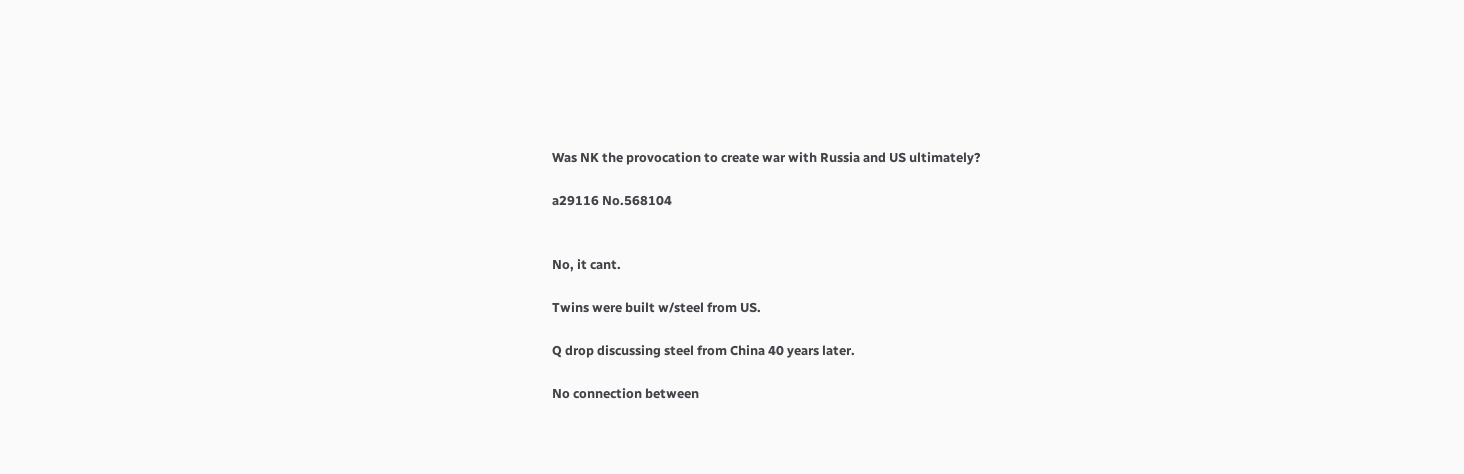Was NK the provocation to create war with Russia and US ultimately?

a29116 No.568104


No, it cant.

Twins were built w/steel from US.

Q drop discussing steel from China 40 years later.

No connection between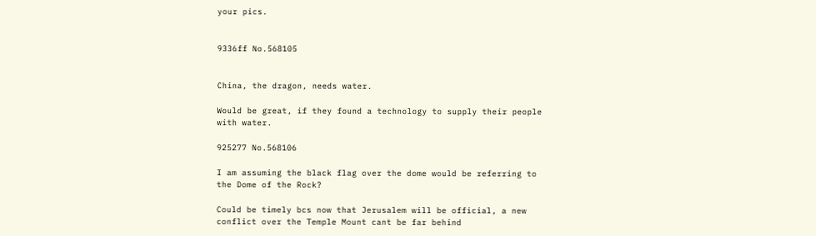your pics.


9336ff No.568105


China, the dragon, needs water.

Would be great, if they found a technology to supply their people with water.

925277 No.568106

I am assuming the black flag over the dome would be referring to the Dome of the Rock?

Could be timely bcs now that Jerusalem will be official, a new conflict over the Temple Mount cant be far behind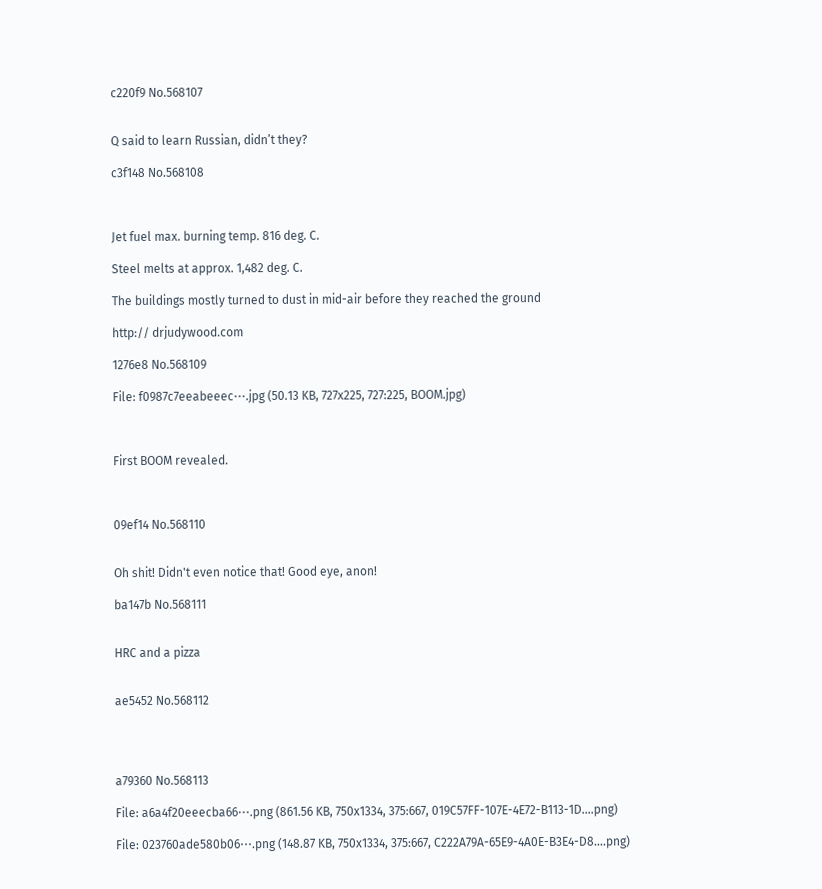c220f9 No.568107


Q said to learn Russian, didn’t they?

c3f148 No.568108



Jet fuel max. burning temp. 816 deg. C.

Steel melts at approx. 1,482 deg. C.

The buildings mostly turned to dust in mid-air before they reached the ground

http:// drjudywood.com

1276e8 No.568109

File: f0987c7eeabeeec⋯.jpg (50.13 KB, 727x225, 727:225, BOOM.jpg)



First BOOM revealed.



09ef14 No.568110


Oh shit! Didn't even notice that! Good eye, anon!

ba147b No.568111


HRC and a pizza


ae5452 No.568112




a79360 No.568113

File: a6a4f20eeecba66⋯.png (861.56 KB, 750x1334, 375:667, 019C57FF-107E-4E72-B113-1D….png)

File: 023760ade580b06⋯.png (148.87 KB, 750x1334, 375:667, C222A79A-65E9-4A0E-B3E4-D8….png)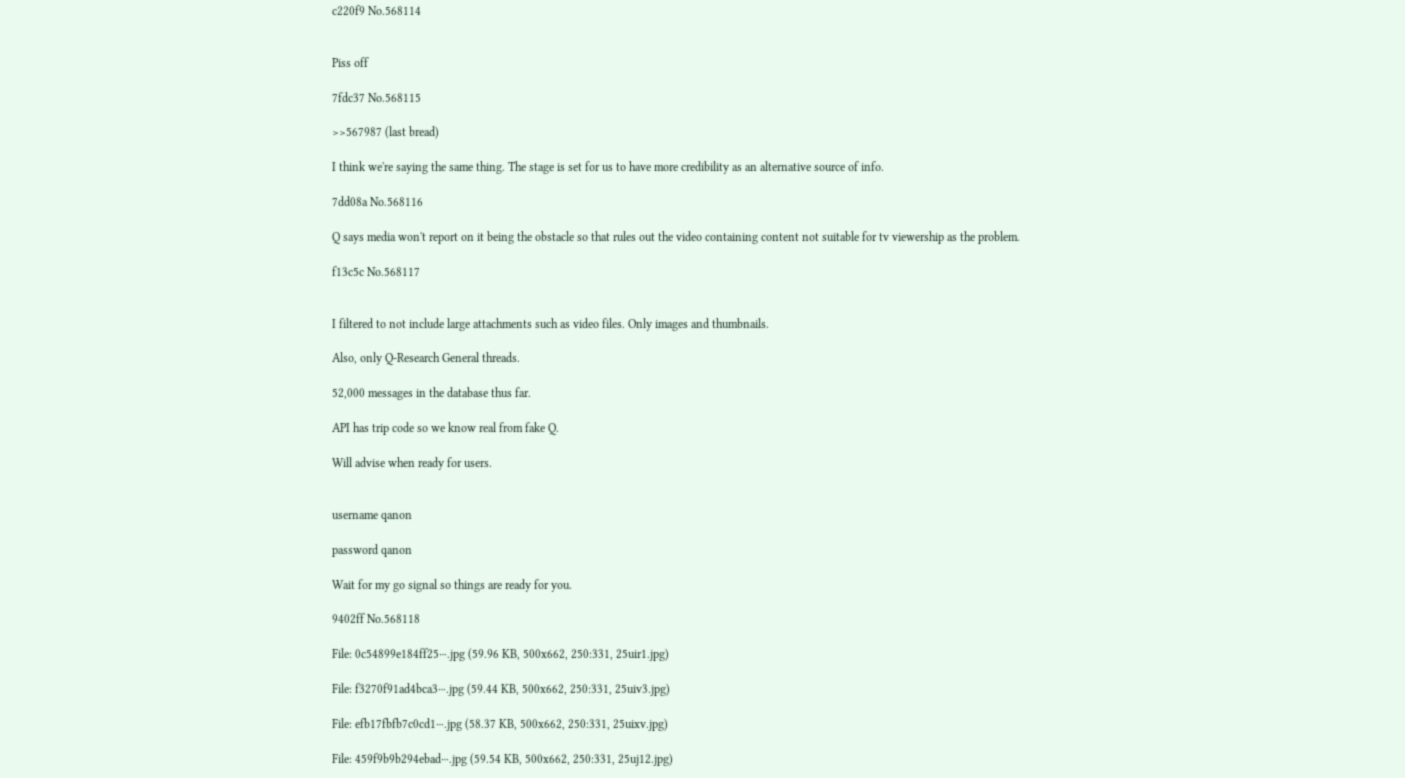c220f9 No.568114


Piss off

7fdc37 No.568115

>>567987 (last bread)

I think we're saying the same thing. The stage is set for us to have more credibility as an alternative source of info.

7dd08a No.568116

Q says media won't report on it being the obstacle so that rules out the video containing content not suitable for tv viewership as the problem.

f13c5c No.568117


I filtered to not include large attachments such as video files. Only images and thumbnails.

Also, only Q-Research General threads.

52,000 messages in the database thus far.

API has trip code so we know real from fake Q.

Will advise when ready for users.


username qanon

password qanon

Wait for my go signal so things are ready for you.

9402ff No.568118

File: 0c54899e184ff25⋯.jpg (59.96 KB, 500x662, 250:331, 25uir1.jpg)

File: f3270f91ad4bca3⋯.jpg (59.44 KB, 500x662, 250:331, 25uiv3.jpg)

File: efb17fbfb7c0cd1⋯.jpg (58.37 KB, 500x662, 250:331, 25uixv.jpg)

File: 459f9b9b294ebad⋯.jpg (59.54 KB, 500x662, 250:331, 25uj12.jpg)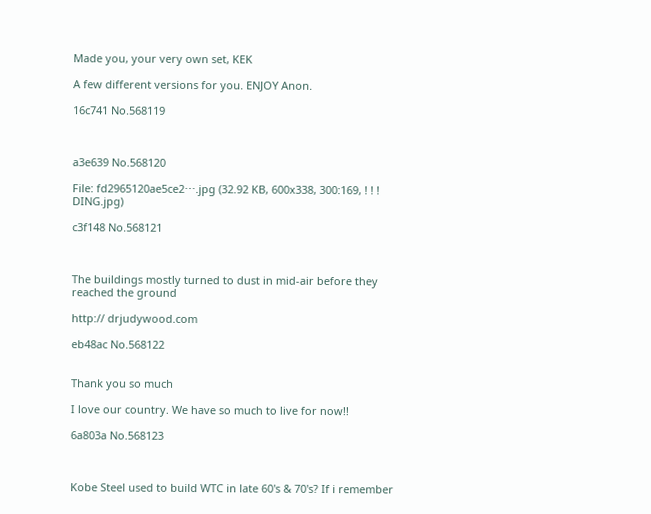Made you, your very own set, KEK

A few different versions for you. ENJOY Anon.

16c741 No.568119



a3e639 No.568120

File: fd2965120ae5ce2⋯.jpg (32.92 KB, 600x338, 300:169, ! ! ! DING.jpg)

c3f148 No.568121



The buildings mostly turned to dust in mid-air before they reached the ground

http:// drjudywood.com

eb48ac No.568122


Thank you so much

I love our country. We have so much to live for now!!

6a803a No.568123



Kobe Steel used to build WTC in late 60's & 70's? If i remember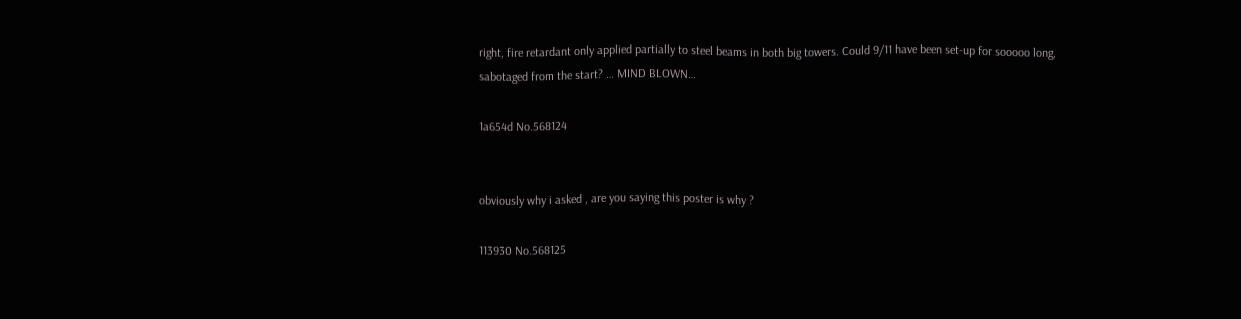right, fire retardant only applied partially to steel beams in both big towers. Could 9/11 have been set-up for sooooo long, sabotaged from the start? … MIND BLOWN…

1a654d No.568124


obviously why i asked , are you saying this poster is why ?

113930 No.568125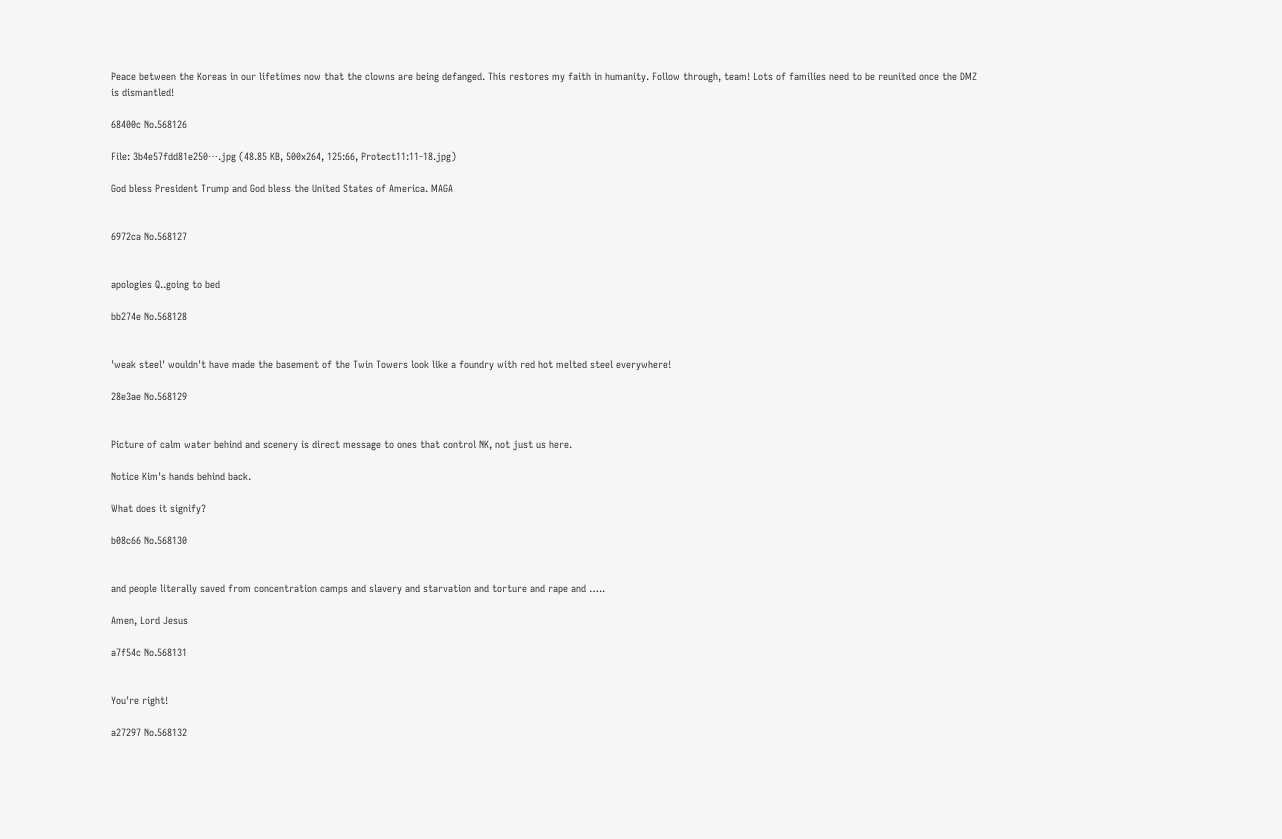Peace between the Koreas in our lifetimes now that the clowns are being defanged. This restores my faith in humanity. Follow through, team! Lots of families need to be reunited once the DMZ is dismantled!

68400c No.568126

File: 3b4e57fdd81e250⋯.jpg (48.85 KB, 500x264, 125:66, Protect11:11-18.jpg)

God bless President Trump and God bless the United States of America. MAGA


6972ca No.568127


apologies Q..going to bed

bb274e No.568128


'weak steel' wouldn't have made the basement of the Twin Towers look like a foundry with red hot melted steel everywhere!

28e3ae No.568129


Picture of calm water behind and scenery is direct message to ones that control NK, not just us here.

Notice Kim's hands behind back.

What does it signify?

b08c66 No.568130


and people literally saved from concentration camps and slavery and starvation and torture and rape and …..

Amen, Lord Jesus

a7f54c No.568131


You're right!

a27297 No.568132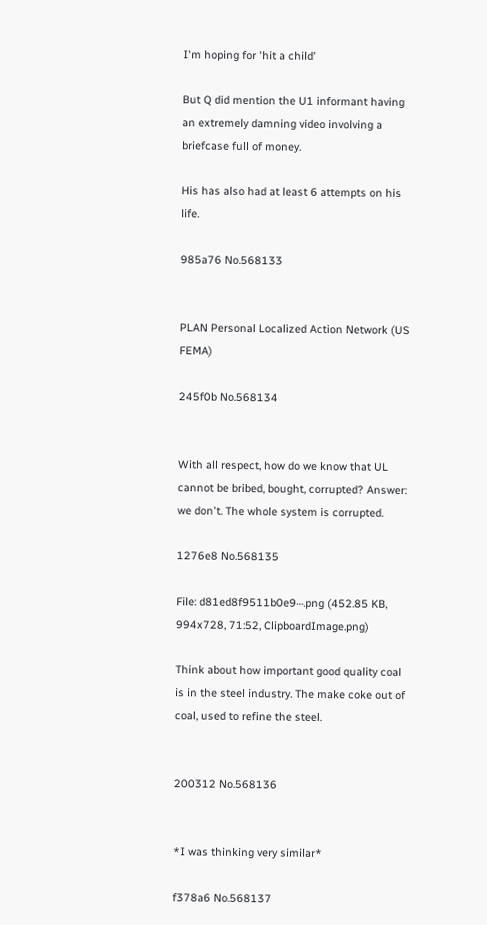I'm hoping for 'hit a child'

But Q did mention the U1 informant having an extremely damning video involving a briefcase full of money.

His has also had at least 6 attempts on his life.

985a76 No.568133


PLAN Personal Localized Action Network (US FEMA)

245f0b No.568134


With all respect, how do we know that UL cannot be bribed, bought, corrupted? Answer: we don't. The whole system is corrupted.

1276e8 No.568135

File: d81ed8f9511b0e9⋯.png (452.85 KB, 994x728, 71:52, ClipboardImage.png)

Think about how important good quality coal is in the steel industry. The make coke out of coal, used to refine the steel.


200312 No.568136


*I was thinking very similar*

f378a6 No.568137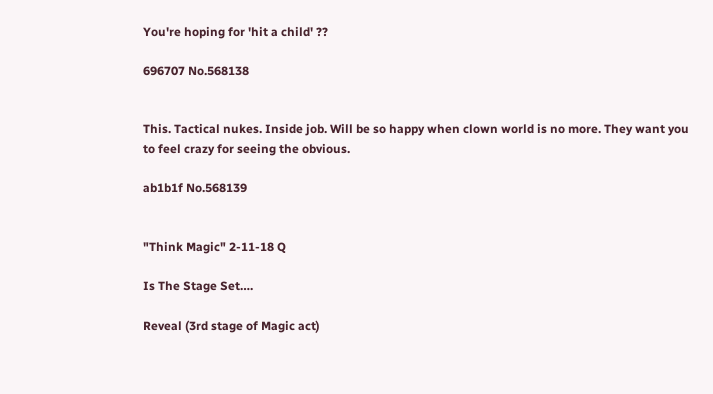You're hoping for 'hit a child' ??

696707 No.568138


This. Tactical nukes. Inside job. Will be so happy when clown world is no more. They want you to feel crazy for seeing the obvious.

ab1b1f No.568139


"Think Magic" 2-11-18 Q

Is The Stage Set….

Reveal (3rd stage of Magic act)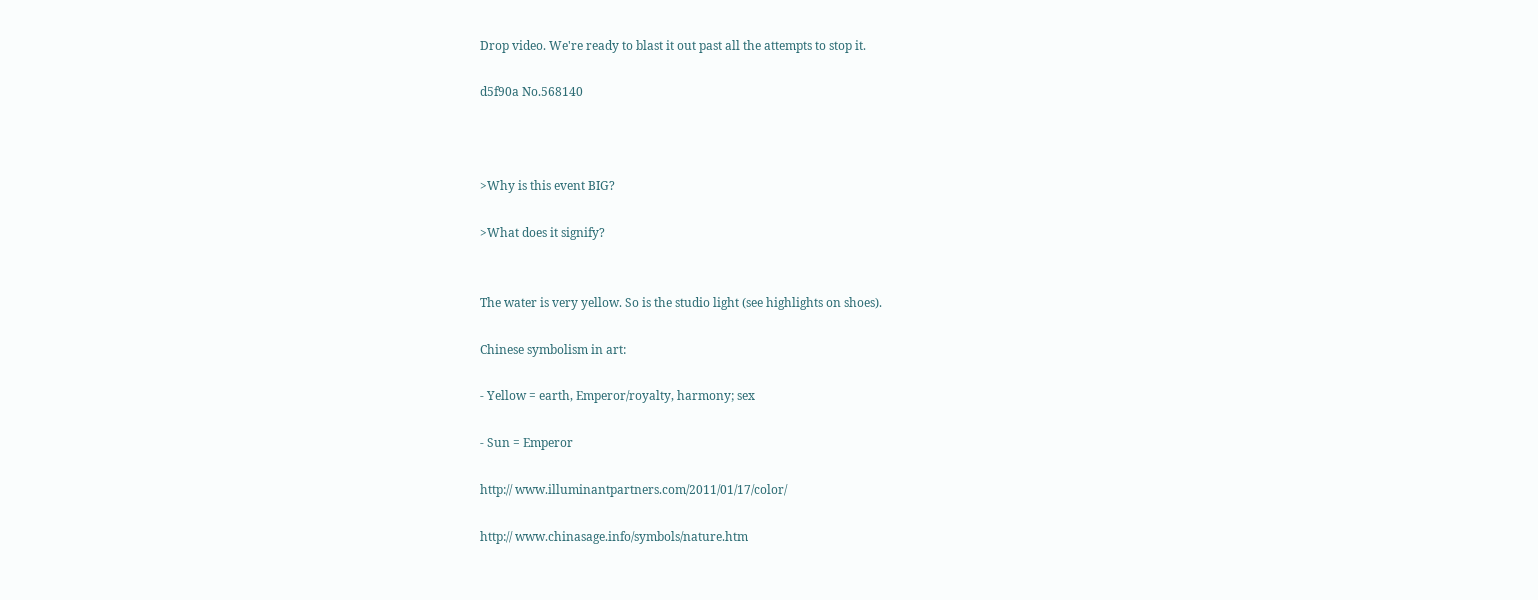Drop video. We're ready to blast it out past all the attempts to stop it.

d5f90a No.568140



>Why is this event BIG?

>What does it signify?


The water is very yellow. So is the studio light (see highlights on shoes).

Chinese symbolism in art:

- Yellow = earth, Emperor/royalty, harmony; sex

- Sun = Emperor

http:// www.illuminantpartners.com/2011/01/17/color/

http:// www.chinasage.info/symbols/nature.htm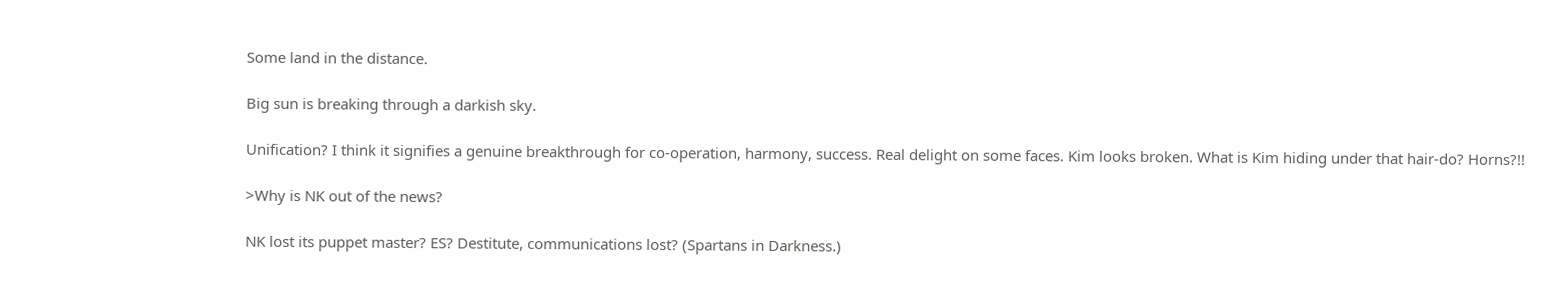Some land in the distance.

Big sun is breaking through a darkish sky.

Unification? I think it signifies a genuine breakthrough for co-operation, harmony, success. Real delight on some faces. Kim looks broken. What is Kim hiding under that hair-do? Horns?!!

>Why is NK out of the news?

NK lost its puppet master? ES? Destitute, communications lost? (Spartans in Darkness.)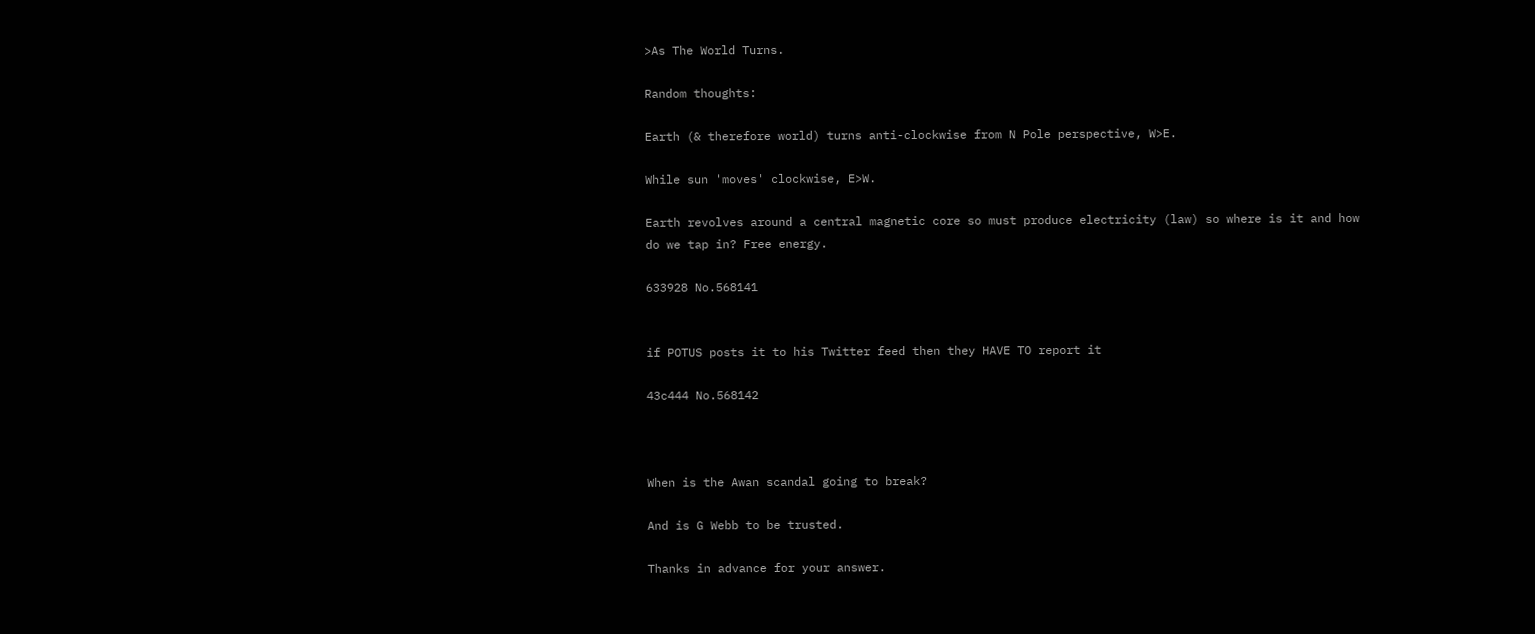>As The World Turns.

Random thoughts:

Earth (& therefore world) turns anti-clockwise from N Pole perspective, W>E.

While sun 'moves' clockwise, E>W.

Earth revolves around a central magnetic core so must produce electricity (law) so where is it and how do we tap in? Free energy.

633928 No.568141


if POTUS posts it to his Twitter feed then they HAVE TO report it

43c444 No.568142



When is the Awan scandal going to break?

And is G Webb to be trusted.

Thanks in advance for your answer.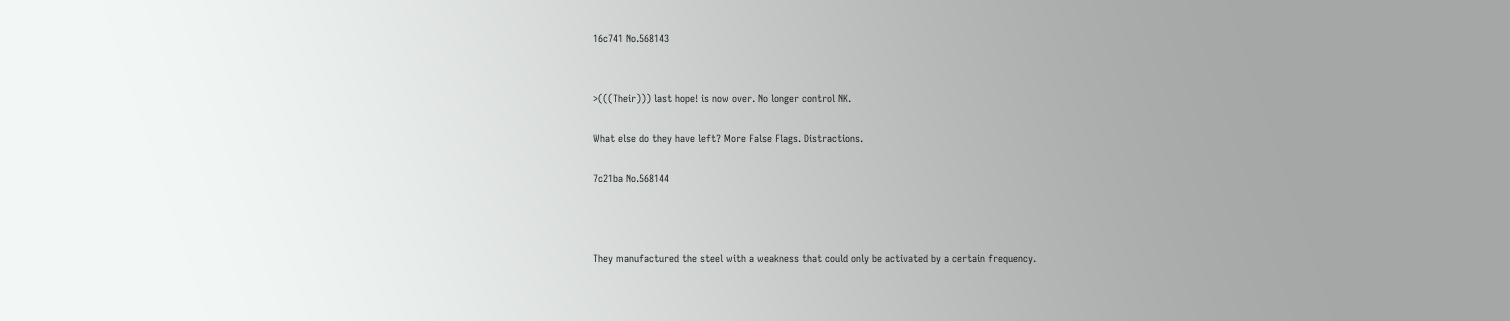16c741 No.568143


>(((Their))) last hope! is now over. No longer control NK.

What else do they have left? More False Flags. Distractions.

7c21ba No.568144



They manufactured the steel with a weakness that could only be activated by a certain frequency.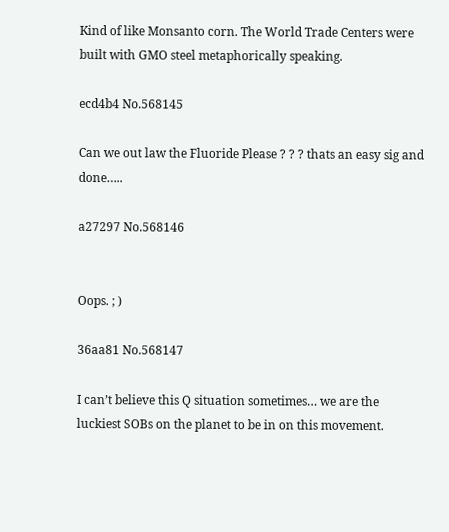Kind of like Monsanto corn. The World Trade Centers were built with GMO steel metaphorically speaking.

ecd4b4 No.568145

Can we out law the Fluoride Please ? ? ? thats an easy sig and done…..

a27297 No.568146


Oops. ; )

36aa81 No.568147

I can’t believe this Q situation sometimes… we are the luckiest SOBs on the planet to be in on this movement.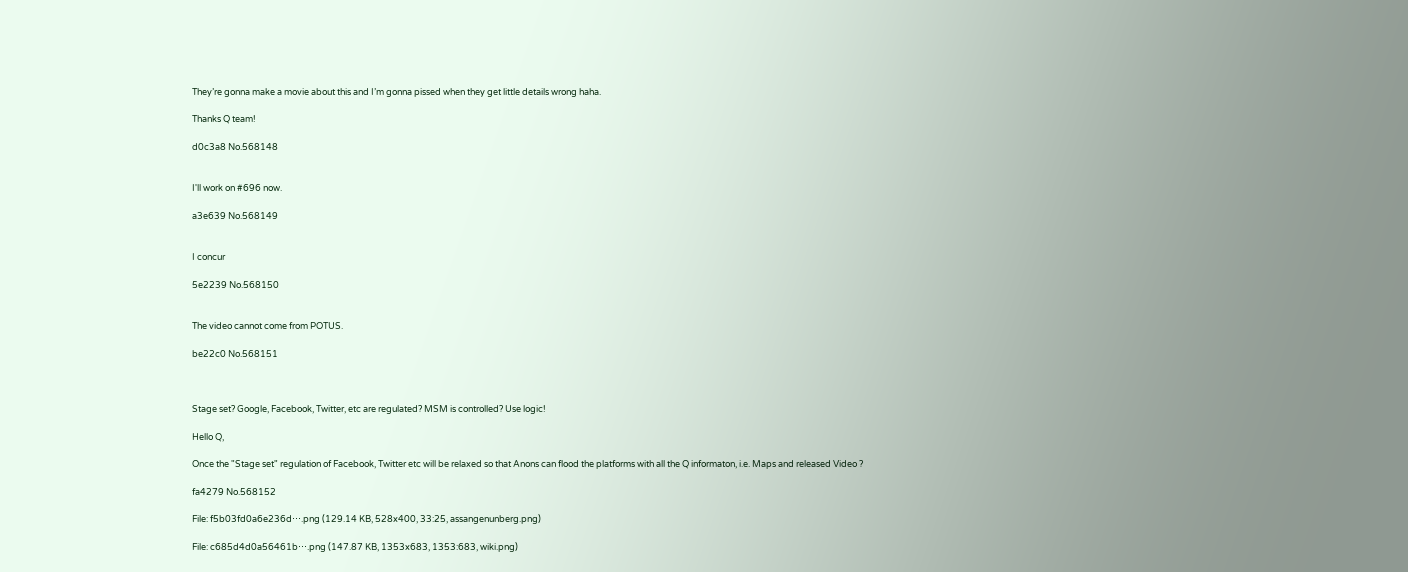They’re gonna make a movie about this and I’m gonna pissed when they get little details wrong haha.

Thanks Q team!

d0c3a8 No.568148


I'll work on #696 now.

a3e639 No.568149


I concur

5e2239 No.568150


The video cannot come from POTUS.

be22c0 No.568151



Stage set? Google, Facebook, Twitter, etc are regulated? MSM is controlled? Use logic!

Hello Q,

Once the "Stage set" regulation of Facebook, Twitter etc will be relaxed so that Anons can flood the platforms with all the Q informaton, i.e. Maps and released Video ?

fa4279 No.568152

File: f5b03fd0a6e236d⋯.png (129.14 KB, 528x400, 33:25, assangenunberg.png)

File: c685d4d0a56461b⋯.png (147.87 KB, 1353x683, 1353:683, wiki.png)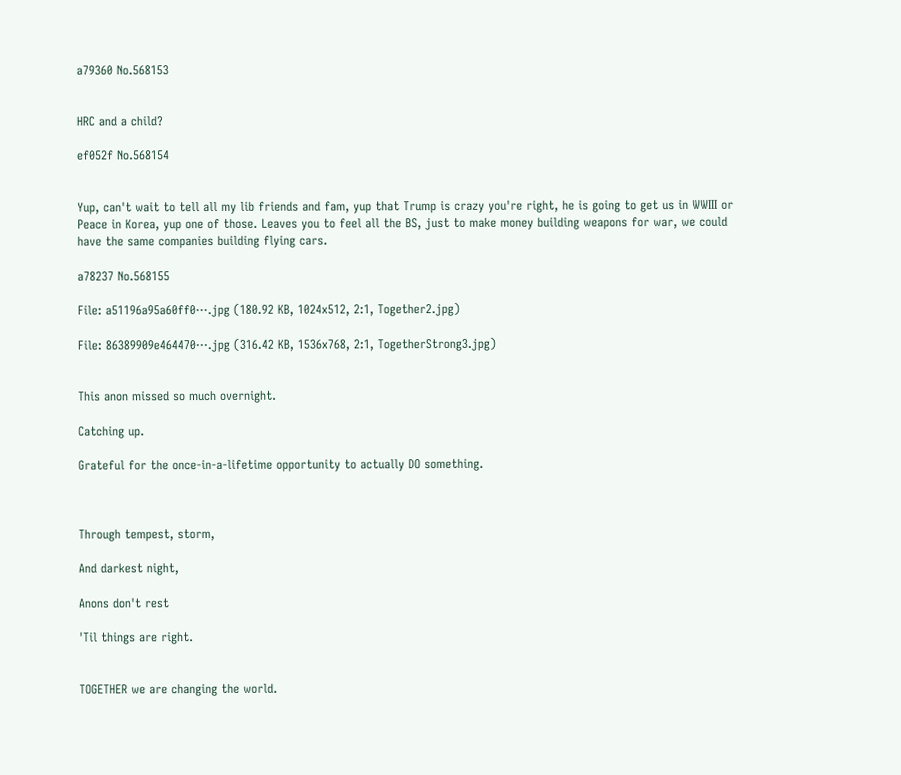a79360 No.568153


HRC and a child?

ef052f No.568154


Yup, can't wait to tell all my lib friends and fam, yup that Trump is crazy you're right, he is going to get us in WWIII or Peace in Korea, yup one of those. Leaves you to feel all the BS, just to make money building weapons for war, we could have the same companies building flying cars.

a78237 No.568155

File: a51196a95a60ff0⋯.jpg (180.92 KB, 1024x512, 2:1, Together2.jpg)

File: 86389909e464470⋯.jpg (316.42 KB, 1536x768, 2:1, TogetherStrong3.jpg)


This anon missed so much overnight.

Catching up.

Grateful for the once-in-a-lifetime opportunity to actually DO something.



Through tempest, storm,

And darkest night,

Anons don't rest

'Til things are right.


TOGETHER we are changing the world.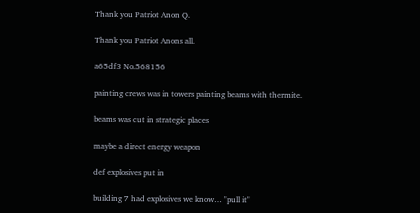Thank you Patriot Anon Q.

Thank you Patriot Anons all.

a65df3 No.568156

painting crews was in towers painting beams with thermite.

beams was cut in strategic places

maybe a direct energy weapon

def explosives put in

building 7 had explosives we know… "pull it"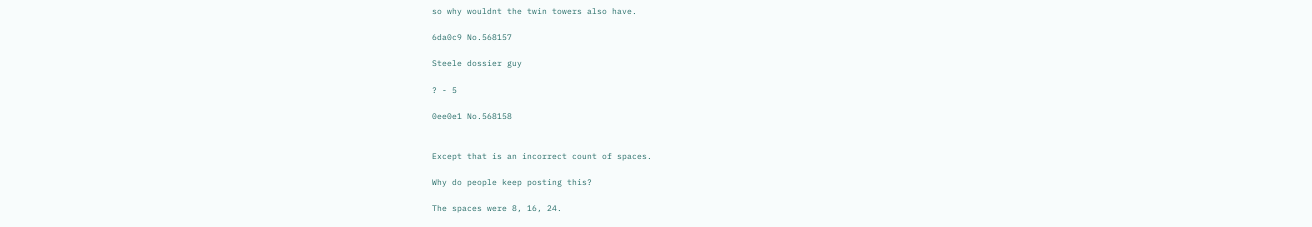so why wouldnt the twin towers also have.

6da0c9 No.568157

Steele dossier guy

? - 5

0ee0e1 No.568158


Except that is an incorrect count of spaces.

Why do people keep posting this?

The spaces were 8, 16, 24.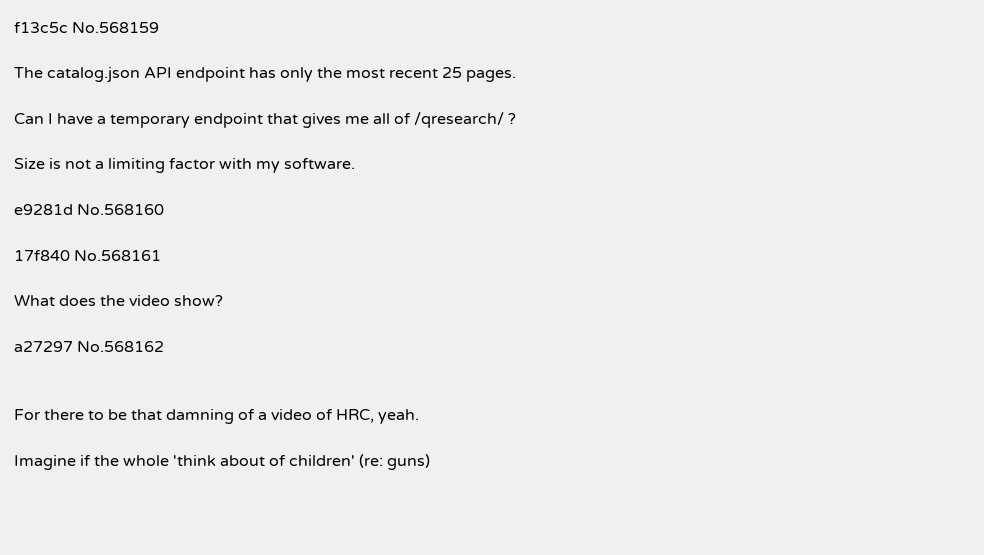f13c5c No.568159

The catalog.json API endpoint has only the most recent 25 pages.

Can I have a temporary endpoint that gives me all of /qresearch/ ?

Size is not a limiting factor with my software.

e9281d No.568160

17f840 No.568161

What does the video show?

a27297 No.568162


For there to be that damning of a video of HRC, yeah.

Imagine if the whole 'think about of children' (re: guns)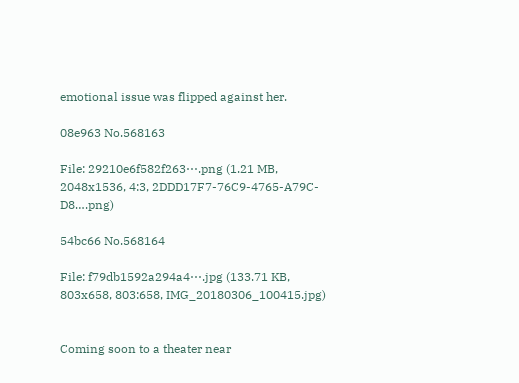emotional issue was flipped against her.

08e963 No.568163

File: 29210e6f582f263⋯.png (1.21 MB, 2048x1536, 4:3, 2DDD17F7-76C9-4765-A79C-D8….png)

54bc66 No.568164

File: f79db1592a294a4⋯.jpg (133.71 KB, 803x658, 803:658, IMG_20180306_100415.jpg)


Coming soon to a theater near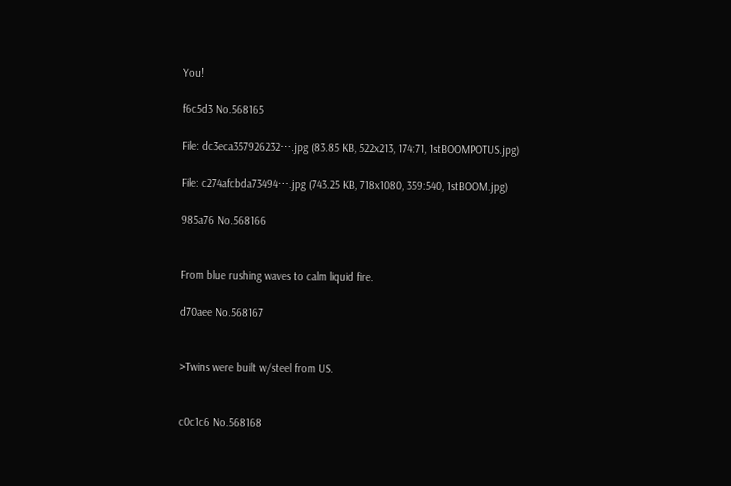You!

f6c5d3 No.568165

File: dc3eca357926232⋯.jpg (83.85 KB, 522x213, 174:71, 1stBOOMPOTUS.jpg)

File: c274afcbda73494⋯.jpg (743.25 KB, 718x1080, 359:540, 1stBOOM.jpg)

985a76 No.568166


From blue rushing waves to calm liquid fire.

d70aee No.568167


>Twins were built w/steel from US.


c0c1c6 No.568168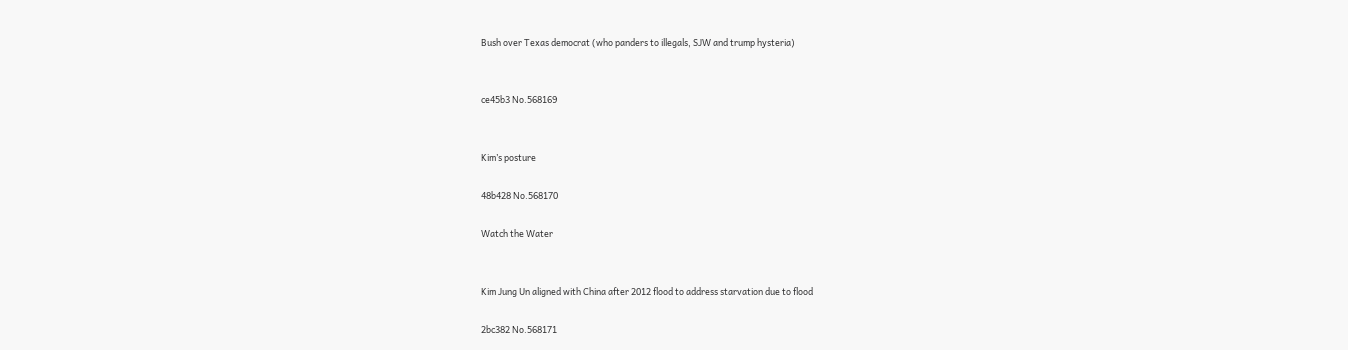Bush over Texas democrat (who panders to illegals, SJW and trump hysteria)


ce45b3 No.568169


Kim’s posture

48b428 No.568170

Watch the Water


Kim Jung Un aligned with China after 2012 flood to address starvation due to flood

2bc382 No.568171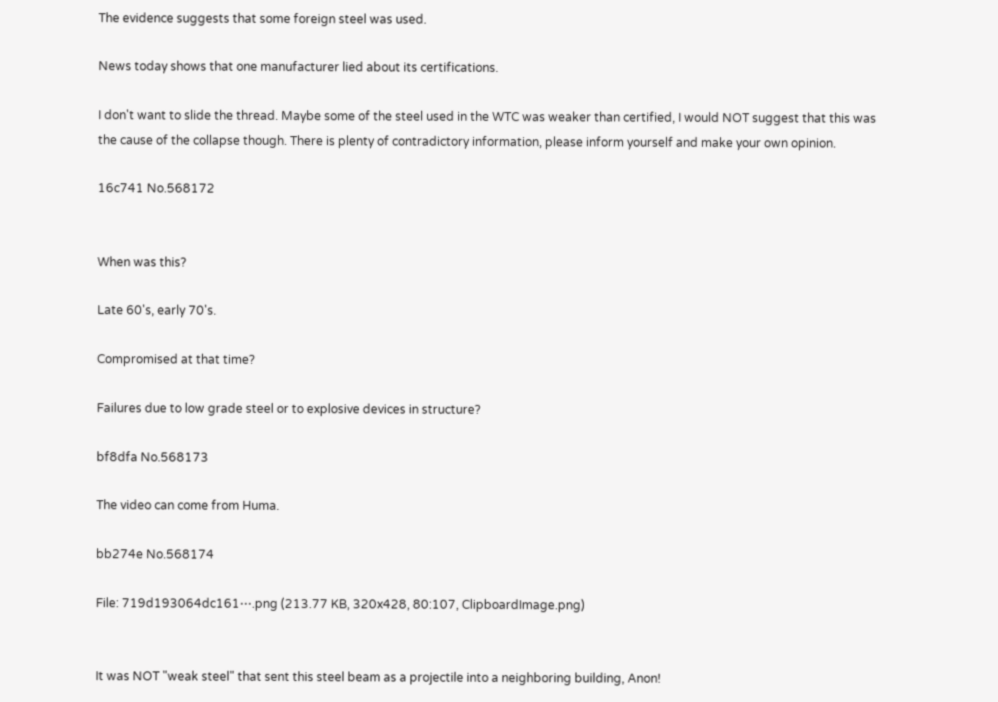The evidence suggests that some foreign steel was used.

News today shows that one manufacturer lied about its certifications.

I don't want to slide the thread. Maybe some of the steel used in the WTC was weaker than certified, I would NOT suggest that this was the cause of the collapse though. There is plenty of contradictory information, please inform yourself and make your own opinion.

16c741 No.568172


When was this?

Late 60's, early 70's.

Compromised at that time?

Failures due to low grade steel or to explosive devices in structure?

bf8dfa No.568173

The video can come from Huma.

bb274e No.568174

File: 719d193064dc161⋯.png (213.77 KB, 320x428, 80:107, ClipboardImage.png)


It was NOT "weak steel" that sent this steel beam as a projectile into a neighboring building, Anon!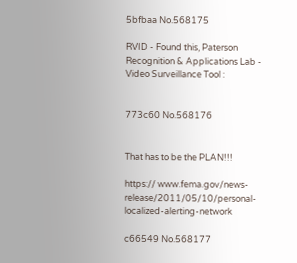5bfbaa No.568175

RVID - Found this, Paterson Recognition & Applications Lab - Video Surveillance Tool :


773c60 No.568176


That has to be the PLAN!!!

https:// www.fema.gov/news-release/2011/05/10/personal-localized-alerting-network

c66549 No.568177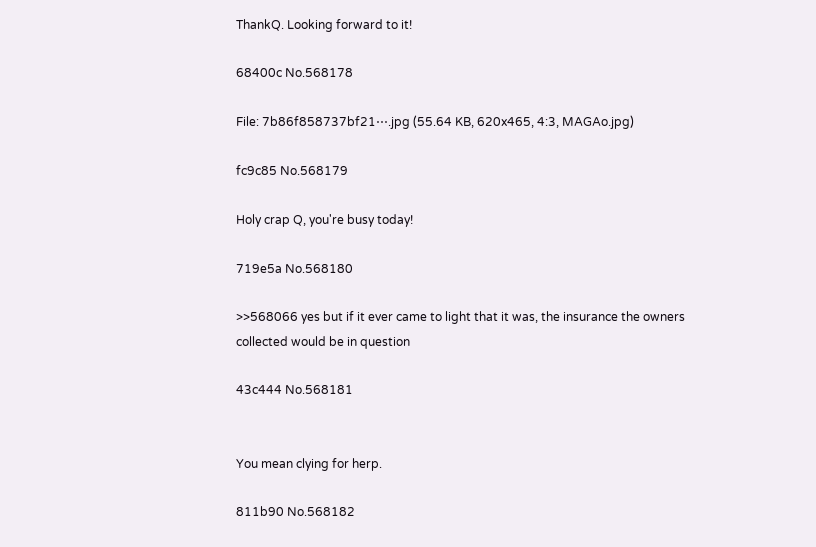ThankQ. Looking forward to it!

68400c No.568178

File: 7b86f858737bf21⋯.jpg (55.64 KB, 620x465, 4:3, MAGAo.jpg)

fc9c85 No.568179

Holy crap Q, you're busy today!

719e5a No.568180

>>568066 yes but if it ever came to light that it was, the insurance the owners collected would be in question

43c444 No.568181


You mean clying for herp.

811b90 No.568182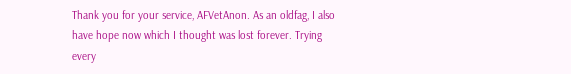Thank you for your service, AFVetAnon. As an oldfag, I also have hope now which I thought was lost forever. Trying every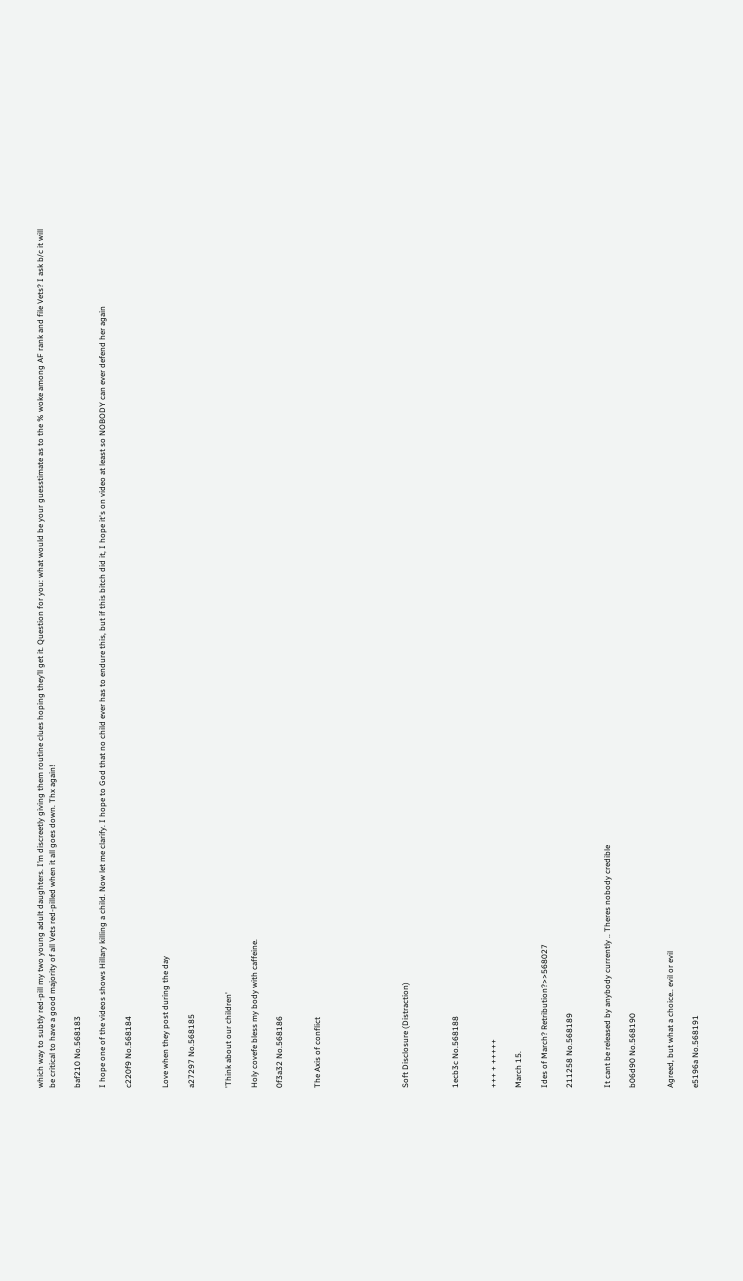which way to subtly red-pill my two young adult daughters. I’m discreetly giving them routine clues hoping they’ll get it. Question for you: what would be your guesstimate as to the % woke among AF rank and file Vets? I ask b/c it will be critical to have a good majority of all Vets red-pilled when it all goes down. Thx again!

baf210 No.568183

I hope one of the videos shows Hillary killing a child. Now let me clarify. I hope to God that no child ever has to endure this, but if this bitch did it, I hope it's on video at least so NOBODY can ever defend her again

c220f9 No.568184


Love when they post during the day

a27297 No.568185


'Think about our children'

Holy covefe bless my body with caffeine.

0f3a32 No.568186


The Axis of conflict






Soft Disclosure (Distraction)



1ecb3c No.568188


+++ + +++++

March 15.

Ides of March? Retribution?>>568027

211258 No.568189


It cant be released by anybody currently .. Theres nobody credible

b06d90 No.568190


Agreed, but what a choice.. evil or evil

e5196a No.568191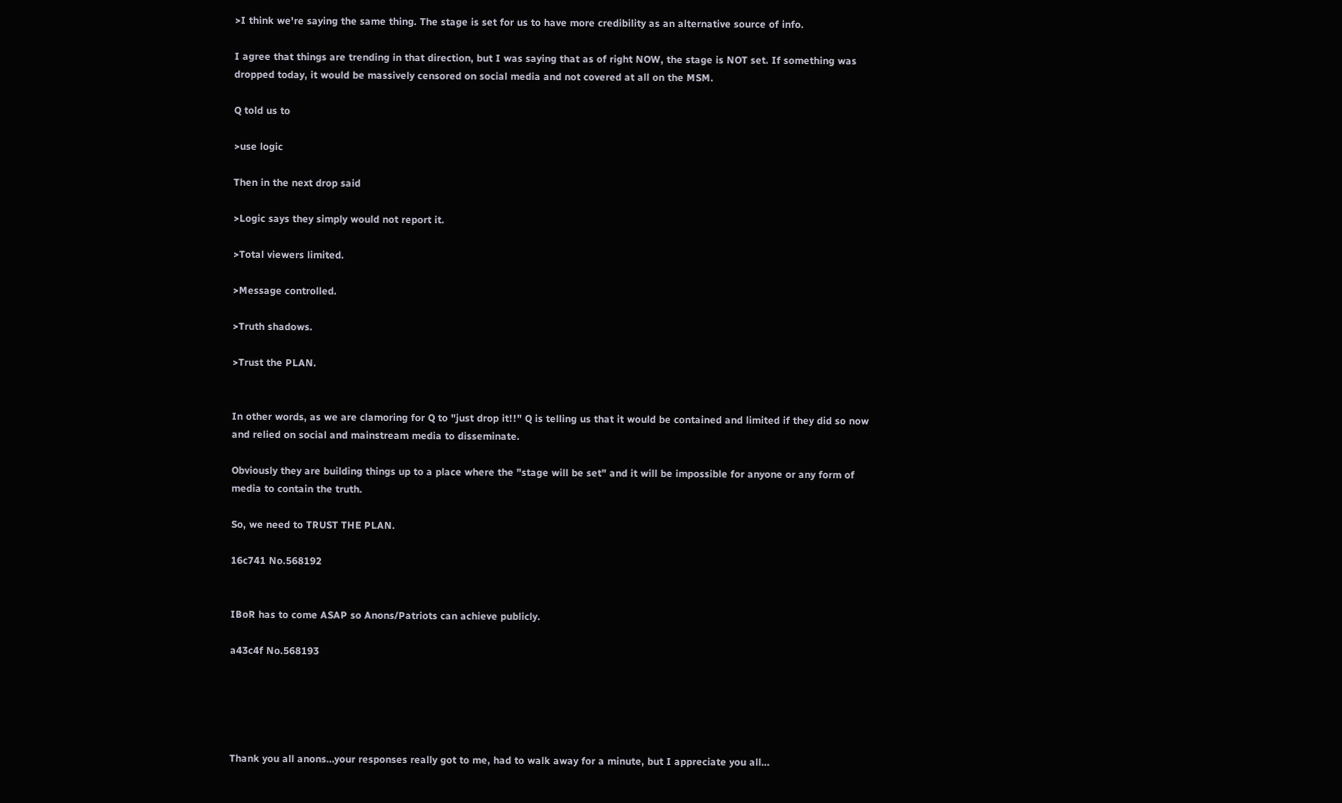>I think we're saying the same thing. The stage is set for us to have more credibility as an alternative source of info.

I agree that things are trending in that direction, but I was saying that as of right NOW, the stage is NOT set. If something was dropped today, it would be massively censored on social media and not covered at all on the MSM.

Q told us to

>use logic

Then in the next drop said

>Logic says they simply would not report it.

>Total viewers limited.

>Message controlled.

>Truth shadows.

>Trust the PLAN.


In other words, as we are clamoring for Q to "just drop it!!" Q is telling us that it would be contained and limited if they did so now and relied on social and mainstream media to disseminate.

Obviously they are building things up to a place where the "stage will be set" and it will be impossible for anyone or any form of media to contain the truth.

So, we need to TRUST THE PLAN.

16c741 No.568192


IBoR has to come ASAP so Anons/Patriots can achieve publicly.

a43c4f No.568193





Thank you all anons…your responses really got to me, had to walk away for a minute, but I appreciate you all…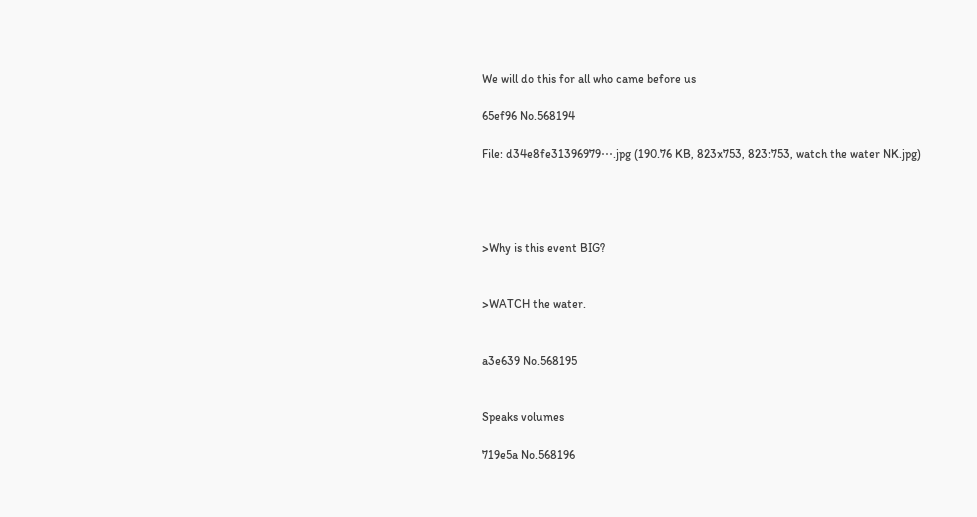We will do this for all who came before us

65ef96 No.568194

File: d34e8fe31396979⋯.jpg (190.76 KB, 823x753, 823:753, watch the water NK.jpg)




>Why is this event BIG?


>WATCH the water.


a3e639 No.568195


Speaks volumes

719e5a No.568196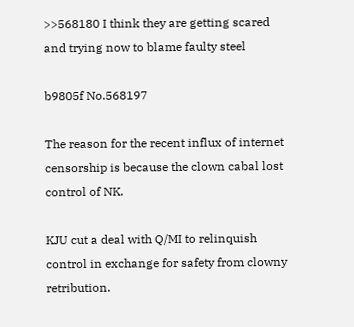>>568180 I think they are getting scared and trying now to blame faulty steel

b9805f No.568197

The reason for the recent influx of internet censorship is because the clown cabal lost control of NK.

KJU cut a deal with Q/MI to relinquish control in exchange for safety from clowny retribution.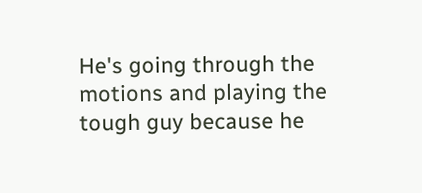He's going through the motions and playing the tough guy because he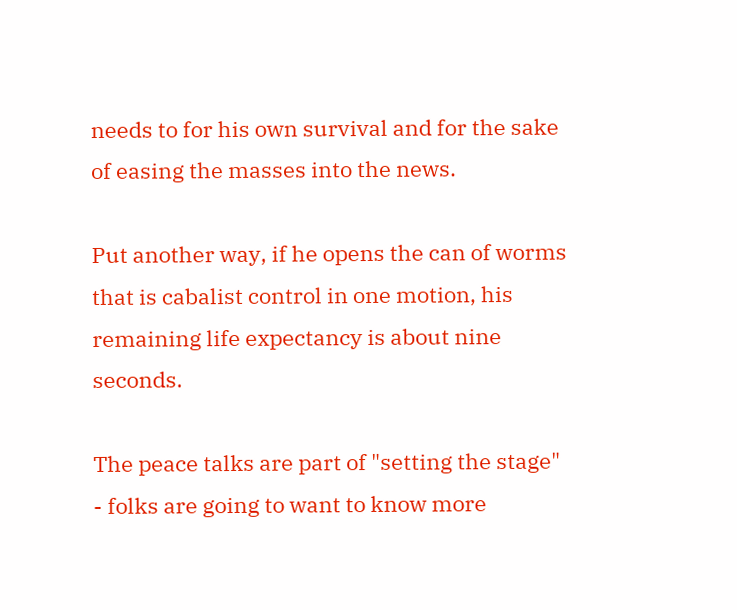needs to for his own survival and for the sake of easing the masses into the news.

Put another way, if he opens the can of worms that is cabalist control in one motion, his remaining life expectancy is about nine seconds.

The peace talks are part of "setting the stage" - folks are going to want to know more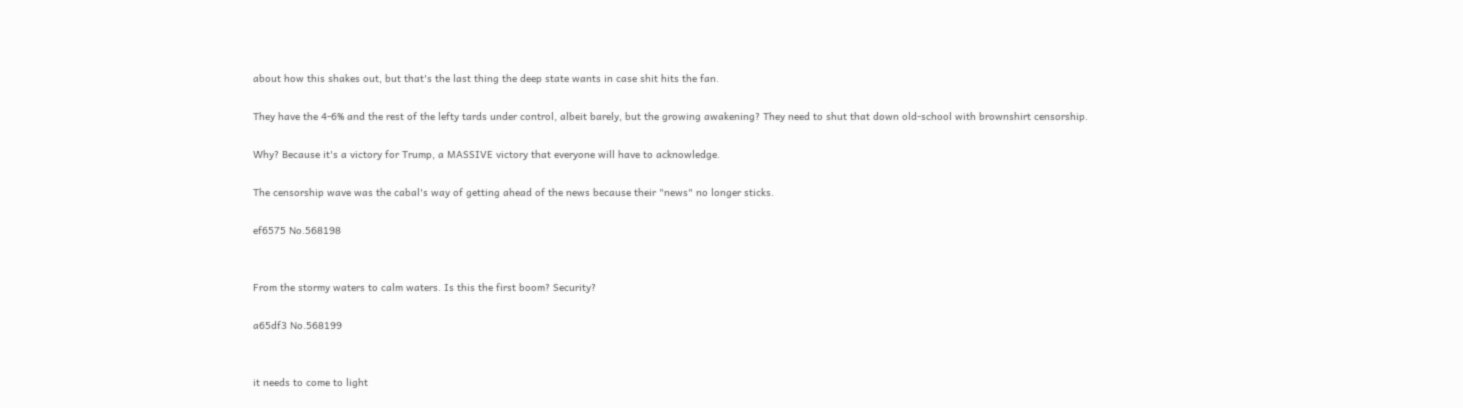about how this shakes out, but that's the last thing the deep state wants in case shit hits the fan.

They have the 4-6% and the rest of the lefty tards under control, albeit barely, but the growing awakening? They need to shut that down old-school with brownshirt censorship.

Why? Because it's a victory for Trump, a MASSIVE victory that everyone will have to acknowledge.

The censorship wave was the cabal's way of getting ahead of the news because their "news" no longer sticks.

ef6575 No.568198


From the stormy waters to calm waters. Is this the first boom? Security?

a65df3 No.568199


it needs to come to light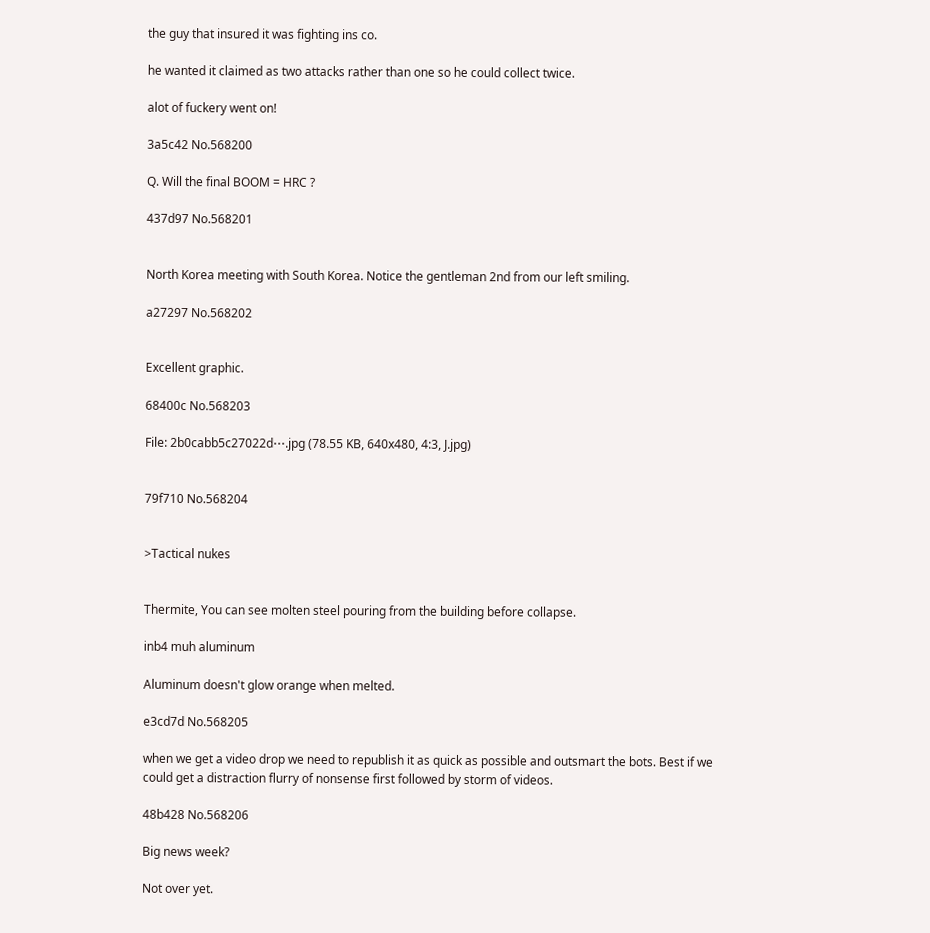the guy that insured it was fighting ins co.

he wanted it claimed as two attacks rather than one so he could collect twice.

alot of fuckery went on!

3a5c42 No.568200

Q. Will the final BOOM = HRC ?

437d97 No.568201


North Korea meeting with South Korea. Notice the gentleman 2nd from our left smiling.

a27297 No.568202


Excellent graphic.

68400c No.568203

File: 2b0cabb5c27022d⋯.jpg (78.55 KB, 640x480, 4:3, J.jpg)


79f710 No.568204


>Tactical nukes


Thermite, You can see molten steel pouring from the building before collapse.

inb4 muh aluminum

Aluminum doesn't glow orange when melted.

e3cd7d No.568205

when we get a video drop we need to republish it as quick as possible and outsmart the bots. Best if we could get a distraction flurry of nonsense first followed by storm of videos.

48b428 No.568206

Big news week?

Not over yet.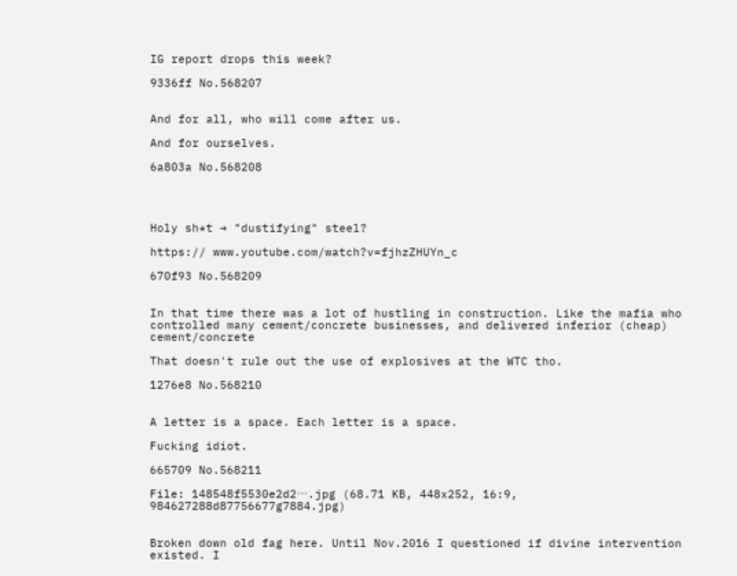IG report drops this week?

9336ff No.568207


And for all, who will come after us.

And for ourselves.

6a803a No.568208




Holy sh*t → "dustifying" steel?

https:// www.youtube.com/watch?v=fjhzZHUYn_c

670f93 No.568209


In that time there was a lot of hustling in construction. Like the mafia who controlled many cement/concrete businesses, and delivered inferior (cheap) cement/concrete

That doesn't rule out the use of explosives at the WTC tho.

1276e8 No.568210


A letter is a space. Each letter is a space.

Fucking idiot.

665709 No.568211

File: 148548f5530e2d2⋯.jpg (68.71 KB, 448x252, 16:9, 984627288d87756677g7884.jpg)


Broken down old fag here. Until Nov.2016 I questioned if divine intervention existed. I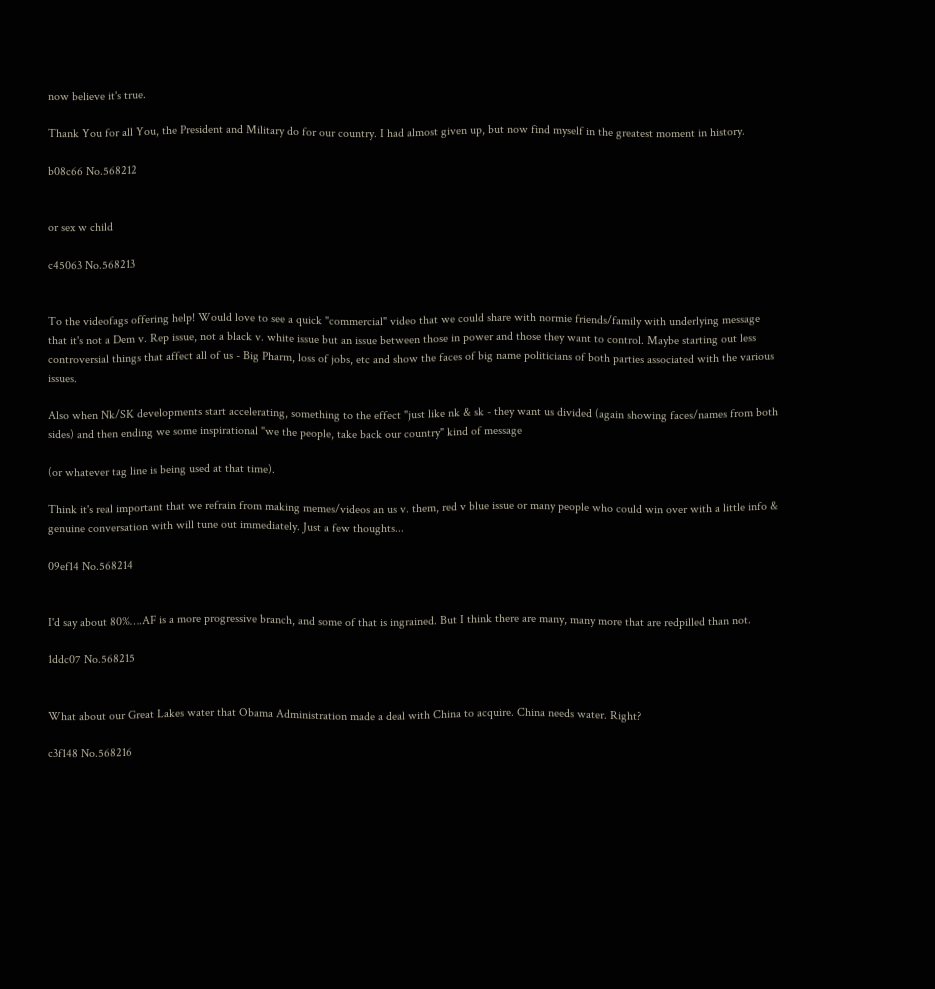now believe it's true.

Thank You for all You, the President and Military do for our country. I had almost given up, but now find myself in the greatest moment in history.

b08c66 No.568212


or sex w child

c45063 No.568213


To the videofags offering help! Would love to see a quick "commercial" video that we could share with normie friends/family with underlying message that it's not a Dem v. Rep issue, not a black v. white issue but an issue between those in power and those they want to control. Maybe starting out less controversial things that affect all of us - Big Pharm, loss of jobs, etc and show the faces of big name politicians of both parties associated with the various issues.

Also when Nk/SK developments start accelerating, something to the effect "just like nk & sk - they want us divided (again showing faces/names from both sides) and then ending we some inspirational "we the people, take back our country" kind of message

(or whatever tag line is being used at that time).

Think it's real important that we refrain from making memes/videos an us v. them, red v blue issue or many people who could win over with a little info & genuine conversation with will tune out immediately. Just a few thoughts...

09ef14 No.568214


I'd say about 80%….AF is a more progressive branch, and some of that is ingrained. But I think there are many, many more that are redpilled than not.

1ddc07 No.568215


What about our Great Lakes water that Obama Administration made a deal with China to acquire. China needs water. Right?

c3f148 No.568216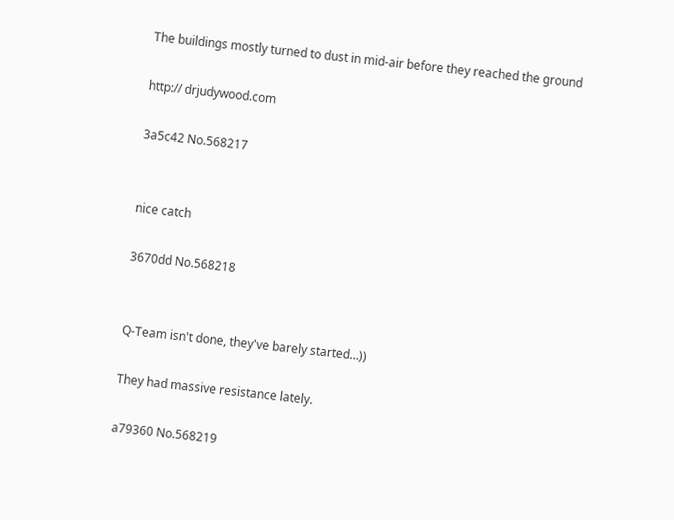The buildings mostly turned to dust in mid-air before they reached the ground

http:// drjudywood.com

3a5c42 No.568217


nice catch

3670dd No.568218


Q-Team isn't done, they've barely started…))

They had massive resistance lately.

a79360 No.568219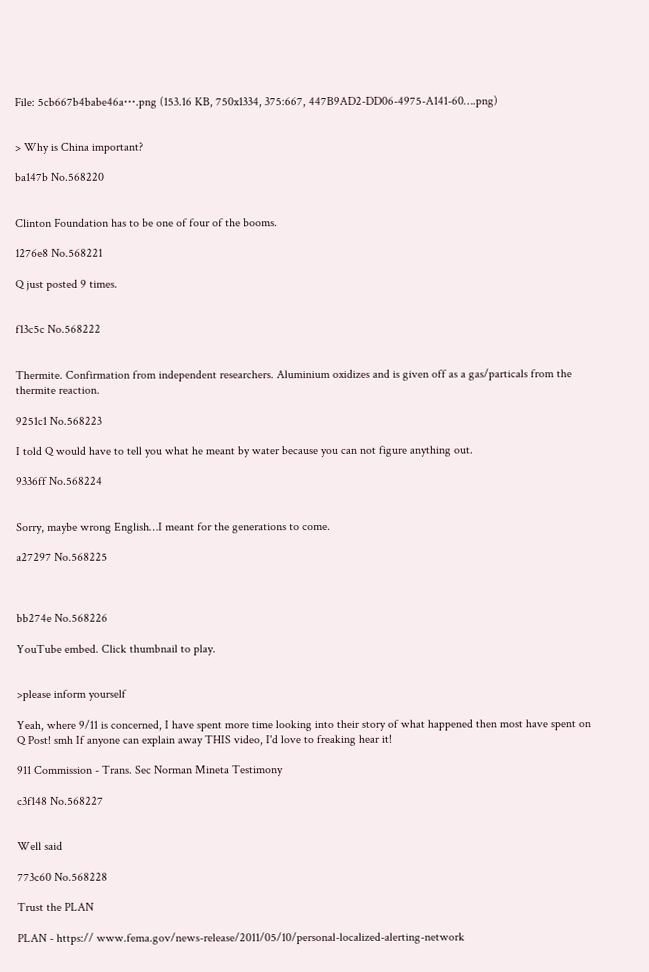File: 5cb667b4babe46a⋯.png (153.16 KB, 750x1334, 375:667, 447B9AD2-DD06-4975-A141-60….png)


> Why is China important?

ba147b No.568220


Clinton Foundation has to be one of four of the booms.

1276e8 No.568221

Q just posted 9 times.


f13c5c No.568222


Thermite. Confirmation from independent researchers. Aluminium oxidizes and is given off as a gas/particals from the thermite reaction.

9251c1 No.568223

I told Q would have to tell you what he meant by water because you can not figure anything out.

9336ff No.568224


Sorry, maybe wrong English…I meant for the generations to come.

a27297 No.568225



bb274e No.568226

YouTube embed. Click thumbnail to play.


>please inform yourself

Yeah, where 9/11 is concerned, I have spent more time looking into their story of what happened then most have spent on Q Post! smh If anyone can explain away THIS video, I'd love to freaking hear it!

911 Commission - Trans. Sec Norman Mineta Testimony

c3f148 No.568227


Well said

773c60 No.568228

Trust the PLAN

PLAN - https:// www.fema.gov/news-release/2011/05/10/personal-localized-alerting-network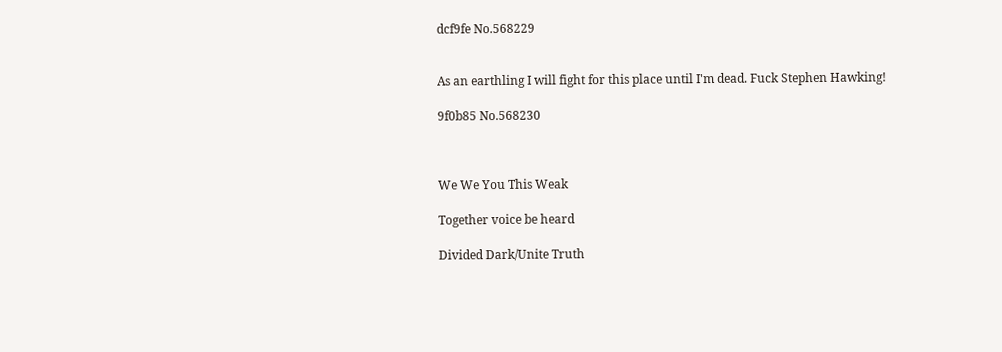dcf9fe No.568229


As an earthling I will fight for this place until I'm dead. Fuck Stephen Hawking!

9f0b85 No.568230



We We You This Weak

Together voice be heard

Divided Dark/Unite Truth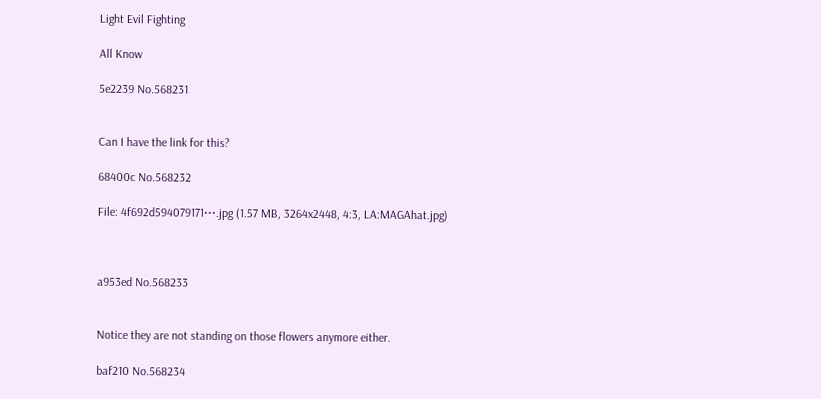Light Evil Fighting

All Know

5e2239 No.568231


Can I have the link for this?

68400c No.568232

File: 4f692d594079171⋯.jpg (1.57 MB, 3264x2448, 4:3, LA:MAGAhat.jpg)



a953ed No.568233


Notice they are not standing on those flowers anymore either.

baf210 No.568234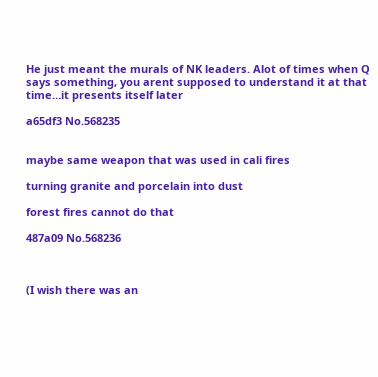He just meant the murals of NK leaders. Alot of times when Q says something, you arent supposed to understand it at that time…it presents itself later

a65df3 No.568235


maybe same weapon that was used in cali fires

turning granite and porcelain into dust

forest fires cannot do that

487a09 No.568236



(I wish there was an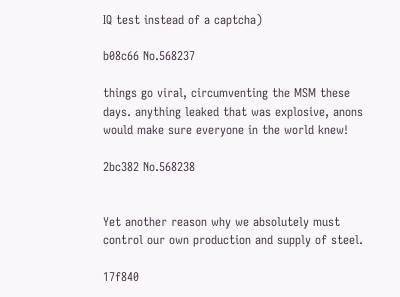IQ test instead of a captcha)

b08c66 No.568237

things go viral, circumventing the MSM these days. anything leaked that was explosive, anons would make sure everyone in the world knew!

2bc382 No.568238


Yet another reason why we absolutely must control our own production and supply of steel.

17f840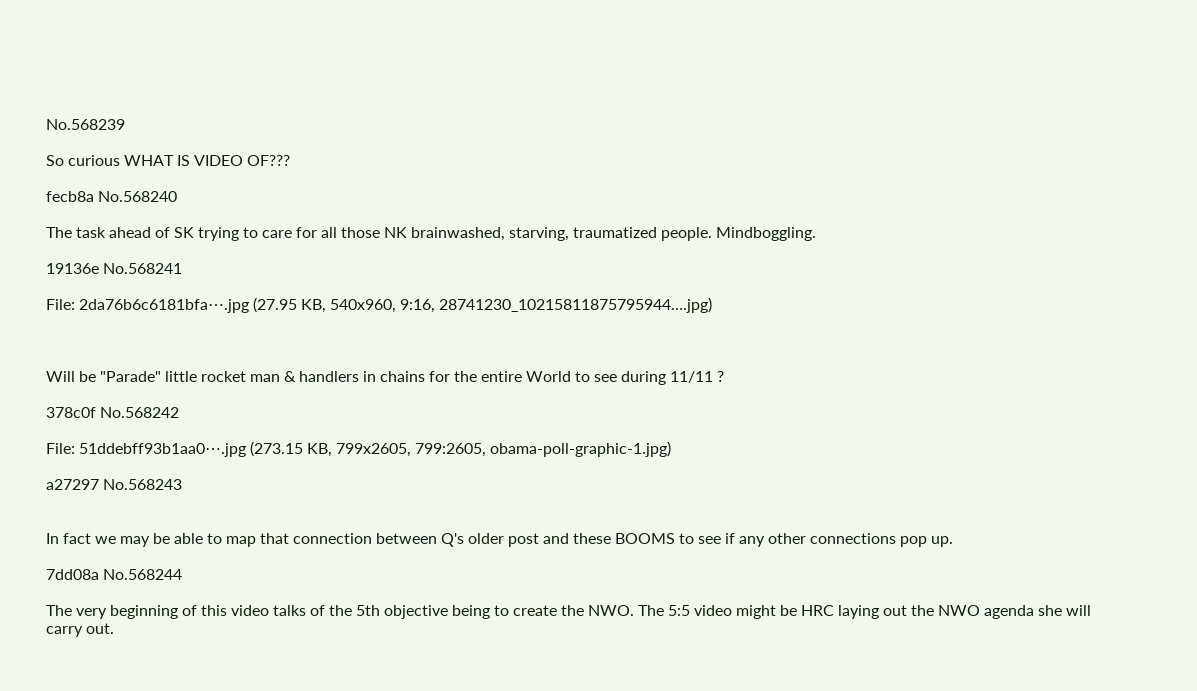No.568239

So curious WHAT IS VIDEO OF???

fecb8a No.568240

The task ahead of SK trying to care for all those NK brainwashed, starving, traumatized people. Mindboggling.

19136e No.568241

File: 2da76b6c6181bfa⋯.jpg (27.95 KB, 540x960, 9:16, 28741230_10215811875795944….jpg)



Will be "Parade" little rocket man & handlers in chains for the entire World to see during 11/11 ?

378c0f No.568242

File: 51ddebff93b1aa0⋯.jpg (273.15 KB, 799x2605, 799:2605, obama-poll-graphic-1.jpg)

a27297 No.568243


In fact we may be able to map that connection between Q's older post and these BOOMS to see if any other connections pop up.

7dd08a No.568244

The very beginning of this video talks of the 5th objective being to create the NWO. The 5:5 video might be HRC laying out the NWO agenda she will carry out.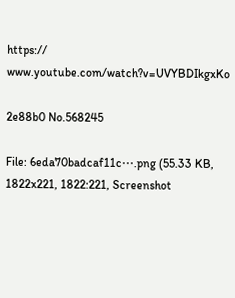https:// www.youtube.com/watch?v=UVYBDIkgxKo

2e88b0 No.568245

File: 6eda70badcaf11c⋯.png (55.33 KB, 1822x221, 1822:221, Screenshot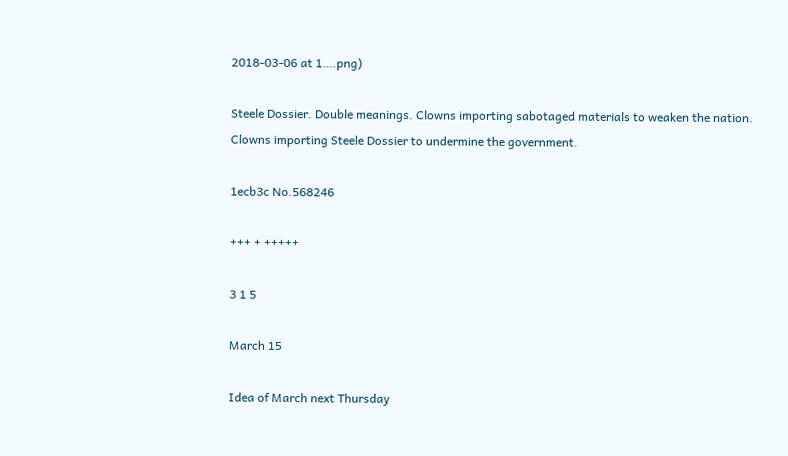2018-03-06 at 1….png)

Steele Dossier. Double meanings. Clowns importing sabotaged materials to weaken the nation. Clowns importing Steele Dossier to undermine the government.

1ecb3c No.568246

+++ + +++++

3 1 5

March 15

Idea of March next Thursday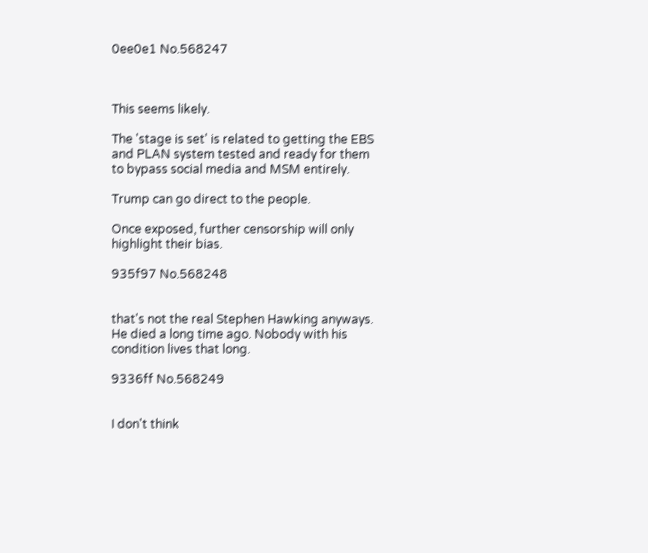0ee0e1 No.568247



This seems likely.

The 'stage is set' is related to getting the EBS and PLAN system tested and ready for them to bypass social media and MSM entirely.

Trump can go direct to the people.

Once exposed, further censorship will only highlight their bias.

935f97 No.568248


that's not the real Stephen Hawking anyways. He died a long time ago. Nobody with his condition lives that long.

9336ff No.568249


I don't think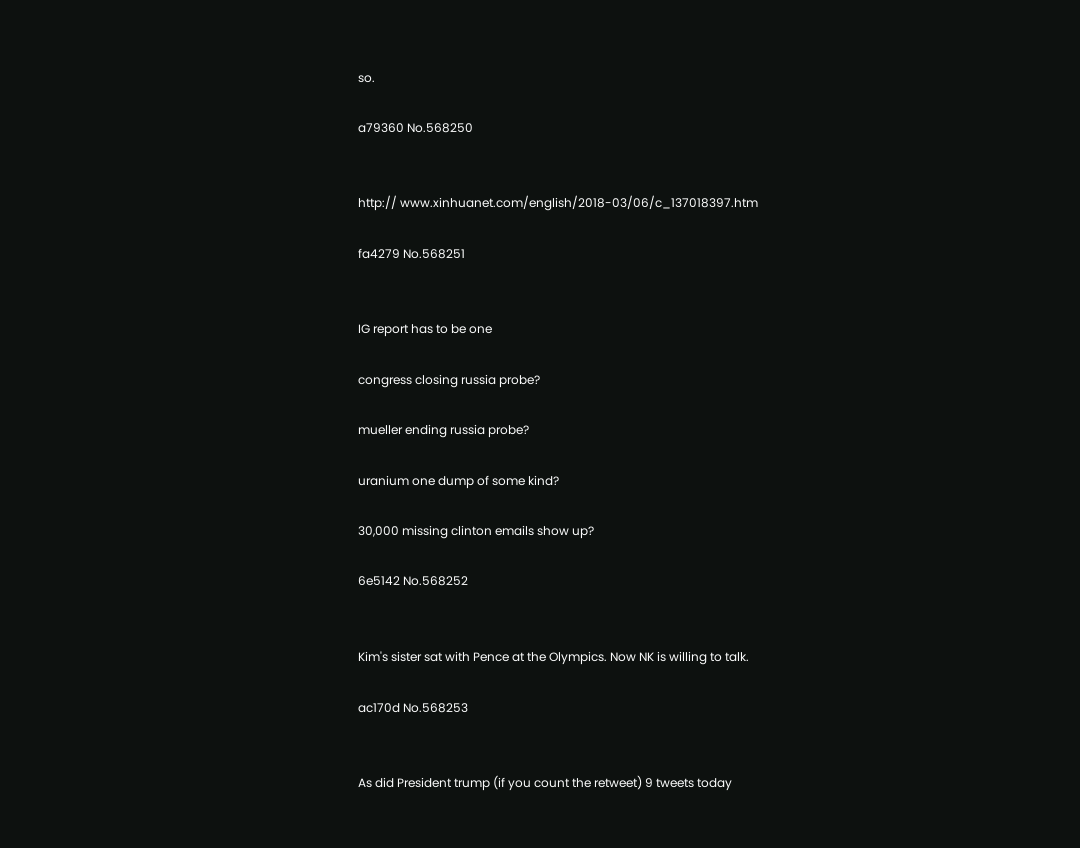so.

a79360 No.568250


http:// www.xinhuanet.com/english/2018-03/06/c_137018397.htm

fa4279 No.568251


IG report has to be one

congress closing russia probe?

mueller ending russia probe?

uranium one dump of some kind?

30,000 missing clinton emails show up?

6e5142 No.568252


Kim's sister sat with Pence at the Olympics. Now NK is willing to talk.

ac170d No.568253


As did President trump (if you count the retweet) 9 tweets today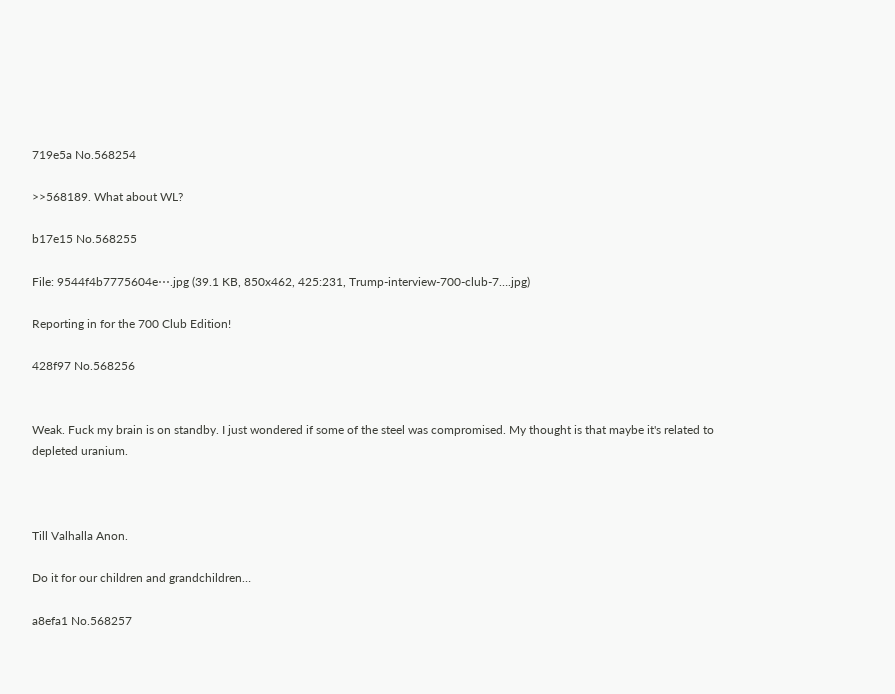719e5a No.568254

>>568189. What about WL?

b17e15 No.568255

File: 9544f4b7775604e⋯.jpg (39.1 KB, 850x462, 425:231, Trump-interview-700-club-7….jpg)

Reporting in for the 700 Club Edition!

428f97 No.568256


Weak. Fuck my brain is on standby. I just wondered if some of the steel was compromised. My thought is that maybe it's related to depleted uranium.



Till Valhalla Anon.

Do it for our children and grandchildren…

a8efa1 No.568257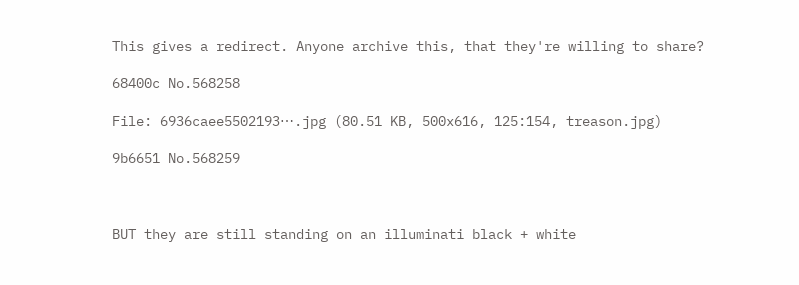This gives a redirect. Anyone archive this, that they're willing to share?

68400c No.568258

File: 6936caee5502193⋯.jpg (80.51 KB, 500x616, 125:154, treason.jpg)

9b6651 No.568259



BUT they are still standing on an illuminati black + white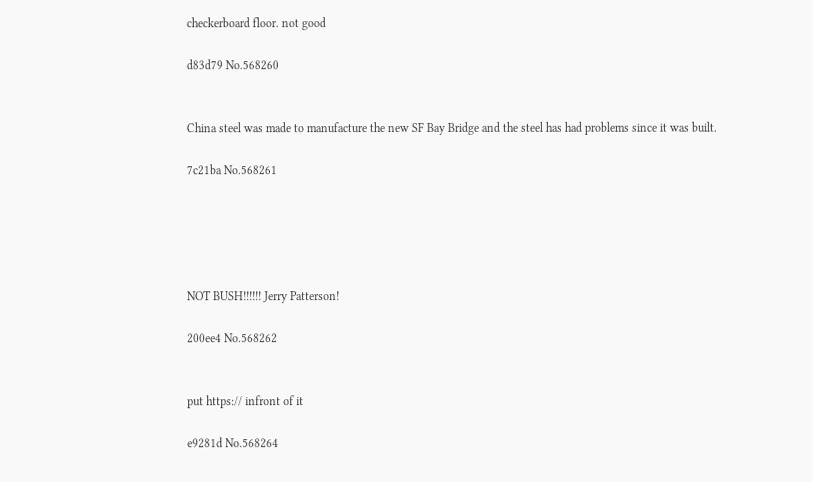checkerboard floor. not good

d83d79 No.568260


China steel was made to manufacture the new SF Bay Bridge and the steel has had problems since it was built.

7c21ba No.568261





NOT BUSH!!!!!! Jerry Patterson!

200ee4 No.568262


put https:// infront of it

e9281d No.568264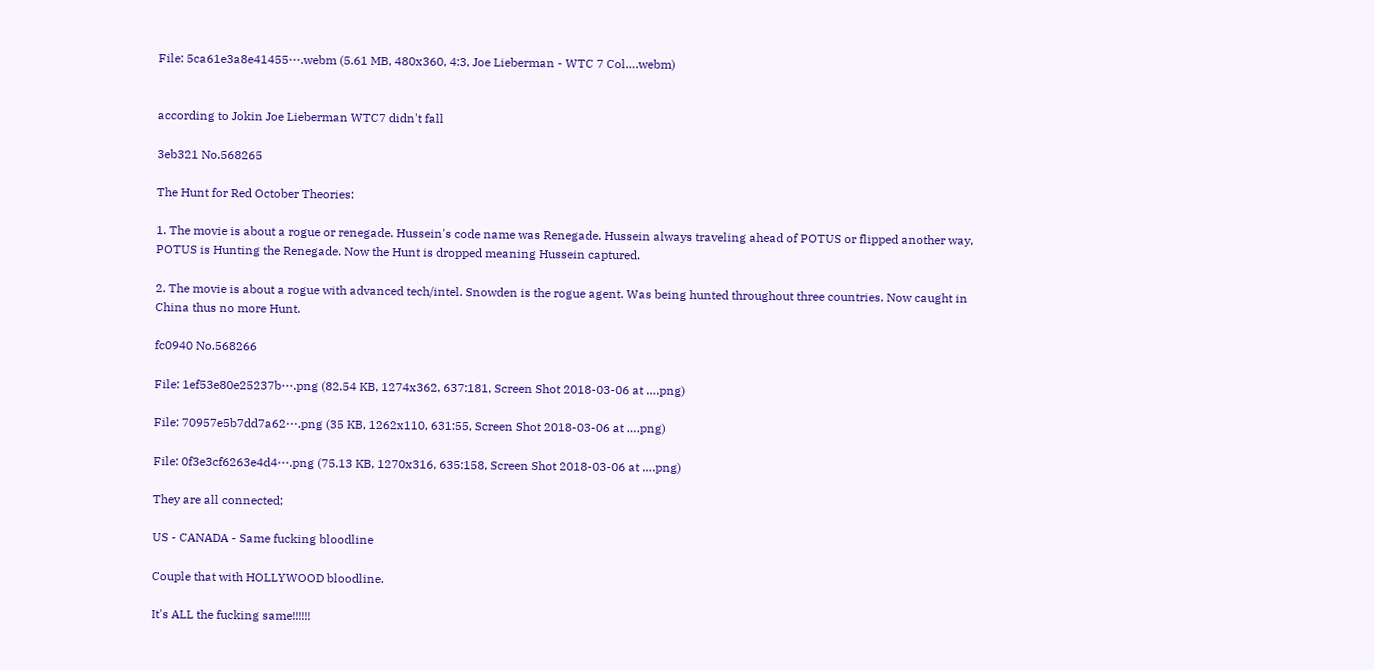File: 5ca61e3a8e41455⋯.webm (5.61 MB, 480x360, 4:3, Joe Lieberman - WTC 7 Col….webm)


according to Jokin Joe Lieberman WTC7 didn't fall

3eb321 No.568265

The Hunt for Red October Theories:

1. The movie is about a rogue or renegade. Hussein's code name was Renegade. Hussein always traveling ahead of POTUS or flipped another way, POTUS is Hunting the Renegade. Now the Hunt is dropped meaning Hussein captured.

2. The movie is about a rogue with advanced tech/intel. Snowden is the rogue agent. Was being hunted throughout three countries. Now caught in China thus no more Hunt.

fc0940 No.568266

File: 1ef53e80e25237b⋯.png (82.54 KB, 1274x362, 637:181, Screen Shot 2018-03-06 at ….png)

File: 70957e5b7dd7a62⋯.png (35 KB, 1262x110, 631:55, Screen Shot 2018-03-06 at ….png)

File: 0f3e3cf6263e4d4⋯.png (75.13 KB, 1270x316, 635:158, Screen Shot 2018-03-06 at ….png)

They are all connected;

US - CANADA - Same fucking bloodline

Couple that with HOLLYWOOD bloodline.

It's ALL the fucking same!!!!!!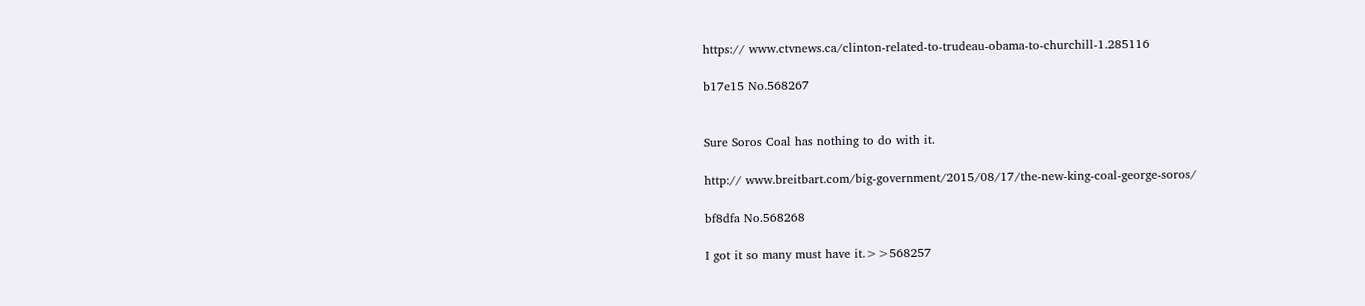https:// www.ctvnews.ca/clinton-related-to-trudeau-obama-to-churchill-1.285116

b17e15 No.568267


Sure Soros Coal has nothing to do with it.

http:// www.breitbart.com/big-government/2015/08/17/the-new-king-coal-george-soros/

bf8dfa No.568268

I got it so many must have it.>>568257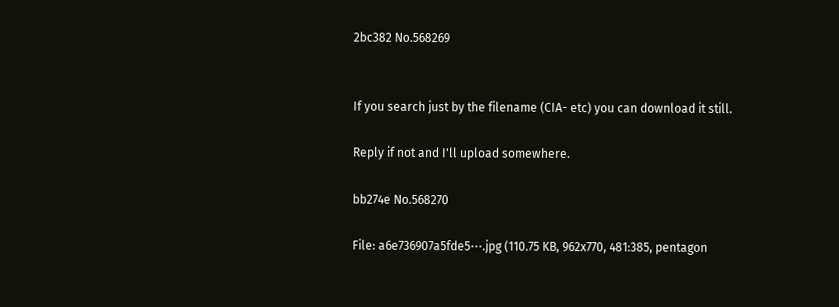2bc382 No.568269


If you search just by the filename (CIA- etc) you can download it still.

Reply if not and I'll upload somewhere.

bb274e No.568270

File: a6e736907a5fde5⋯.jpg (110.75 KB, 962x770, 481:385, pentagon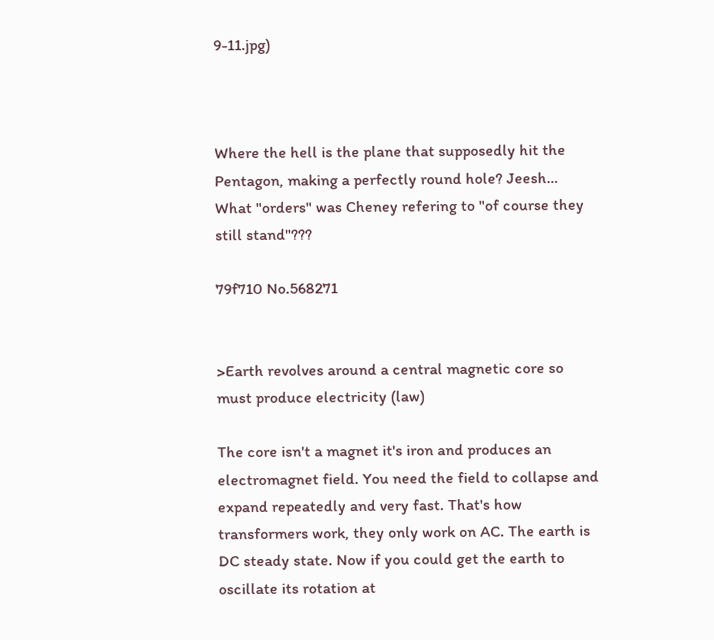9-11.jpg)



Where the hell is the plane that supposedly hit the Pentagon, making a perfectly round hole? Jeesh… What "orders" was Cheney refering to "of course they still stand"???

79f710 No.568271


>Earth revolves around a central magnetic core so must produce electricity (law)

The core isn't a magnet it's iron and produces an electromagnet field. You need the field to collapse and expand repeatedly and very fast. That's how transformers work, they only work on AC. The earth is DC steady state. Now if you could get the earth to oscillate its rotation at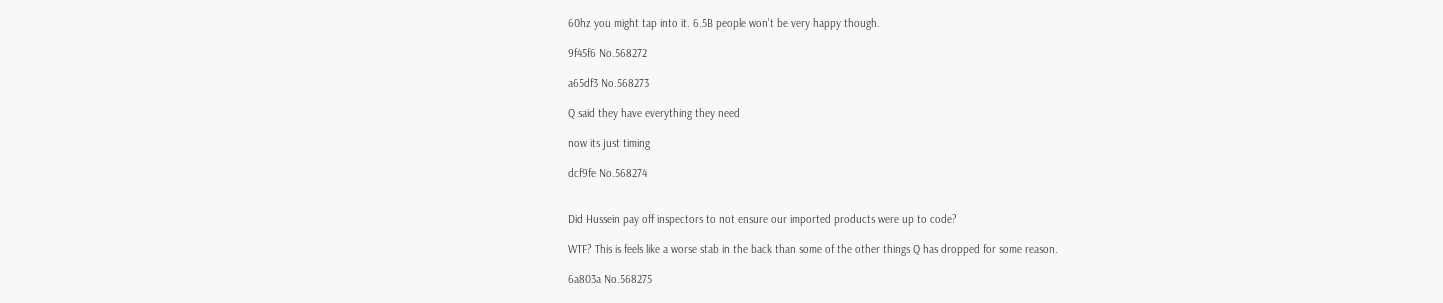60hz you might tap into it. 6.5B people won't be very happy though.

9f45f6 No.568272

a65df3 No.568273

Q said they have everything they need

now its just timing

dcf9fe No.568274


Did Hussein pay off inspectors to not ensure our imported products were up to code?

WTF? This is feels like a worse stab in the back than some of the other things Q has dropped for some reason.

6a803a No.568275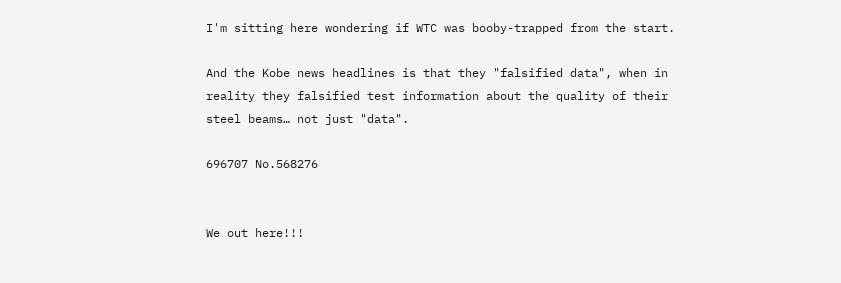I'm sitting here wondering if WTC was booby-trapped from the start.

And the Kobe news headlines is that they "falsified data", when in reality they falsified test information about the quality of their steel beams… not just "data".

696707 No.568276


We out here!!!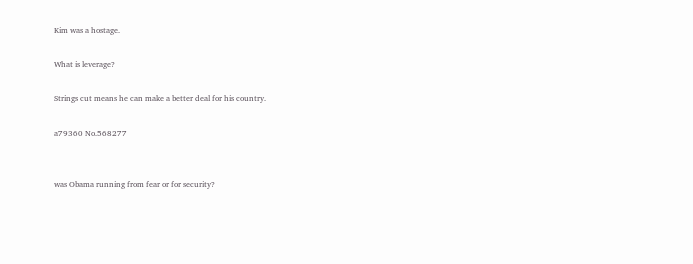Kim was a hostage.

What is leverage?

Strings cut means he can make a better deal for his country.

a79360 No.568277


was Obama running from fear or for security?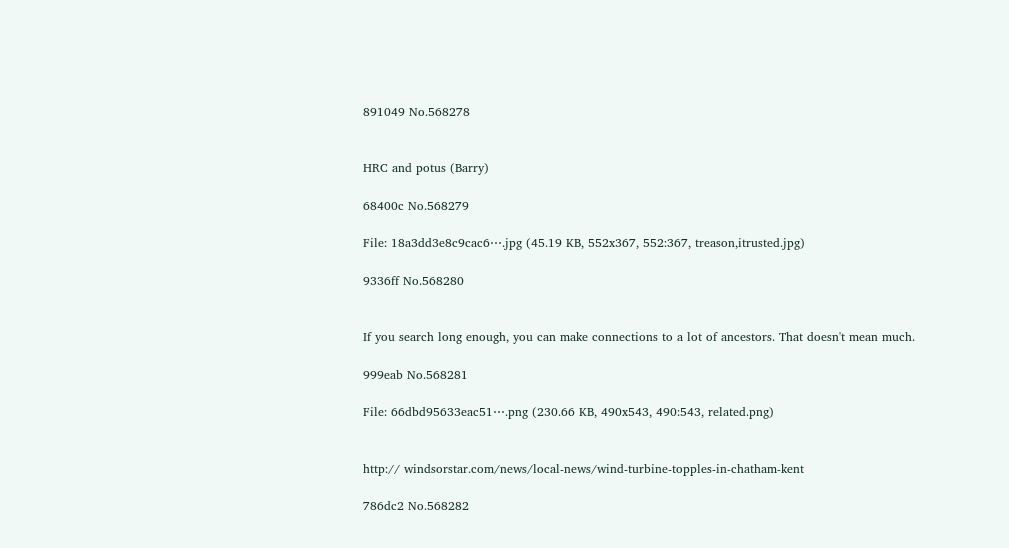891049 No.568278


HRC and potus (Barry)

68400c No.568279

File: 18a3dd3e8c9cac6⋯.jpg (45.19 KB, 552x367, 552:367, treason,itrusted.jpg)

9336ff No.568280


If you search long enough, you can make connections to a lot of ancestors. That doesn't mean much.

999eab No.568281

File: 66dbd95633eac51⋯.png (230.66 KB, 490x543, 490:543, related.png)


http:// windsorstar.com/news/local-news/wind-turbine-topples-in-chatham-kent

786dc2 No.568282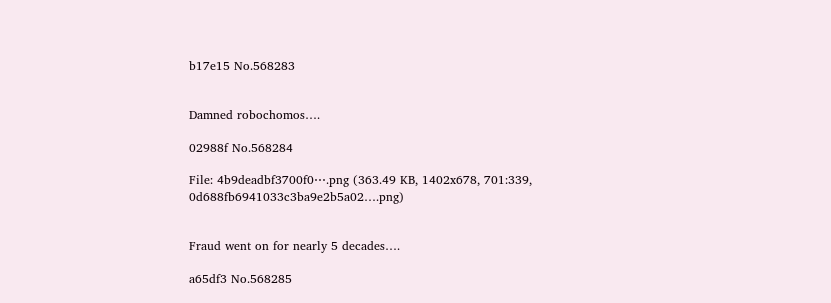b17e15 No.568283


Damned robochomos….

02988f No.568284

File: 4b9deadbf3700f0⋯.png (363.49 KB, 1402x678, 701:339, 0d688fb6941033c3ba9e2b5a02….png)


Fraud went on for nearly 5 decades….

a65df3 No.568285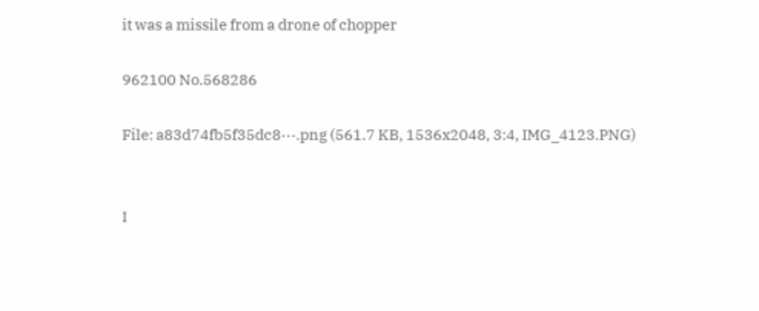it was a missile from a drone of chopper

962100 No.568286

File: a83d74fb5f35dc8⋯.png (561.7 KB, 1536x2048, 3:4, IMG_4123.PNG)


I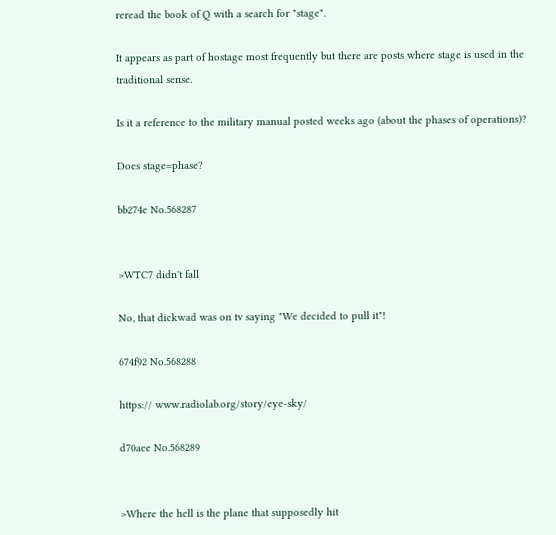reread the book of Q with a search for "stage".

It appears as part of hostage most frequently but there are posts where stage is used in the traditional sense.

Is it a reference to the military manual posted weeks ago (about the phases of operations)?

Does stage=phase?

bb274e No.568287


>WTC7 didn't fall

No, that dickwad was on tv saying "We decided to pull it"!

674f92 No.568288

https:// www.radiolab.org/story/eye-sky/

d70aee No.568289


>Where the hell is the plane that supposedly hit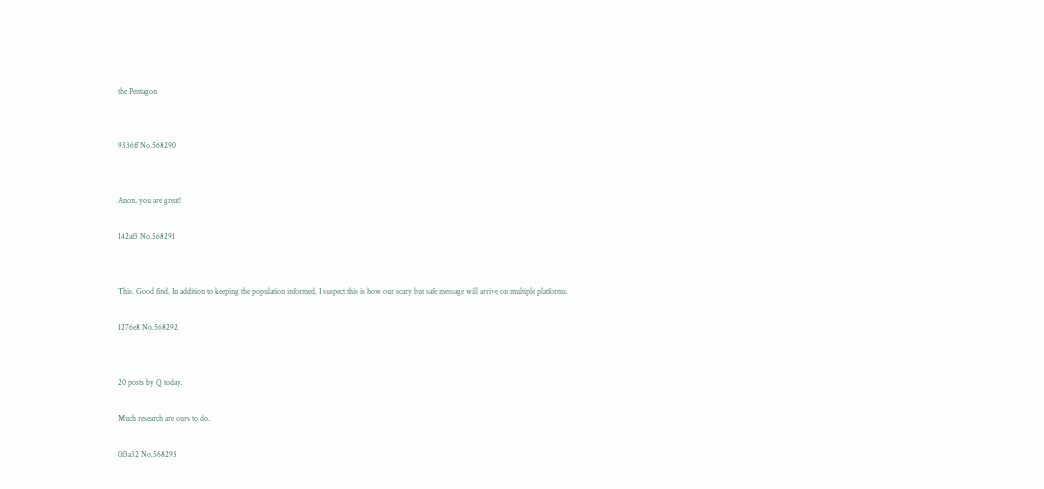the Pentagon


9336ff No.568290


Anon, you are great!

142af3 No.568291


This. Good find. In addition to keeping the population informed, I suspect this is how our scary but safe message will arrive on multiple platforms.

1276e8 No.568292


20 posts by Q today.

Much research are ours to do.

0f3a32 No.568293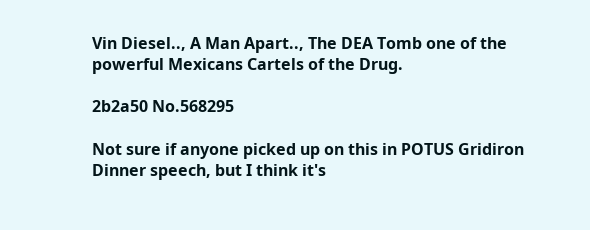Vin Diesel.., A Man Apart.., The DEA Tomb one of the powerful Mexicans Cartels of the Drug.

2b2a50 No.568295

Not sure if anyone picked up on this in POTUS Gridiron Dinner speech, but I think it's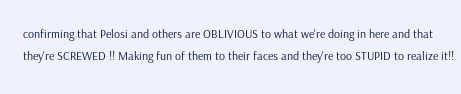confirming that Pelosi and others are OBLIVIOUS to what we're doing in here and that they're SCREWED !! Making fun of them to their faces and they're too STUPID to realize it!!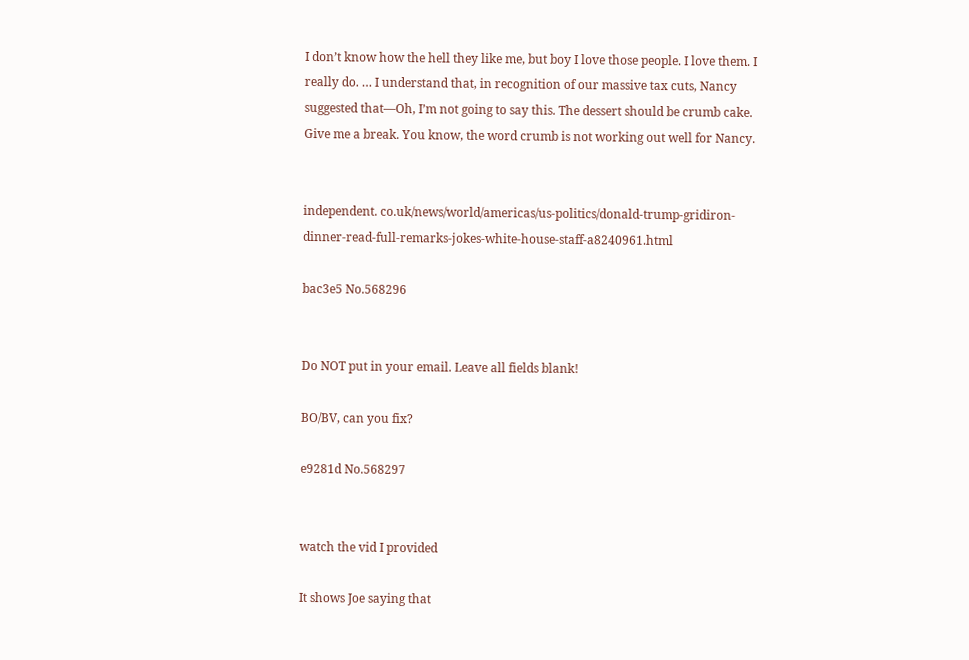I don’t know how the hell they like me, but boy I love those people. I love them. I really do. … I understand that, in recognition of our massive tax cuts, Nancy suggested that—Oh, I’m not going to say this. The dessert should be crumb cake. Give me a break. You know, the word crumb is not working out well for Nancy.


independent. co.uk/news/world/americas/us-politics/donald-trump-gridiron-dinner-read-full-remarks-jokes-white-house-staff-a8240961.html

bac3e5 No.568296


Do NOT put in your email. Leave all fields blank!

BO/BV, can you fix?

e9281d No.568297


watch the vid I provided

It shows Joe saying that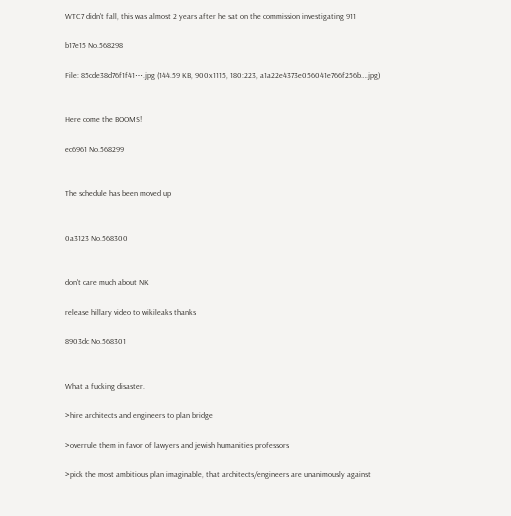WTC7 didn't fall, this was almost 2 years after he sat on the commission investigating 911

b17e15 No.568298

File: 85cde38d76f1f41⋯.jpg (144.59 KB, 900x1115, 180:223, a1a22e4373e056041e766f256b….jpg)


Here come the BOOMS!

ec6961 No.568299


The schedule has been moved up


0a3123 No.568300


don't care much about NK

release hillary video to wikileaks thanks

8903dc No.568301


What a fucking disaster.

>hire architects and engineers to plan bridge

>overrule them in favor of lawyers and jewish humanities professors

>pick the most ambitious plan imaginable, that architects/engineers are unanimously against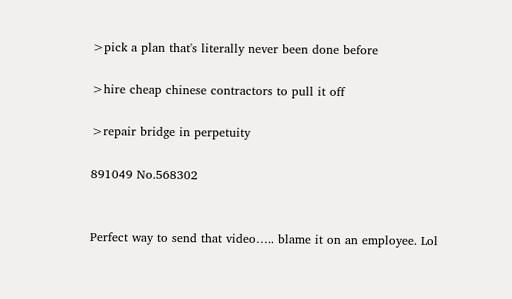>pick a plan that's literally never been done before

>hire cheap chinese contractors to pull it off

>repair bridge in perpetuity

891049 No.568302


Perfect way to send that video….. blame it on an employee. Lol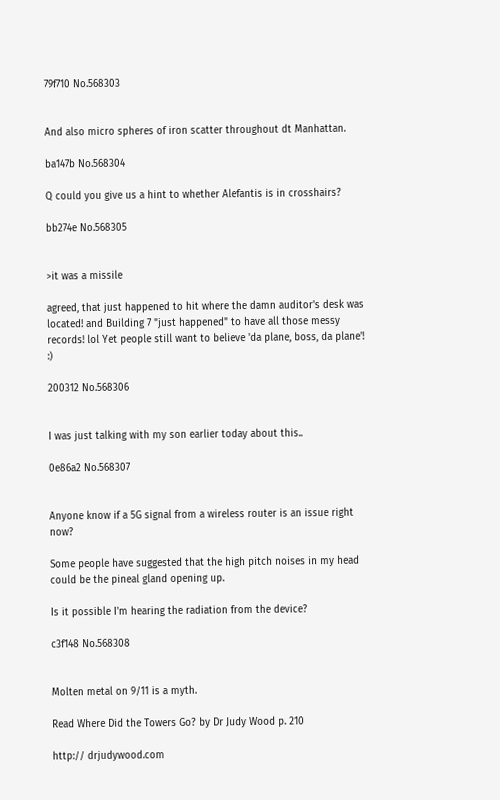79f710 No.568303


And also micro spheres of iron scatter throughout dt Manhattan.

ba147b No.568304

Q could you give us a hint to whether Alefantis is in crosshairs?

bb274e No.568305


>it was a missile

agreed, that just happened to hit where the damn auditor's desk was located! and Building 7 "just happened" to have all those messy records! lol Yet people still want to believe 'da plane, boss, da plane'! :)

200312 No.568306


I was just talking with my son earlier today about this..

0e86a2 No.568307


Anyone know if a 5G signal from a wireless router is an issue right now?

Some people have suggested that the high pitch noises in my head could be the pineal gland opening up.

Is it possible I'm hearing the radiation from the device?

c3f148 No.568308


Molten metal on 9/11 is a myth.

Read Where Did the Towers Go? by Dr Judy Wood p. 210

http:// drjudywood.com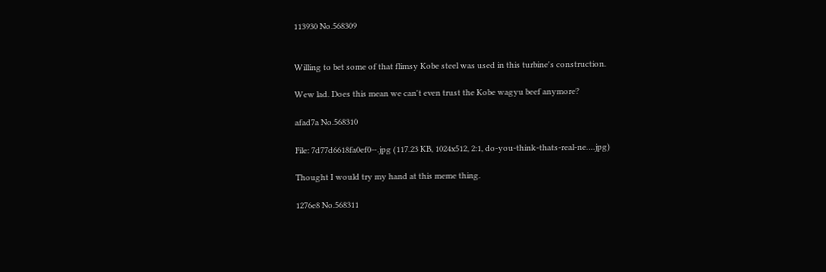113930 No.568309


Willing to bet some of that flimsy Kobe steel was used in this turbine's construction.

Wew lad. Does this mean we can't even trust the Kobe wagyu beef anymore?

afad7a No.568310

File: 7d77d6618fa0ef0⋯.jpg (117.23 KB, 1024x512, 2:1, do-you-think-thats-real-ne….jpg)

Thought I would try my hand at this meme thing.

1276e8 No.568311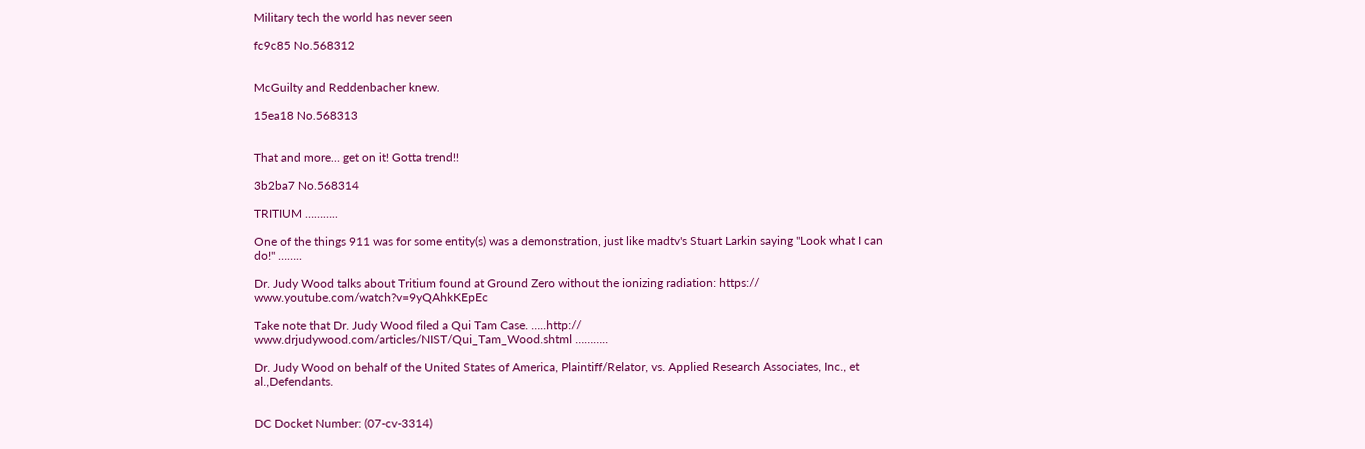Military tech the world has never seen

fc9c85 No.568312


McGuilty and Reddenbacher knew.

15ea18 No.568313


That and more… get on it! Gotta trend!!

3b2ba7 No.568314

TRITIUM ………..

One of the things 911 was for some entity(s) was a demonstration, just like madtv's Stuart Larkin saying "Look what I can do!" ……..

Dr. Judy Wood talks about Tritium found at Ground Zero without the ionizing radiation: https:// www.youtube.com/watch?v=9yQAhkKEpEc

Take note that Dr. Judy Wood filed a Qui Tam Case. …..http:// www.drjudywood.com/articles/NIST/Qui_Tam_Wood.shtml ………..

Dr. Judy Wood on behalf of the United States of America, Plaintiff/Relator, vs. Applied Research Associates, Inc., et al.,Defendants.


DC Docket Number: (07-cv-3314)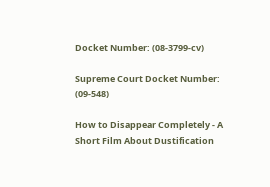Docket Number: (08-3799-cv)

Supreme Court Docket Number: (09-548)

How to Disappear Completely - A Short Film About Dustification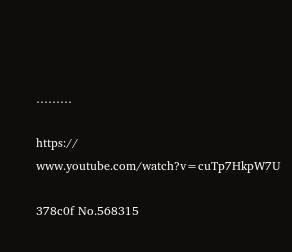………

https:// www.youtube.com/watch?v=cuTp7HkpW7U

378c0f No.568315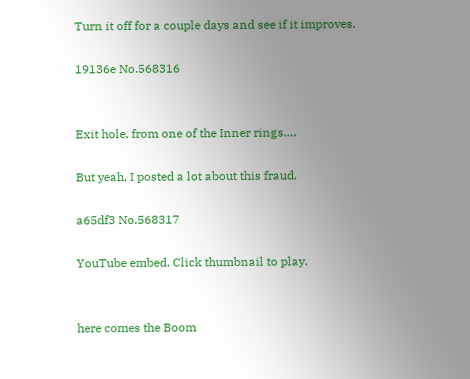Turn it off for a couple days and see if it improves.

19136e No.568316


Exit hole, from one of the Inner rings….

But yeah, I posted a lot about this fraud.

a65df3 No.568317

YouTube embed. Click thumbnail to play.


here comes the Boom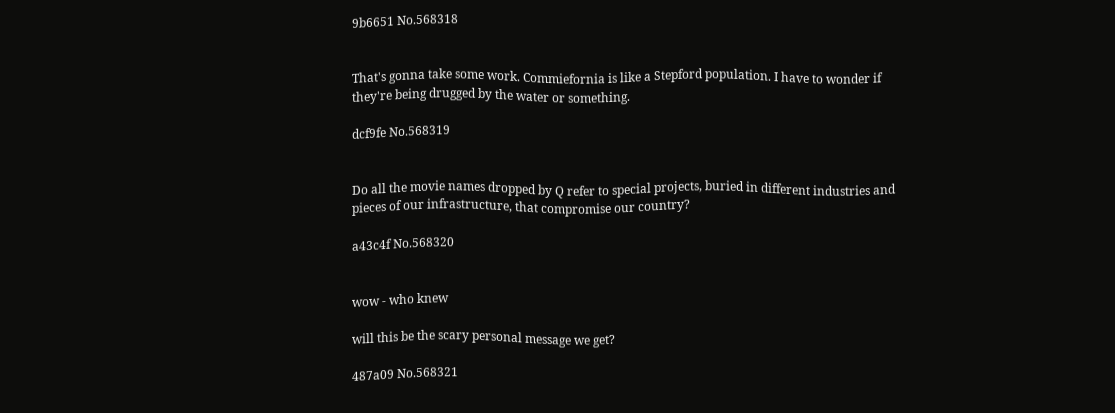9b6651 No.568318


That's gonna take some work. Commiefornia is like a Stepford population. I have to wonder if they're being drugged by the water or something.

dcf9fe No.568319


Do all the movie names dropped by Q refer to special projects, buried in different industries and pieces of our infrastructure, that compromise our country?

a43c4f No.568320


wow - who knew

will this be the scary personal message we get?

487a09 No.568321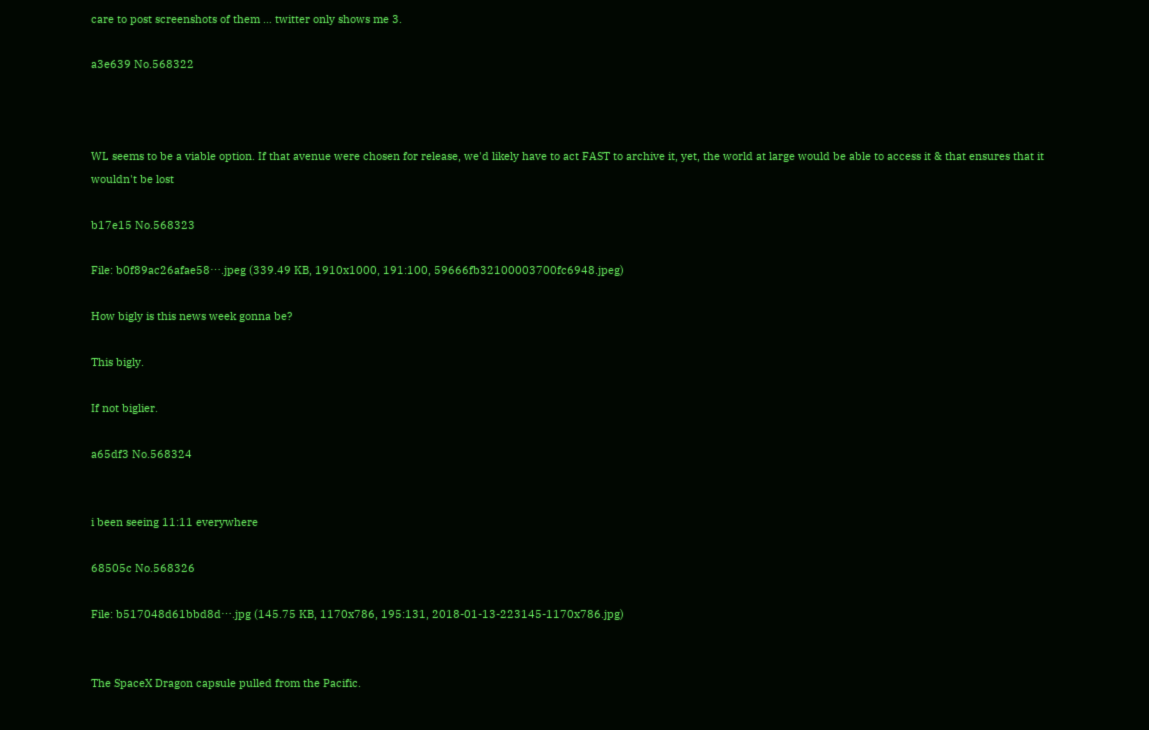care to post screenshots of them … twitter only shows me 3.

a3e639 No.568322



WL seems to be a viable option. If that avenue were chosen for release, we'd likely have to act FAST to archive it, yet, the world at large would be able to access it & that ensures that it wouldn't be lost

b17e15 No.568323

File: b0f89ac26afae58⋯.jpeg (339.49 KB, 1910x1000, 191:100, 59666fb32100003700fc6948.jpeg)

How bigly is this news week gonna be?

This bigly.

If not biglier.

a65df3 No.568324


i been seeing 11:11 everywhere

68505c No.568326

File: b517048d61bbd8d⋯.jpg (145.75 KB, 1170x786, 195:131, 2018-01-13-223145-1170x786.jpg)


The SpaceX Dragon capsule pulled from the Pacific.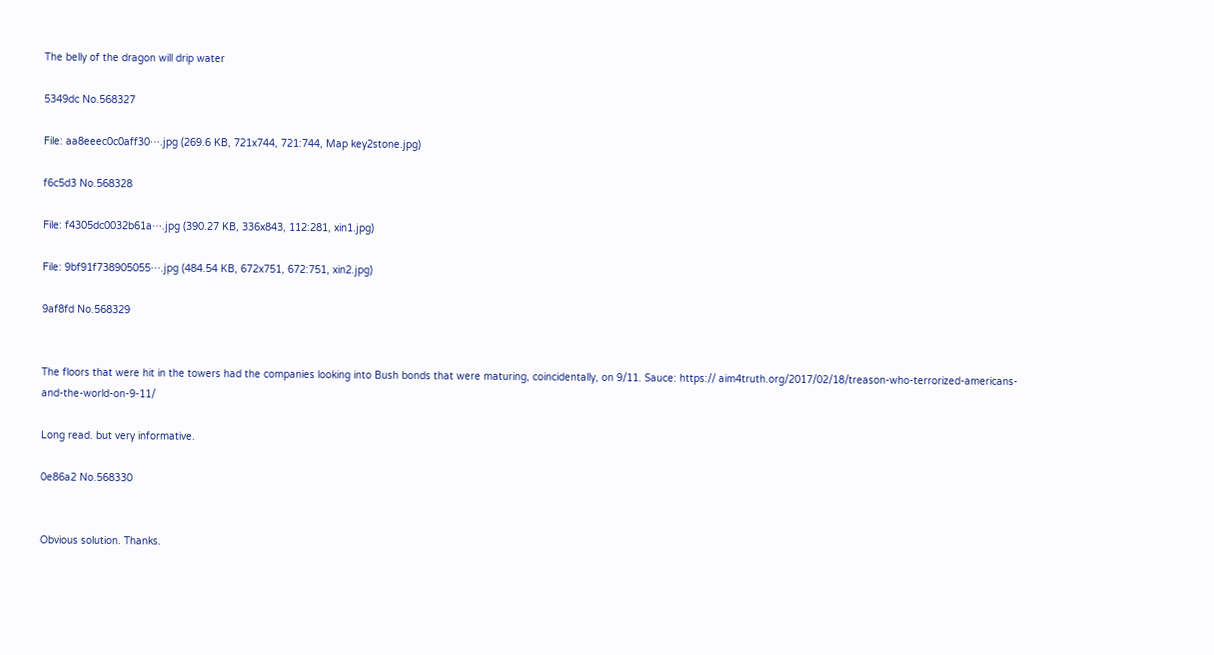The belly of the dragon will drip water

5349dc No.568327

File: aa8eeec0c0aff30⋯.jpg (269.6 KB, 721x744, 721:744, Map key2stone.jpg)

f6c5d3 No.568328

File: f4305dc0032b61a⋯.jpg (390.27 KB, 336x843, 112:281, xin1.jpg)

File: 9bf91f738905055⋯.jpg (484.54 KB, 672x751, 672:751, xin2.jpg)

9af8fd No.568329


The floors that were hit in the towers had the companies looking into Bush bonds that were maturing, coincidentally, on 9/11. Sauce: https:// aim4truth.org/2017/02/18/treason-who-terrorized-americans-and-the-world-on-9-11/

Long read. but very informative.

0e86a2 No.568330


Obvious solution. Thanks.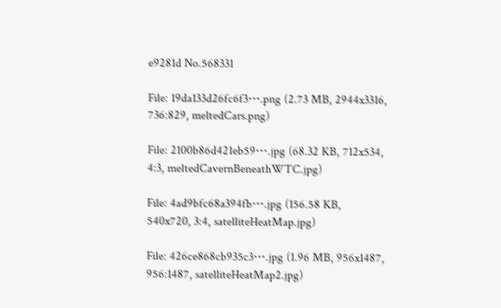e9281d No.568331

File: 19da133d26fc6f3⋯.png (2.73 MB, 2944x3316, 736:829, meltedCars.png)

File: 2100b86d421eb59⋯.jpg (68.32 KB, 712x534, 4:3, meltedCavernBeneathWTC.jpg)

File: 4ad9bfc68a394fb⋯.jpg (156.58 KB, 540x720, 3:4, satelliteHeatMap.jpg)

File: 426ce868cb935c3⋯.jpg (1.96 MB, 956x1487, 956:1487, satelliteHeatMap2.jpg)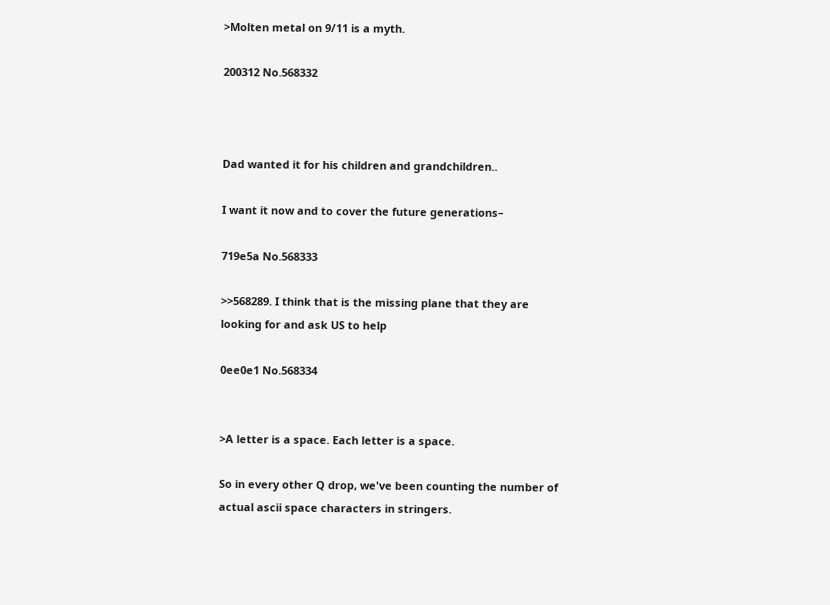>Molten metal on 9/11 is a myth.

200312 No.568332



Dad wanted it for his children and grandchildren..

I want it now and to cover the future generations–

719e5a No.568333

>>568289. I think that is the missing plane that they are looking for and ask US to help

0ee0e1 No.568334


>A letter is a space. Each letter is a space.

So in every other Q drop, we've been counting the number of actual ascii space characters in stringers.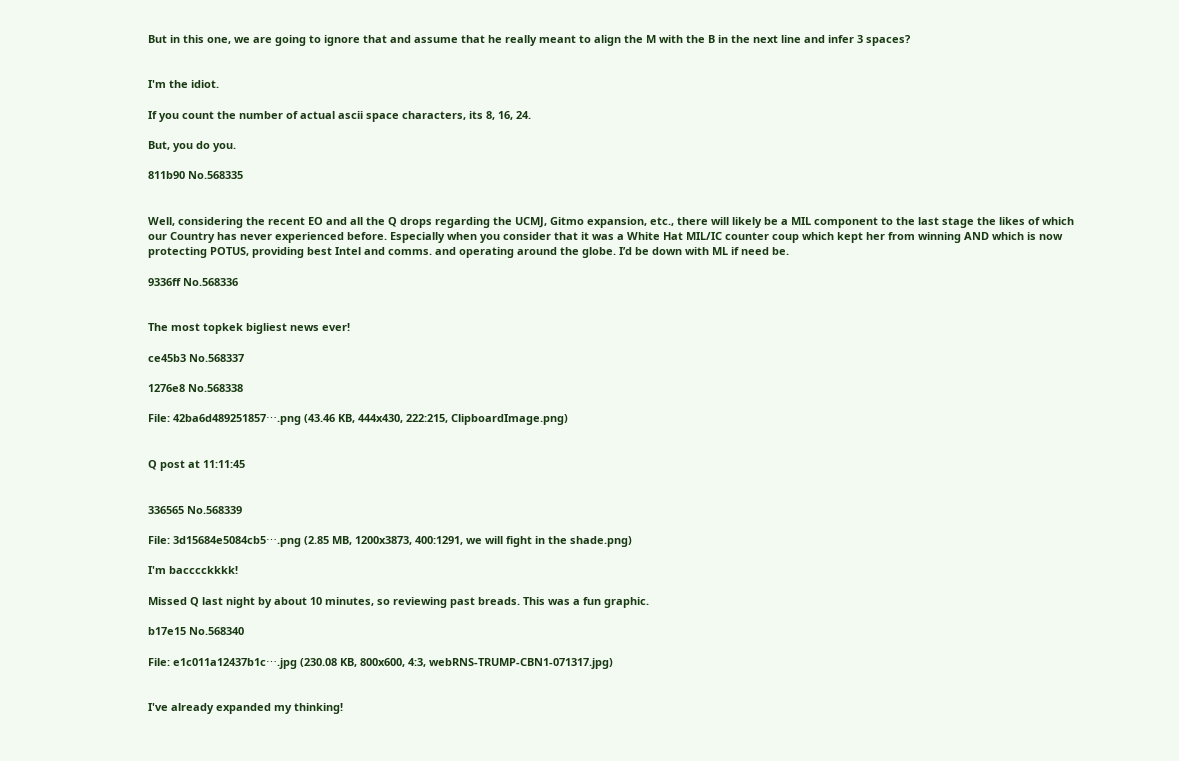But in this one, we are going to ignore that and assume that he really meant to align the M with the B in the next line and infer 3 spaces?


I'm the idiot.

If you count the number of actual ascii space characters, its 8, 16, 24.

But, you do you.

811b90 No.568335


Well, considering the recent EO and all the Q drops regarding the UCMJ, Gitmo expansion, etc., there will likely be a MIL component to the last stage the likes of which our Country has never experienced before. Especially when you consider that it was a White Hat MIL/IC counter coup which kept her from winning AND which is now protecting POTUS, providing best Intel and comms. and operating around the globe. I’d be down with ML if need be.

9336ff No.568336


The most topkek bigliest news ever!

ce45b3 No.568337

1276e8 No.568338

File: 42ba6d489251857⋯.png (43.46 KB, 444x430, 222:215, ClipboardImage.png)


Q post at 11:11:45


336565 No.568339

File: 3d15684e5084cb5⋯.png (2.85 MB, 1200x3873, 400:1291, we will fight in the shade.png)

I'm bacccckkkk!

Missed Q last night by about 10 minutes, so reviewing past breads. This was a fun graphic.

b17e15 No.568340

File: e1c011a12437b1c⋯.jpg (230.08 KB, 800x600, 4:3, webRNS-TRUMP-CBN1-071317.jpg)


I've already expanded my thinking!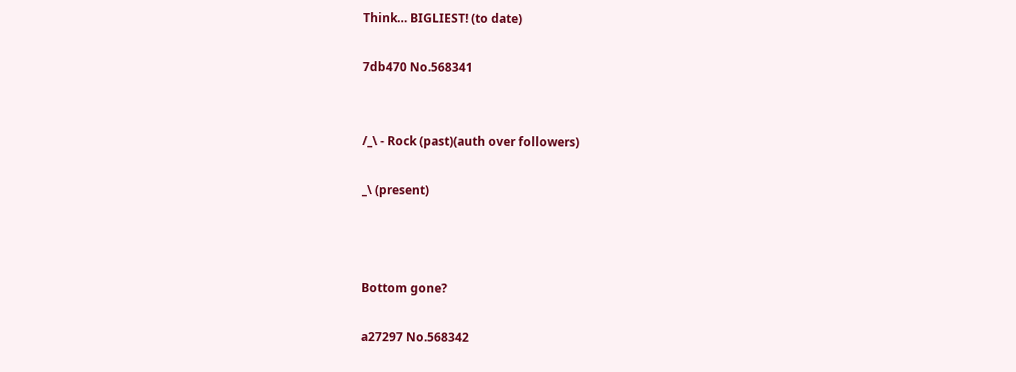Think… BIGLIEST! (to date)

7db470 No.568341


/_\ - Rock (past)(auth over followers)

_\ (present)



Bottom gone?

a27297 No.568342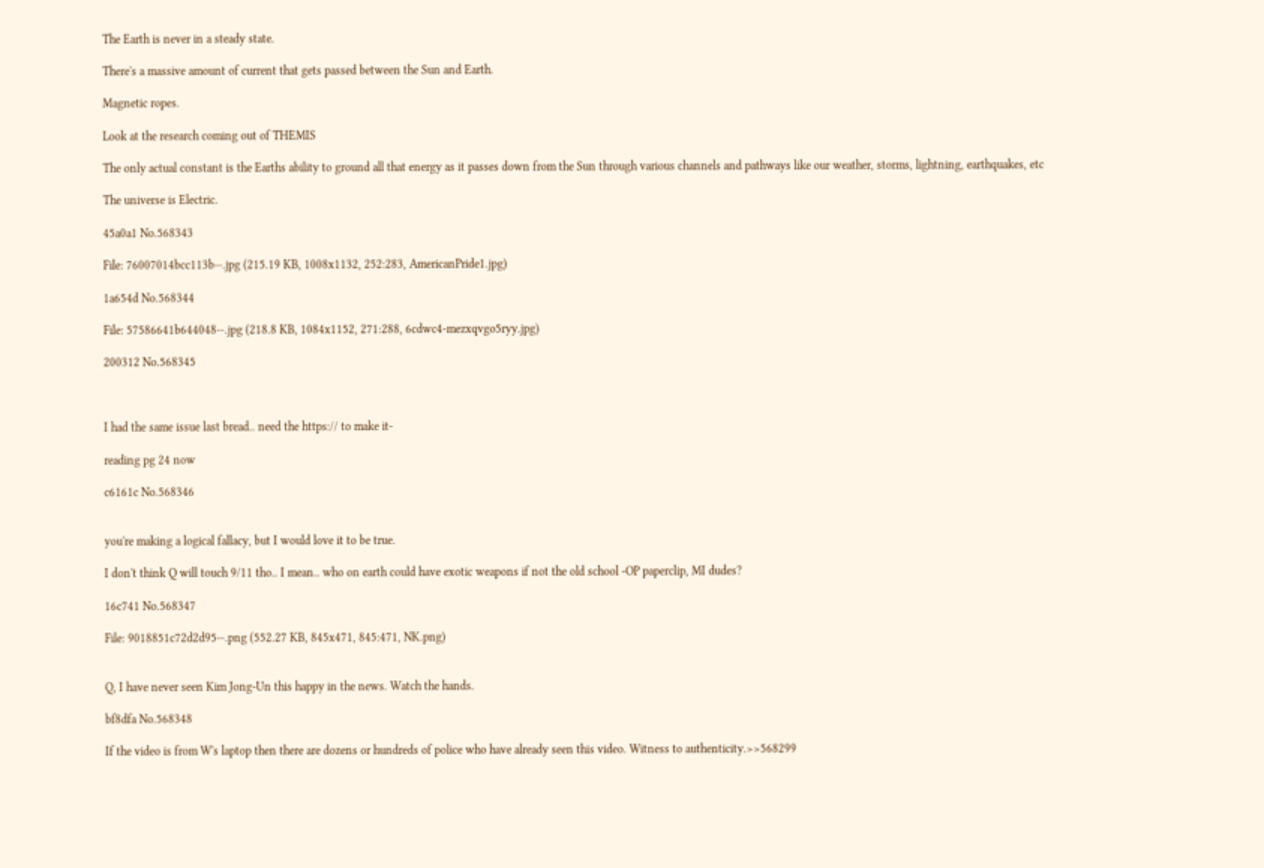The Earth is never in a steady state.

There's a massive amount of current that gets passed between the Sun and Earth.

Magnetic ropes.

Look at the research coming out of THEMIS

The only actual constant is the Earths ability to ground all that energy as it passes down from the Sun through various channels and pathways like our weather, storms, lightning, earthquakes, etc

The universe is Electric.

45a0a1 No.568343

File: 76007014bcc113b⋯.jpg (215.19 KB, 1008x1132, 252:283, AmericanPride1.jpg)

1a654d No.568344

File: 57586641b644048⋯.jpg (218.8 KB, 1084x1152, 271:288, 6cdwc4-mezxqvgo5ryy.jpg)

200312 No.568345



I had the same issue last bread.. need the https:// to make it-

reading pg 24 now

c6161c No.568346


you're making a logical fallacy, but I would love it to be true.

I don't think Q will touch 9/11 tho.. I mean.. who on earth could have exotic weapons if not the old school -OP paperclip, MI dudes?

16c741 No.568347

File: 9018851c72d2d95⋯.png (552.27 KB, 845x471, 845:471, NK.png)


Q, I have never seen Kim Jong-Un this happy in the news. Watch the hands.

bf8dfa No.568348

If the video is from W's laptop then there are dozens or hundreds of police who have already seen this video. Witness to authenticity.>>568299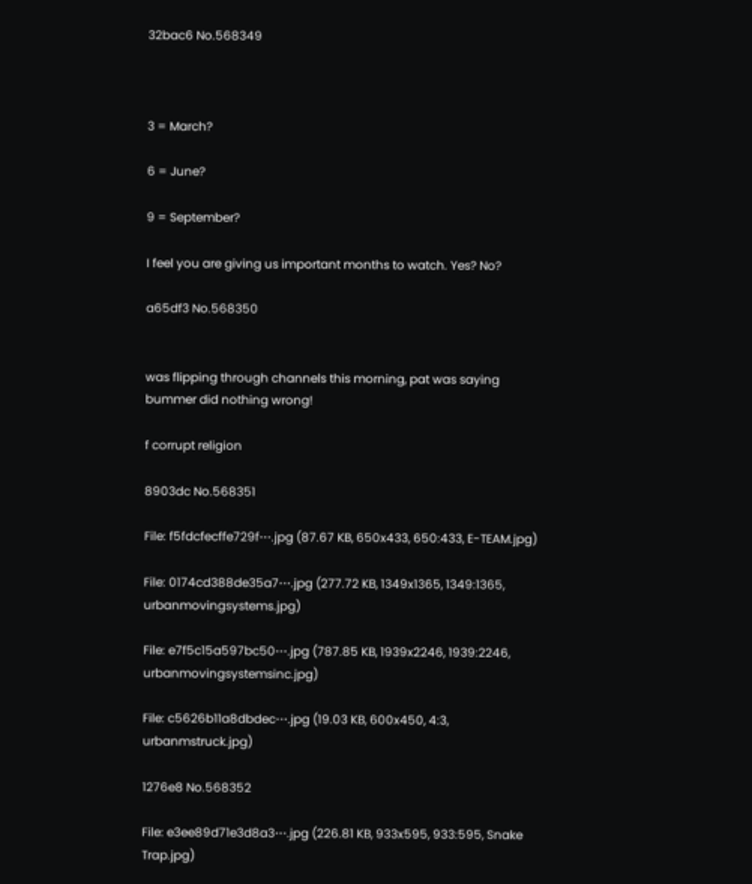32bac6 No.568349



3 = March?

6 = June?

9 = September?

I feel you are giving us important months to watch. Yes? No?

a65df3 No.568350


was flipping through channels this morning, pat was saying bummer did nothing wrong!

f corrupt religion

8903dc No.568351

File: f5fdcfecffe729f⋯.jpg (87.67 KB, 650x433, 650:433, E-TEAM.jpg)

File: 0174cd388de35a7⋯.jpg (277.72 KB, 1349x1365, 1349:1365, urbanmovingsystems.jpg)

File: e7f5c15a597bc50⋯.jpg (787.85 KB, 1939x2246, 1939:2246, urbanmovingsystemsinc.jpg)

File: c5626b11a8dbdec⋯.jpg (19.03 KB, 600x450, 4:3, urbanmstruck.jpg)

1276e8 No.568352

File: e3ee89d71e3d8a3⋯.jpg (226.81 KB, 933x595, 933:595, Snake Trap.jpg)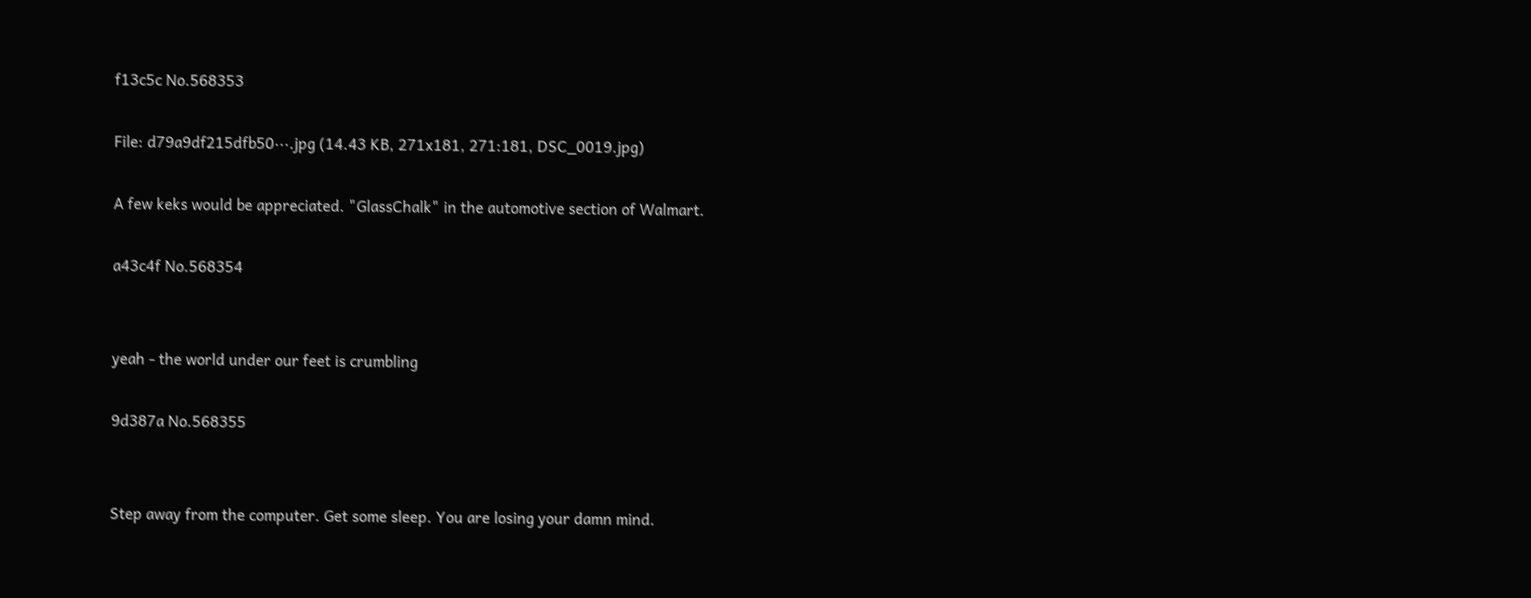f13c5c No.568353

File: d79a9df215dfb50⋯.jpg (14.43 KB, 271x181, 271:181, DSC_0019.jpg)

A few keks would be appreciated. "GlassChalk" in the automotive section of Walmart.

a43c4f No.568354


yeah - the world under our feet is crumbling

9d387a No.568355


Step away from the computer. Get some sleep. You are losing your damn mind.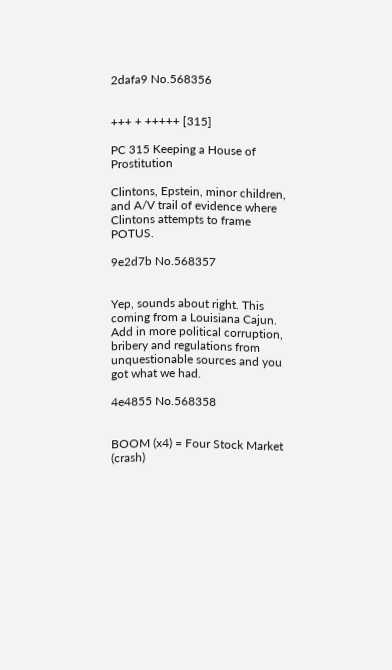2dafa9 No.568356


+++ + +++++ [315]

PC 315 Keeping a House of Prostitution

Clintons, Epstein, minor children, and A/V trail of evidence where Clintons attempts to frame POTUS.

9e2d7b No.568357


Yep, sounds about right. This coming from a Louisiana Cajun. Add in more political corruption, bribery and regulations from unquestionable sources and you got what we had.

4e4855 No.568358


BOOM (x4) = Four Stock Market (crash)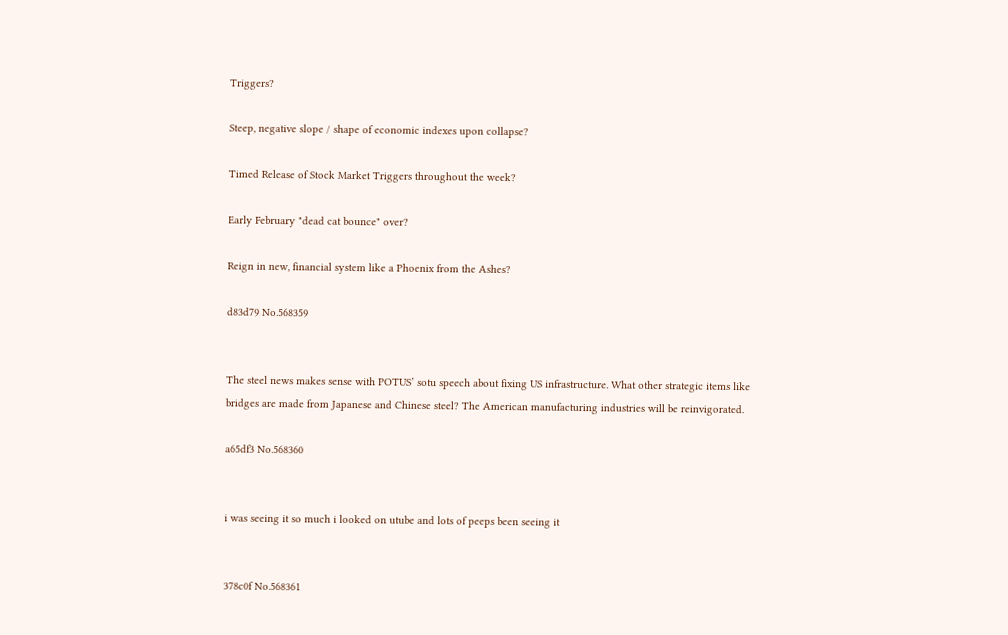Triggers?

Steep, negative slope / shape of economic indexes upon collapse?

Timed Release of Stock Market Triggers throughout the week?

Early February "dead cat bounce" over?

Reign in new, financial system like a Phoenix from the Ashes?

d83d79 No.568359


The steel news makes sense with POTUS’ sotu speech about fixing US infrastructure. What other strategic items like bridges are made from Japanese and Chinese steel? The American manufacturing industries will be reinvigorated.

a65df3 No.568360


i was seeing it so much i looked on utube and lots of peeps been seeing it


378c0f No.568361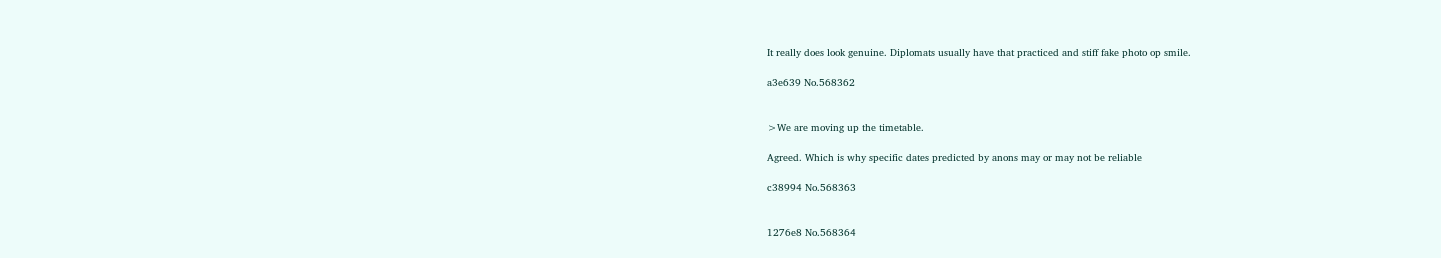It really does look genuine. Diplomats usually have that practiced and stiff fake photo op smile.

a3e639 No.568362


>We are moving up the timetable.

Agreed. Which is why specific dates predicted by anons may or may not be reliable

c38994 No.568363


1276e8 No.568364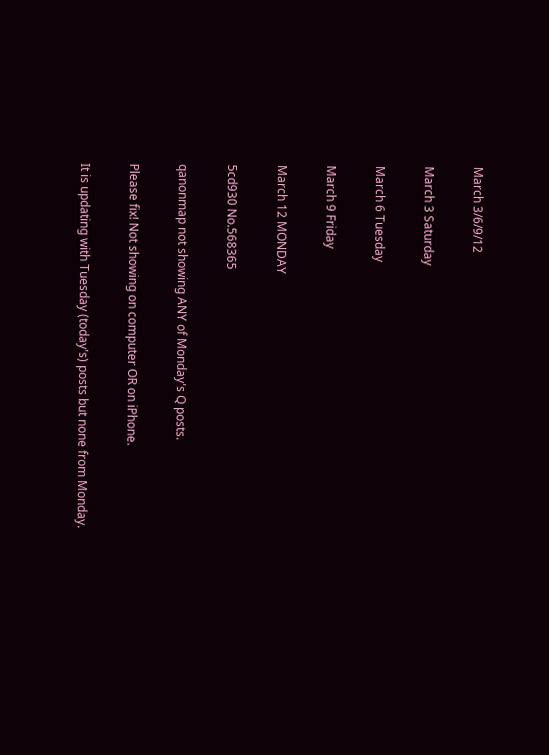March 3/6/9/12

March 3 Saturday

March 6 Tuesday

March 9 Friday

March 12 MONDAY

5cd930 No.568365

qanonmap not showing ANY of Monday's Q posts.

Please fix! Not showing on computer OR on iPhone.

It is updating with Tuesday (today's) posts but none from Monday.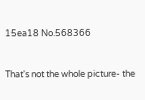15ea18 No.568366


That's not the whole picture- the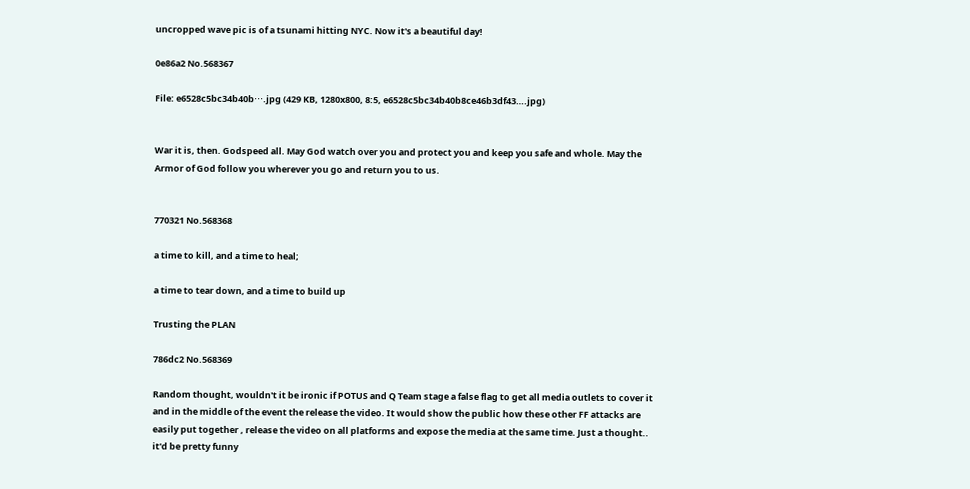uncropped wave pic is of a tsunami hitting NYC. Now it's a beautiful day!

0e86a2 No.568367

File: e6528c5bc34b40b⋯.jpg (429 KB, 1280x800, 8:5, e6528c5bc34b40b8ce46b3df43….jpg)


War it is, then. Godspeed all. May God watch over you and protect you and keep you safe and whole. May the Armor of God follow you wherever you go and return you to us.


770321 No.568368

a time to kill, and a time to heal;

a time to tear down, and a time to build up

Trusting the PLAN

786dc2 No.568369

Random thought, wouldn't it be ironic if POTUS and Q Team stage a false flag to get all media outlets to cover it and in the middle of the event the release the video. It would show the public how these other FF attacks are easily put together , release the video on all platforms and expose the media at the same time. Just a thought.. it'd be pretty funny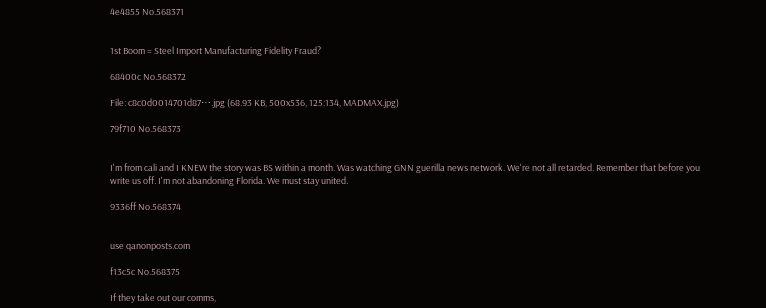4e4855 No.568371


1st Boom = Steel Import Manufacturing Fidelity Fraud?

68400c No.568372

File: c8c0d0014701d87⋯.jpg (68.93 KB, 500x536, 125:134, MADMAX.jpg)

79f710 No.568373


I'm from cali and I KNEW the story was BS within a month. Was watching GNN guerilla news network. We're not all retarded. Remember that before you write us off. I'm not abandoning Florida. We must stay united.

9336ff No.568374


use qanonposts.com

f13c5c No.568375

If they take out our comms,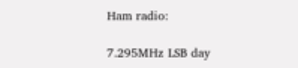Ham radio:

7.295MHz LSB day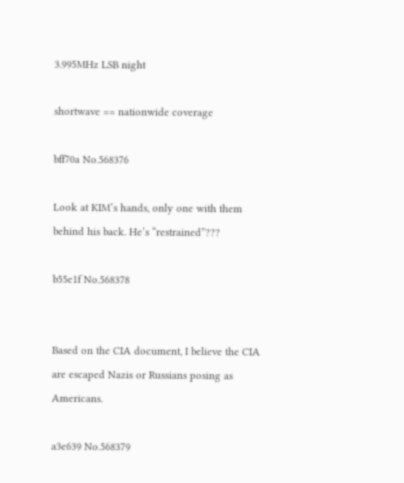3.995MHz LSB night

shortwave == nationwide coverage

bff70a No.568376

Look at KIM’s hands, only one with them behind his back. He’s “restrained”???

b55e1f No.568378


Based on the CIA document, I believe the CIA are escaped Nazis or Russians posing as Americans.

a3e639 No.568379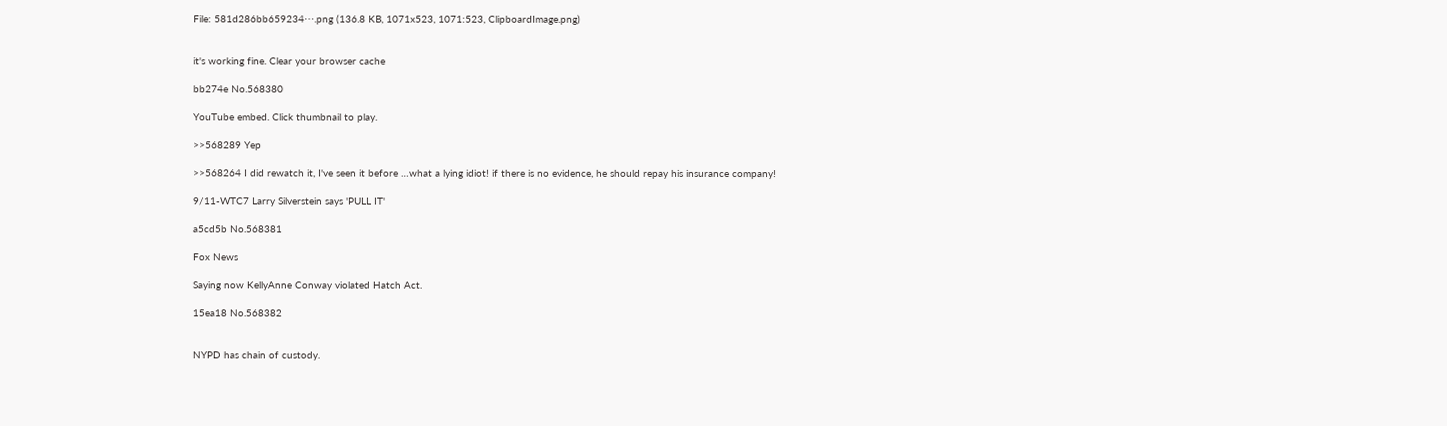File: 581d286bb659234⋯.png (136.8 KB, 1071x523, 1071:523, ClipboardImage.png)


it's working fine. Clear your browser cache

bb274e No.568380

YouTube embed. Click thumbnail to play.

>>568289 Yep

>>568264 I did rewatch it, I've seen it before …what a lying idiot! if there is no evidence, he should repay his insurance company!

9/11-WTC7 Larry Silverstein says 'PULL IT'

a5cd5b No.568381

Fox News

Saying now KellyAnne Conway violated Hatch Act.

15ea18 No.568382


NYPD has chain of custody.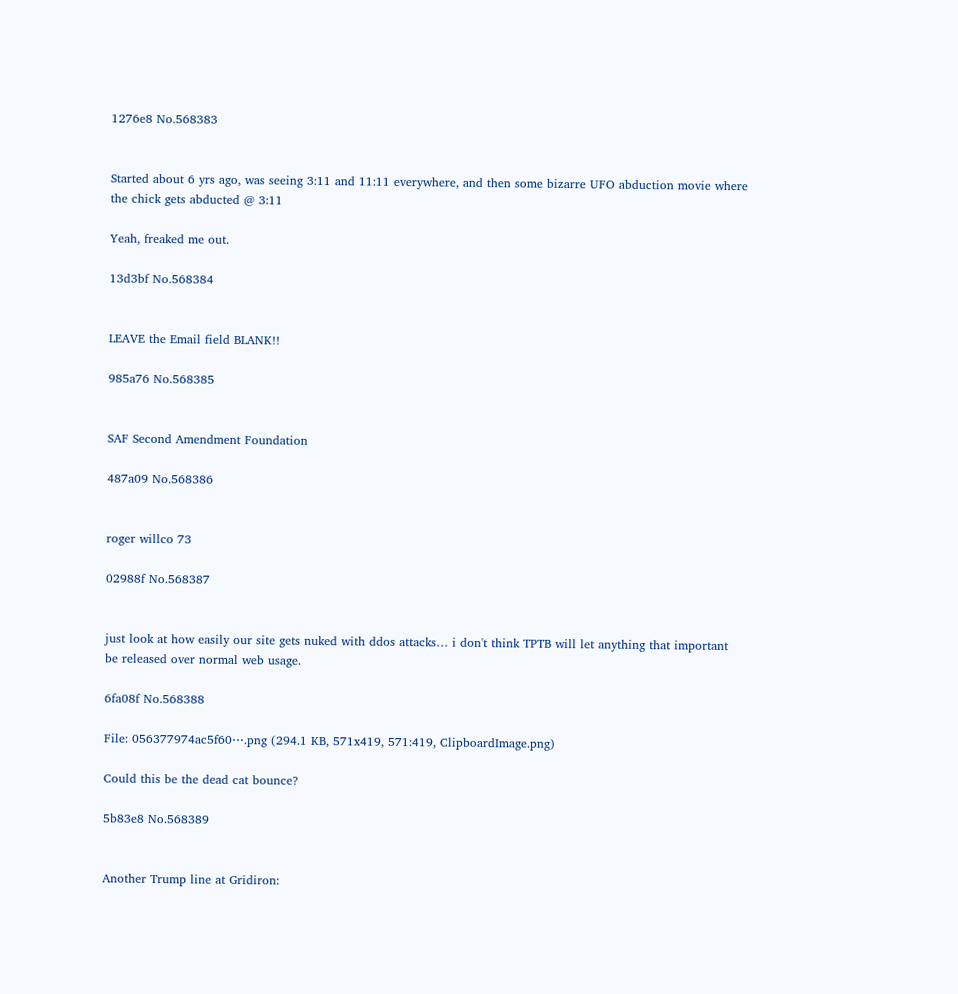1276e8 No.568383


Started about 6 yrs ago, was seeing 3:11 and 11:11 everywhere, and then some bizarre UFO abduction movie where the chick gets abducted @ 3:11

Yeah, freaked me out.

13d3bf No.568384


LEAVE the Email field BLANK!!

985a76 No.568385


SAF Second Amendment Foundation

487a09 No.568386


roger willco 73

02988f No.568387


just look at how easily our site gets nuked with ddos attacks… i don't think TPTB will let anything that important be released over normal web usage.

6fa08f No.568388

File: 056377974ac5f60⋯.png (294.1 KB, 571x419, 571:419, ClipboardImage.png)

Could this be the dead cat bounce?

5b83e8 No.568389


Another Trump line at Gridiron: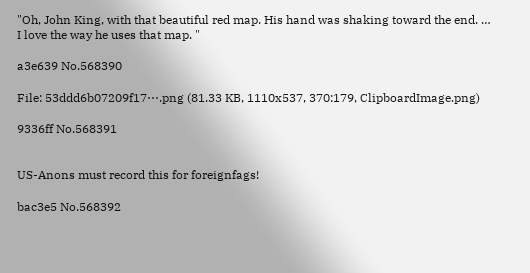"Oh, John King, with that beautiful red map. His hand was shaking toward the end. … I love the way he uses that map. "

a3e639 No.568390

File: 53ddd6b07209f17⋯.png (81.33 KB, 1110x537, 370:179, ClipboardImage.png)

9336ff No.568391


US-Anons must record this for foreignfags!

bac3e5 No.568392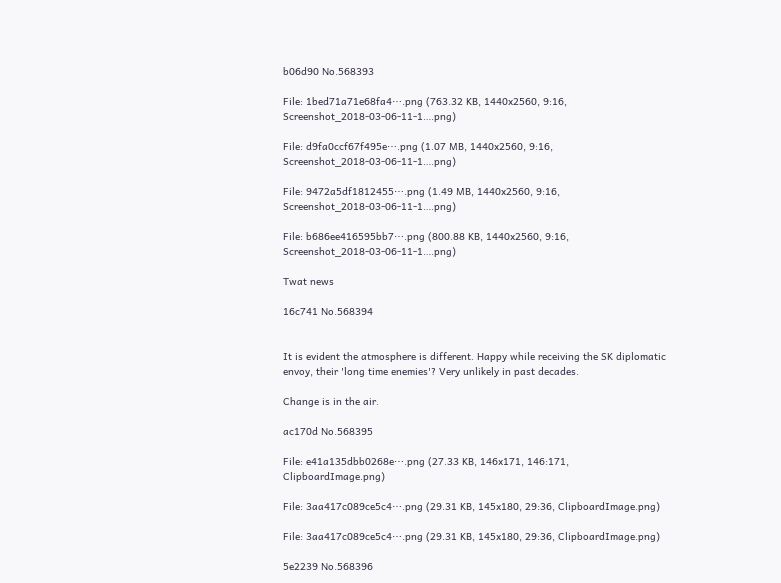b06d90 No.568393

File: 1bed71a71e68fa4⋯.png (763.32 KB, 1440x2560, 9:16, Screenshot_2018-03-06-11-1….png)

File: d9fa0ccf67f495e⋯.png (1.07 MB, 1440x2560, 9:16, Screenshot_2018-03-06-11-1….png)

File: 9472a5df1812455⋯.png (1.49 MB, 1440x2560, 9:16, Screenshot_2018-03-06-11-1….png)

File: b686ee416595bb7⋯.png (800.88 KB, 1440x2560, 9:16, Screenshot_2018-03-06-11-1….png)

Twat news

16c741 No.568394


It is evident the atmosphere is different. Happy while receiving the SK diplomatic envoy, their 'long time enemies'? Very unlikely in past decades.

Change is in the air.

ac170d No.568395

File: e41a135dbb0268e⋯.png (27.33 KB, 146x171, 146:171, ClipboardImage.png)

File: 3aa417c089ce5c4⋯.png (29.31 KB, 145x180, 29:36, ClipboardImage.png)

File: 3aa417c089ce5c4⋯.png (29.31 KB, 145x180, 29:36, ClipboardImage.png)

5e2239 No.568396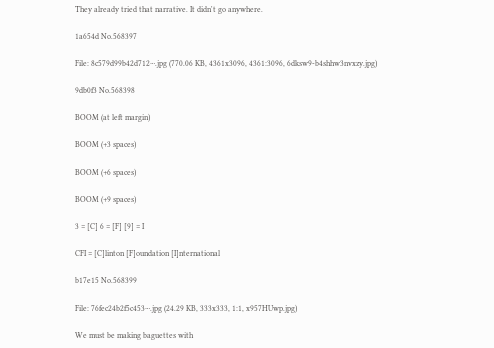They already tried that narrative. It didn't go anywhere.

1a654d No.568397

File: 8c579d99b42d712⋯.jpg (770.06 KB, 4361x3096, 4361:3096, 6dksw9-b4shhw3nvxzy.jpg)

9db0f3 No.568398

BOOM (at left margin)

BOOM (+3 spaces)

BOOM (+6 spaces)

BOOM (+9 spaces)

3 = [C] 6 = [F] [9] = I

CFI = [C]linton [F]oundation [I]nternational

b17e15 No.568399

File: 76fec24b2f5c453⋯.jpg (24.29 KB, 333x333, 1:1, x957HUwp.jpg)

We must be making baguettes with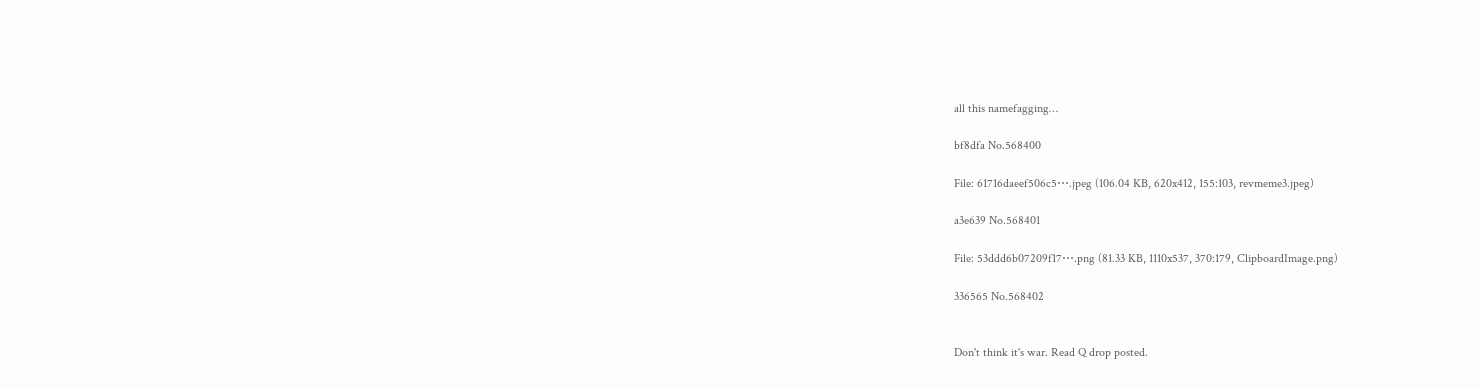all this namefagging…

bf8dfa No.568400

File: 61716daeef506c5⋯.jpeg (106.04 KB, 620x412, 155:103, revmeme3.jpeg)

a3e639 No.568401

File: 53ddd6b07209f17⋯.png (81.33 KB, 1110x537, 370:179, ClipboardImage.png)

336565 No.568402


Don't think it's war. Read Q drop posted.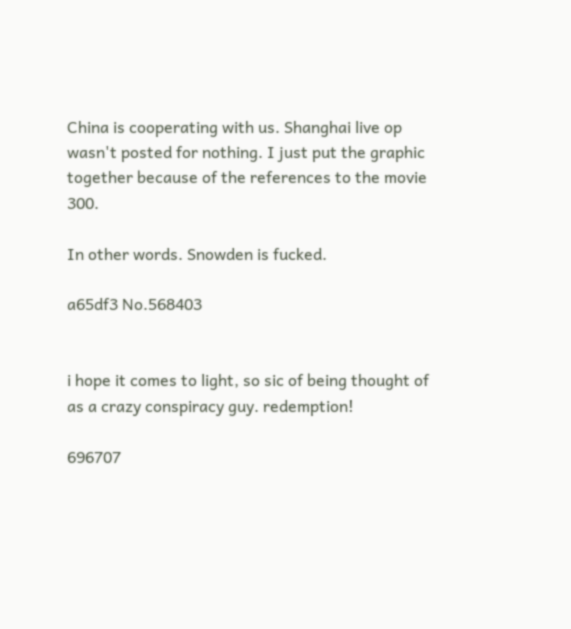China is cooperating with us. Shanghai live op wasn't posted for nothing. I just put the graphic together because of the references to the movie 300.

In other words. Snowden is fucked.

a65df3 No.568403


i hope it comes to light, so sic of being thought of as a crazy conspiracy guy. redemption!

696707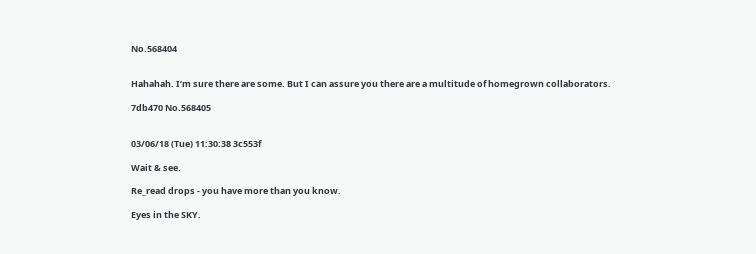No.568404


Hahahah. I’m sure there are some. But I can assure you there are a multitude of homegrown collaborators.

7db470 No.568405


03/06/18 (Tue) 11:30:38 3c553f

Wait & see.

Re_read drops - you have more than you know.

Eyes in the SKY.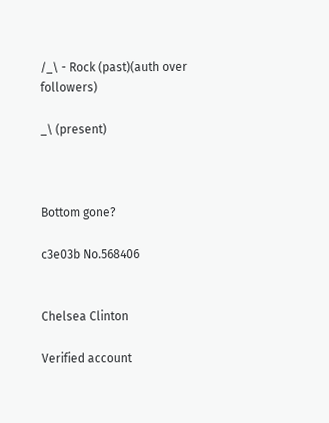/_\ - Rock (past)(auth over followers)

_\ (present)



Bottom gone?

c3e03b No.568406


Chelsea Clinton

Verified account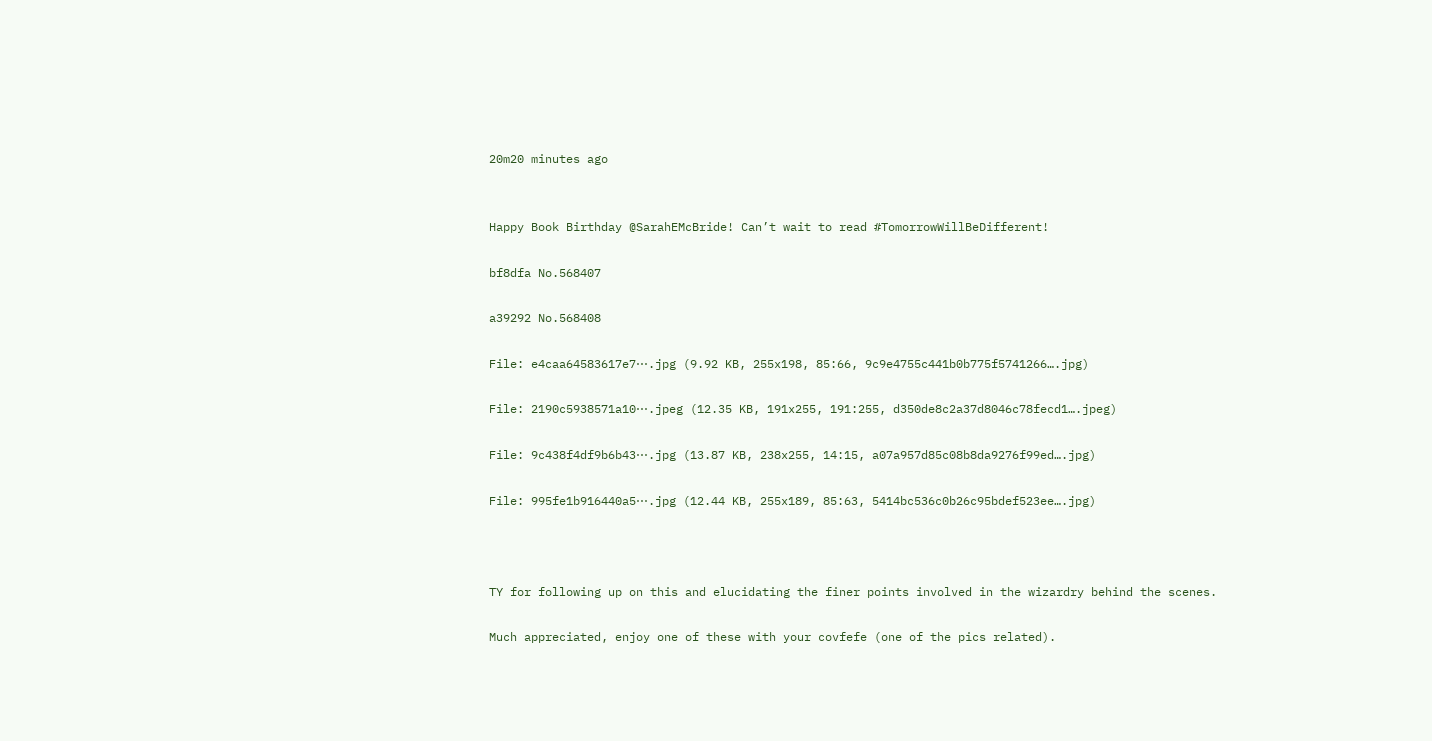20m20 minutes ago


Happy Book Birthday @SarahEMcBride! Can’t wait to read #TomorrowWillBeDifferent!

bf8dfa No.568407

a39292 No.568408

File: e4caa64583617e7⋯.jpg (9.92 KB, 255x198, 85:66, 9c9e4755c441b0b775f5741266….jpg)

File: 2190c5938571a10⋯.jpeg (12.35 KB, 191x255, 191:255, d350de8c2a37d8046c78fecd1….jpeg)

File: 9c438f4df9b6b43⋯.jpg (13.87 KB, 238x255, 14:15, a07a957d85c08b8da9276f99ed….jpg)

File: 995fe1b916440a5⋯.jpg (12.44 KB, 255x189, 85:63, 5414bc536c0b26c95bdef523ee….jpg)



TY for following up on this and elucidating the finer points involved in the wizardry behind the scenes.

Much appreciated, enjoy one of these with your covfefe (one of the pics related).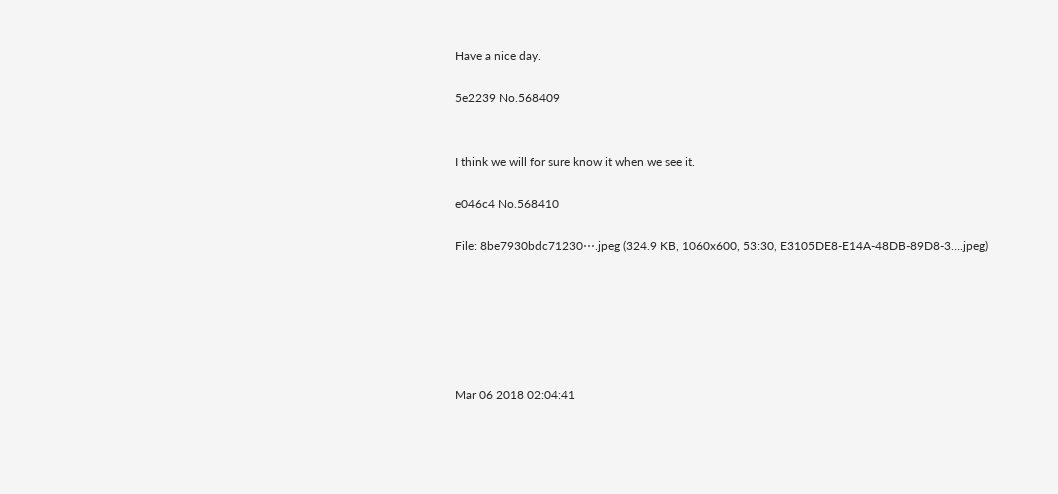Have a nice day.

5e2239 No.568409


I think we will for sure know it when we see it.

e046c4 No.568410

File: 8be7930bdc71230⋯.jpeg (324.9 KB, 1060x600, 53:30, E3105DE8-E14A-48DB-89D8-3….jpeg)






Mar 06 2018 02:04:41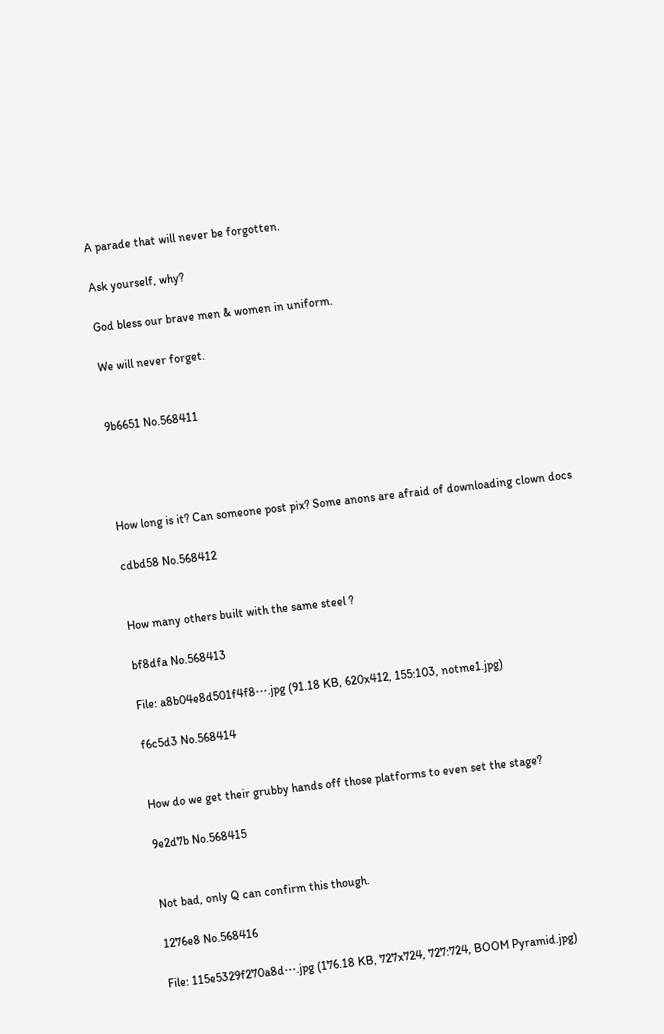A parade that will never be forgotten.

Ask yourself, why?

God bless our brave men & women in uniform.

We will never forget.


9b6651 No.568411




How long is it? Can someone post pix? Some anons are afraid of downloading clown docs

cdbd58 No.568412


How many others built with the same steel ?

bf8dfa No.568413

File: a8b04e8d501f4f8⋯.jpg (91.18 KB, 620x412, 155:103, notme1.jpg)

f6c5d3 No.568414


How do we get their grubby hands off those platforms to even set the stage?

9e2d7b No.568415


Not bad, only Q can confirm this though.

1276e8 No.568416

File: 115e5329f270a8d⋯.jpg (176.18 KB, 727x724, 727:724, BOOM Pyramid.jpg)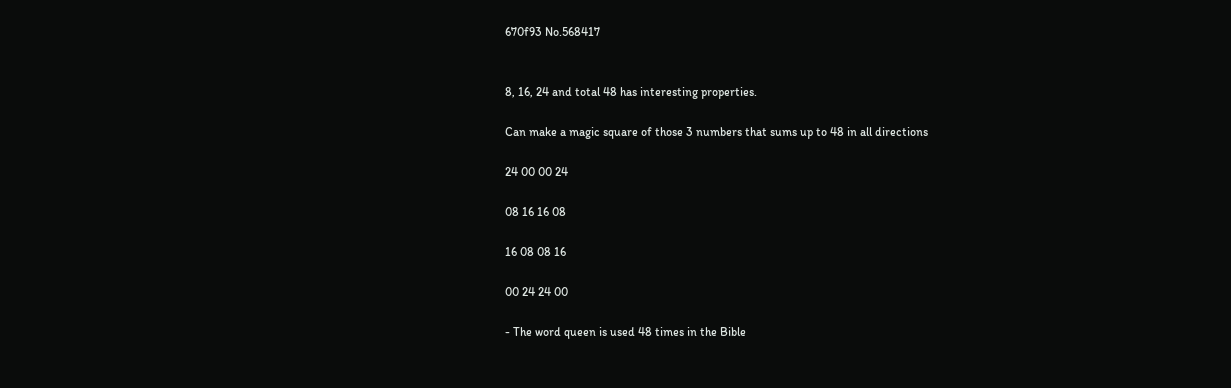670f93 No.568417


8, 16, 24 and total 48 has interesting properties.

Can make a magic square of those 3 numbers that sums up to 48 in all directions

24 00 00 24

08 16 16 08

16 08 08 16

00 24 24 00

- The word queen is used 48 times in the Bible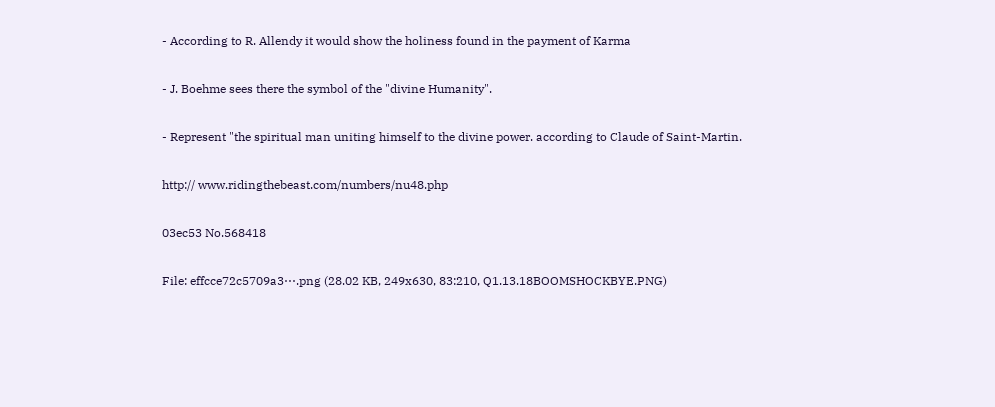- According to R. Allendy it would show the holiness found in the payment of Karma

- J. Boehme sees there the symbol of the "divine Humanity".

- Represent "the spiritual man uniting himself to the divine power. according to Claude of Saint-Martin.

http:// www.ridingthebeast.com/numbers/nu48.php

03ec53 No.568418

File: effcce72c5709a3⋯.png (28.02 KB, 249x630, 83:210, Q1.13.18BOOMSHOCKBYE.PNG)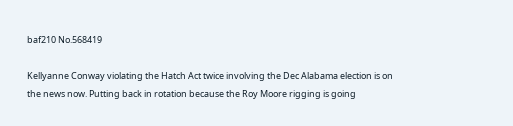baf210 No.568419

Kellyanne Conway violating the Hatch Act twice involving the Dec Alabama election is on the news now. Putting back in rotation because the Roy Moore rigging is going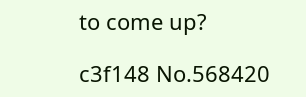to come up?

c3f148 No.568420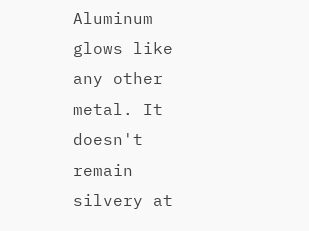Aluminum glows like any other metal. It doesn't remain silvery at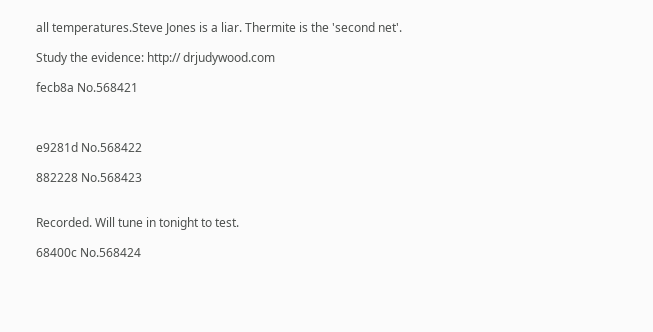all temperatures.Steve Jones is a liar. Thermite is the 'second net'.

Study the evidence: http:// drjudywood.com

fecb8a No.568421



e9281d No.568422

882228 No.568423


Recorded. Will tune in tonight to test.

68400c No.568424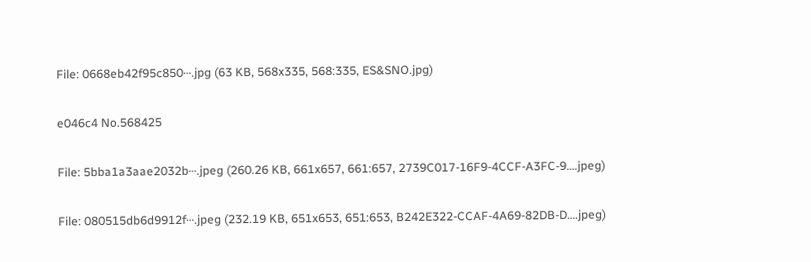File: 0668eb42f95c850⋯.jpg (63 KB, 568x335, 568:335, ES&SNO.jpg)

e046c4 No.568425

File: 5bba1a3aae2032b⋯.jpeg (260.26 KB, 661x657, 661:657, 2739C017-16F9-4CCF-A3FC-9….jpeg)

File: 080515db6d9912f⋯.jpeg (232.19 KB, 651x653, 651:653, B242E322-CCAF-4A69-82DB-D….jpeg)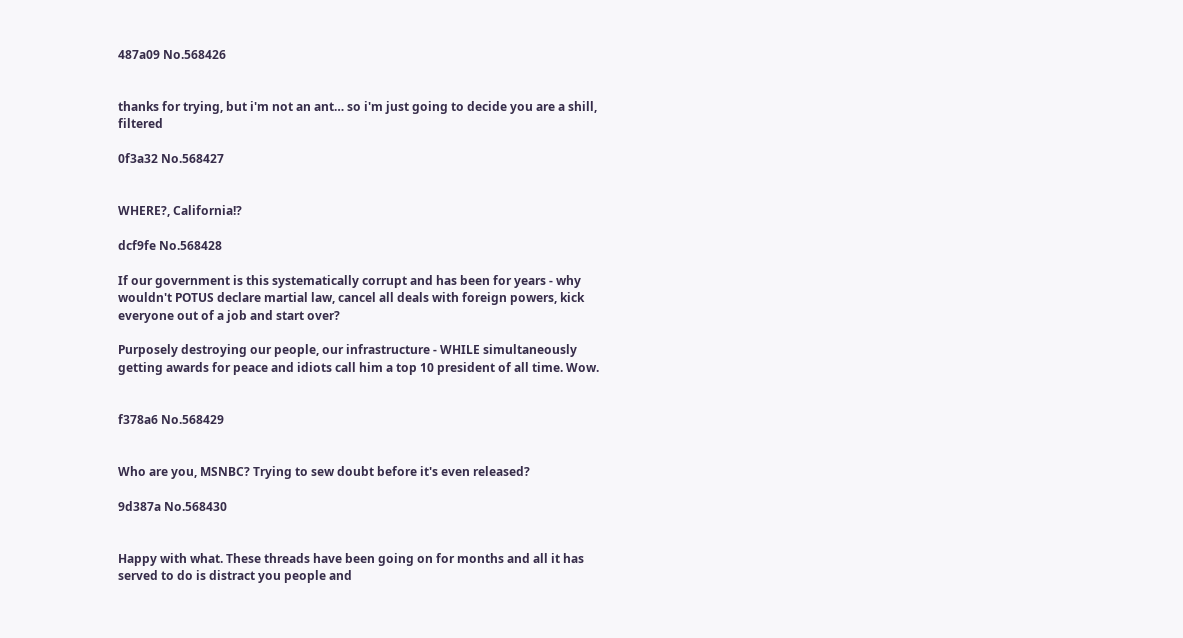487a09 No.568426


thanks for trying, but i'm not an ant… so i'm just going to decide you are a shill, filtered

0f3a32 No.568427


WHERE?, California!?

dcf9fe No.568428

If our government is this systematically corrupt and has been for years - why wouldn't POTUS declare martial law, cancel all deals with foreign powers, kick everyone out of a job and start over?

Purposely destroying our people, our infrastructure - WHILE simultaneously getting awards for peace and idiots call him a top 10 president of all time. Wow.


f378a6 No.568429


Who are you, MSNBC? Trying to sew doubt before it's even released?

9d387a No.568430


Happy with what. These threads have been going on for months and all it has served to do is distract you people and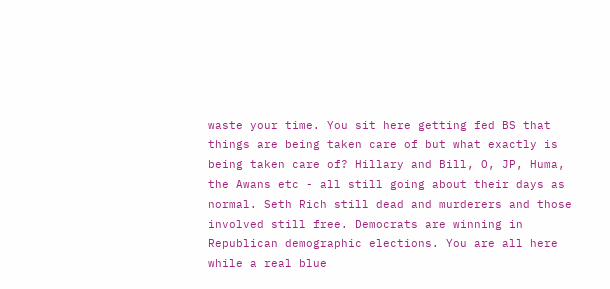waste your time. You sit here getting fed BS that things are being taken care of but what exactly is being taken care of? Hillary and Bill, O, JP, Huma, the Awans etc - all still going about their days as normal. Seth Rich still dead and murderers and those involved still free. Democrats are winning in Republican demographic elections. You are all here while a real blue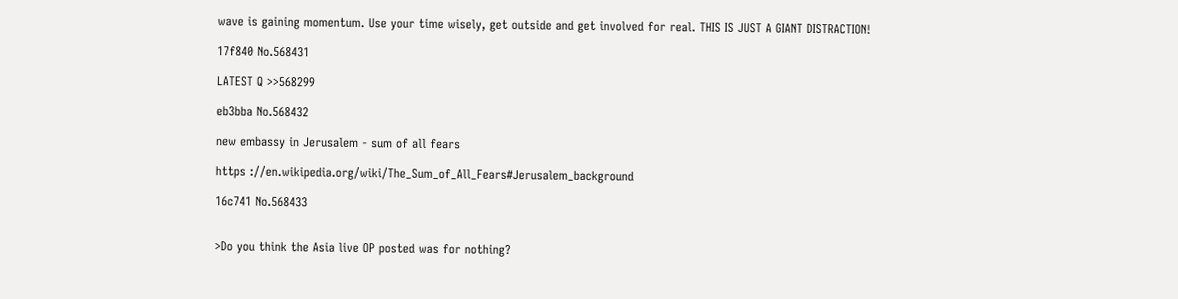wave is gaining momentum. Use your time wisely, get outside and get involved for real. THIS IS JUST A GIANT DISTRACTION!

17f840 No.568431

LATEST Q >>568299

eb3bba No.568432

new embassy in Jerusalem - sum of all fears

https ://en.wikipedia.org/wiki/The_Sum_of_All_Fears#Jerusalem_background

16c741 No.568433


>Do you think the Asia live OP posted was for nothing?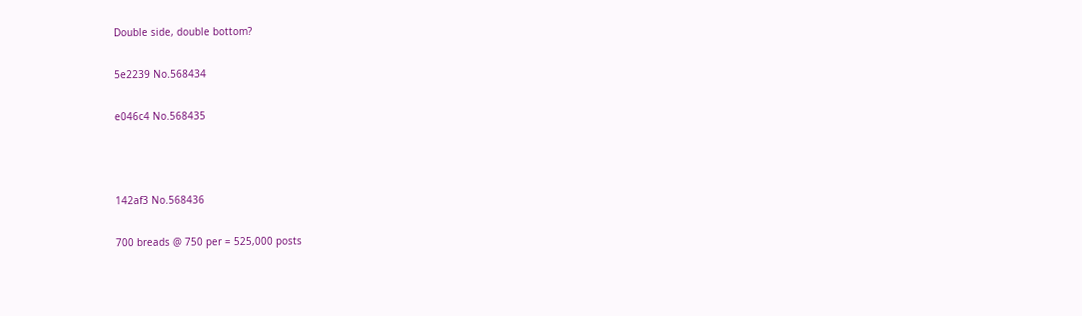Double side, double bottom?

5e2239 No.568434

e046c4 No.568435



142af3 No.568436

700 breads @ 750 per = 525,000 posts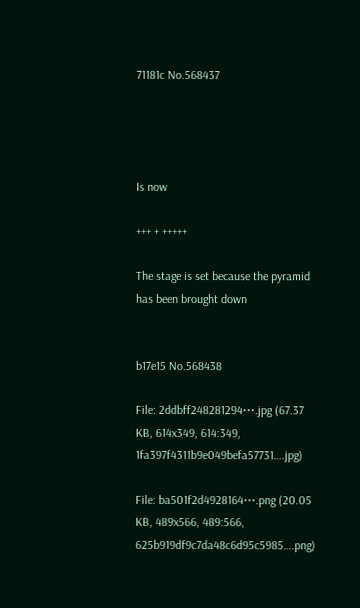71181c No.568437




Is now

+++ + +++++

The stage is set because the pyramid has been brought down


b17e15 No.568438

File: 2ddbff248281294⋯.jpg (67.37 KB, 614x349, 614:349, 1fa397f4311b9e049befa57731….jpg)

File: ba501f2d4928164⋯.png (20.05 KB, 489x566, 489:566, 625b919df9c7da48c6d95c5985….png)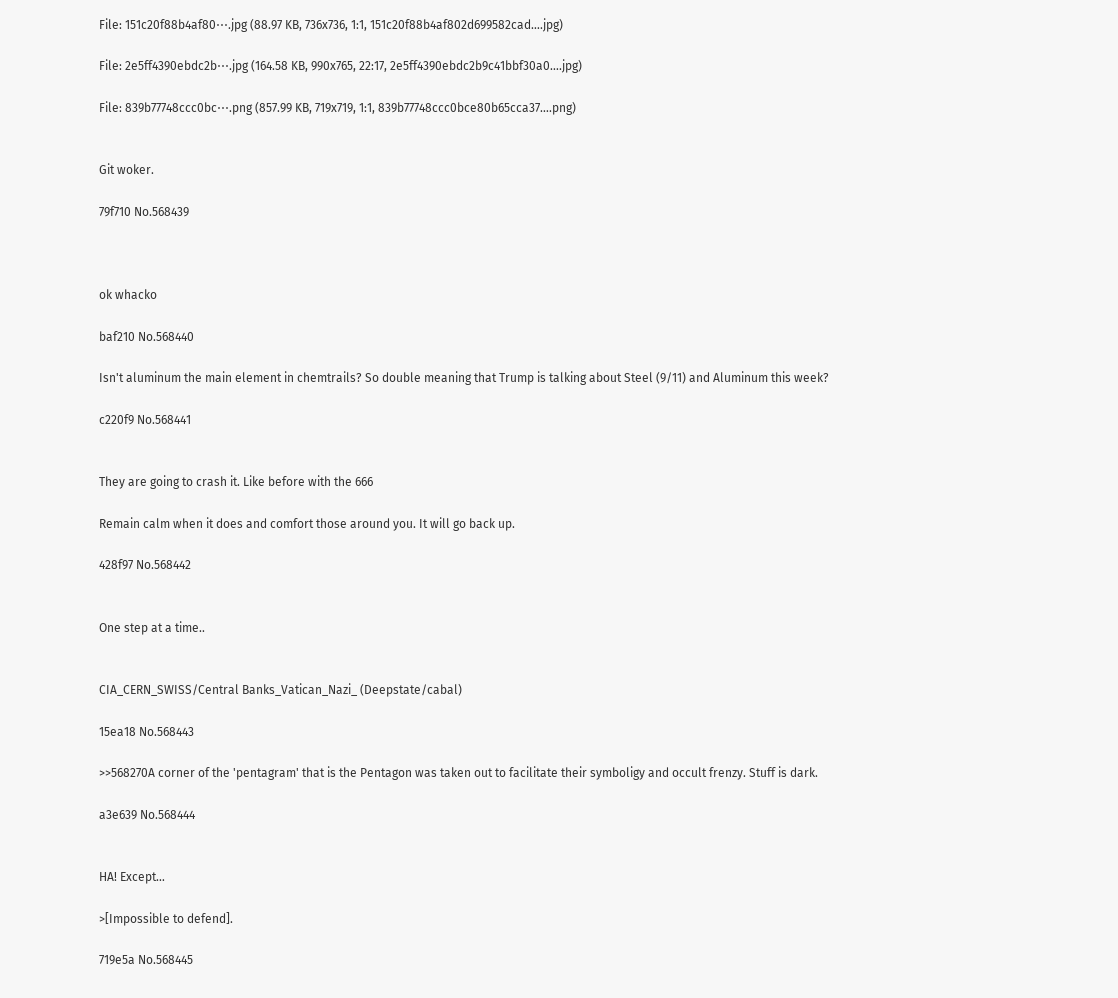File: 151c20f88b4af80⋯.jpg (88.97 KB, 736x736, 1:1, 151c20f88b4af802d699582cad….jpg)

File: 2e5ff4390ebdc2b⋯.jpg (164.58 KB, 990x765, 22:17, 2e5ff4390ebdc2b9c41bbf30a0….jpg)

File: 839b77748ccc0bc⋯.png (857.99 KB, 719x719, 1:1, 839b77748ccc0bce80b65cca37….png)


Git woker.

79f710 No.568439



ok whacko

baf210 No.568440

Isn't aluminum the main element in chemtrails? So double meaning that Trump is talking about Steel (9/11) and Aluminum this week?

c220f9 No.568441


They are going to crash it. Like before with the 666

Remain calm when it does and comfort those around you. It will go back up.

428f97 No.568442


One step at a time..


CIA_CERN_SWISS/Central Banks_Vatican_Nazi_ (Deepstate/cabal)

15ea18 No.568443

>>568270A corner of the 'pentagram' that is the Pentagon was taken out to facilitate their symboligy and occult frenzy. Stuff is dark.

a3e639 No.568444


HA! Except…

>[Impossible to defend].

719e5a No.568445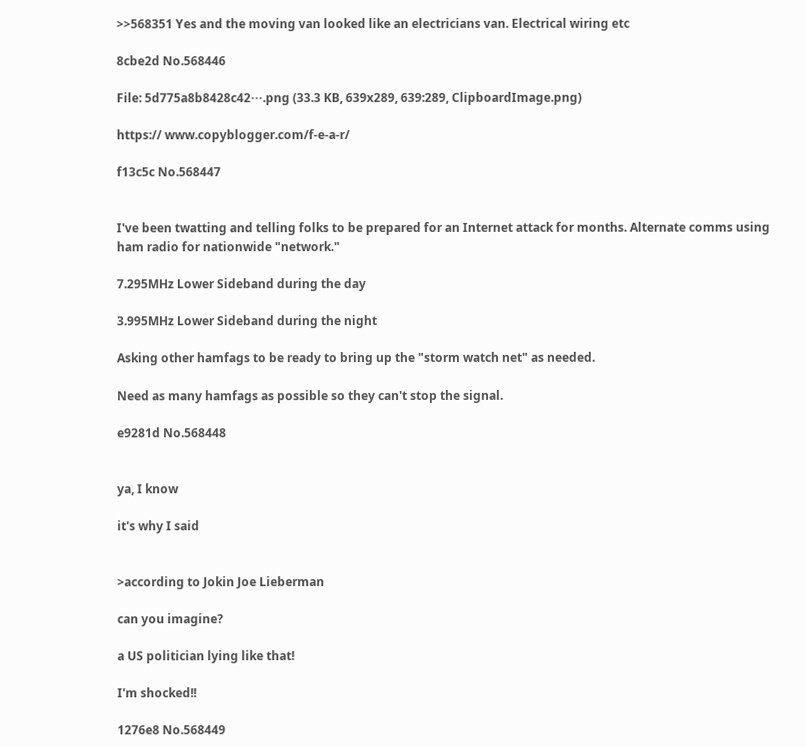>>568351 Yes and the moving van looked like an electricians van. Electrical wiring etc

8cbe2d No.568446

File: 5d775a8b8428c42⋯.png (33.3 KB, 639x289, 639:289, ClipboardImage.png)

https:// www.copyblogger.com/f-e-a-r/

f13c5c No.568447


I've been twatting and telling folks to be prepared for an Internet attack for months. Alternate comms using ham radio for nationwide "network."

7.295MHz Lower Sideband during the day

3.995MHz Lower Sideband during the night

Asking other hamfags to be ready to bring up the "storm watch net" as needed.

Need as many hamfags as possible so they can't stop the signal.

e9281d No.568448


ya, I know

it's why I said


>according to Jokin Joe Lieberman

can you imagine?

a US politician lying like that!

I'm shocked!!

1276e8 No.568449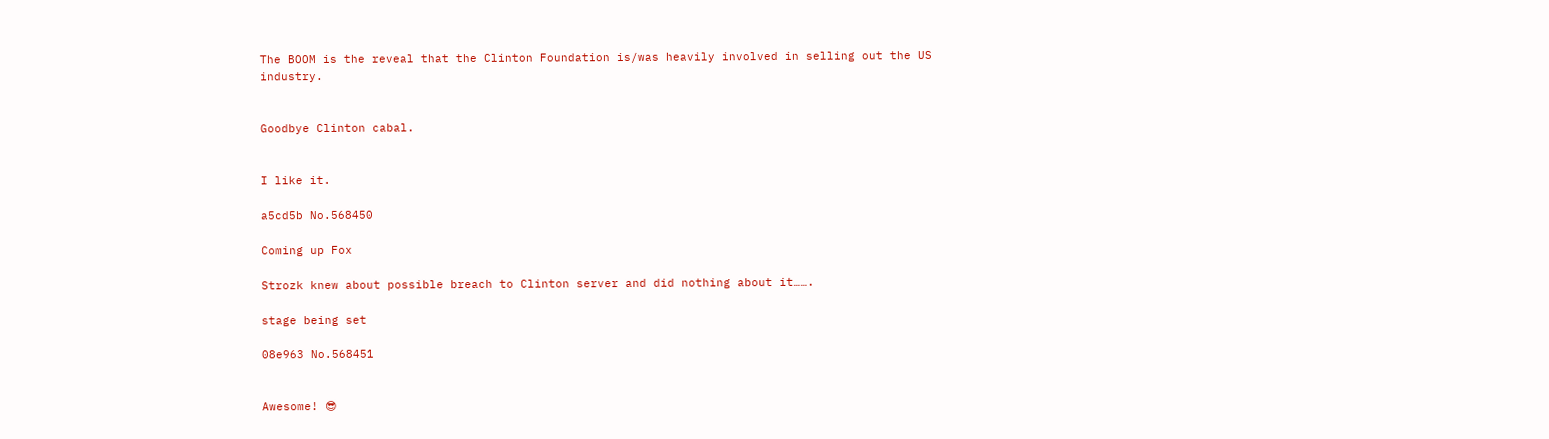The BOOM is the reveal that the Clinton Foundation is/was heavily involved in selling out the US industry.


Goodbye Clinton cabal.


I like it.

a5cd5b No.568450

Coming up Fox

Strozk knew about possible breach to Clinton server and did nothing about it…….

stage being set

08e963 No.568451


Awesome! 😎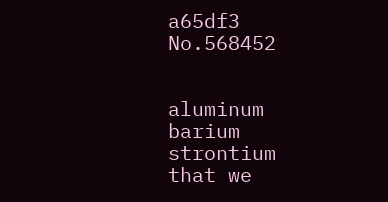a65df3 No.568452


aluminum barium strontium that we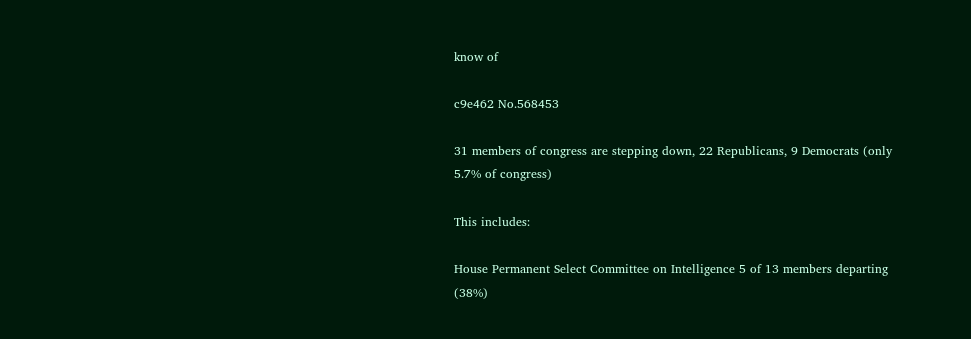know of

c9e462 No.568453

31 members of congress are stepping down, 22 Republicans, 9 Democrats (only 5.7% of congress)

This includes:

House Permanent Select Committee on Intelligence 5 of 13 members departing (38%)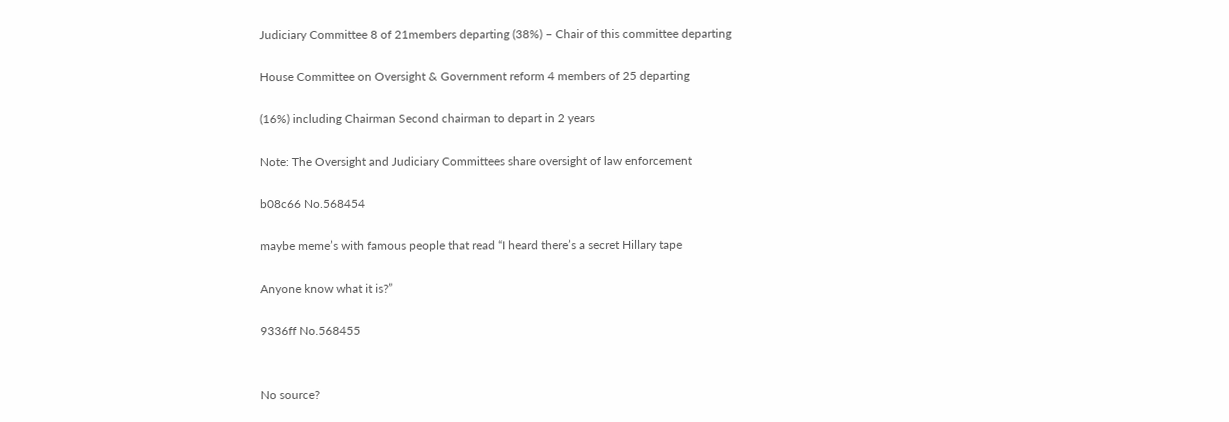Judiciary Committee 8 of 21members departing (38%) – Chair of this committee departing

House Committee on Oversight & Government reform 4 members of 25 departing

(16%) including Chairman Second chairman to depart in 2 years

Note: The Oversight and Judiciary Committees share oversight of law enforcement

b08c66 No.568454

maybe meme’s with famous people that read “I heard there’s a secret Hillary tape

Anyone know what it is?”

9336ff No.568455


No source?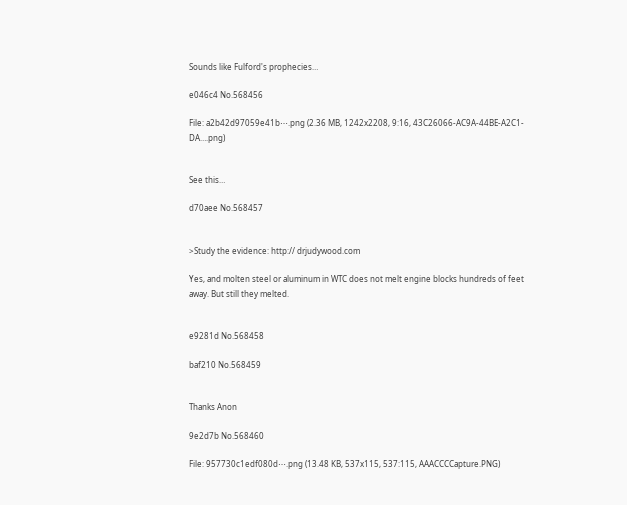Sounds like Fulford's prophecies…

e046c4 No.568456

File: a2b42d97059e41b⋯.png (2.36 MB, 1242x2208, 9:16, 43C26066-AC9A-44BE-A2C1-DA….png)


See this…

d70aee No.568457


>Study the evidence: http:// drjudywood.com

Yes, and molten steel or aluminum in WTC does not melt engine blocks hundreds of feet away. But still they melted.


e9281d No.568458

baf210 No.568459


Thanks Anon

9e2d7b No.568460

File: 957730c1edf080d⋯.png (13.48 KB, 537x115, 537:115, AAACCCCapture.PNG)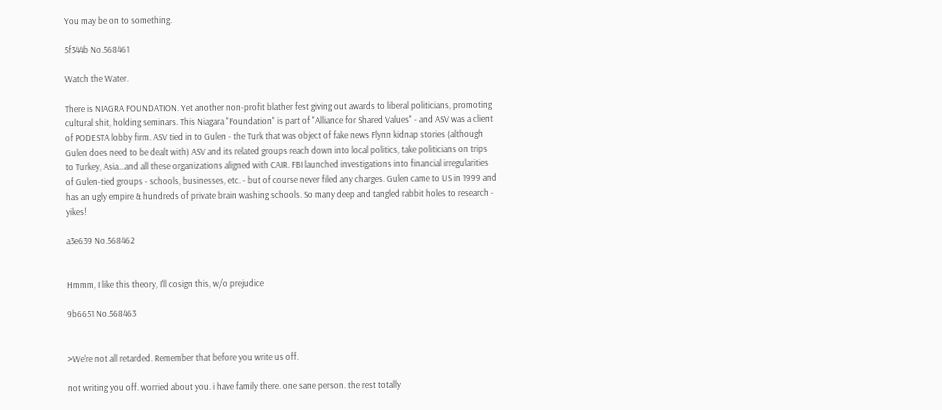You may be on to something.

5f344b No.568461

Watch the Water.

There is NIAGRA FOUNDATION. Yet another non-profit blather fest giving out awards to liberal politicians, promoting cultural shit, holding seminars. This Niagara "Foundation" is part of "Alliance for Shared Values" - and ASV was a client of PODESTA lobby firm. ASV tied in to Gulen - the Turk that was object of fake news Flynn kidnap stories (although Gulen does need to be dealt with) ASV and its related groups reach down into local politics, take politicians on trips to Turkey, Asia…and all these organizations aligned with CAIR. FBI launched investigations into financial irregularities of Gulen-tied groups - schools, businesses, etc. - but of course never filed any charges. Gulen came to US in 1999 and has an ugly empire & hundreds of private brain washing schools. So many deep and tangled rabbit holes to research - yikes!

a3e639 No.568462


Hmmm, I like this theory, I'll cosign this, w/o prejudice

9b6651 No.568463


>We're not all retarded. Remember that before you write us off.

not writing you off. worried about you. i have family there. one sane person. the rest totally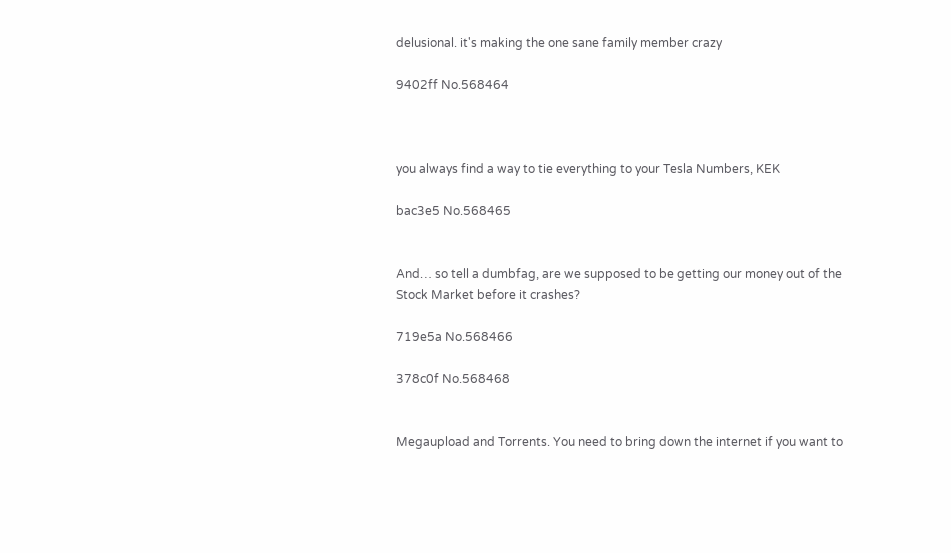delusional. it's making the one sane family member crazy

9402ff No.568464



you always find a way to tie everything to your Tesla Numbers, KEK

bac3e5 No.568465


And… so tell a dumbfag, are we supposed to be getting our money out of the Stock Market before it crashes?

719e5a No.568466

378c0f No.568468


Megaupload and Torrents. You need to bring down the internet if you want to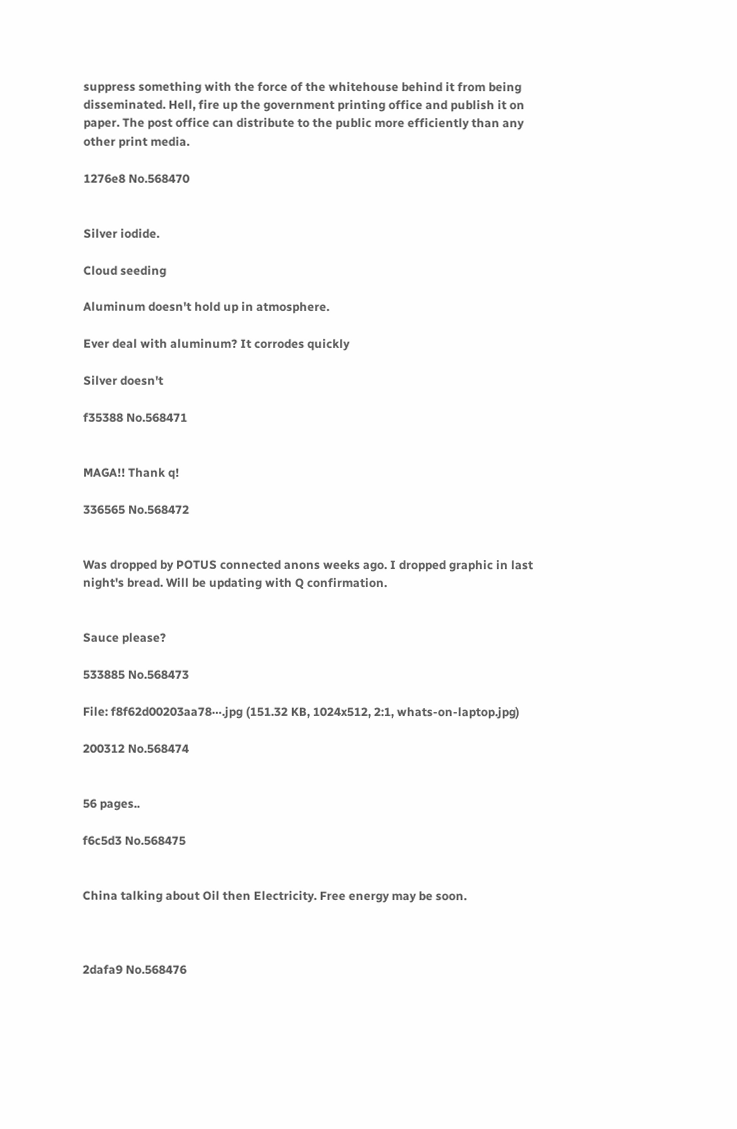suppress something with the force of the whitehouse behind it from being disseminated. Hell, fire up the government printing office and publish it on paper. The post office can distribute to the public more efficiently than any other print media.

1276e8 No.568470


Silver iodide.

Cloud seeding

Aluminum doesn't hold up in atmosphere.

Ever deal with aluminum? It corrodes quickly

Silver doesn't

f35388 No.568471


MAGA!! Thank q!

336565 No.568472


Was dropped by POTUS connected anons weeks ago. I dropped graphic in last night's bread. Will be updating with Q confirmation.


Sauce please?

533885 No.568473

File: f8f62d00203aa78⋯.jpg (151.32 KB, 1024x512, 2:1, whats-on-laptop.jpg)

200312 No.568474


56 pages..

f6c5d3 No.568475


China talking about Oil then Electricity. Free energy may be soon.



2dafa9 No.568476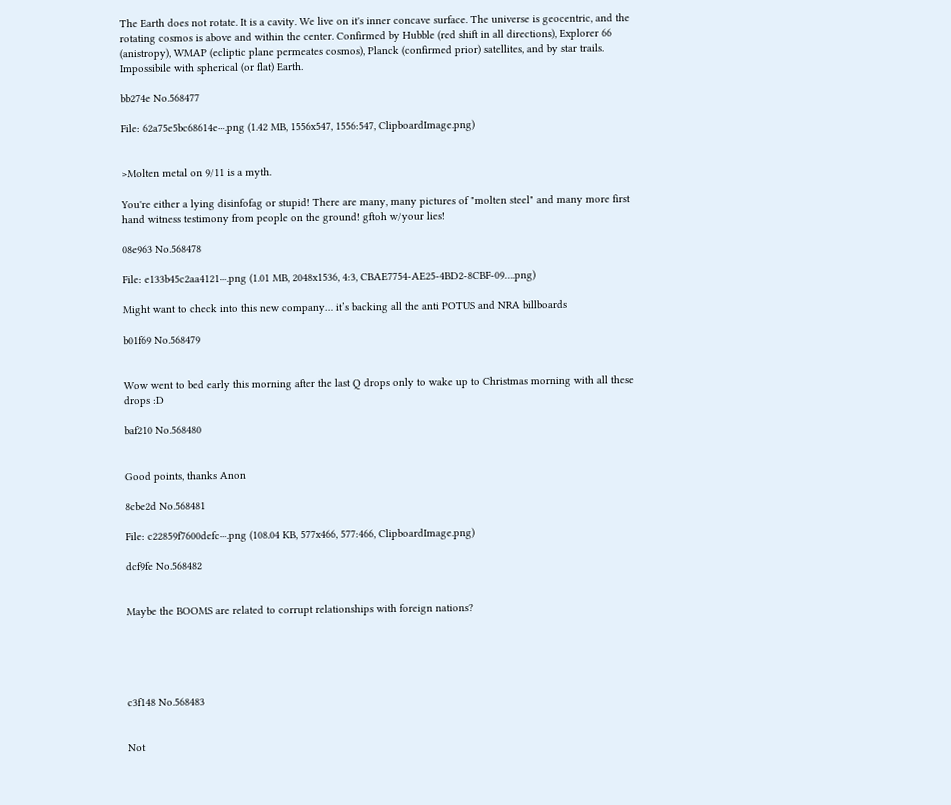The Earth does not rotate. It is a cavity. We live on it's inner concave surface. The universe is geocentric, and the rotating cosmos is above and within the center. Confirmed by Hubble (red shift in all directions), Explorer 66 (anistropy), WMAP (ecliptic plane permeates cosmos), Planck (confirmed prior) satellites, and by star trails. Impossibile with spherical (or flat) Earth.

bb274e No.568477

File: 62a75e5bc68614e⋯.png (1.42 MB, 1556x547, 1556:547, ClipboardImage.png)


>Molten metal on 9/11 is a myth.

You're either a lying disinfofag or stupid! There are many, many pictures of "molten steel" and many more first hand witness testimony from people on the ground! gftoh w/your lies!

08e963 No.568478

File: e133b45c2aa4121⋯.png (1.01 MB, 2048x1536, 4:3, CBAE7754-AE25-4BD2-8CBF-09….png)

Might want to check into this new company… it’s backing all the anti POTUS and NRA billboards

b01f69 No.568479


Wow went to bed early this morning after the last Q drops only to wake up to Christmas morning with all these drops :D

baf210 No.568480


Good points, thanks Anon

8cbe2d No.568481

File: c22859f7600defc⋯.png (108.04 KB, 577x466, 577:466, ClipboardImage.png)

dcf9fe No.568482


Maybe the BOOMS are related to corrupt relationships with foreign nations?





c3f148 No.568483


Not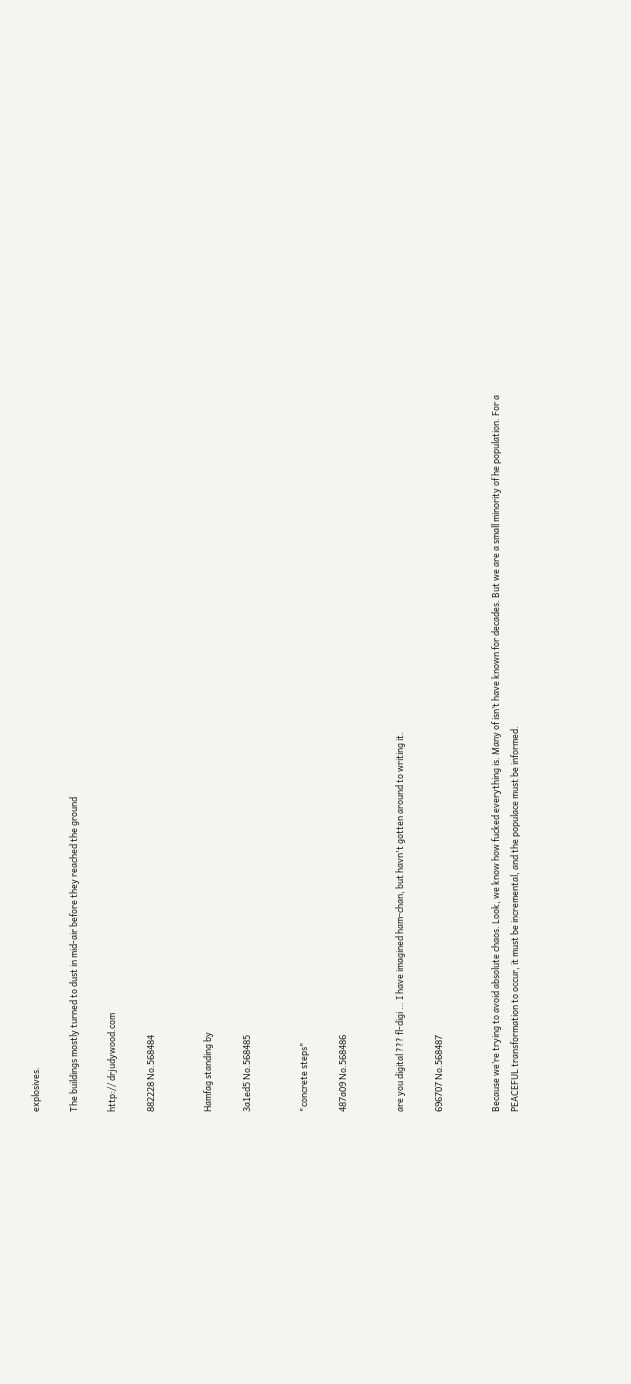explosives.

The buildings mostly turned to dust in mid-air before they reached the ground

http:// drjudywood.com

882228 No.568484


Hamfag standing by

3a1ed5 No.568485


"concrete steps"

487a09 No.568486


are you digital ??? fl-digi … I have imagined ham-chan, but havn't gotten around to writing it.

696707 No.568487


Because we’re trying to avoid absolute chaos. Look, we know how fucked everything is. Many of isn’t have known for decades. But we are a small minority of he population. For a PEACEFUL transformation to occur, it must be incremental, and the populace must be informed.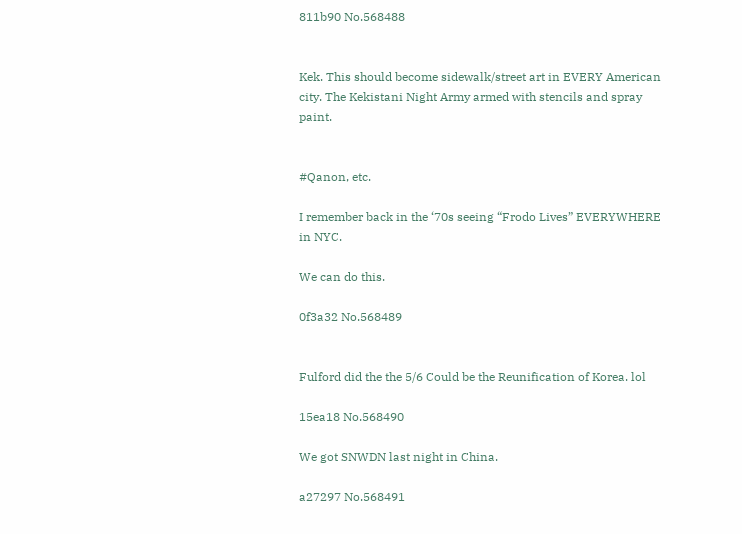811b90 No.568488


Kek. This should become sidewalk/street art in EVERY American city. The Kekistani Night Army armed with stencils and spray paint.


#Qanon, etc.

I remember back in the ‘70s seeing “Frodo Lives” EVERYWHERE in NYC.

We can do this.

0f3a32 No.568489


Fulford did the the 5/6 Could be the Reunification of Korea. lol

15ea18 No.568490

We got SNWDN last night in China.

a27297 No.568491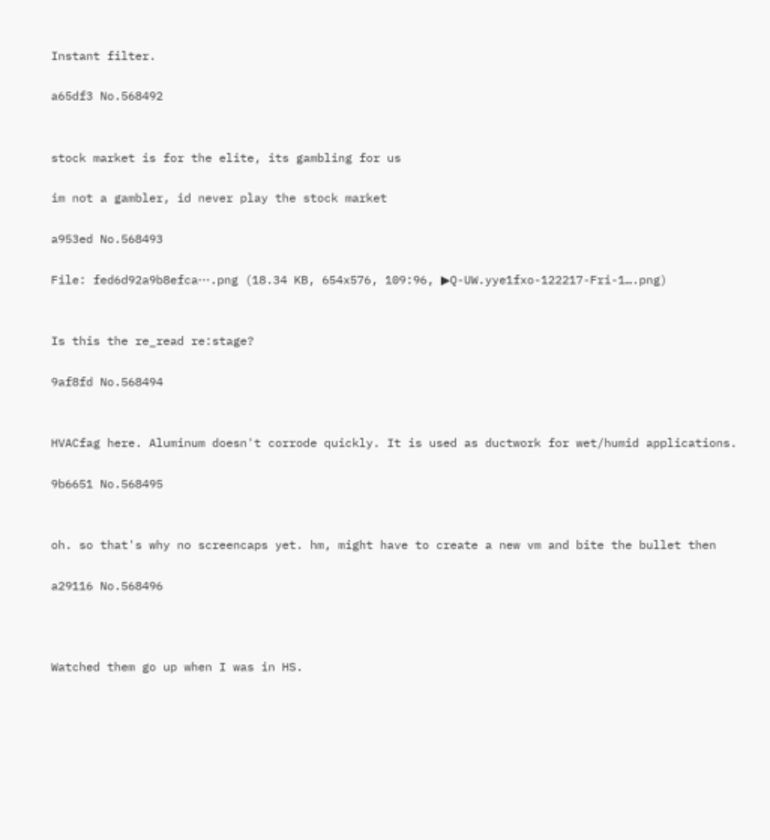Instant filter.

a65df3 No.568492


stock market is for the elite, its gambling for us

im not a gambler, id never play the stock market

a953ed No.568493

File: fed6d92a9b8efca⋯.png (18.34 KB, 654x576, 109:96, ▶Q-UW.yye1fxo-122217-Fri-1….png)


Is this the re_read re:stage?

9af8fd No.568494


HVACfag here. Aluminum doesn't corrode quickly. It is used as ductwork for wet/humid applications.

9b6651 No.568495


oh. so that's why no screencaps yet. hm, might have to create a new vm and bite the bullet then

a29116 No.568496



Watched them go up when I was in HS.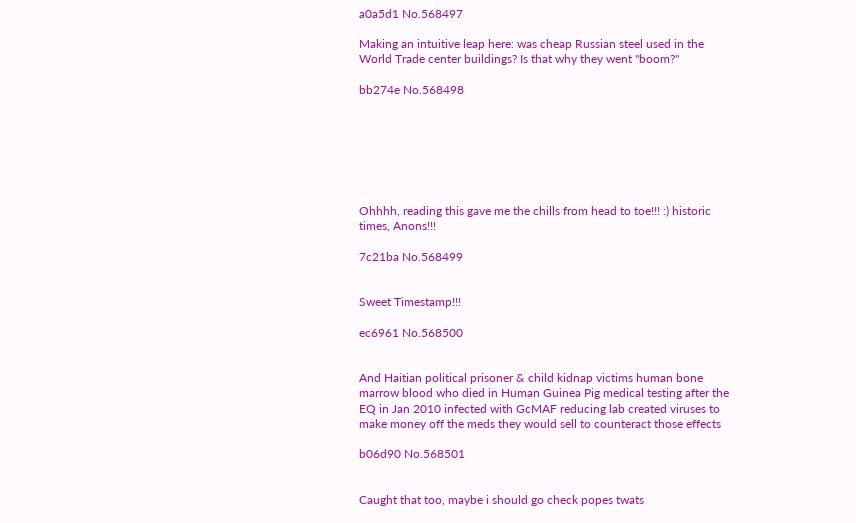a0a5d1 No.568497

Making an intuitive leap here: was cheap Russian steel used in the World Trade center buildings? Is that why they went "boom?"

bb274e No.568498







Ohhhh, reading this gave me the chills from head to toe!!! :) historic times, Anons!!!

7c21ba No.568499


Sweet Timestamp!!!

ec6961 No.568500


And Haitian political prisoner & child kidnap victims human bone marrow blood who died in Human Guinea Pig medical testing after the EQ in Jan 2010 infected with GcMAF reducing lab created viruses to make money off the meds they would sell to counteract those effects

b06d90 No.568501


Caught that too, maybe i should go check popes twats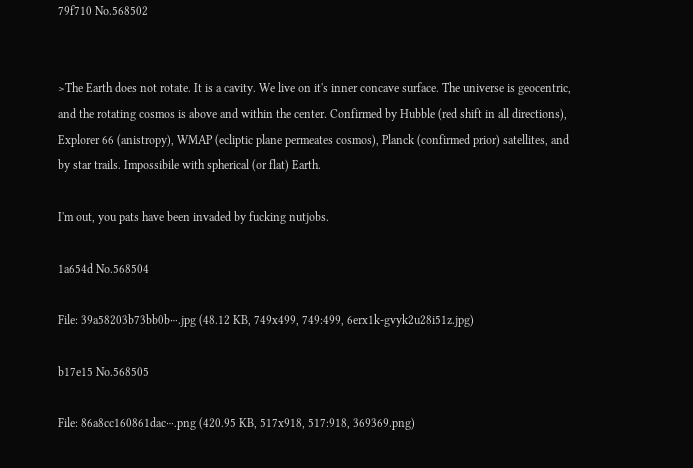79f710 No.568502


>The Earth does not rotate. It is a cavity. We live on it's inner concave surface. The universe is geocentric, and the rotating cosmos is above and within the center. Confirmed by Hubble (red shift in all directions), Explorer 66 (anistropy), WMAP (ecliptic plane permeates cosmos), Planck (confirmed prior) satellites, and by star trails. Impossibile with spherical (or flat) Earth.

I'm out, you pats have been invaded by fucking nutjobs.

1a654d No.568504

File: 39a58203b73bb0b⋯.jpg (48.12 KB, 749x499, 749:499, 6erx1k-gvyk2u28i51z.jpg)

b17e15 No.568505

File: 86a8cc160861dac⋯.png (420.95 KB, 517x918, 517:918, 369369.png)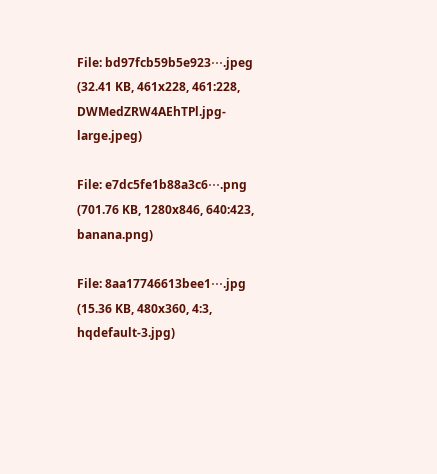File: bd97fcb59b5e923⋯.jpeg (32.41 KB, 461x228, 461:228, DWMedZRW4AEhTPl.jpg-large.jpeg)

File: e7dc5fe1b88a3c6⋯.png (701.76 KB, 1280x846, 640:423, banana.png)

File: 8aa17746613bee1⋯.jpg (15.36 KB, 480x360, 4:3, hqdefault-3.jpg)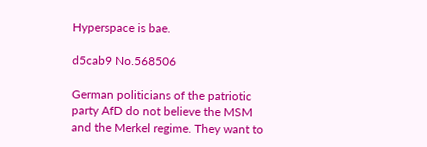Hyperspace is bae.

d5cab9 No.568506

German politicians of the patriotic party AfD do not believe the MSM and the Merkel regime. They want to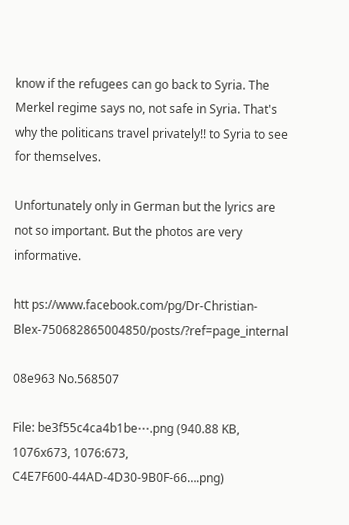know if the refugees can go back to Syria. The Merkel regime says no, not safe in Syria. That's why the politicans travel privately!! to Syria to see for themselves.

Unfortunately only in German but the lyrics are not so important. But the photos are very informative.

htt ps://www.facebook.com/pg/Dr-Christian-Blex-750682865004850/posts/?ref=page_internal

08e963 No.568507

File: be3f55c4ca4b1be⋯.png (940.88 KB, 1076x673, 1076:673, C4E7F600-44AD-4D30-9B0F-66….png)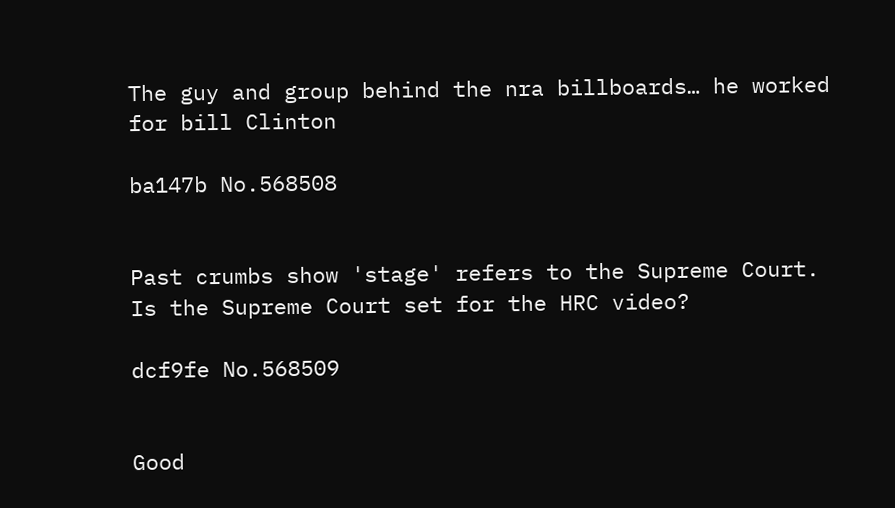The guy and group behind the nra billboards… he worked for bill Clinton

ba147b No.568508


Past crumbs show 'stage' refers to the Supreme Court. Is the Supreme Court set for the HRC video?

dcf9fe No.568509


Good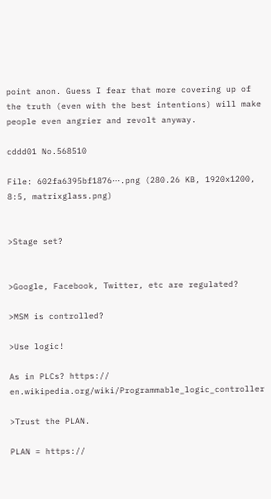point anon. Guess I fear that more covering up of the truth (even with the best intentions) will make people even angrier and revolt anyway.

cddd01 No.568510

File: 602fa6395bf1876⋯.png (280.26 KB, 1920x1200, 8:5, matrixglass.png)


>Stage set?


>Google, Facebook, Twitter, etc are regulated?

>MSM is controlled?

>Use logic!

As in PLCs? https:// en.wikipedia.org/wiki/Programmable_logic_controller

>Trust the PLAN.

PLAN = https://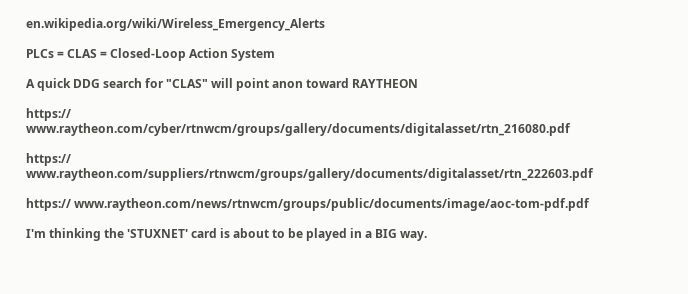en.wikipedia.org/wiki/Wireless_Emergency_Alerts

PLCs = CLAS = Closed-Loop Action System

A quick DDG search for "CLAS" will point anon toward RAYTHEON

https:// www.raytheon.com/cyber/rtnwcm/groups/gallery/documents/digitalasset/rtn_216080.pdf

https:// www.raytheon.com/suppliers/rtnwcm/groups/gallery/documents/digitalasset/rtn_222603.pdf

https:// www.raytheon.com/news/rtnwcm/groups/public/documents/image/aoc-tom-pdf.pdf

I'm thinking the 'STUXNET' card is about to be played in a BIG way.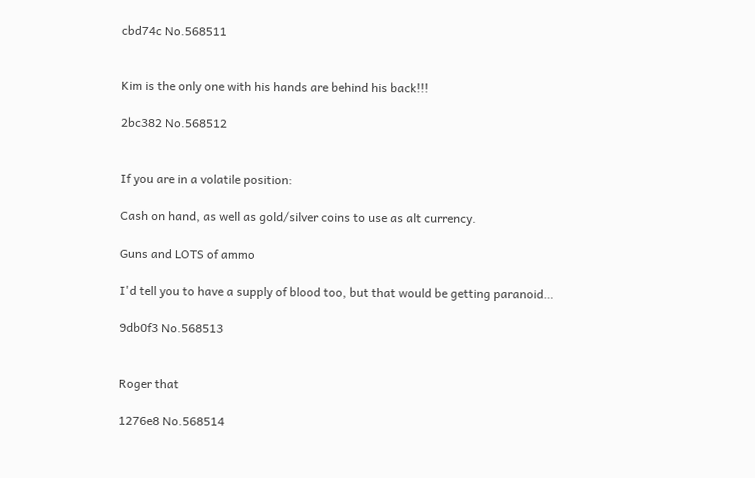cbd74c No.568511


Kim is the only one with his hands are behind his back!!!

2bc382 No.568512


If you are in a volatile position:

Cash on hand, as well as gold/silver coins to use as alt currency.

Guns and LOTS of ammo

I'd tell you to have a supply of blood too, but that would be getting paranoid…

9db0f3 No.568513


Roger that

1276e8 No.568514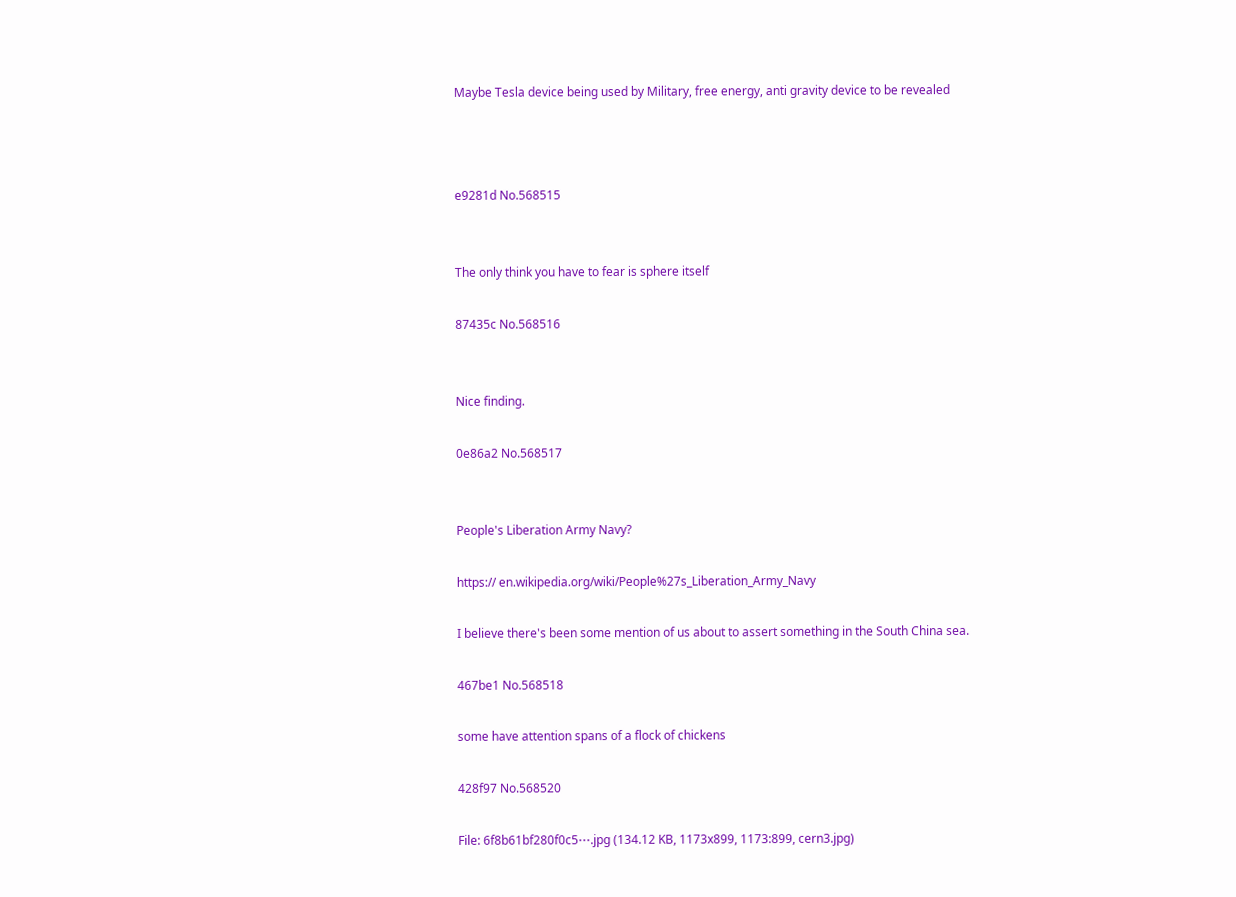Maybe Tesla device being used by Military, free energy, anti gravity device to be revealed



e9281d No.568515


The only think you have to fear is sphere itself

87435c No.568516


Nice finding.

0e86a2 No.568517


People's Liberation Army Navy?

https:// en.wikipedia.org/wiki/People%27s_Liberation_Army_Navy

I believe there's been some mention of us about to assert something in the South China sea.

467be1 No.568518

some have attention spans of a flock of chickens

428f97 No.568520

File: 6f8b61bf280f0c5⋯.jpg (134.12 KB, 1173x899, 1173:899, cern3.jpg)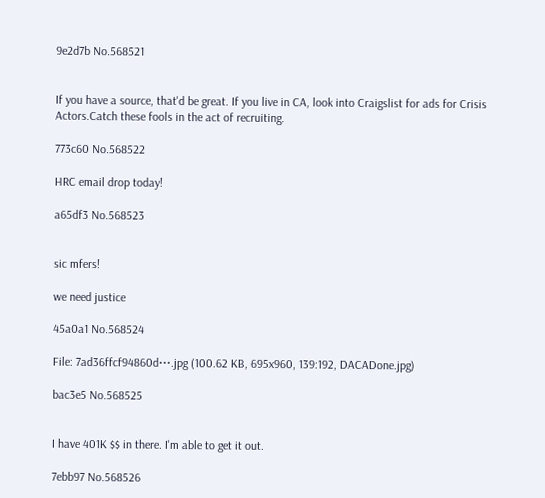9e2d7b No.568521


If you have a source, that'd be great. If you live in CA, look into Craigslist for ads for Crisis Actors.Catch these fools in the act of recruiting.

773c60 No.568522

HRC email drop today!

a65df3 No.568523


sic mfers!

we need justice

45a0a1 No.568524

File: 7ad36ffcf94860d⋯.jpg (100.62 KB, 695x960, 139:192, DACADone.jpg)

bac3e5 No.568525


I have 401K $$ in there. I'm able to get it out.

7ebb97 No.568526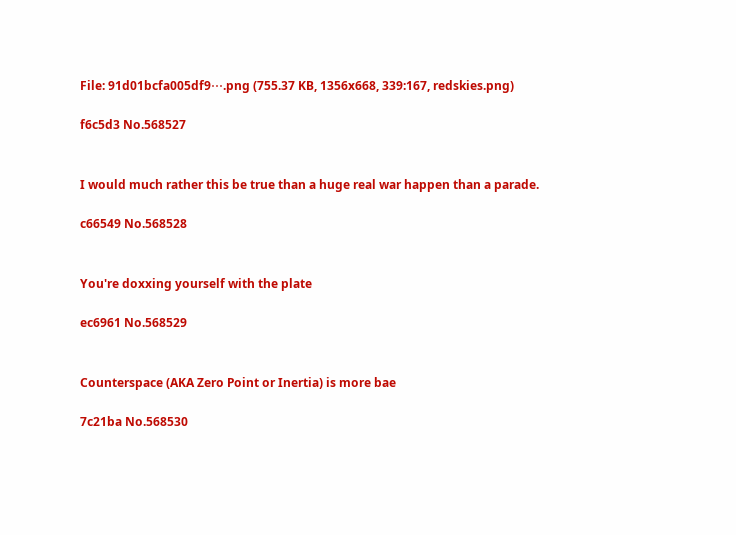File: 91d01bcfa005df9⋯.png (755.37 KB, 1356x668, 339:167, redskies.png)

f6c5d3 No.568527


I would much rather this be true than a huge real war happen than a parade.

c66549 No.568528


You're doxxing yourself with the plate

ec6961 No.568529


Counterspace (AKA Zero Point or Inertia) is more bae

7c21ba No.568530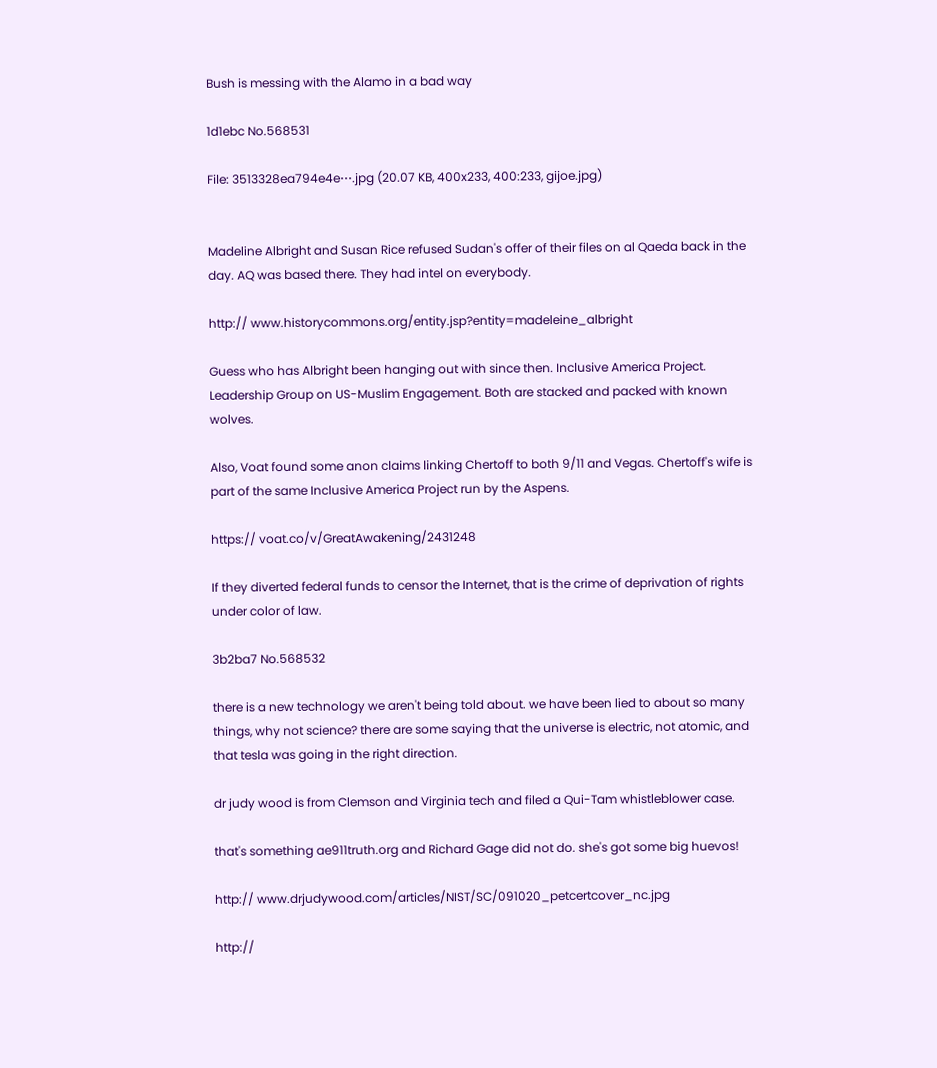Bush is messing with the Alamo in a bad way

1d1ebc No.568531

File: 3513328ea794e4e⋯.jpg (20.07 KB, 400x233, 400:233, gijoe.jpg)


Madeline Albright and Susan Rice refused Sudan's offer of their files on al Qaeda back in the day. AQ was based there. They had intel on everybody.

http:// www.historycommons.org/entity.jsp?entity=madeleine_albright

Guess who has Albright been hanging out with since then. Inclusive America Project. Leadership Group on US-Muslim Engagement. Both are stacked and packed with known wolves.

Also, Voat found some anon claims linking Chertoff to both 9/11 and Vegas. Chertoff's wife is part of the same Inclusive America Project run by the Aspens.

https:// voat.co/v/GreatAwakening/2431248

If they diverted federal funds to censor the Internet, that is the crime of deprivation of rights under color of law.

3b2ba7 No.568532

there is a new technology we aren't being told about. we have been lied to about so many things, why not science? there are some saying that the universe is electric, not atomic, and that tesla was going in the right direction.

dr judy wood is from Clemson and Virginia tech and filed a Qui-Tam whistleblower case.

that's something ae911truth.org and Richard Gage did not do. she's got some big huevos!

http:// www.drjudywood.com/articles/NIST/SC/091020_petcertcover_nc.jpg

http://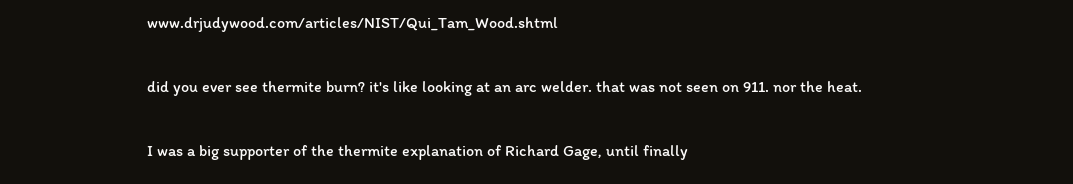www.drjudywood.com/articles/NIST/Qui_Tam_Wood.shtml

did you ever see thermite burn? it's like looking at an arc welder. that was not seen on 911. nor the heat.

I was a big supporter of the thermite explanation of Richard Gage, until finally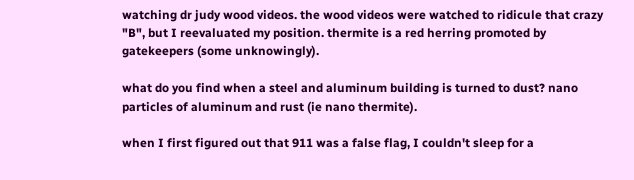watching dr judy wood videos. the wood videos were watched to ridicule that crazy "B", but I reevaluated my position. thermite is a red herring promoted by gatekeepers (some unknowingly).

what do you find when a steel and aluminum building is turned to dust? nano particles of aluminum and rust (ie nano thermite).

when I first figured out that 911 was a false flag, I couldn't sleep for a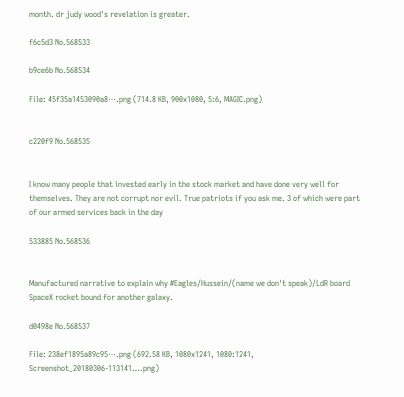month. dr judy wood's revelation is greater.

f6c5d3 No.568533

b9ce6b No.568534

File: 45f35a1453090a8⋯.png (714.8 KB, 900x1080, 5:6, MAGIC.png)


c220f9 No.568535


I know many people that invested early in the stock market and have done very well for themselves. They are not corrupt nor evil. True patriots if you ask me. 3 of which were part of our armed services back in the day

533885 No.568536


Manufactured narrative to explain why #Eagles/Hussein/(name we don't speak)/LdR board SpaceX rocket bound for another galaxy.

d0498e No.568537

File: 238ef1895a89c95⋯.png (692.58 KB, 1080x1241, 1080:1241, Screenshot_20180306-113141….png)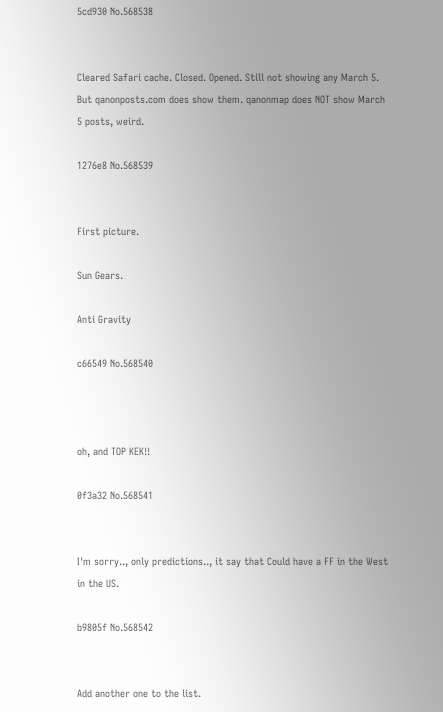5cd930 No.568538


Cleared Safari cache. Closed. Opened. Still not showing any March 5. But qanonposts.com does show them. qanonmap does NOT show March 5 posts, weird.

1276e8 No.568539


First picture.

Sun Gears.

Anti Gravity

c66549 No.568540



oh, and TOP KEK!!

0f3a32 No.568541


I'm sorry.., only predictions.., it say that Could have a FF in the West in the US.

b9805f No.568542


Add another one to the list.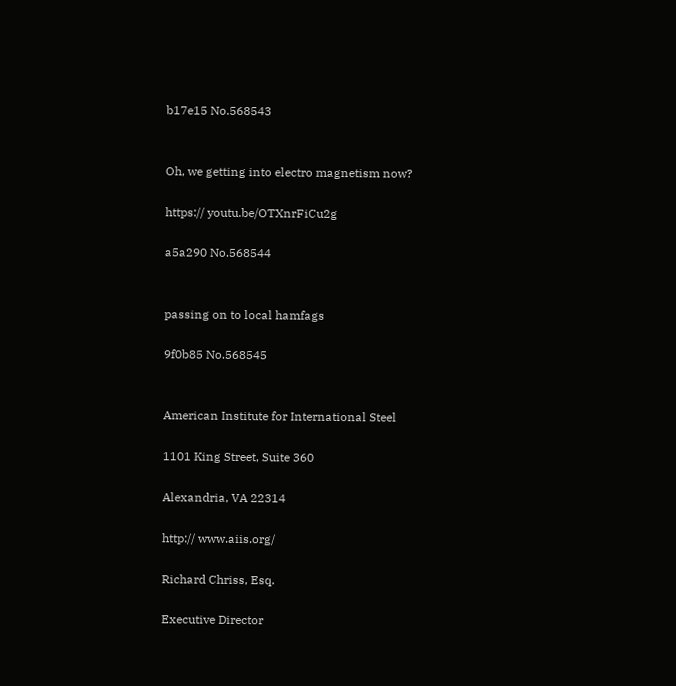b17e15 No.568543


Oh, we getting into electro magnetism now?

https:// youtu.be/OTXnrFiCu2g

a5a290 No.568544


passing on to local hamfags

9f0b85 No.568545


American Institute for International Steel

1101 King Street, Suite 360

Alexandria, VA 22314

http:// www.aiis.org/

Richard Chriss, Esq.

Executive Director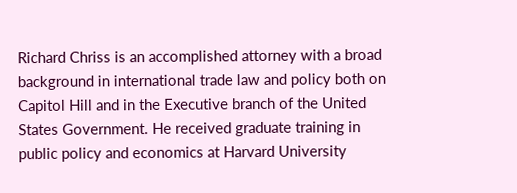Richard Chriss is an accomplished attorney with a broad background in international trade law and policy both on Capitol Hill and in the Executive branch of the United States Government. He received graduate training in public policy and economics at Harvard University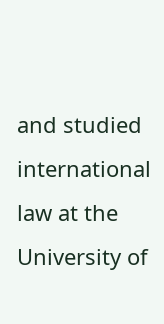and studied international law at the University of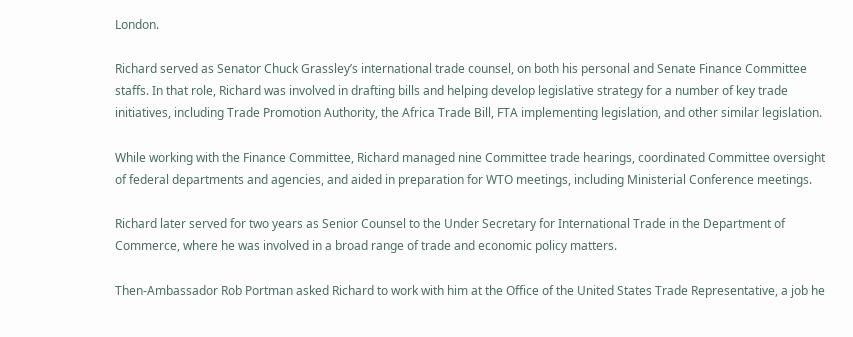London.

Richard served as Senator Chuck Grassley’s international trade counsel, on both his personal and Senate Finance Committee staffs. In that role, Richard was involved in drafting bills and helping develop legislative strategy for a number of key trade initiatives, including Trade Promotion Authority, the Africa Trade Bill, FTA implementing legislation, and other similar legislation.

While working with the Finance Committee, Richard managed nine Committee trade hearings, coordinated Committee oversight of federal departments and agencies, and aided in preparation for WTO meetings, including Ministerial Conference meetings.

Richard later served for two years as Senior Counsel to the Under Secretary for International Trade in the Department of Commerce, where he was involved in a broad range of trade and economic policy matters.

Then-Ambassador Rob Portman asked Richard to work with him at the Office of the United States Trade Representative, a job he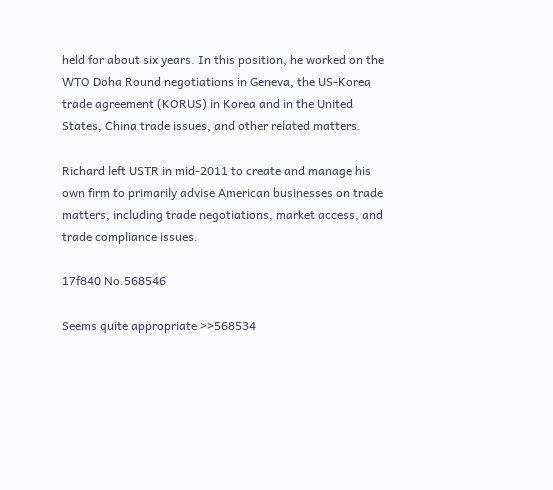held for about six years. In this position, he worked on the WTO Doha Round negotiations in Geneva, the US-Korea trade agreement (KORUS) in Korea and in the United States, China trade issues, and other related matters.

Richard left USTR in mid-2011 to create and manage his own firm to primarily advise American businesses on trade matters, including trade negotiations, market access, and trade compliance issues.

17f840 No.568546

Seems quite appropriate >>568534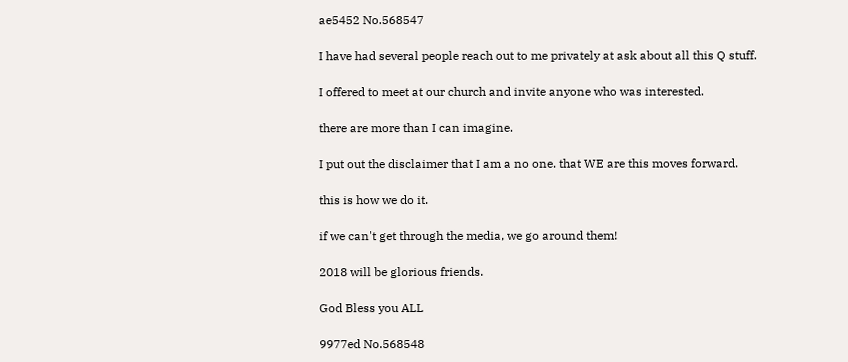ae5452 No.568547

I have had several people reach out to me privately at ask about all this Q stuff.

I offered to meet at our church and invite anyone who was interested.

there are more than I can imagine.

I put out the disclaimer that I am a no one. that WE are this moves forward.

this is how we do it.

if we can't get through the media, we go around them!

2018 will be glorious friends.

God Bless you ALL

9977ed No.568548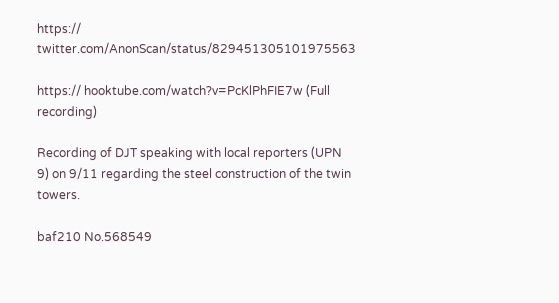https:// twitter.com/AnonScan/status/829451305101975563

https:// hooktube.com/watch?v=PcKlPhFIE7w (Full recording)

Recording of DJT speaking with local reporters (UPN 9) on 9/11 regarding the steel construction of the twin towers.

baf210 No.568549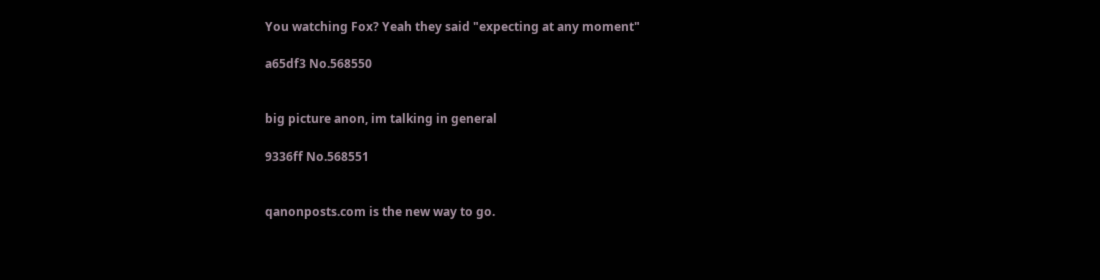You watching Fox? Yeah they said "expecting at any moment"

a65df3 No.568550


big picture anon, im talking in general

9336ff No.568551


qanonposts.com is the new way to go.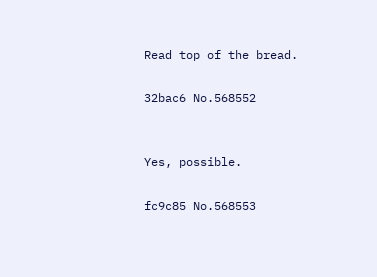Read top of the bread.

32bac6 No.568552


Yes, possible.

fc9c85 No.568553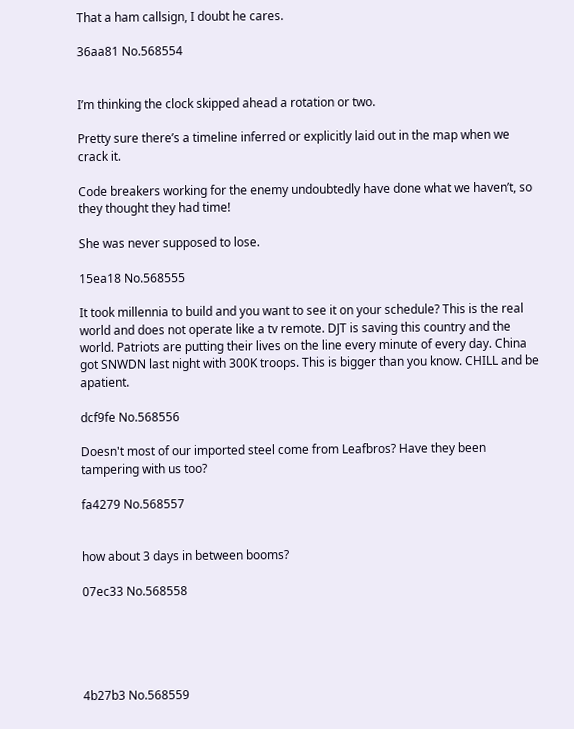That a ham callsign, I doubt he cares.

36aa81 No.568554


I’m thinking the clock skipped ahead a rotation or two.

Pretty sure there’s a timeline inferred or explicitly laid out in the map when we crack it.

Code breakers working for the enemy undoubtedly have done what we haven’t, so they thought they had time!

She was never supposed to lose.

15ea18 No.568555

It took millennia to build and you want to see it on your schedule? This is the real world and does not operate like a tv remote. DJT is saving this country and the world. Patriots are putting their lives on the line every minute of every day. China got SNWDN last night with 300K troops. This is bigger than you know. CHILL and be apatient.

dcf9fe No.568556

Doesn't most of our imported steel come from Leafbros? Have they been tampering with us too?

fa4279 No.568557


how about 3 days in between booms?

07ec33 No.568558





4b27b3 No.568559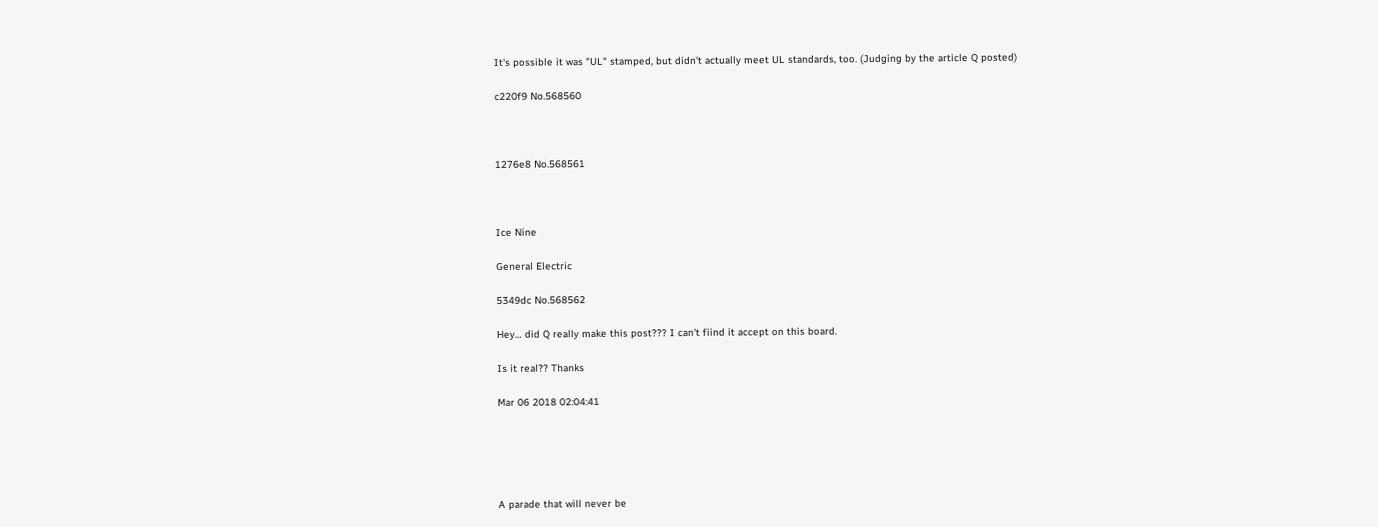It's possible it was "UL" stamped, but didn't actually meet UL standards, too. (Judging by the article Q posted)

c220f9 No.568560



1276e8 No.568561



Ice Nine

General Electric

5349dc No.568562

Hey… did Q really make this post??? I can't fiind it accept on this board.

Is it real?? Thanks

Mar 06 2018 02:04:41





A parade that will never be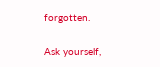forgotten.

Ask yourself,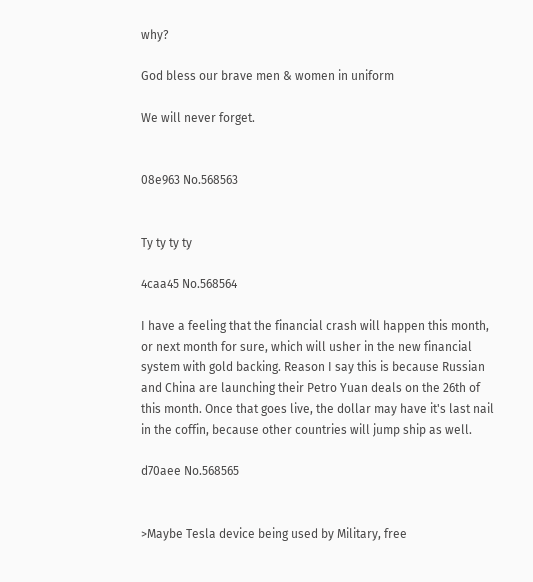why?

God bless our brave men & women in uniform

We will never forget.


08e963 No.568563


Ty ty ty ty

4caa45 No.568564

I have a feeling that the financial crash will happen this month, or next month for sure, which will usher in the new financial system with gold backing. Reason I say this is because Russian and China are launching their Petro Yuan deals on the 26th of this month. Once that goes live, the dollar may have it's last nail in the coffin, because other countries will jump ship as well.

d70aee No.568565


>Maybe Tesla device being used by Military, free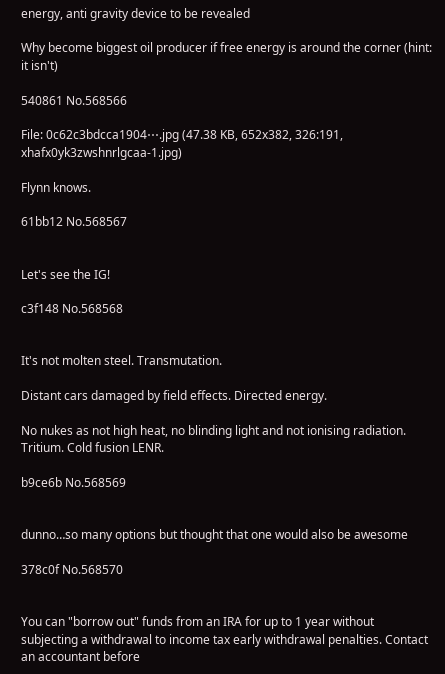energy, anti gravity device to be revealed

Why become biggest oil producer if free energy is around the corner (hint: it isn't)

540861 No.568566

File: 0c62c3bdcca1904⋯.jpg (47.38 KB, 652x382, 326:191, xhafx0yk3zwshnrlgcaa-1.jpg)

Flynn knows.

61bb12 No.568567


Let's see the IG!

c3f148 No.568568


It's not molten steel. Transmutation.

Distant cars damaged by field effects. Directed energy.

No nukes as not high heat, no blinding light and not ionising radiation. Tritium. Cold fusion LENR.

b9ce6b No.568569


dunno…so many options but thought that one would also be awesome

378c0f No.568570


You can "borrow out" funds from an IRA for up to 1 year without subjecting a withdrawal to income tax early withdrawal penalties. Contact an accountant before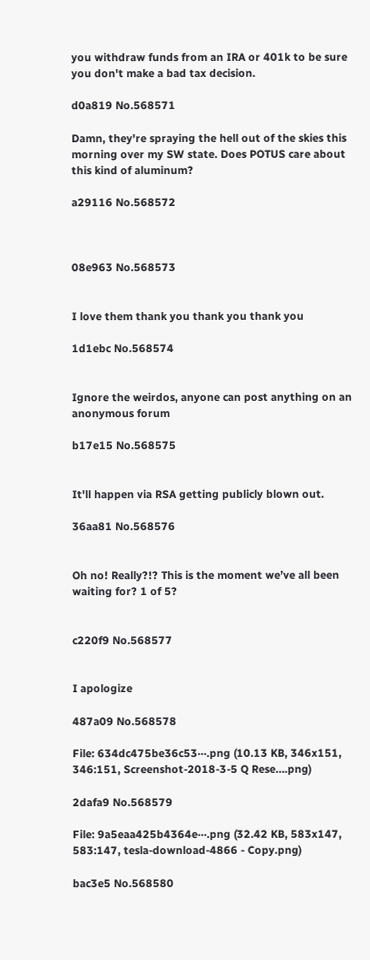you withdraw funds from an IRA or 401k to be sure you don't make a bad tax decision.

d0a819 No.568571

Damn, they're spraying the hell out of the skies this morning over my SW state. Does POTUS care about this kind of aluminum?

a29116 No.568572



08e963 No.568573


I love them thank you thank you thank you

1d1ebc No.568574


Ignore the weirdos, anyone can post anything on an anonymous forum

b17e15 No.568575


It'll happen via RSA getting publicly blown out.

36aa81 No.568576


Oh no! Really?!? This is the moment we’ve all been waiting for? 1 of 5?


c220f9 No.568577


I apologize

487a09 No.568578

File: 634dc475be36c53⋯.png (10.13 KB, 346x151, 346:151, Screenshot-2018-3-5 Q Rese….png)

2dafa9 No.568579

File: 9a5eaa425b4364e⋯.png (32.42 KB, 583x147, 583:147, tesla-download-4866 - Copy.png)

bac3e5 No.568580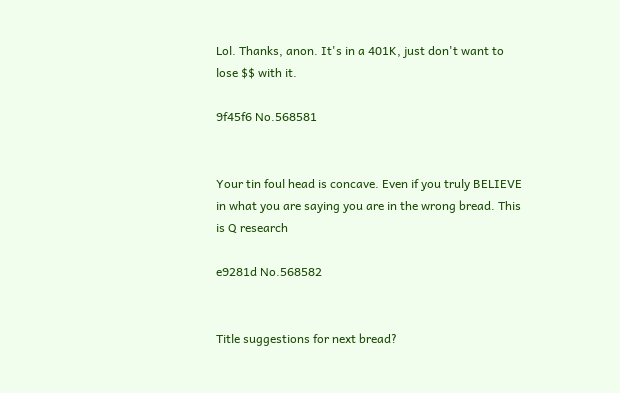Lol. Thanks, anon. It's in a 401K, just don't want to lose $$ with it.

9f45f6 No.568581


Your tin foul head is concave. Even if you truly BELIEVE in what you are saying you are in the wrong bread. This is Q research

e9281d No.568582


Title suggestions for next bread?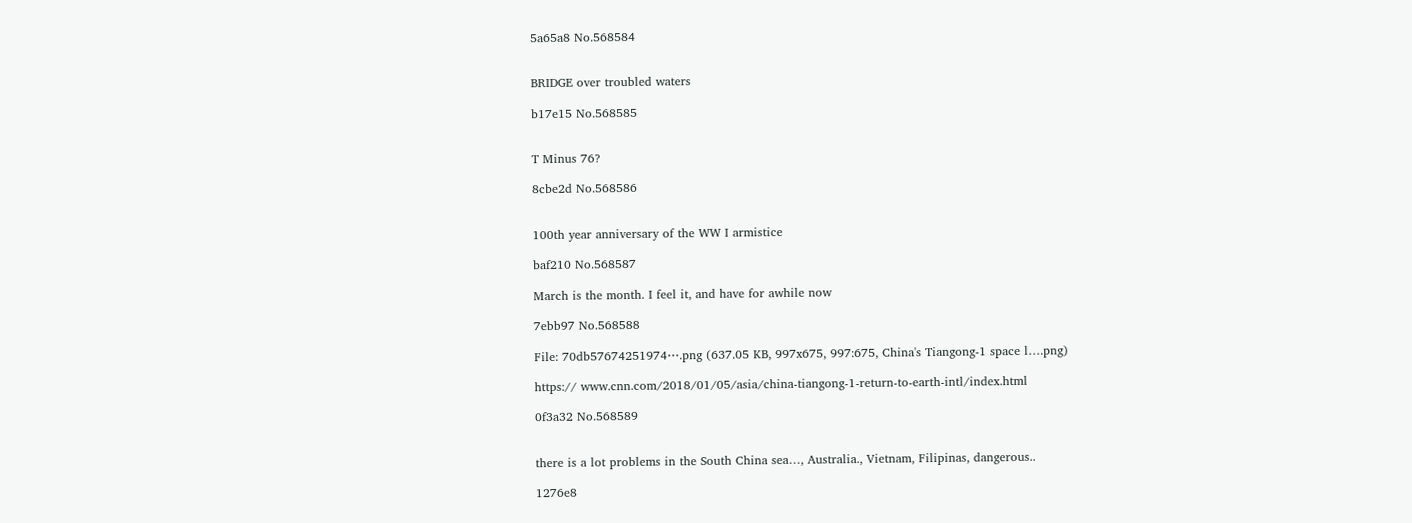5a65a8 No.568584


BRIDGE over troubled waters

b17e15 No.568585


T Minus 76?

8cbe2d No.568586


100th year anniversary of the WW I armistice

baf210 No.568587

March is the month. I feel it, and have for awhile now

7ebb97 No.568588

File: 70db57674251974⋯.png (637.05 KB, 997x675, 997:675, China's Tiangong-1 space l….png)

https:// www.cnn.com/2018/01/05/asia/china-tiangong-1-return-to-earth-intl/index.html

0f3a32 No.568589


there is a lot problems in the South China sea…, Australia., Vietnam, Filipinas, dangerous..

1276e8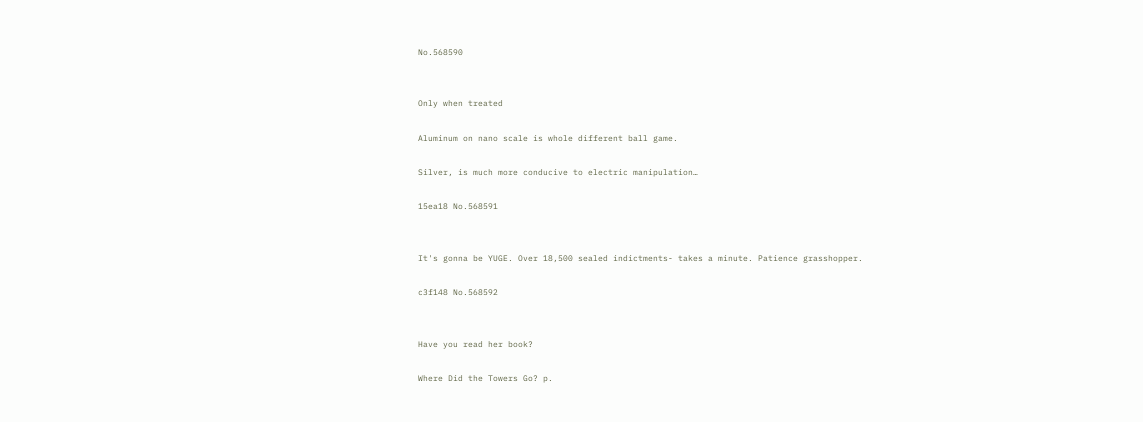No.568590


Only when treated

Aluminum on nano scale is whole different ball game.

Silver, is much more conducive to electric manipulation…

15ea18 No.568591


It's gonna be YUGE. Over 18,500 sealed indictments- takes a minute. Patience grasshopper.

c3f148 No.568592


Have you read her book?

Where Did the Towers Go? p.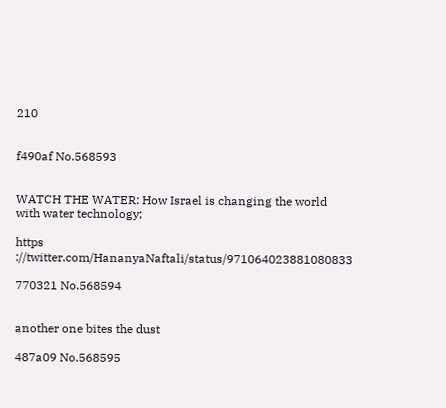210


f490af No.568593


WATCH THE WATER: How Israel is changing the world with water technology;

https ://twitter.com/HananyaNaftali/status/971064023881080833

770321 No.568594


another one bites the dust

487a09 No.568595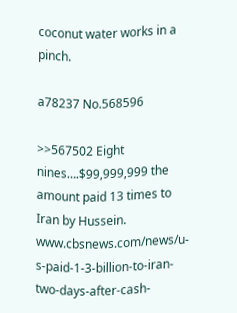coconut water works in a pinch.

a78237 No.568596

>>567502 Eight nines….$99,999,999 the amount paid 13 times to Iran by Hussein. www.cbsnews.com/news/u-s-paid-1-3-billion-to-iran-two-days-after-cash-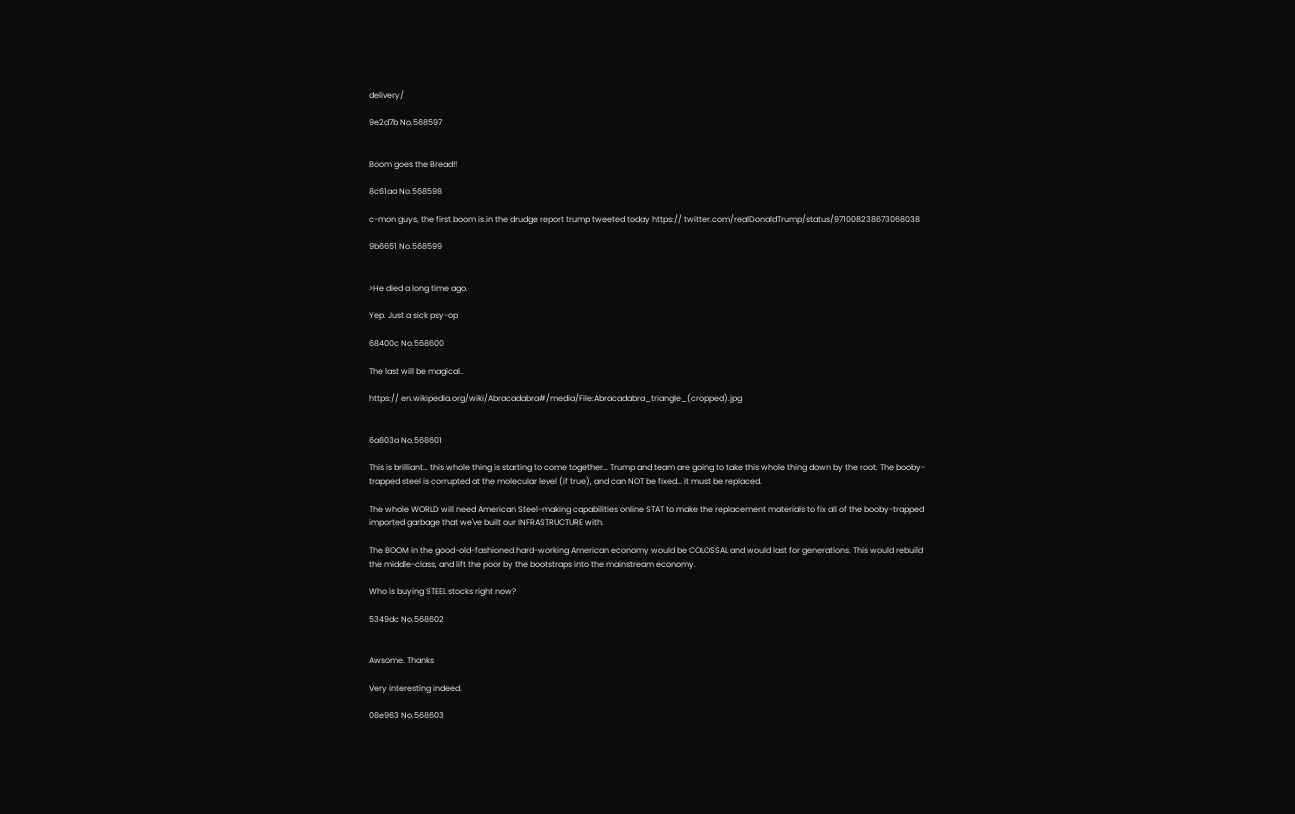delivery/

9e2d7b No.568597


Boom goes the Bread!!

8c61aa No.568598

c-mon guys, the first boom is in the drudge report trump tweeted today https:// twitter.com/realDonaldTrump/status/971008238673068038

9b6651 No.568599


>He died a long time ago.

Yep. Just a sick psy-op

68400c No.568600

The last will be magical..

https:// en.wikipedia.org/wiki/Abracadabra#/media/File:Abracadabra_triangle_(cropped).jpg


6a803a No.568601

This is brilliant… this whole thing is starting to come together… Trump and team are going to take this whole thing down by the root. The booby-trapped steel is corrupted at the molecular level (if true), and can NOT be fixed… it must be replaced.

The whole WORLD will need American Steel-making capabilities online STAT to make the replacement materials to fix all of the booby-trapped imported garbage that we've built our INFRASTRUCTURE with.

The BOOM in the good-old-fashioned hard-working American economy would be COLOSSAL and would last for generations. This would rebuild the middle-class, and lift the poor by the bootstraps into the mainstream economy.

Who is buying STEEL stocks right now?

5349dc No.568602


Awsome. Thanks

Very interesting indeed.

08e963 No.568603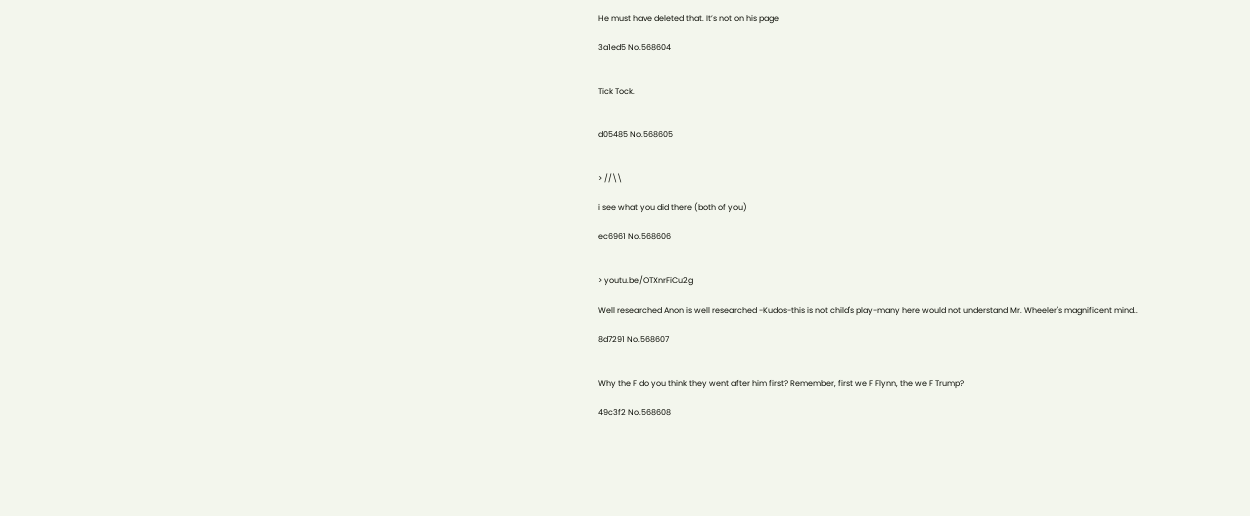He must have deleted that. It’s not on his page

3a1ed5 No.568604


Tick Tock.


d05485 No.568605


> //\\

i see what you did there (both of you)

ec6961 No.568606


> youtu.be/OTXnrFiCu2g

Well researched Anon is well researched -Kudos-this is not child's play-many here would not understand Mr. Wheeler's magnificent mind..

8d7291 No.568607


Why the F do you think they went after him first? Remember, first we F Flynn, the we F Trump?

49c3f2 No.568608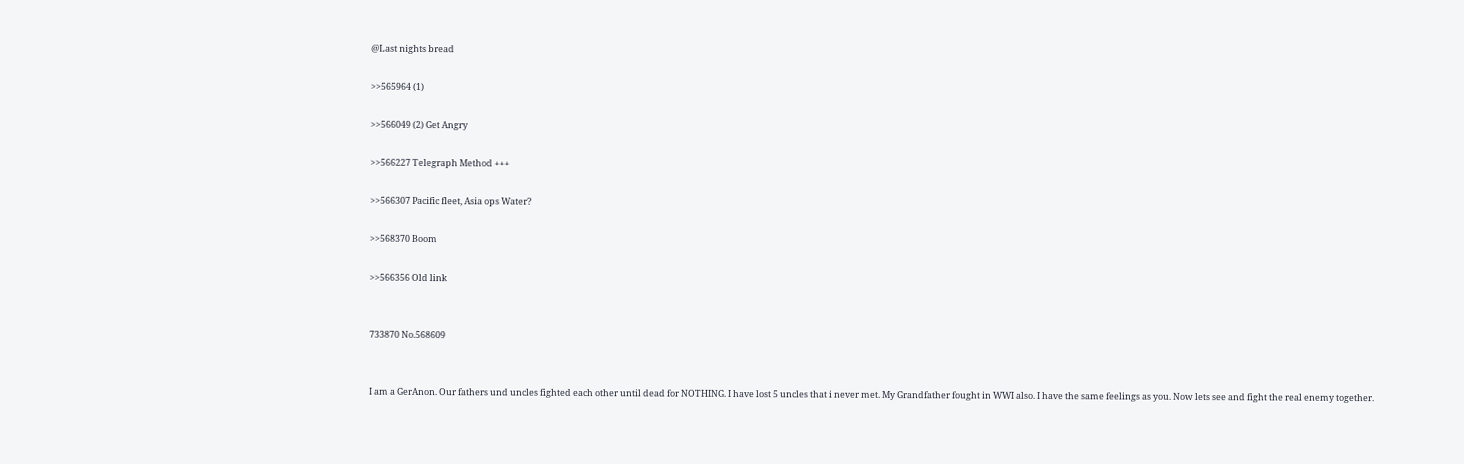@Last nights bread

>>565964 (1)

>>566049 (2) Get Angry

>>566227 Telegraph Method +++

>>566307 Pacific fleet, Asia ops Water?

>>568370 Boom

>>566356 Old link


733870 No.568609


I am a GerAnon. Our fathers und uncles fighted each other until dead for NOTHING. I have lost 5 uncles that i never met. My Grandfather fought in WWI also. I have the same feelings as you. Now lets see and fight the real enemy together.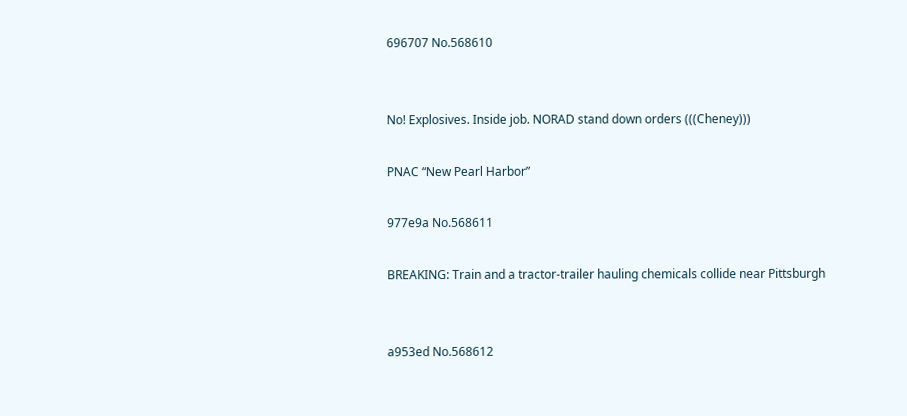696707 No.568610


No! Explosives. Inside job. NORAD stand down orders (((Cheney)))

PNAC “New Pearl Harbor”

977e9a No.568611

BREAKING: Train and a tractor-trailer hauling chemicals collide near Pittsburgh


a953ed No.568612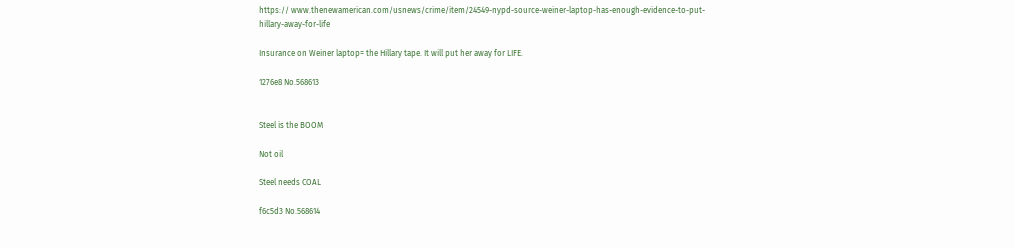https:// www.thenewamerican.com/usnews/crime/item/24549-nypd-source-weiner-laptop-has-enough-evidence-to-put-hillary-away-for-life

Insurance on Weiner laptop= the Hillary tape. It will put her away for LIFE.

1276e8 No.568613


Steel is the BOOM

Not oil

Steel needs COAL

f6c5d3 No.568614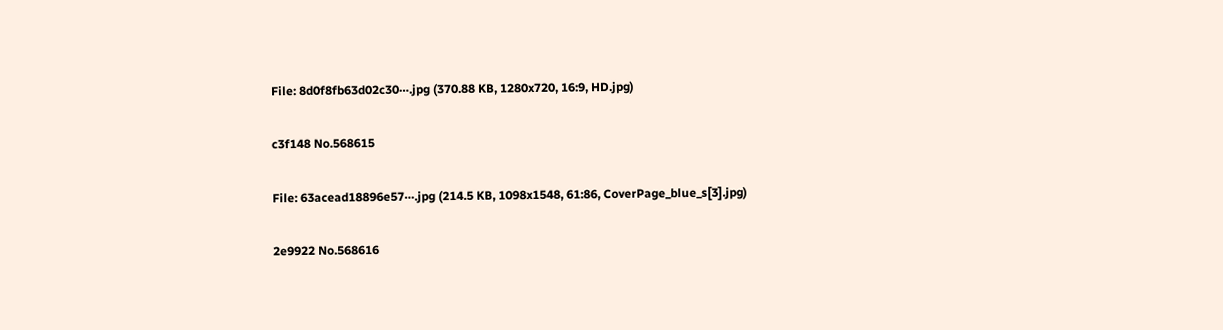File: 8d0f8fb63d02c30⋯.jpg (370.88 KB, 1280x720, 16:9, HD.jpg)

c3f148 No.568615

File: 63acead18896e57⋯.jpg (214.5 KB, 1098x1548, 61:86, CoverPage_blue_s[3].jpg)

2e9922 No.568616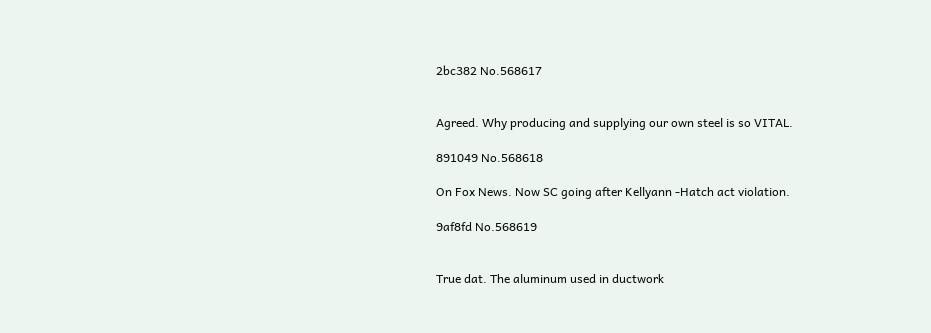2bc382 No.568617


Agreed. Why producing and supplying our own steel is so VITAL.

891049 No.568618

On Fox News. Now SC going after Kellyann -Hatch act violation.

9af8fd No.568619


True dat. The aluminum used in ductwork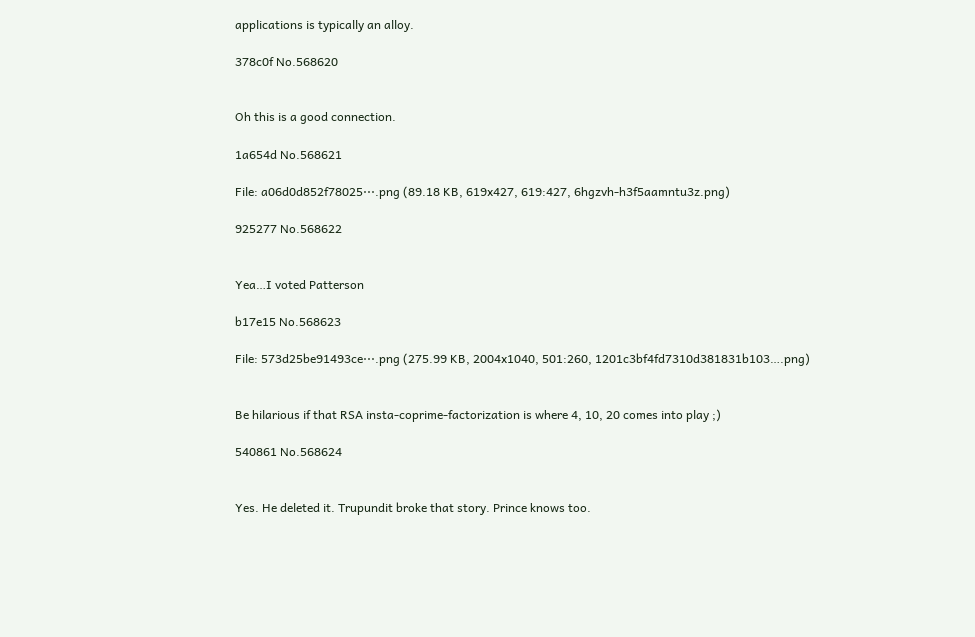applications is typically an alloy.

378c0f No.568620


Oh this is a good connection.

1a654d No.568621

File: a06d0d852f78025⋯.png (89.18 KB, 619x427, 619:427, 6hgzvh-h3f5aamntu3z.png)

925277 No.568622


Yea…I voted Patterson

b17e15 No.568623

File: 573d25be91493ce⋯.png (275.99 KB, 2004x1040, 501:260, 1201c3bf4fd7310d381831b103….png)


Be hilarious if that RSA insta-coprime-factorization is where 4, 10, 20 comes into play ;)

540861 No.568624


Yes. He deleted it. Trupundit broke that story. Prince knows too.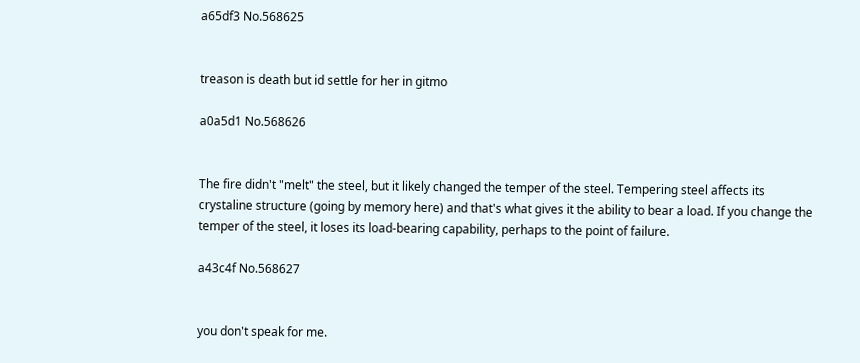a65df3 No.568625


treason is death but id settle for her in gitmo

a0a5d1 No.568626


The fire didn't "melt" the steel, but it likely changed the temper of the steel. Tempering steel affects its crystaline structure (going by memory here) and that's what gives it the ability to bear a load. If you change the temper of the steel, it loses its load-bearing capability, perhaps to the point of failure.

a43c4f No.568627


you don't speak for me.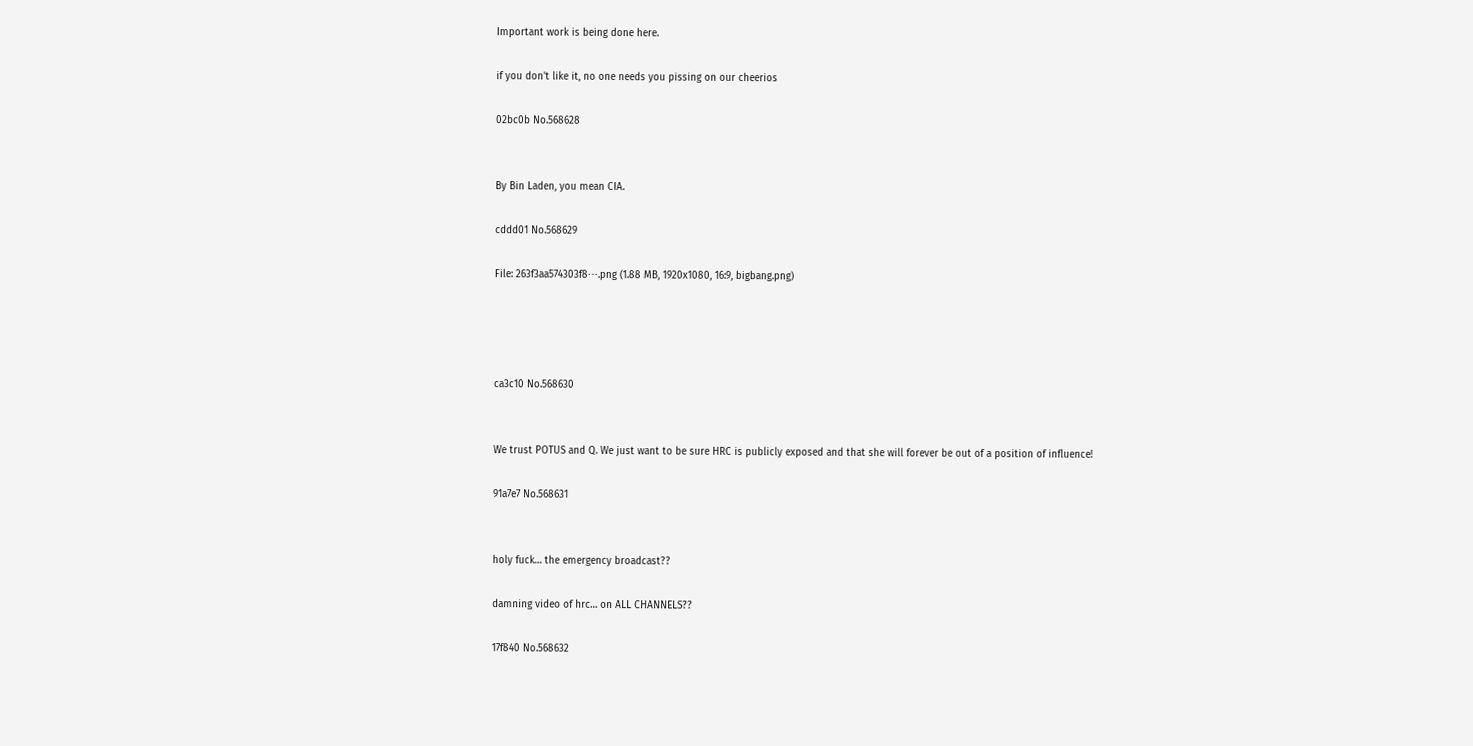Important work is being done here.

if you don't like it, no one needs you pissing on our cheerios

02bc0b No.568628


By Bin Laden, you mean CIA.

cddd01 No.568629

File: 263f3aa574303f8⋯.png (1.88 MB, 1920x1080, 16:9, bigbang.png)




ca3c10 No.568630


We trust POTUS and Q. We just want to be sure HRC is publicly exposed and that she will forever be out of a position of influence!

91a7e7 No.568631


holy fuck… the emergency broadcast??

damning video of hrc… on ALL CHANNELS??

17f840 No.568632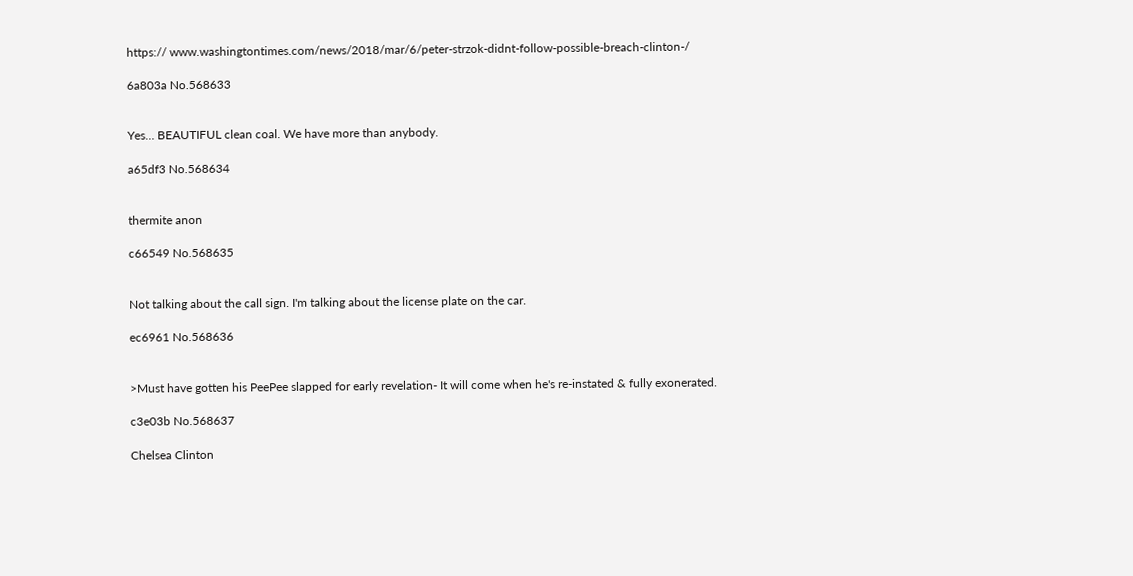https:// www.washingtontimes.com/news/2018/mar/6/peter-strzok-didnt-follow-possible-breach-clinton-/

6a803a No.568633


Yes… BEAUTIFUL clean coal. We have more than anybody.

a65df3 No.568634


thermite anon

c66549 No.568635


Not talking about the call sign. I'm talking about the license plate on the car.

ec6961 No.568636


>Must have gotten his PeePee slapped for early revelation- It will come when he's re-instated & fully exonerated.

c3e03b No.568637

Chelsea Clinton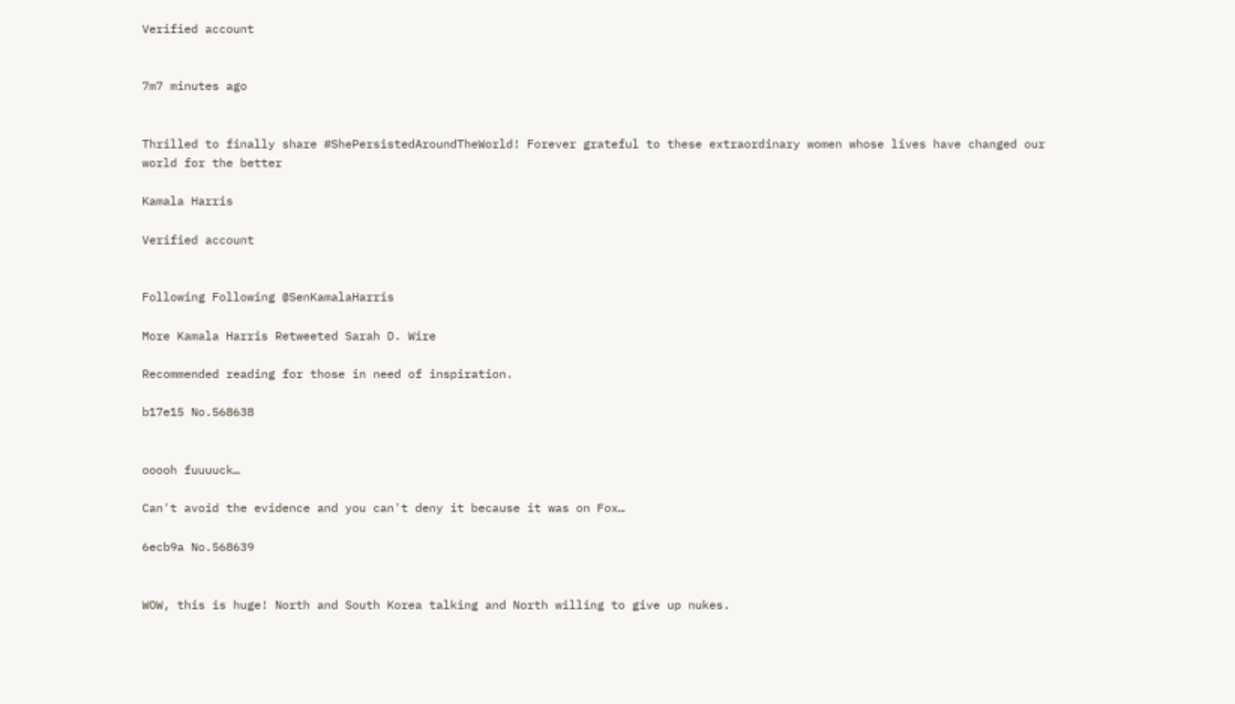Verified account


7m7 minutes ago


Thrilled to finally share #ShePersistedAroundTheWorld! Forever grateful to these extraordinary women whose lives have changed our world for the better

Kamala Harris

Verified account


Following Following @SenKamalaHarris

More Kamala Harris Retweeted Sarah D. Wire

Recommended reading for those in need of inspiration.

b17e15 No.568638


ooooh fuuuuck…

Can't avoid the evidence and you can't deny it because it was on Fox…

6ecb9a No.568639


WOW, this is huge! North and South Korea talking and North willing to give up nukes.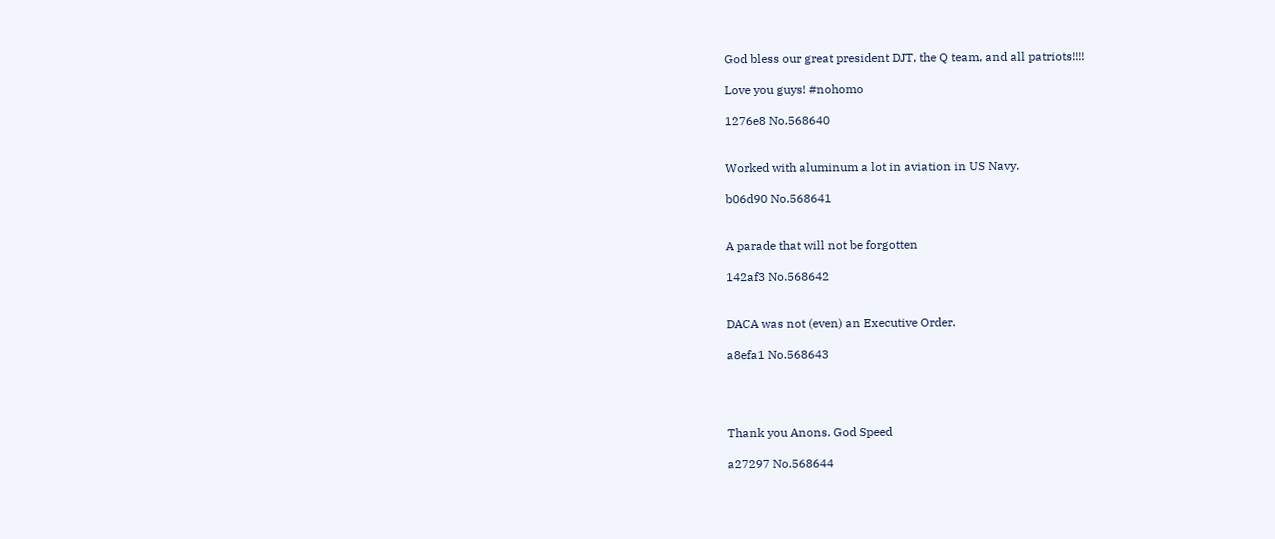God bless our great president DJT, the Q team, and all patriots!!!!

Love you guys! #nohomo

1276e8 No.568640


Worked with aluminum a lot in aviation in US Navy.

b06d90 No.568641


A parade that will not be forgotten

142af3 No.568642


DACA was not (even) an Executive Order.

a8efa1 No.568643




Thank you Anons. God Speed

a27297 No.568644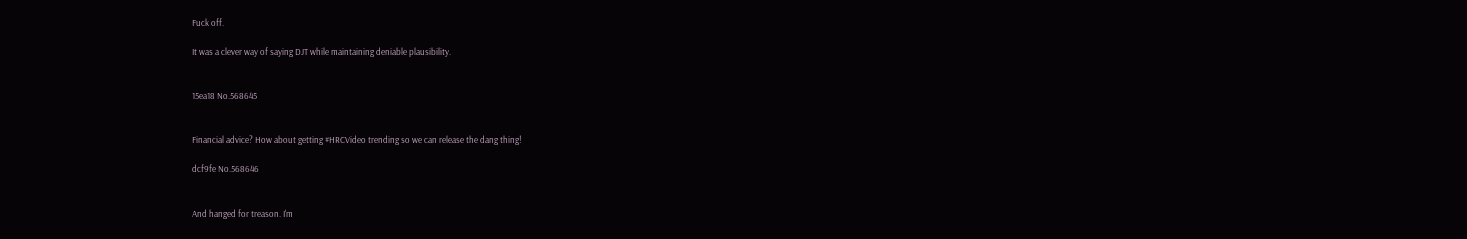Fuck off.

It was a clever way of saying DJT while maintaining deniable plausibility.


15ea18 No.568645


Financial advice? How about getting #HRCVideo trending so we can release the dang thing!

dcf9fe No.568646


And hanged for treason. I'm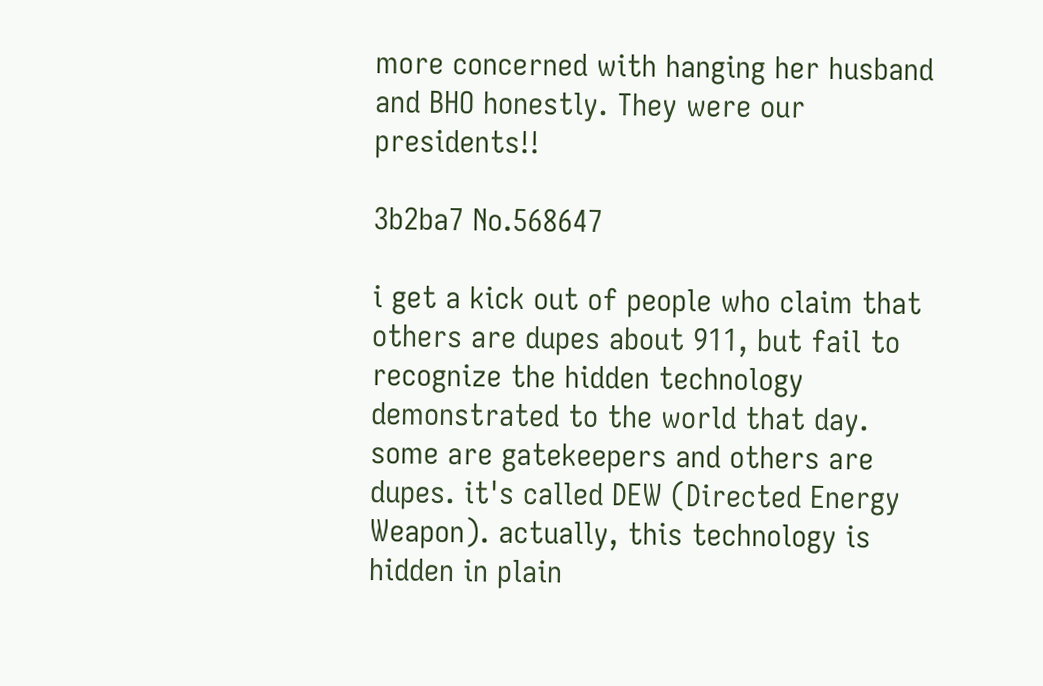more concerned with hanging her husband and BHO honestly. They were our presidents!!

3b2ba7 No.568647

i get a kick out of people who claim that others are dupes about 911, but fail to recognize the hidden technology demonstrated to the world that day. some are gatekeepers and others are dupes. it's called DEW (Directed Energy Weapon). actually, this technology is hidden in plain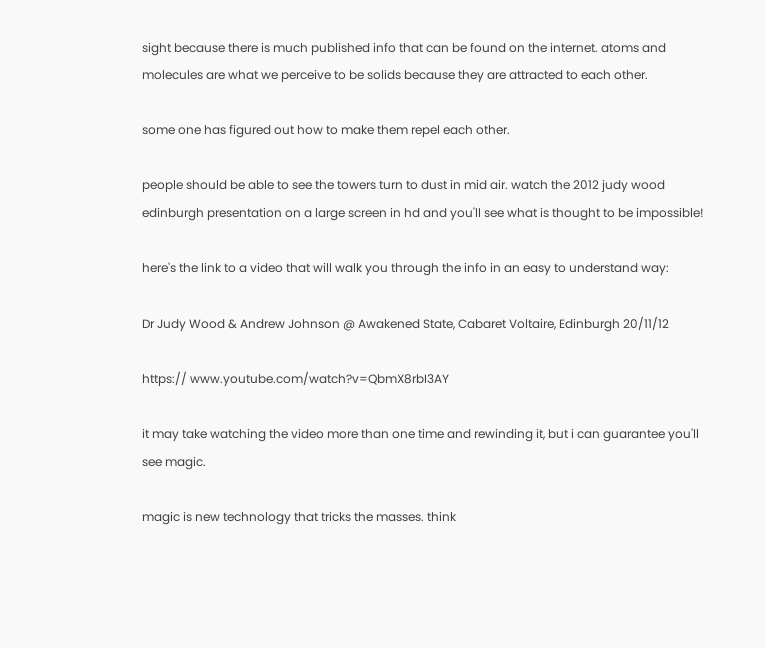sight because there is much published info that can be found on the internet. atoms and molecules are what we perceive to be solids because they are attracted to each other.

some one has figured out how to make them repel each other.

people should be able to see the towers turn to dust in mid air. watch the 2012 judy wood edinburgh presentation on a large screen in hd and you'll see what is thought to be impossible!

here's the link to a video that will walk you through the info in an easy to understand way:

Dr Judy Wood & Andrew Johnson @ Awakened State, Cabaret Voltaire, Edinburgh 20/11/12

https:// www.youtube.com/watch?v=QbmX8rbI3AY

it may take watching the video more than one time and rewinding it, but i can guarantee you'll see magic.

magic is new technology that tricks the masses. think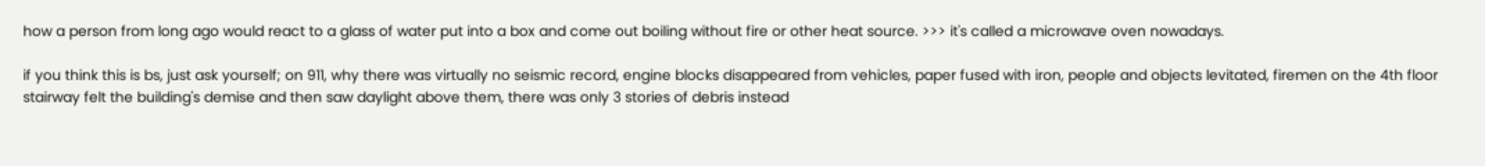how a person from long ago would react to a glass of water put into a box and come out boiling without fire or other heat source. >>> it's called a microwave oven nowadays.

if you think this is bs, just ask yourself; on 911, why there was virtually no seismic record, engine blocks disappeared from vehicles, paper fused with iron, people and objects levitated, firemen on the 4th floor stairway felt the building's demise and then saw daylight above them, there was only 3 stories of debris instead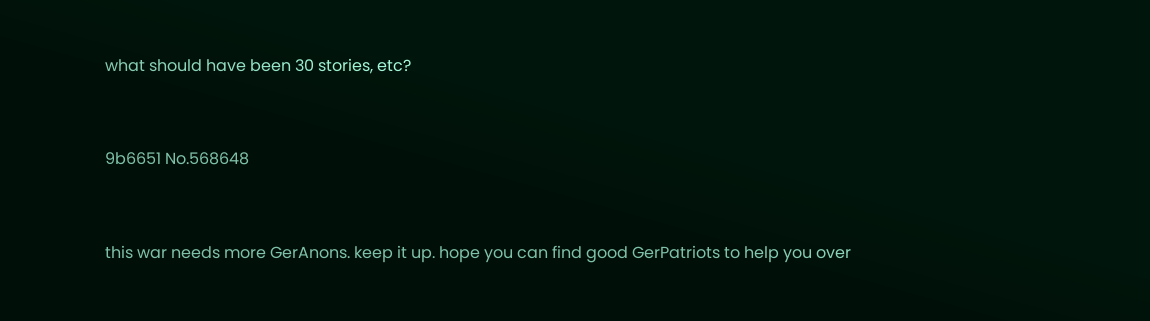what should have been 30 stories, etc?


9b6651 No.568648


this war needs more GerAnons. keep it up. hope you can find good GerPatriots to help you over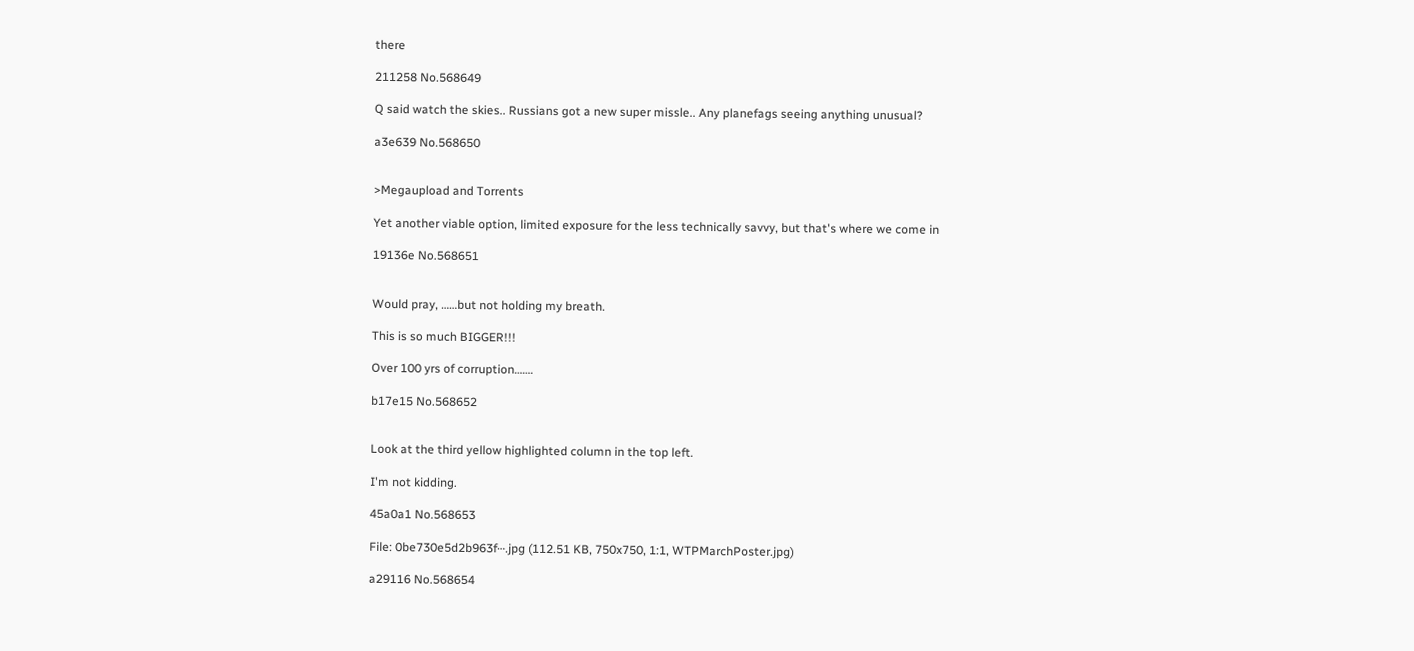there

211258 No.568649

Q said watch the skies.. Russians got a new super missle.. Any planefags seeing anything unusual?

a3e639 No.568650


>Megaupload and Torrents

Yet another viable option, limited exposure for the less technically savvy, but that's where we come in

19136e No.568651


Would pray, ……but not holding my breath.

This is so much BIGGER!!!

Over 100 yrs of corruption…….

b17e15 No.568652


Look at the third yellow highlighted column in the top left.

I'm not kidding.

45a0a1 No.568653

File: 0be730e5d2b963f⋯.jpg (112.51 KB, 750x750, 1:1, WTPMarchPoster.jpg)

a29116 No.568654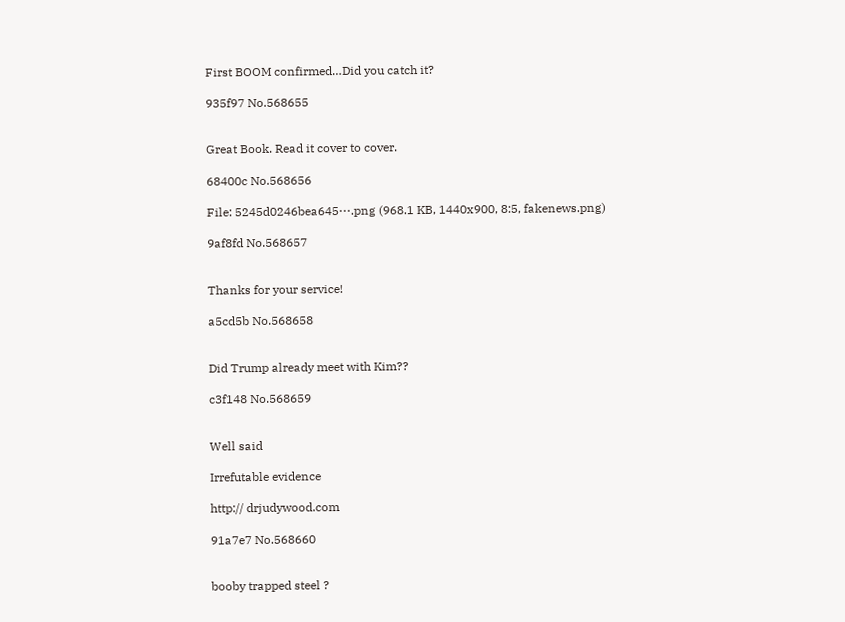First BOOM confirmed…Did you catch it?

935f97 No.568655


Great Book. Read it cover to cover.

68400c No.568656

File: 5245d0246bea645⋯.png (968.1 KB, 1440x900, 8:5, fakenews.png)

9af8fd No.568657


Thanks for your service!

a5cd5b No.568658


Did Trump already meet with Kim??

c3f148 No.568659


Well said

Irrefutable evidence

http:// drjudywood.com

91a7e7 No.568660


booby trapped steel ?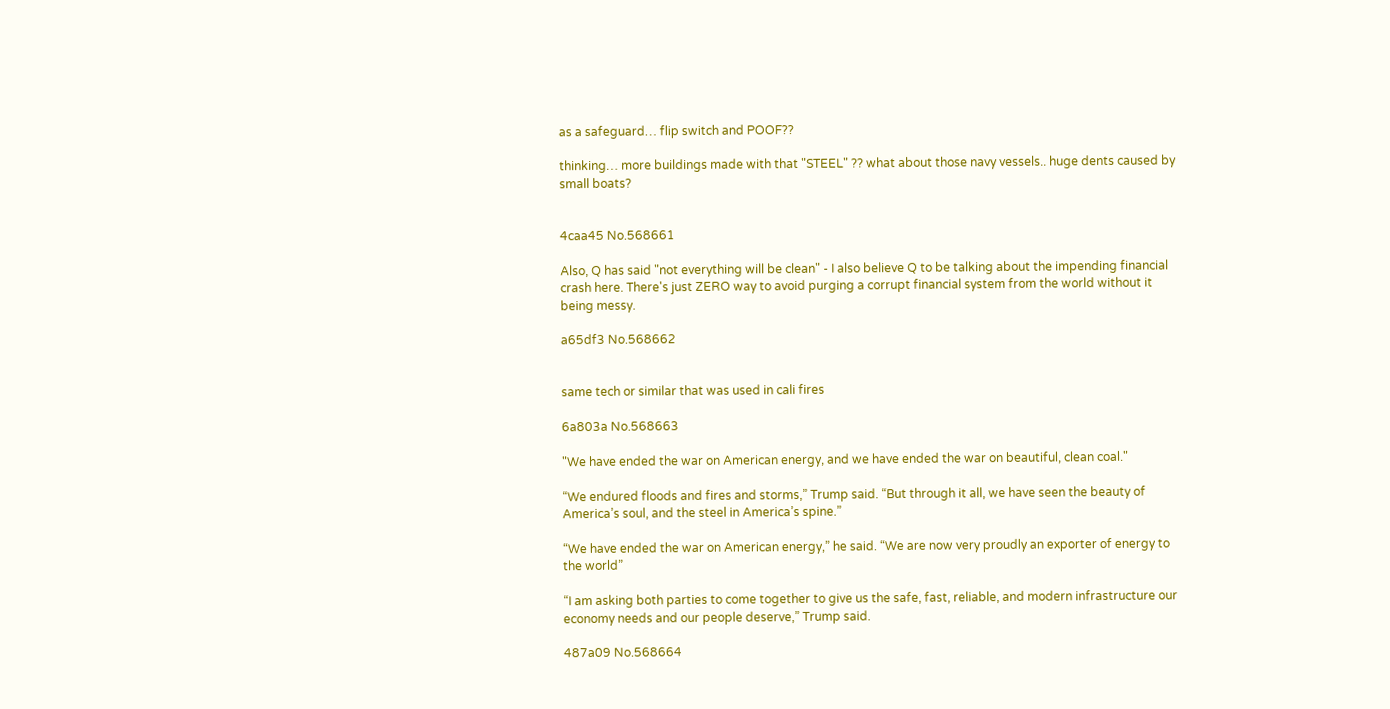as a safeguard… flip switch and POOF??

thinking… more buildings made with that "STEEL" ?? what about those navy vessels.. huge dents caused by small boats?


4caa45 No.568661

Also, Q has said "not everything will be clean" - I also believe Q to be talking about the impending financial crash here. There's just ZERO way to avoid purging a corrupt financial system from the world without it being messy.

a65df3 No.568662


same tech or similar that was used in cali fires

6a803a No.568663

"We have ended the war on American energy, and we have ended the war on beautiful, clean coal."

“We endured floods and fires and storms,” Trump said. “But through it all, we have seen the beauty of America’s soul, and the steel in America’s spine.”

“We have ended the war on American energy,” he said. “We are now very proudly an exporter of energy to the world”

“I am asking both parties to come together to give us the safe, fast, reliable, and modern infrastructure our economy needs and our people deserve,” Trump said.

487a09 No.568664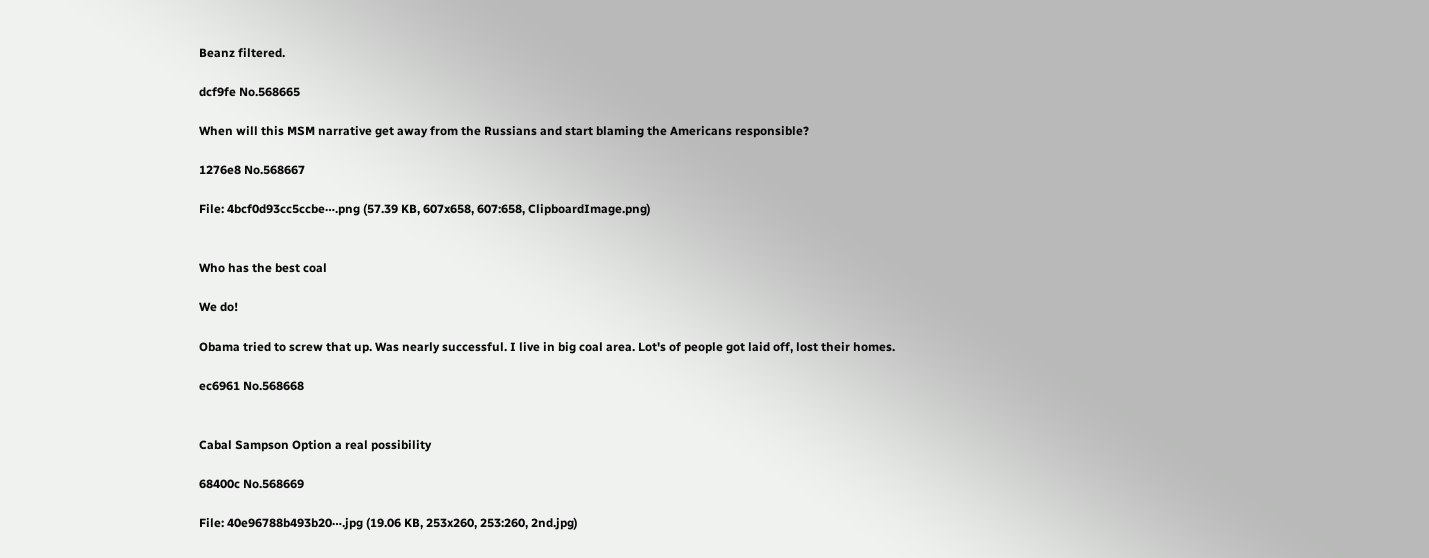Beanz filtered.

dcf9fe No.568665

When will this MSM narrative get away from the Russians and start blaming the Americans responsible?

1276e8 No.568667

File: 4bcf0d93cc5ccbe⋯.png (57.39 KB, 607x658, 607:658, ClipboardImage.png)


Who has the best coal

We do!

Obama tried to screw that up. Was nearly successful. I live in big coal area. Lot's of people got laid off, lost their homes.

ec6961 No.568668


Cabal Sampson Option a real possibility

68400c No.568669

File: 40e96788b493b20⋯.jpg (19.06 KB, 253x260, 253:260, 2nd.jpg)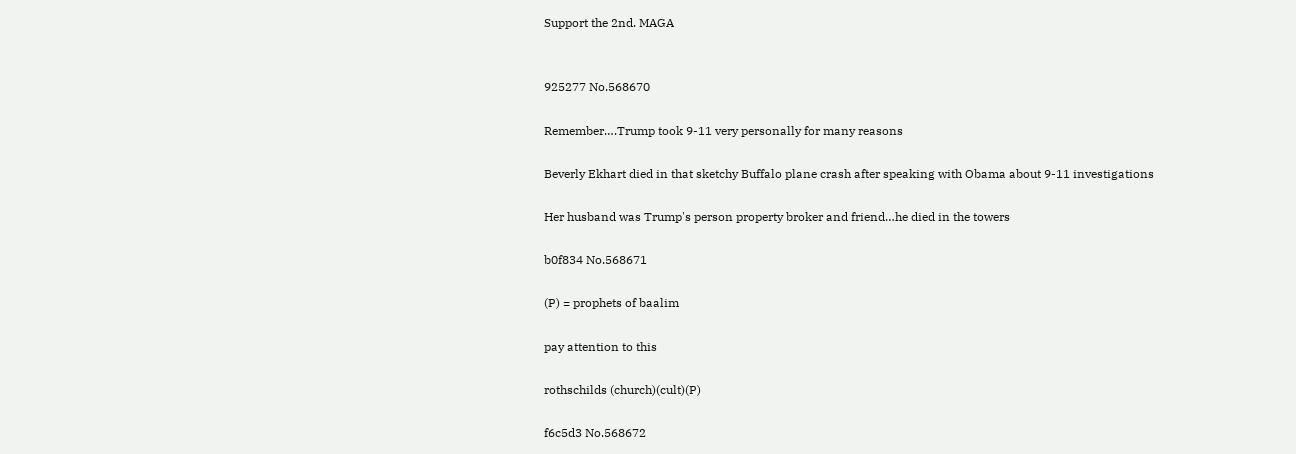Support the 2nd. MAGA


925277 No.568670

Remember….Trump took 9-11 very personally for many reasons

Beverly Ekhart died in that sketchy Buffalo plane crash after speaking with Obama about 9-11 investigations

Her husband was Trump's person property broker and friend…he died in the towers

b0f834 No.568671

(P) = prophets of baalim

pay attention to this

rothschilds (church)(cult)(P)

f6c5d3 No.568672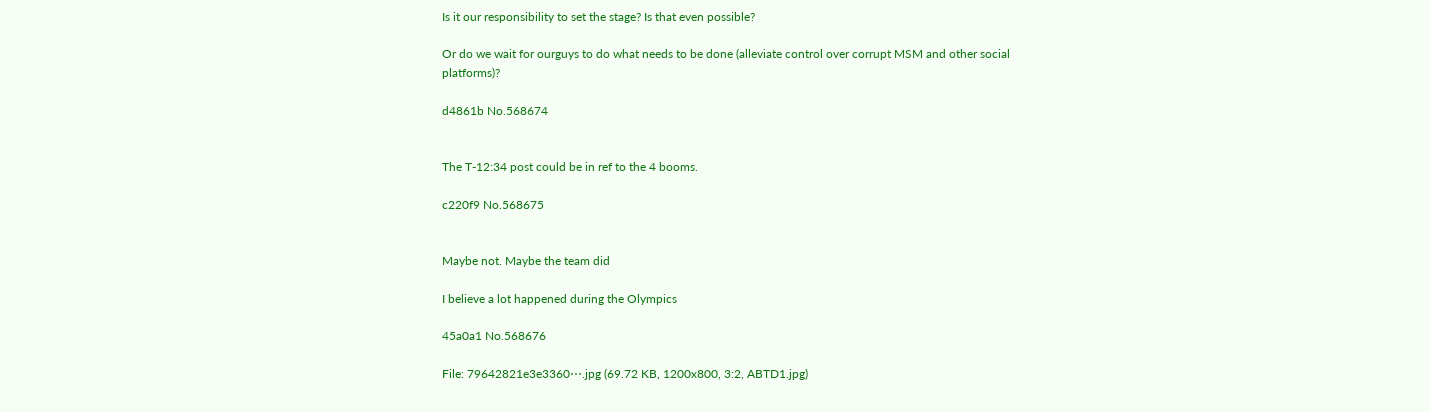Is it our responsibility to set the stage? Is that even possible?

Or do we wait for ourguys to do what needs to be done (alleviate control over corrupt MSM and other social platforms)?

d4861b No.568674


The T-12:34 post could be in ref to the 4 booms.

c220f9 No.568675


Maybe not. Maybe the team did

I believe a lot happened during the Olympics

45a0a1 No.568676

File: 79642821e3e3360⋯.jpg (69.72 KB, 1200x800, 3:2, ABTD1.jpg)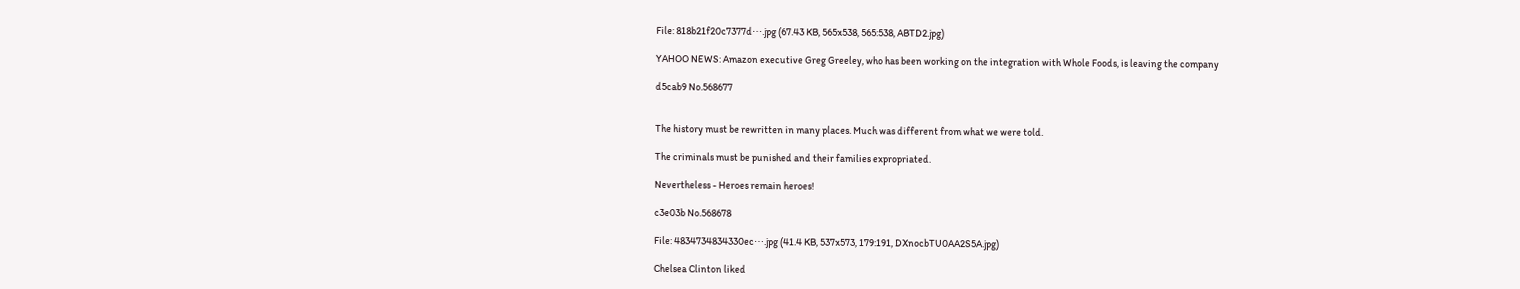File: 818b21f20c7377d⋯.jpg (67.43 KB, 565x538, 565:538, ABTD2.jpg)

YAHOO NEWS: Amazon executive Greg Greeley, who has been working on the integration with Whole Foods, is leaving the company

d5cab9 No.568677


The history must be rewritten in many places. Much was different from what we were told.

The criminals must be punished and their families expropriated.

Nevertheless - Heroes remain heroes!

c3e03b No.568678

File: 4834734834330ec⋯.jpg (41.4 KB, 537x573, 179:191, DXnocbTU0AA2S5A.jpg)

Chelsea Clinton liked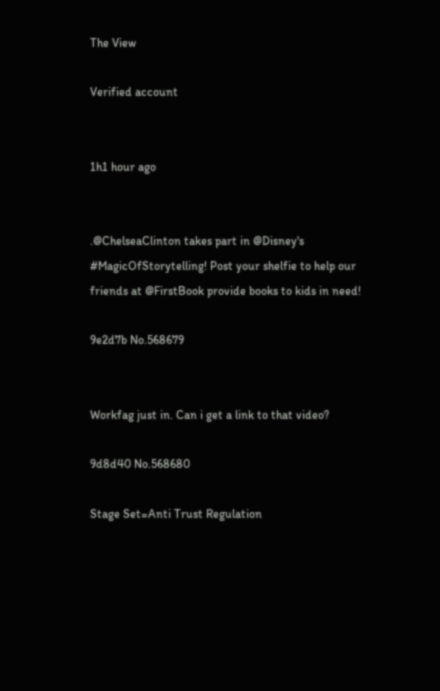The View

Verified account


1h1 hour ago


.@ChelseaClinton takes part in @Disney's #MagicOfStorytelling! Post your shelfie to help our friends at @FirstBook provide books to kids in need!

9e2d7b No.568679


Workfag just in. Can i get a link to that video?

9d8d40 No.568680

Stage Set=Anti Trust Regulation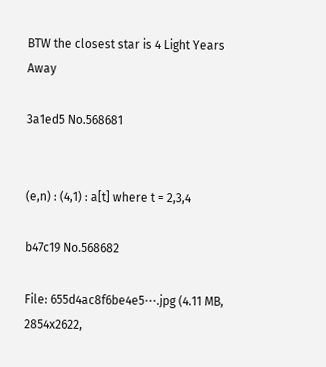BTW the closest star is 4 Light Years Away

3a1ed5 No.568681


(e,n) : (4,1) : a[t] where t = 2,3,4

b47c19 No.568682

File: 655d4ac8f6be4e5⋯.jpg (4.11 MB, 2854x2622,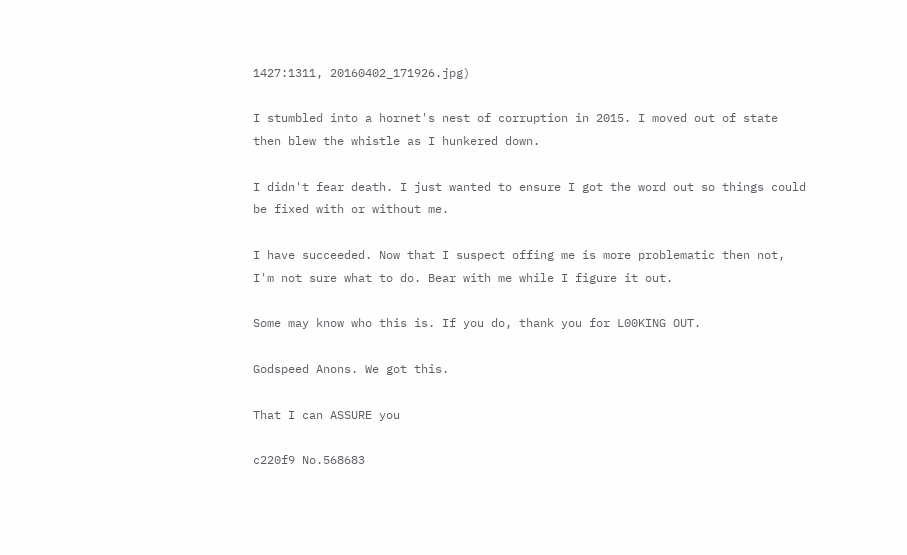1427:1311, 20160402_171926.jpg)

I stumbled into a hornet's nest of corruption in 2015. I moved out of state then blew the whistle as I hunkered down.

I didn't fear death. I just wanted to ensure I got the word out so things could be fixed with or without me.

I have succeeded. Now that I suspect offing me is more problematic then not, I'm not sure what to do. Bear with me while I figure it out.

Some may know who this is. If you do, thank you for L00KING OUT.

Godspeed Anons. We got this.

That I can ASSURE you

c220f9 No.568683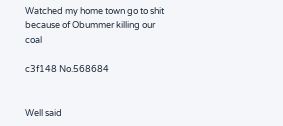Watched my home town go to shit because of Obummer killing our coal

c3f148 No.568684


Well said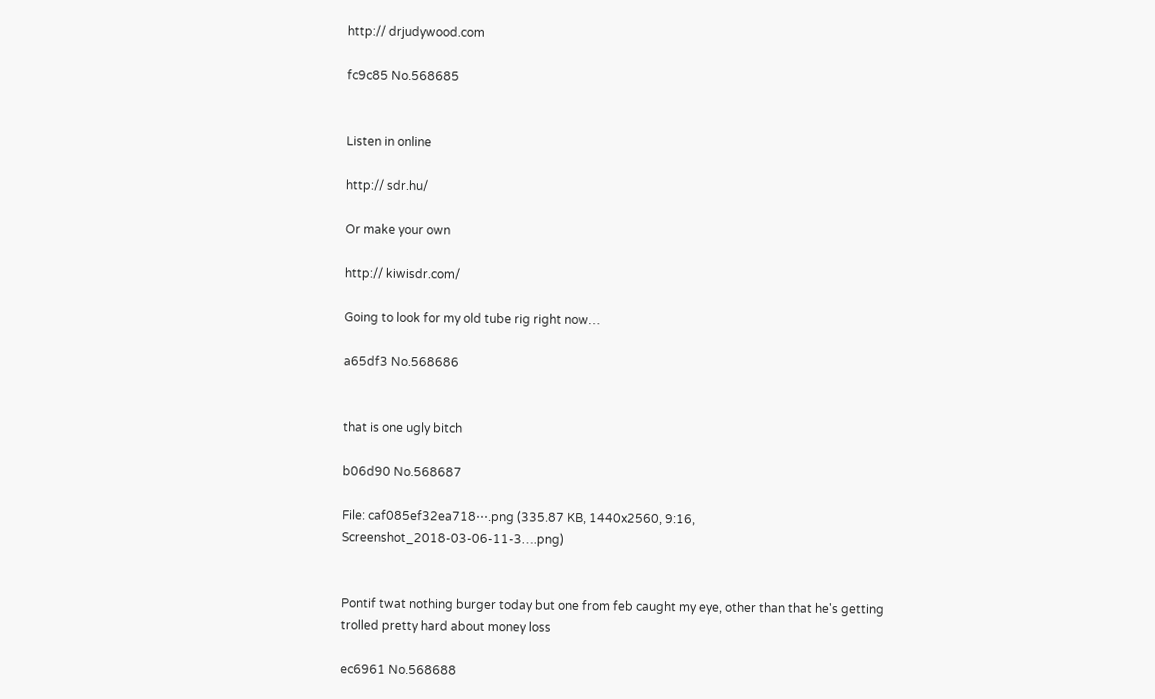http:// drjudywood.com

fc9c85 No.568685


Listen in online

http:// sdr.hu/

Or make your own

http:// kiwisdr.com/

Going to look for my old tube rig right now…

a65df3 No.568686


that is one ugly bitch

b06d90 No.568687

File: caf085ef32ea718⋯.png (335.87 KB, 1440x2560, 9:16, Screenshot_2018-03-06-11-3….png)


Pontif twat nothing burger today but one from feb caught my eye, other than that he's getting trolled pretty hard about money loss

ec6961 No.568688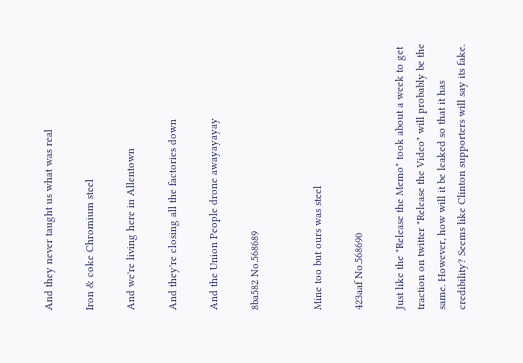And they never taught us what was real

Iron & coke Chromium steel

And we're living here in Allentown

And they're closing all the factories down

And the Union People drone awayayayay

8ba582 No.568689


Mine too but ours was steel

423aaf No.568690

Just like the "Release the Memo" took about a week to get traction on twitter "Release the Video" will probably be the same. However, how will it be leaked so that it has credibility? Seems like Clinton supporters will say its fake.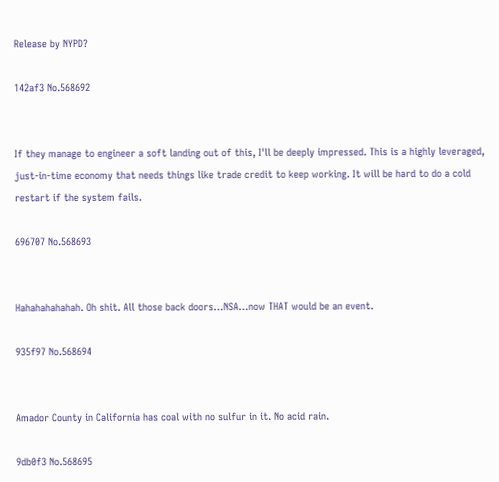Release by NYPD?

142af3 No.568692


If they manage to engineer a soft landing out of this, I'll be deeply impressed. This is a highly leveraged, just-in-time economy that needs things like trade credit to keep working. It will be hard to do a cold restart if the system fails.

696707 No.568693


Hahahahahahah. Oh shit. All those back doors…NSA…now THAT would be an event.

935f97 No.568694


Amador County in California has coal with no sulfur in it. No acid rain.

9db0f3 No.568695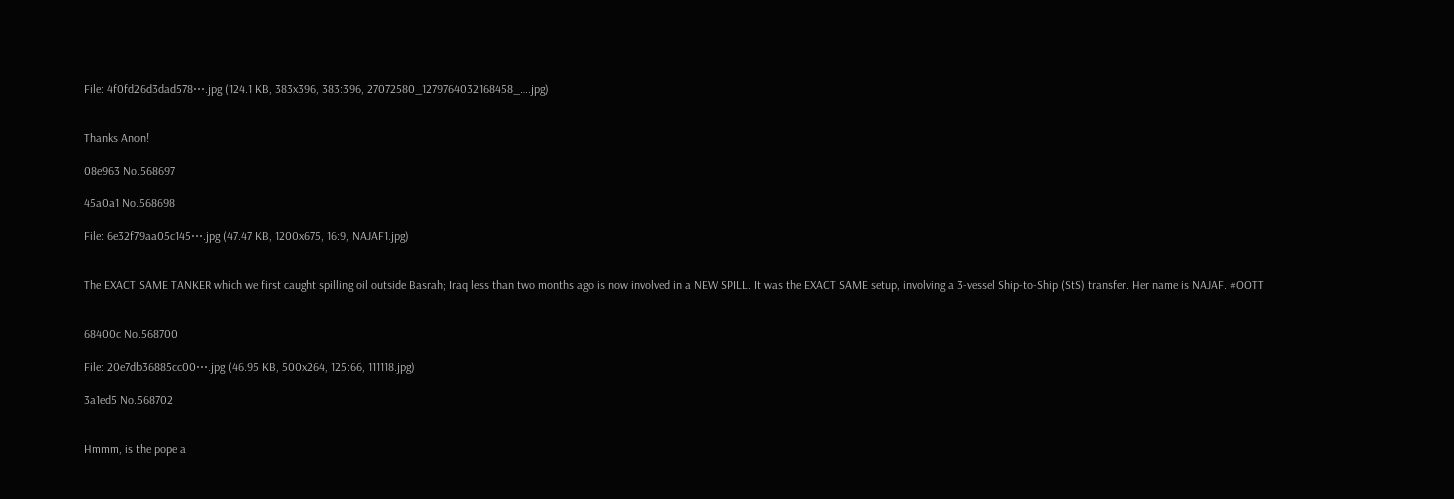File: 4f0fd26d3dad578⋯.jpg (124.1 KB, 383x396, 383:396, 27072580_1279764032168458_….jpg)


Thanks Anon!

08e963 No.568697

45a0a1 No.568698

File: 6e32f79aa05c145⋯.jpg (47.47 KB, 1200x675, 16:9, NAJAF1.jpg)


The EXACT SAME TANKER which we first caught spilling oil outside Basrah; Iraq less than two months ago is now involved in a NEW SPILL. It was the EXACT SAME setup, involving a 3-vessel Ship-to-Ship (StS) transfer. Her name is NAJAF. #OOTT


68400c No.568700

File: 20e7db36885cc00⋯.jpg (46.95 KB, 500x264, 125:66, 111118.jpg)

3a1ed5 No.568702


Hmmm, is the pope a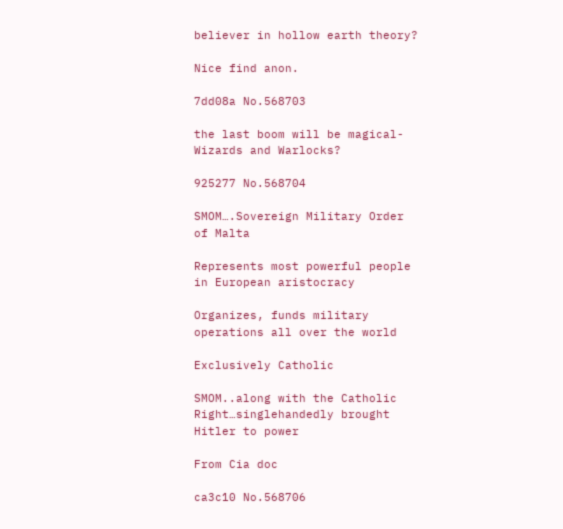believer in hollow earth theory?

Nice find anon.

7dd08a No.568703

the last boom will be magical- Wizards and Warlocks?

925277 No.568704

SMOM….Sovereign Military Order of Malta

Represents most powerful people in European aristocracy

Organizes, funds military operations all over the world

Exclusively Catholic

SMOM..along with the Catholic Right…singlehandedly brought Hitler to power

From Cia doc

ca3c10 No.568706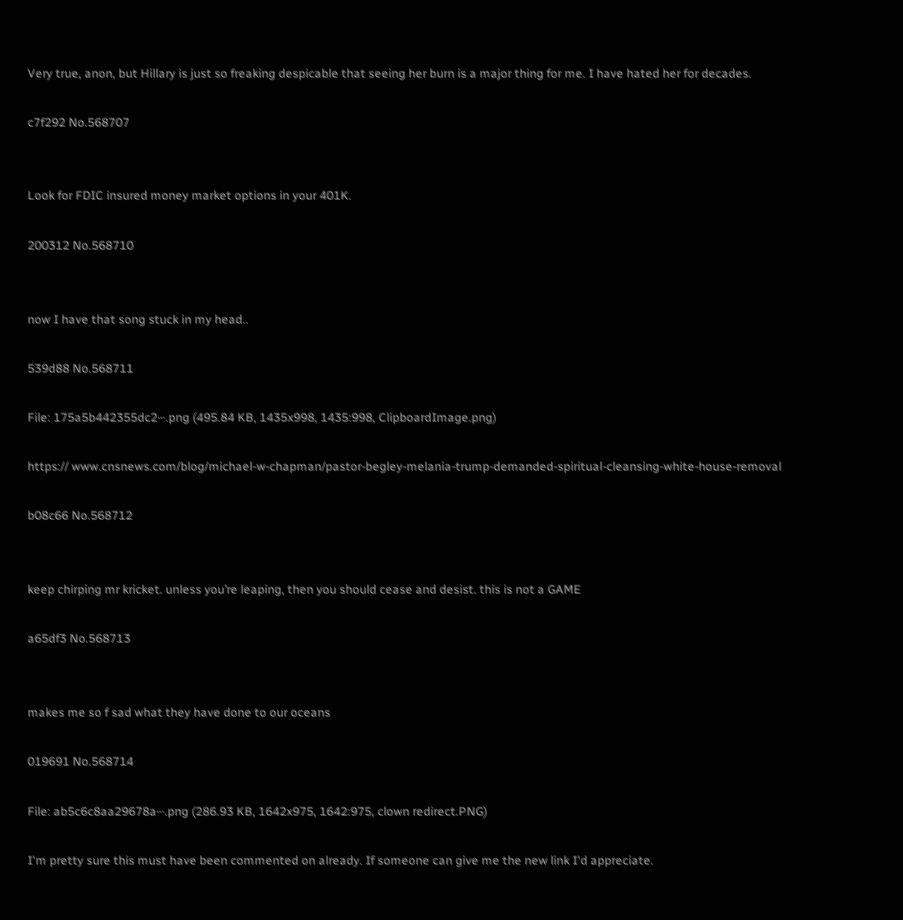Very true, anon, but Hillary is just so freaking despicable that seeing her burn is a major thing for me. I have hated her for decades.

c7f292 No.568707


Look for FDIC insured money market options in your 401K.

200312 No.568710


now I have that song stuck in my head..

539d88 No.568711

File: 175a5b442355dc2⋯.png (495.84 KB, 1435x998, 1435:998, ClipboardImage.png)

https:// www.cnsnews.com/blog/michael-w-chapman/pastor-begley-melania-trump-demanded-spiritual-cleansing-white-house-removal

b08c66 No.568712


keep chirping mr kricket. unless you’re leaping, then you should cease and desist. this is not a GAME

a65df3 No.568713


makes me so f sad what they have done to our oceans

019691 No.568714

File: ab5c6c8aa29678a⋯.png (286.93 KB, 1642x975, 1642:975, clown redirect.PNG)

I'm pretty sure this must have been commented on already. If someone can give me the new link I'd appreciate.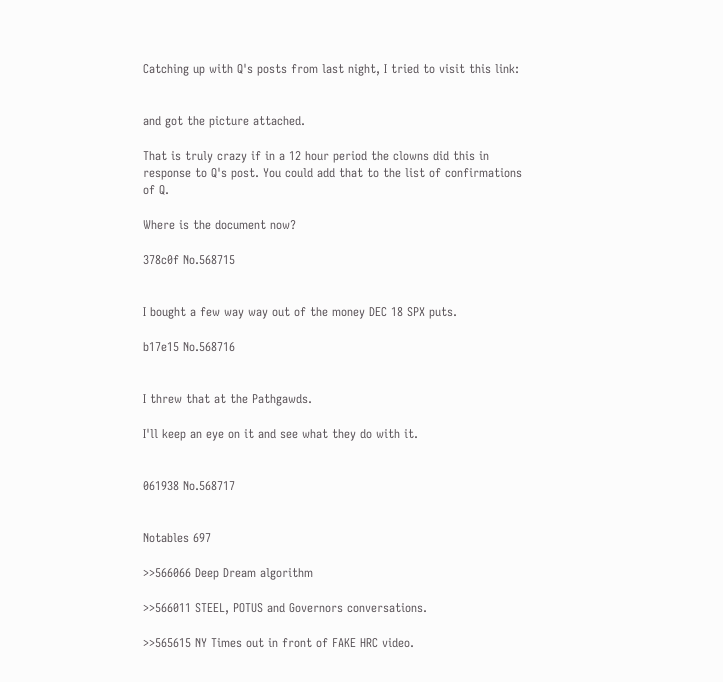Catching up with Q's posts from last night, I tried to visit this link:


and got the picture attached.

That is truly crazy if in a 12 hour period the clowns did this in response to Q's post. You could add that to the list of confirmations of Q.

Where is the document now?

378c0f No.568715


I bought a few way way out of the money DEC 18 SPX puts.

b17e15 No.568716


I threw that at the Pathgawds.

I'll keep an eye on it and see what they do with it.


061938 No.568717


Notables 697

>>566066 Deep Dream algorithm

>>566011 STEEL, POTUS and Governors conversations.

>>565615 NY Times out in front of FAKE HRC video.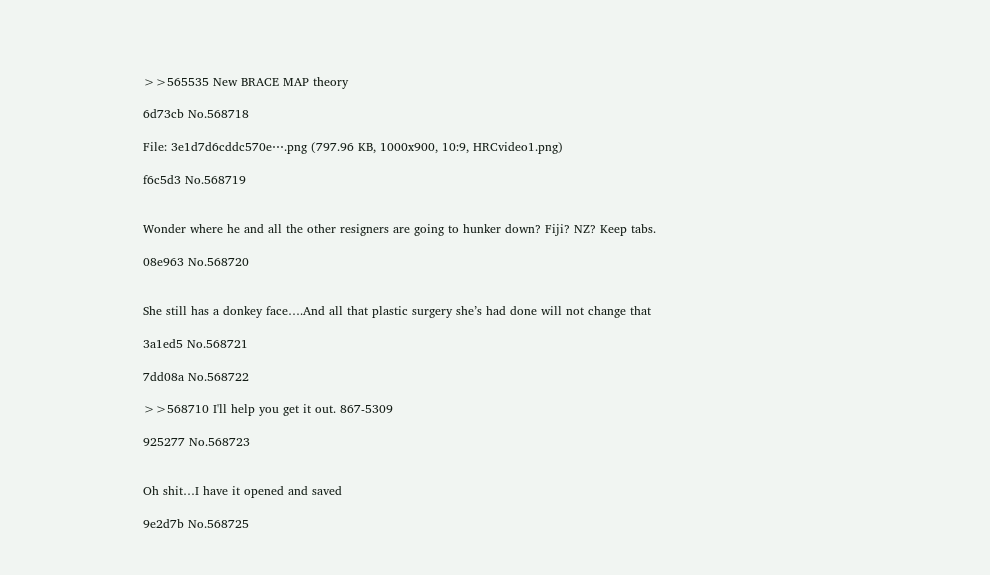>>565535 New BRACE MAP theory

6d73cb No.568718

File: 3e1d7d6cddc570e⋯.png (797.96 KB, 1000x900, 10:9, HRCvideo1.png)

f6c5d3 No.568719


Wonder where he and all the other resigners are going to hunker down? Fiji? NZ? Keep tabs.

08e963 No.568720


She still has a donkey face….And all that plastic surgery she’s had done will not change that

3a1ed5 No.568721

7dd08a No.568722

>>568710 I'll help you get it out. 867-5309

925277 No.568723


Oh shit…I have it opened and saved

9e2d7b No.568725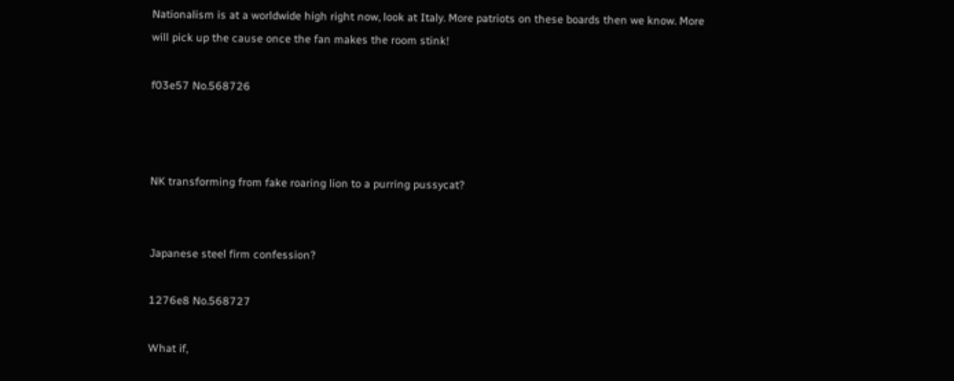Nationalism is at a worldwide high right now, look at Italy. More patriots on these boards then we know. More will pick up the cause once the fan makes the room stink!

f03e57 No.568726



NK transforming from fake roaring lion to a purring pussycat?


Japanese steel firm confession?

1276e8 No.568727

What if,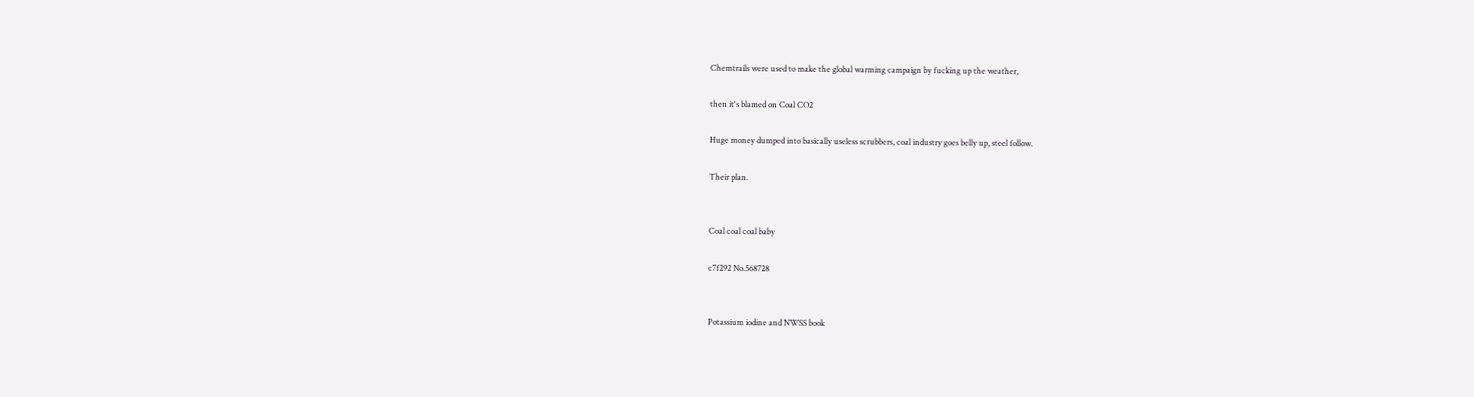Chemtrails were used to make the global warming campaign by fucking up the weather,

then it's blamed on Coal CO2

Huge money dumped into basically useless scrubbers, coal industry goes belly up, steel follow.

Their plan.


Coal coal coal baby

c7f292 No.568728


Potassium iodine and NWSS book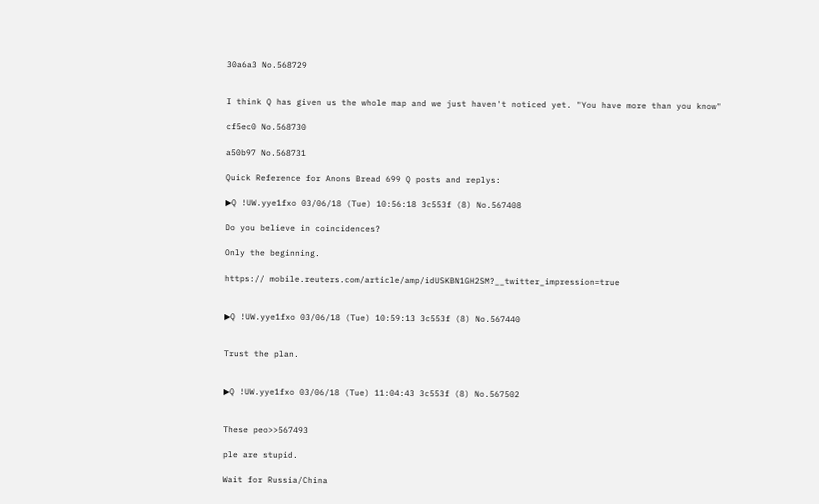30a6a3 No.568729


I think Q has given us the whole map and we just haven't noticed yet. "You have more than you know"

cf5ec0 No.568730

a50b97 No.568731

Quick Reference for Anons Bread 699 Q posts and replys:

▶Q !UW.yye1fxo 03/06/18 (Tue) 10:56:18 3c553f (8) No.567408

Do you believe in coincidences?

Only the beginning.

https:// mobile.reuters.com/article/amp/idUSKBN1GH2SM?__twitter_impression=true


▶Q !UW.yye1fxo 03/06/18 (Tue) 10:59:13 3c553f (8) No.567440


Trust the plan.


▶Q !UW.yye1fxo 03/06/18 (Tue) 11:04:43 3c553f (8) No.567502


These peo>>567493

ple are stupid.

Wait for Russia/China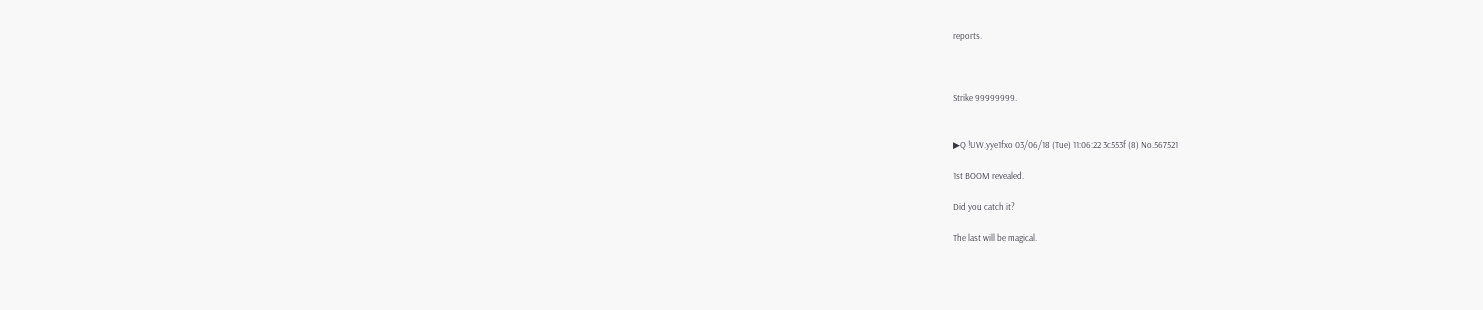reports.



Strike 99999999.


▶Q !UW.yye1fxo 03/06/18 (Tue) 11:06:22 3c553f (8) No.567521

1st BOOM revealed.

Did you catch it?

The last will be magical.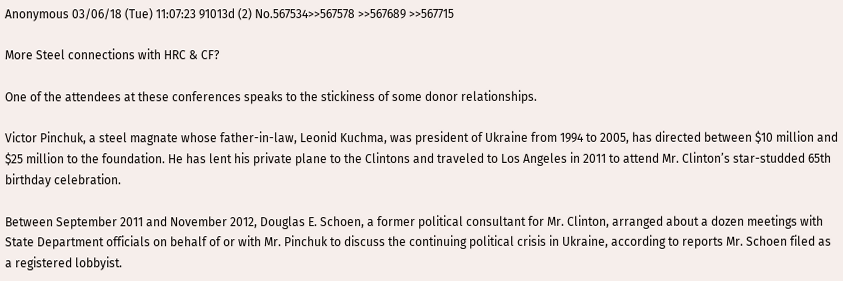Anonymous 03/06/18 (Tue) 11:07:23 91013d (2) No.567534>>567578 >>567689 >>567715

More Steel connections with HRC & CF?

One of the attendees at these conferences speaks to the stickiness of some donor relationships.

Victor Pinchuk, a steel magnate whose father-in-law, Leonid Kuchma, was president of Ukraine from 1994 to 2005, has directed between $10 million and $25 million to the foundation. He has lent his private plane to the Clintons and traveled to Los Angeles in 2011 to attend Mr. Clinton’s star-studded 65th birthday celebration.

Between September 2011 and November 2012, Douglas E. Schoen, a former political consultant for Mr. Clinton, arranged about a dozen meetings with State Department officials on behalf of or with Mr. Pinchuk to discuss the continuing political crisis in Ukraine, according to reports Mr. Schoen filed as a registered lobbyist.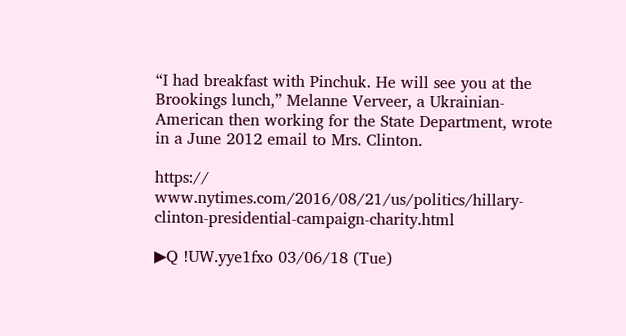“I had breakfast with Pinchuk. He will see you at the Brookings lunch,” Melanne Verveer, a Ukrainian-American then working for the State Department, wrote in a June 2012 email to Mrs. Clinton.

https:// www.nytimes.com/2016/08/21/us/politics/hillary-clinton-presidential-campaign-charity.html

▶Q !UW.yye1fxo 03/06/18 (Tue)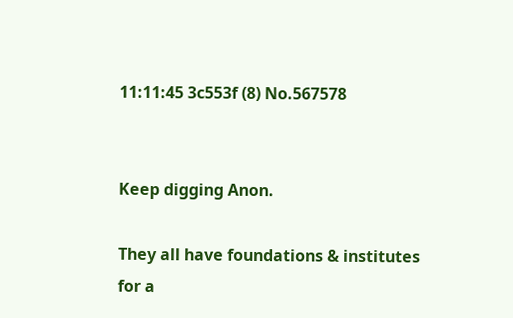11:11:45 3c553f (8) No.567578


Keep digging Anon.

They all have foundations & institutes for a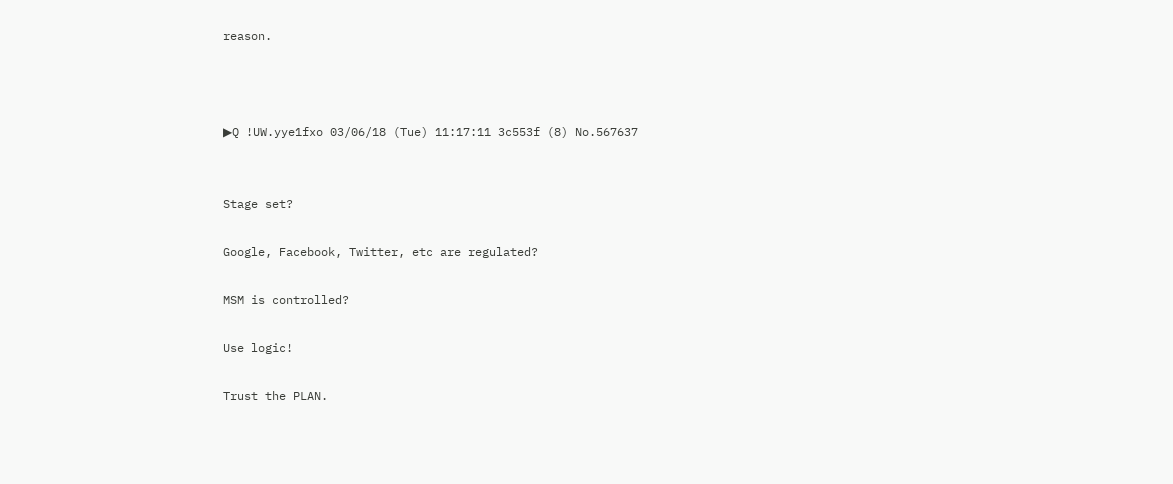reason.



▶Q !UW.yye1fxo 03/06/18 (Tue) 11:17:11 3c553f (8) No.567637


Stage set?

Google, Facebook, Twitter, etc are regulated?

MSM is controlled?

Use logic!

Trust the PLAN.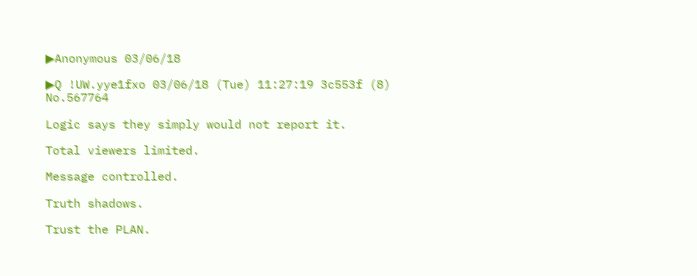▶Anonymous 03/06/18

▶Q !UW.yye1fxo 03/06/18 (Tue) 11:27:19 3c553f (8) No.567764

Logic says they simply would not report it.

Total viewers limited.

Message controlled.

Truth shadows.

Trust the PLAN.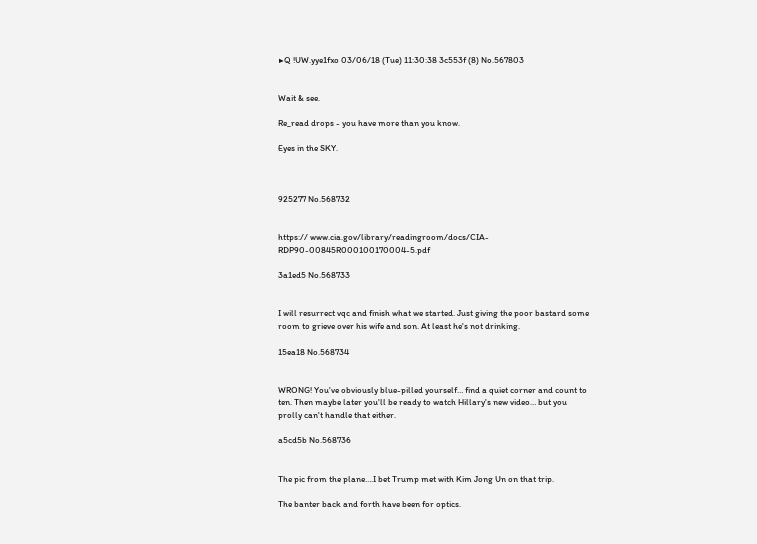▶Q !UW.yye1fxo 03/06/18 (Tue) 11:30:38 3c553f (8) No.567803


Wait & see.

Re_read drops - you have more than you know.

Eyes in the SKY.



925277 No.568732


https:// www.cia.gov/library/readingroom/docs/CIA-RDP90-00845R000100170004-5.pdf

3a1ed5 No.568733


I will resurrect vqc and finish what we started. Just giving the poor bastard some room to grieve over his wife and son. At least he's not drinking.

15ea18 No.568734


WRONG! You've obviously blue-pilled yourself… find a quiet corner and count to ten. Then maybe later you'll be ready to watch Hillary's new video… but you prolly can't handle that either.

a5cd5b No.568736


The pic from the plane….I bet Trump met with Kim Jong Un on that trip.

The banter back and forth have been for optics.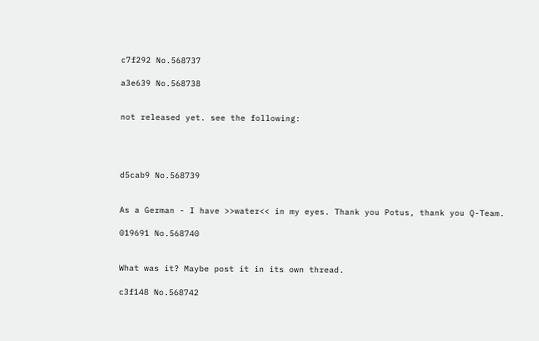c7f292 No.568737

a3e639 No.568738


not released yet. see the following:




d5cab9 No.568739


As a German - I have >>water<< in my eyes. Thank you Potus, thank you Q-Team.

019691 No.568740


What was it? Maybe post it in its own thread.

c3f148 No.568742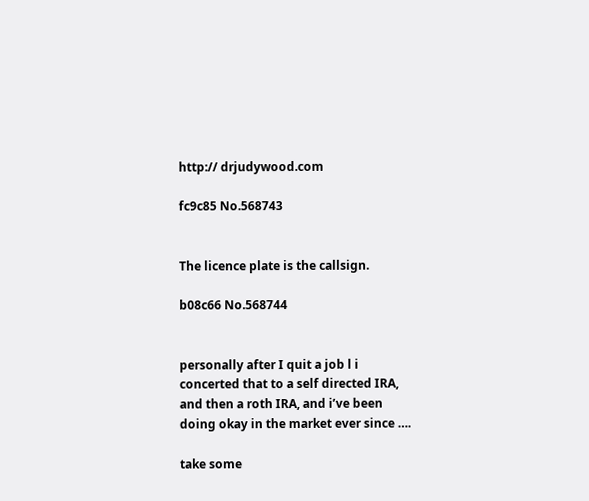http:// drjudywood.com

fc9c85 No.568743


The licence plate is the callsign.

b08c66 No.568744


personally after I quit a job l i concerted that to a self directed IRA, and then a roth IRA, and i’ve been doing okay in the market ever since ….

take some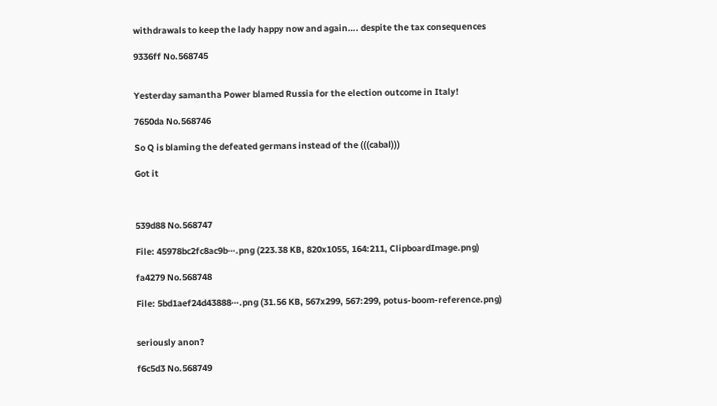withdrawals to keep the lady happy now and again…. despite the tax consequences

9336ff No.568745


Yesterday samantha Power blamed Russia for the election outcome in Italy!

7650da No.568746

So Q is blaming the defeated germans instead of the (((cabal)))

Got it



539d88 No.568747

File: 45978bc2fc8ac9b⋯.png (223.38 KB, 820x1055, 164:211, ClipboardImage.png)

fa4279 No.568748

File: 5bd1aef24d43888⋯.png (31.56 KB, 567x299, 567:299, potus-boom-reference.png)


seriously anon?

f6c5d3 No.568749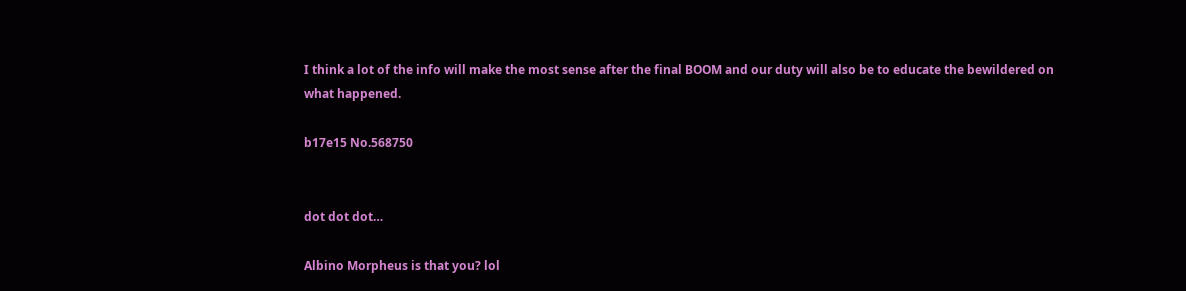I think a lot of the info will make the most sense after the final BOOM and our duty will also be to educate the bewildered on what happened.

b17e15 No.568750


dot dot dot…

Albino Morpheus is that you? lol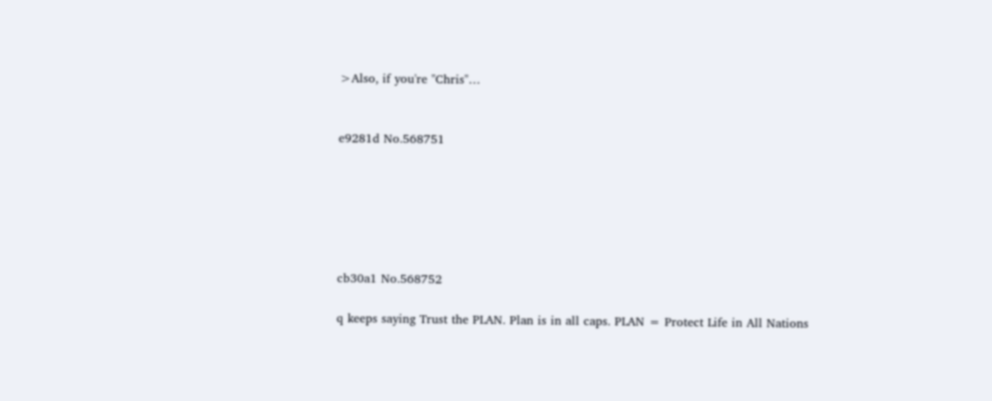>Also, if you're "Chris"…


e9281d No.568751






cb30a1 No.568752

q keeps saying Trust the PLAN. Plan is in all caps. PLAN = Protect Life in All Nations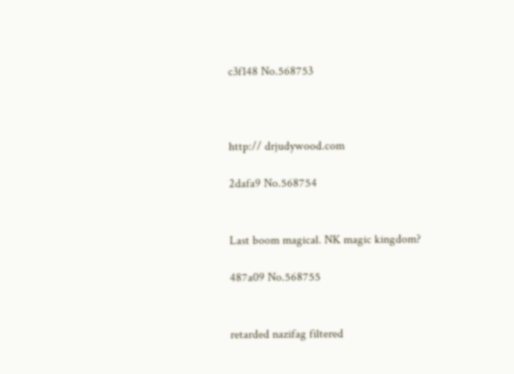c3f148 No.568753



http:// drjudywood.com

2dafa9 No.568754


Last boom magical. NK magic kingdom?

487a09 No.568755


retarded nazifag filtered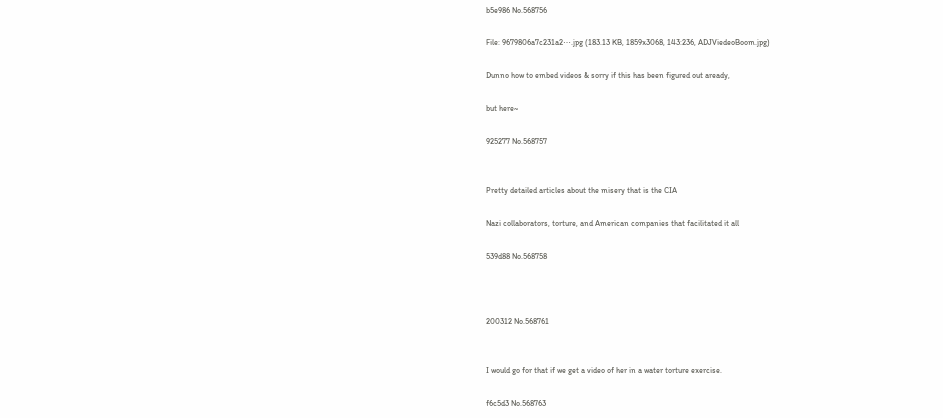b5e986 No.568756

File: 9679806a7c231a2⋯.jpg (183.13 KB, 1859x3068, 143:236, ADJViedeoBoom.jpg)

Dunno how to embed videos & sorry if this has been figured out aready,

but here~

925277 No.568757


Pretty detailed articles about the misery that is the CIA

Nazi collaborators, torture, and American companies that facilitated it all

539d88 No.568758



200312 No.568761


I would go for that if we get a video of her in a water torture exercise.

f6c5d3 No.568763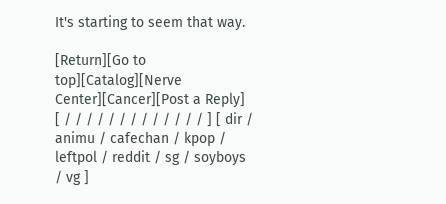It's starting to seem that way.

[Return][Go to top][Catalog][Nerve Center][Cancer][Post a Reply]
[ / / / / / / / / / / / / / ] [ dir / animu / cafechan / kpop / leftpol / reddit / sg / soyboys / vg ]